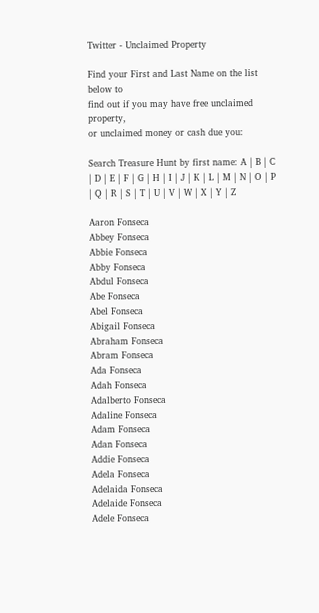Twitter - Unclaimed Property

Find your First and Last Name on the list below to
find out if you may have free unclaimed property,
or unclaimed money or cash due you:

Search Treasure Hunt by first name: A | B | C | D | E | F | G | H | I | J | K | L | M | N | O | P | Q | R | S | T | U | V | W | X | Y | Z

Aaron Fonseca
Abbey Fonseca
Abbie Fonseca
Abby Fonseca
Abdul Fonseca
Abe Fonseca
Abel Fonseca
Abigail Fonseca
Abraham Fonseca
Abram Fonseca
Ada Fonseca
Adah Fonseca
Adalberto Fonseca
Adaline Fonseca
Adam Fonseca
Adan Fonseca
Addie Fonseca
Adela Fonseca
Adelaida Fonseca
Adelaide Fonseca
Adele Fonseca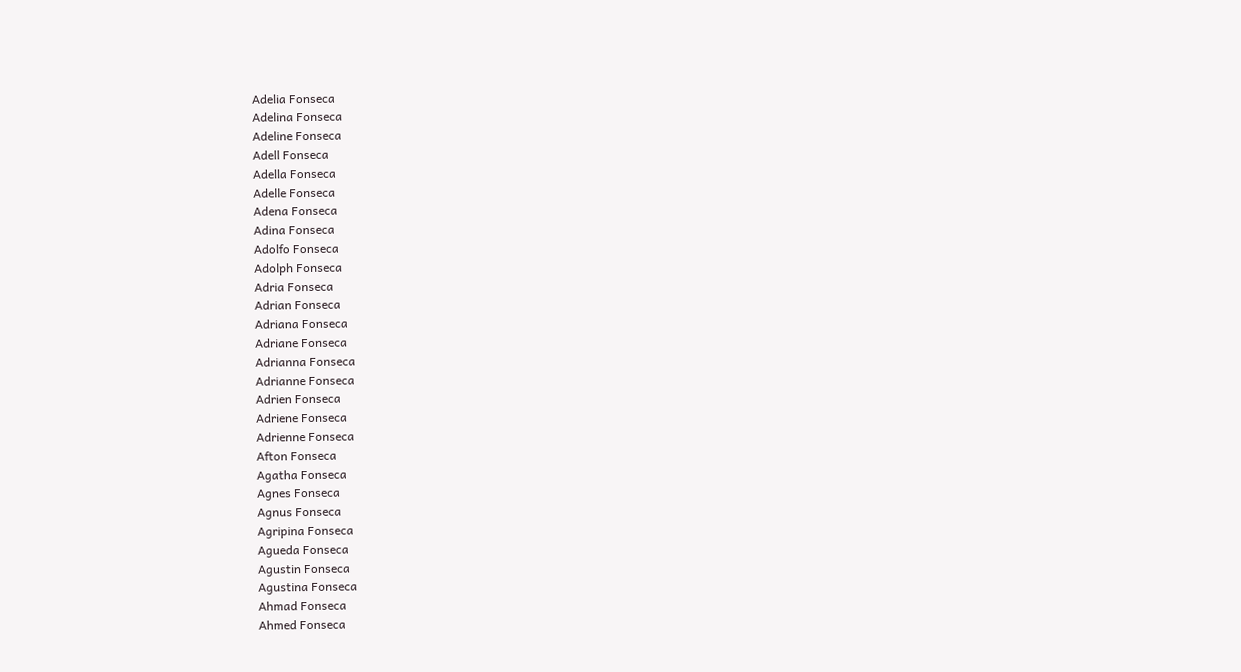Adelia Fonseca
Adelina Fonseca
Adeline Fonseca
Adell Fonseca
Adella Fonseca
Adelle Fonseca
Adena Fonseca
Adina Fonseca
Adolfo Fonseca
Adolph Fonseca
Adria Fonseca
Adrian Fonseca
Adriana Fonseca
Adriane Fonseca
Adrianna Fonseca
Adrianne Fonseca
Adrien Fonseca
Adriene Fonseca
Adrienne Fonseca
Afton Fonseca
Agatha Fonseca
Agnes Fonseca
Agnus Fonseca
Agripina Fonseca
Agueda Fonseca
Agustin Fonseca
Agustina Fonseca
Ahmad Fonseca
Ahmed Fonseca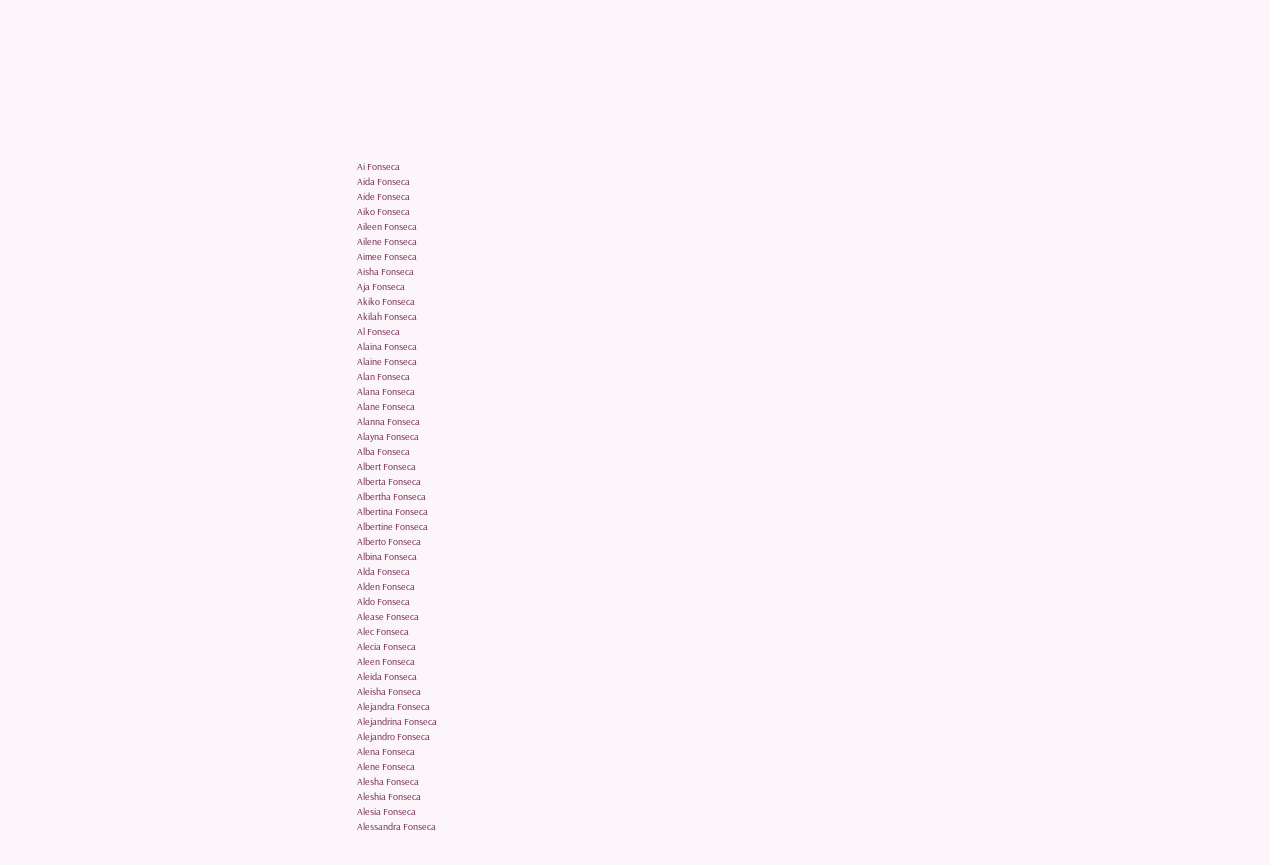Ai Fonseca
Aida Fonseca
Aide Fonseca
Aiko Fonseca
Aileen Fonseca
Ailene Fonseca
Aimee Fonseca
Aisha Fonseca
Aja Fonseca
Akiko Fonseca
Akilah Fonseca
Al Fonseca
Alaina Fonseca
Alaine Fonseca
Alan Fonseca
Alana Fonseca
Alane Fonseca
Alanna Fonseca
Alayna Fonseca
Alba Fonseca
Albert Fonseca
Alberta Fonseca
Albertha Fonseca
Albertina Fonseca
Albertine Fonseca
Alberto Fonseca
Albina Fonseca
Alda Fonseca
Alden Fonseca
Aldo Fonseca
Alease Fonseca
Alec Fonseca
Alecia Fonseca
Aleen Fonseca
Aleida Fonseca
Aleisha Fonseca
Alejandra Fonseca
Alejandrina Fonseca
Alejandro Fonseca
Alena Fonseca
Alene Fonseca
Alesha Fonseca
Aleshia Fonseca
Alesia Fonseca
Alessandra Fonseca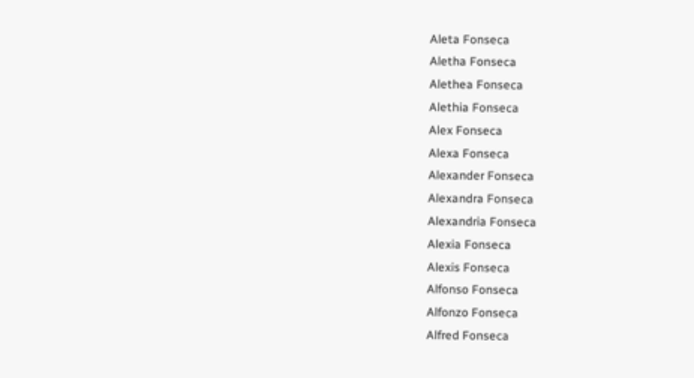Aleta Fonseca
Aletha Fonseca
Alethea Fonseca
Alethia Fonseca
Alex Fonseca
Alexa Fonseca
Alexander Fonseca
Alexandra Fonseca
Alexandria Fonseca
Alexia Fonseca
Alexis Fonseca
Alfonso Fonseca
Alfonzo Fonseca
Alfred Fonseca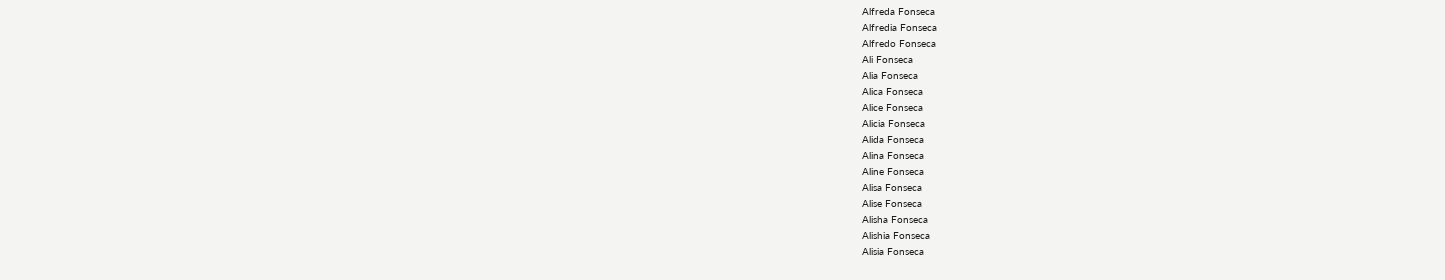Alfreda Fonseca
Alfredia Fonseca
Alfredo Fonseca
Ali Fonseca
Alia Fonseca
Alica Fonseca
Alice Fonseca
Alicia Fonseca
Alida Fonseca
Alina Fonseca
Aline Fonseca
Alisa Fonseca
Alise Fonseca
Alisha Fonseca
Alishia Fonseca
Alisia Fonseca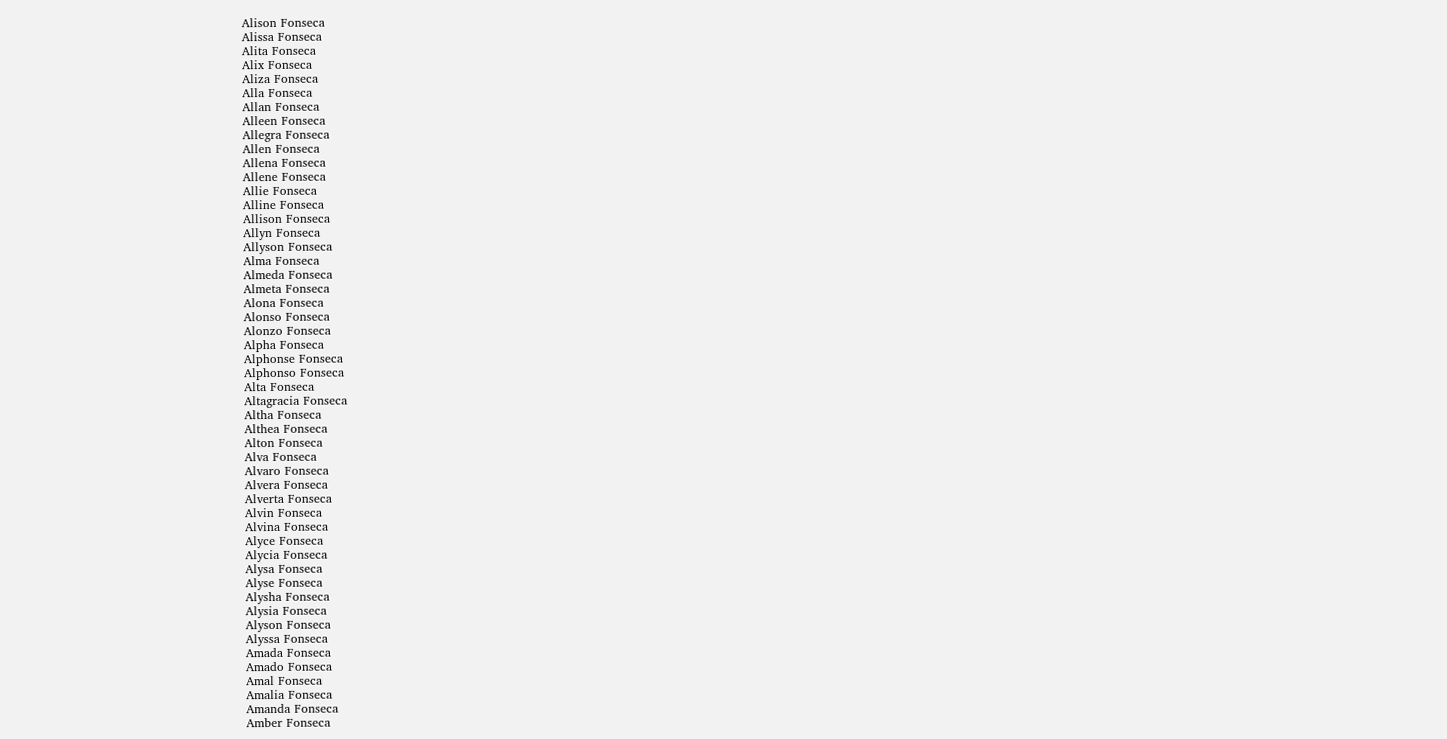Alison Fonseca
Alissa Fonseca
Alita Fonseca
Alix Fonseca
Aliza Fonseca
Alla Fonseca
Allan Fonseca
Alleen Fonseca
Allegra Fonseca
Allen Fonseca
Allena Fonseca
Allene Fonseca
Allie Fonseca
Alline Fonseca
Allison Fonseca
Allyn Fonseca
Allyson Fonseca
Alma Fonseca
Almeda Fonseca
Almeta Fonseca
Alona Fonseca
Alonso Fonseca
Alonzo Fonseca
Alpha Fonseca
Alphonse Fonseca
Alphonso Fonseca
Alta Fonseca
Altagracia Fonseca
Altha Fonseca
Althea Fonseca
Alton Fonseca
Alva Fonseca
Alvaro Fonseca
Alvera Fonseca
Alverta Fonseca
Alvin Fonseca
Alvina Fonseca
Alyce Fonseca
Alycia Fonseca
Alysa Fonseca
Alyse Fonseca
Alysha Fonseca
Alysia Fonseca
Alyson Fonseca
Alyssa Fonseca
Amada Fonseca
Amado Fonseca
Amal Fonseca
Amalia Fonseca
Amanda Fonseca
Amber Fonseca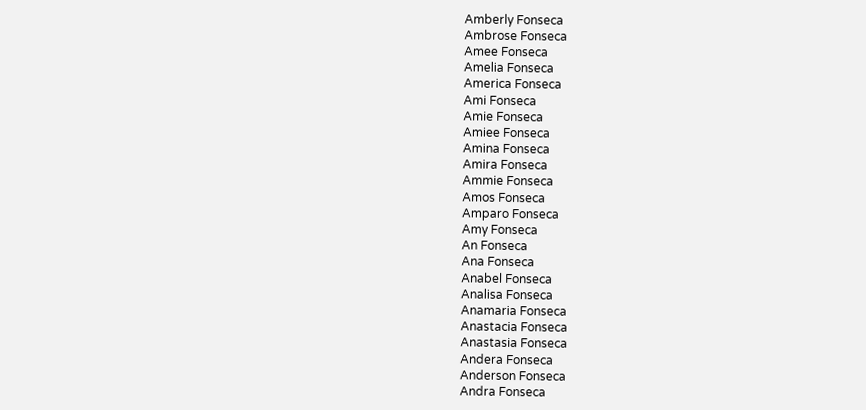Amberly Fonseca
Ambrose Fonseca
Amee Fonseca
Amelia Fonseca
America Fonseca
Ami Fonseca
Amie Fonseca
Amiee Fonseca
Amina Fonseca
Amira Fonseca
Ammie Fonseca
Amos Fonseca
Amparo Fonseca
Amy Fonseca
An Fonseca
Ana Fonseca
Anabel Fonseca
Analisa Fonseca
Anamaria Fonseca
Anastacia Fonseca
Anastasia Fonseca
Andera Fonseca
Anderson Fonseca
Andra Fonseca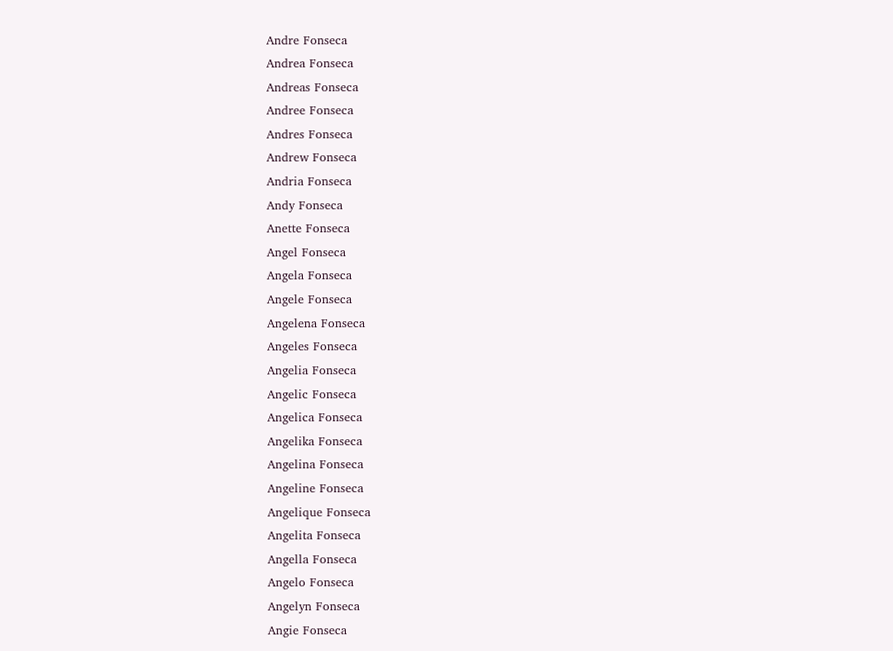Andre Fonseca
Andrea Fonseca
Andreas Fonseca
Andree Fonseca
Andres Fonseca
Andrew Fonseca
Andria Fonseca
Andy Fonseca
Anette Fonseca
Angel Fonseca
Angela Fonseca
Angele Fonseca
Angelena Fonseca
Angeles Fonseca
Angelia Fonseca
Angelic Fonseca
Angelica Fonseca
Angelika Fonseca
Angelina Fonseca
Angeline Fonseca
Angelique Fonseca
Angelita Fonseca
Angella Fonseca
Angelo Fonseca
Angelyn Fonseca
Angie Fonseca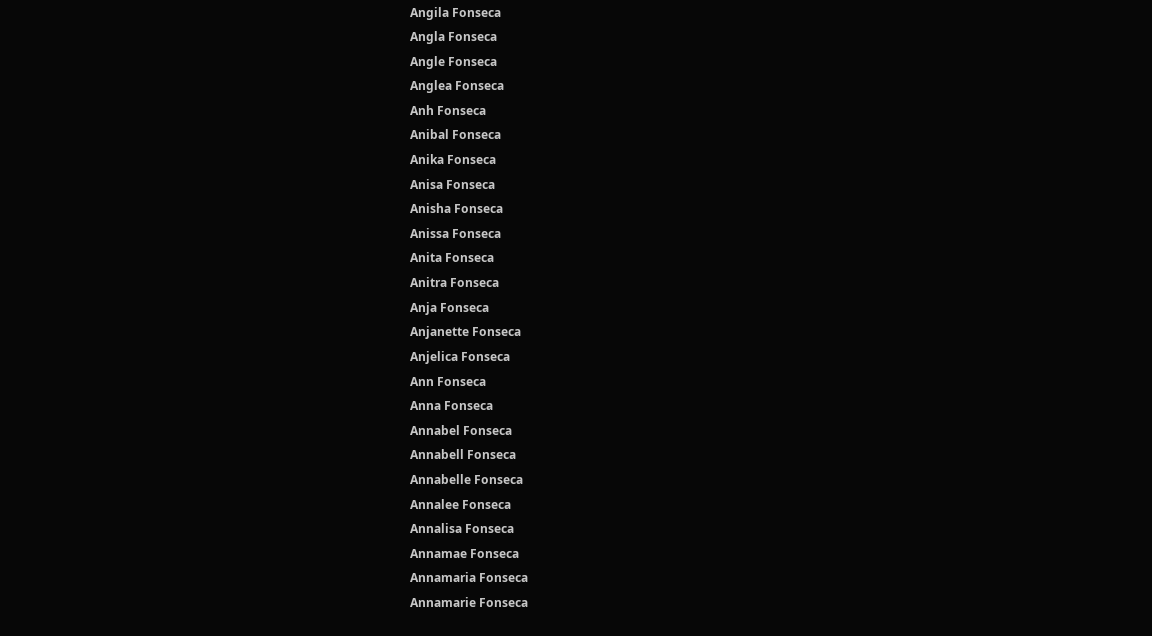Angila Fonseca
Angla Fonseca
Angle Fonseca
Anglea Fonseca
Anh Fonseca
Anibal Fonseca
Anika Fonseca
Anisa Fonseca
Anisha Fonseca
Anissa Fonseca
Anita Fonseca
Anitra Fonseca
Anja Fonseca
Anjanette Fonseca
Anjelica Fonseca
Ann Fonseca
Anna Fonseca
Annabel Fonseca
Annabell Fonseca
Annabelle Fonseca
Annalee Fonseca
Annalisa Fonseca
Annamae Fonseca
Annamaria Fonseca
Annamarie Fonseca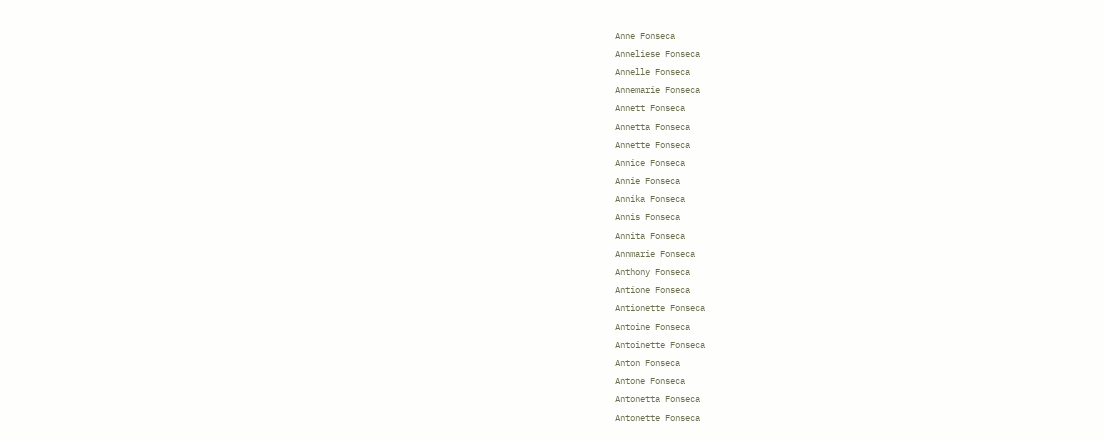Anne Fonseca
Anneliese Fonseca
Annelle Fonseca
Annemarie Fonseca
Annett Fonseca
Annetta Fonseca
Annette Fonseca
Annice Fonseca
Annie Fonseca
Annika Fonseca
Annis Fonseca
Annita Fonseca
Annmarie Fonseca
Anthony Fonseca
Antione Fonseca
Antionette Fonseca
Antoine Fonseca
Antoinette Fonseca
Anton Fonseca
Antone Fonseca
Antonetta Fonseca
Antonette Fonseca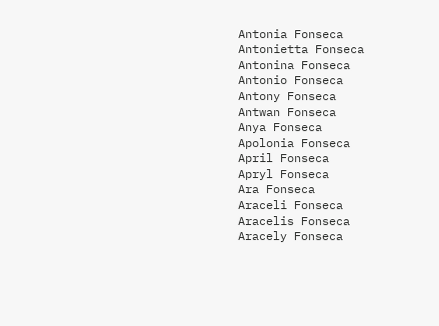Antonia Fonseca
Antonietta Fonseca
Antonina Fonseca
Antonio Fonseca
Antony Fonseca
Antwan Fonseca
Anya Fonseca
Apolonia Fonseca
April Fonseca
Apryl Fonseca
Ara Fonseca
Araceli Fonseca
Aracelis Fonseca
Aracely Fonseca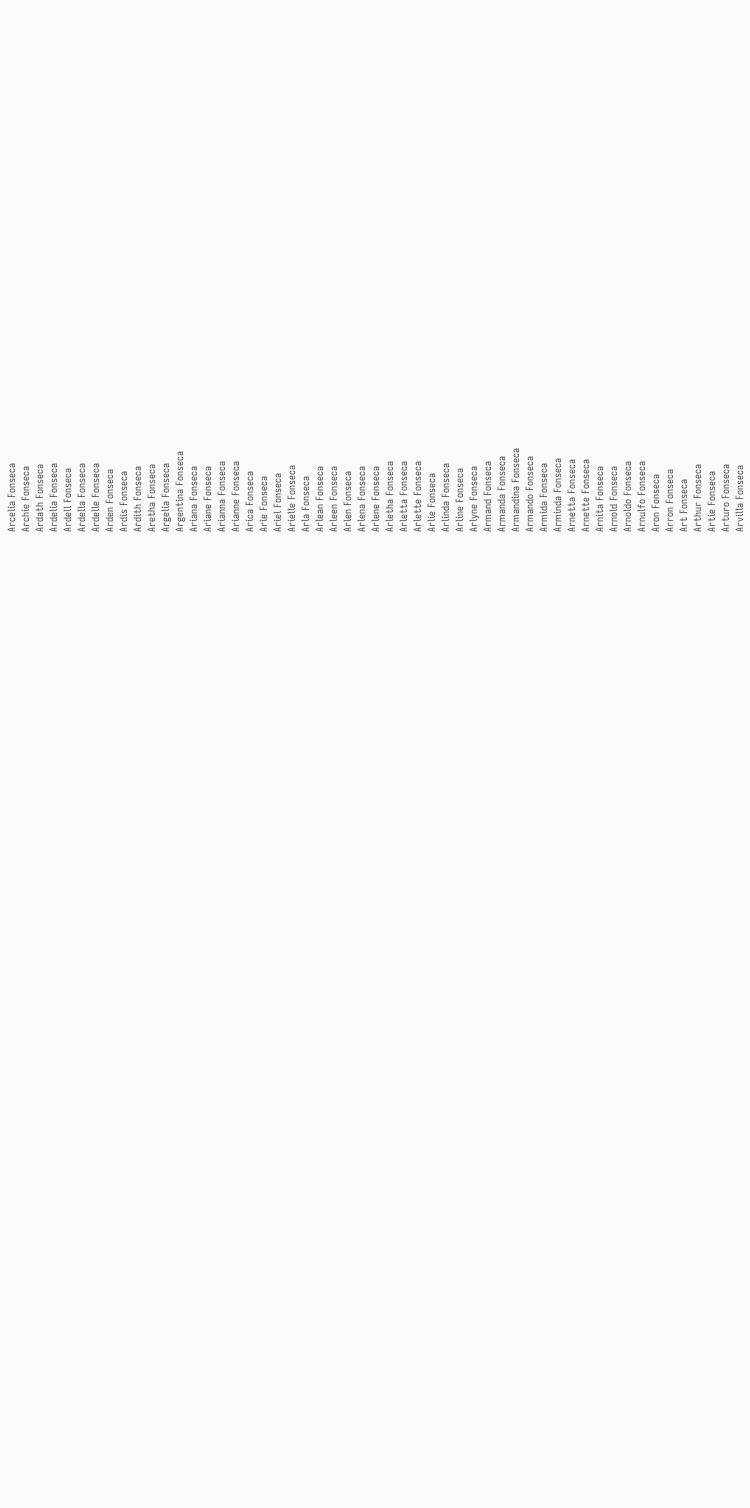Arcelia Fonseca
Archie Fonseca
Ardath Fonseca
Ardelia Fonseca
Ardell Fonseca
Ardella Fonseca
Ardelle Fonseca
Arden Fonseca
Ardis Fonseca
Ardith Fonseca
Aretha Fonseca
Argelia Fonseca
Argentina Fonseca
Ariana Fonseca
Ariane Fonseca
Arianna Fonseca
Arianne Fonseca
Arica Fonseca
Arie Fonseca
Ariel Fonseca
Arielle Fonseca
Arla Fonseca
Arlean Fonseca
Arleen Fonseca
Arlen Fonseca
Arlena Fonseca
Arlene Fonseca
Arletha Fonseca
Arletta Fonseca
Arlette Fonseca
Arlie Fonseca
Arlinda Fonseca
Arline Fonseca
Arlyne Fonseca
Armand Fonseca
Armanda Fonseca
Armandina Fonseca
Armando Fonseca
Armida Fonseca
Arminda Fonseca
Arnetta Fonseca
Arnette Fonseca
Arnita Fonseca
Arnold Fonseca
Arnoldo Fonseca
Arnulfo Fonseca
Aron Fonseca
Arron Fonseca
Art Fonseca
Arthur Fonseca
Artie Fonseca
Arturo Fonseca
Arvilla Fonseca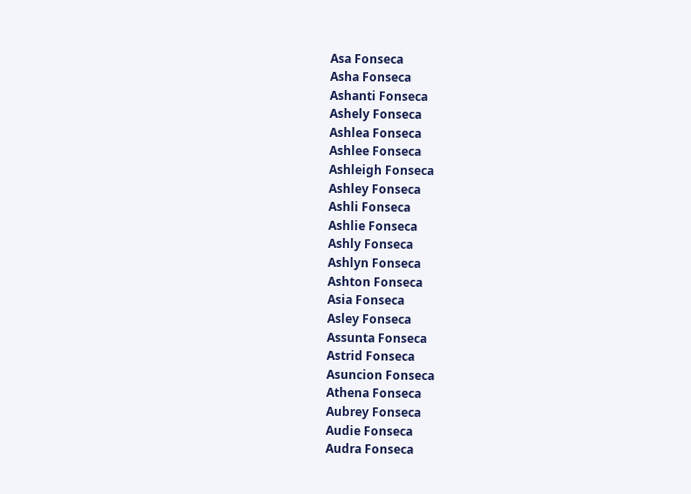Asa Fonseca
Asha Fonseca
Ashanti Fonseca
Ashely Fonseca
Ashlea Fonseca
Ashlee Fonseca
Ashleigh Fonseca
Ashley Fonseca
Ashli Fonseca
Ashlie Fonseca
Ashly Fonseca
Ashlyn Fonseca
Ashton Fonseca
Asia Fonseca
Asley Fonseca
Assunta Fonseca
Astrid Fonseca
Asuncion Fonseca
Athena Fonseca
Aubrey Fonseca
Audie Fonseca
Audra Fonseca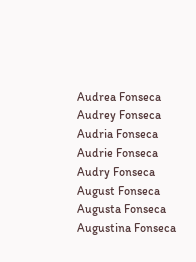Audrea Fonseca
Audrey Fonseca
Audria Fonseca
Audrie Fonseca
Audry Fonseca
August Fonseca
Augusta Fonseca
Augustina Fonseca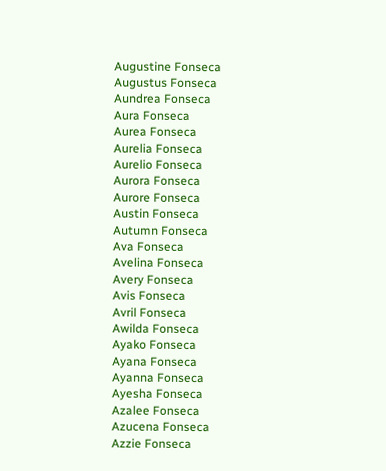Augustine Fonseca
Augustus Fonseca
Aundrea Fonseca
Aura Fonseca
Aurea Fonseca
Aurelia Fonseca
Aurelio Fonseca
Aurora Fonseca
Aurore Fonseca
Austin Fonseca
Autumn Fonseca
Ava Fonseca
Avelina Fonseca
Avery Fonseca
Avis Fonseca
Avril Fonseca
Awilda Fonseca
Ayako Fonseca
Ayana Fonseca
Ayanna Fonseca
Ayesha Fonseca
Azalee Fonseca
Azucena Fonseca
Azzie Fonseca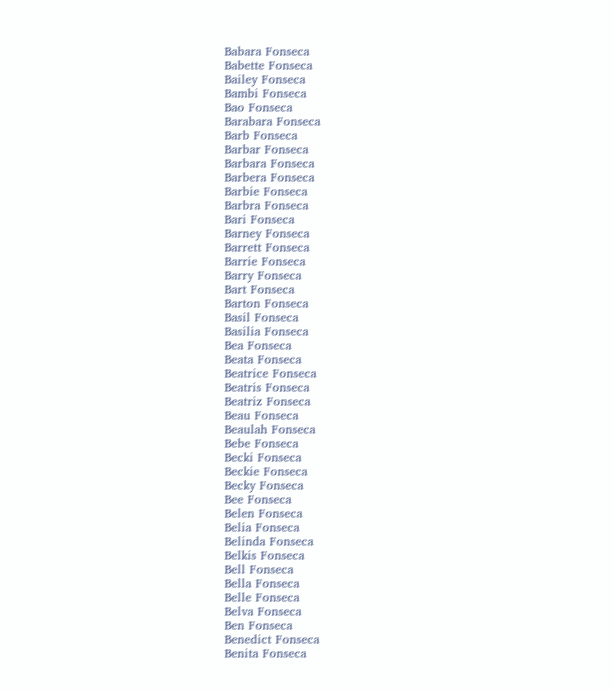Babara Fonseca
Babette Fonseca
Bailey Fonseca
Bambi Fonseca
Bao Fonseca
Barabara Fonseca
Barb Fonseca
Barbar Fonseca
Barbara Fonseca
Barbera Fonseca
Barbie Fonseca
Barbra Fonseca
Bari Fonseca
Barney Fonseca
Barrett Fonseca
Barrie Fonseca
Barry Fonseca
Bart Fonseca
Barton Fonseca
Basil Fonseca
Basilia Fonseca
Bea Fonseca
Beata Fonseca
Beatrice Fonseca
Beatris Fonseca
Beatriz Fonseca
Beau Fonseca
Beaulah Fonseca
Bebe Fonseca
Becki Fonseca
Beckie Fonseca
Becky Fonseca
Bee Fonseca
Belen Fonseca
Belia Fonseca
Belinda Fonseca
Belkis Fonseca
Bell Fonseca
Bella Fonseca
Belle Fonseca
Belva Fonseca
Ben Fonseca
Benedict Fonseca
Benita Fonseca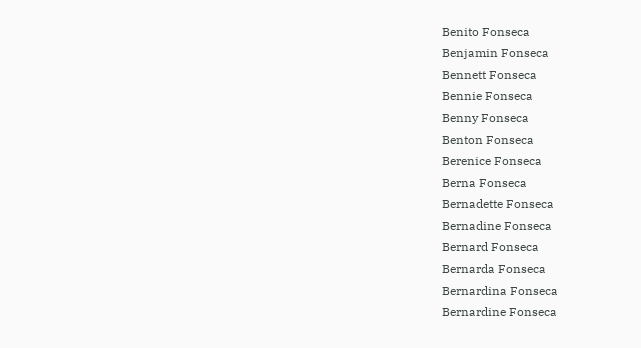Benito Fonseca
Benjamin Fonseca
Bennett Fonseca
Bennie Fonseca
Benny Fonseca
Benton Fonseca
Berenice Fonseca
Berna Fonseca
Bernadette Fonseca
Bernadine Fonseca
Bernard Fonseca
Bernarda Fonseca
Bernardina Fonseca
Bernardine Fonseca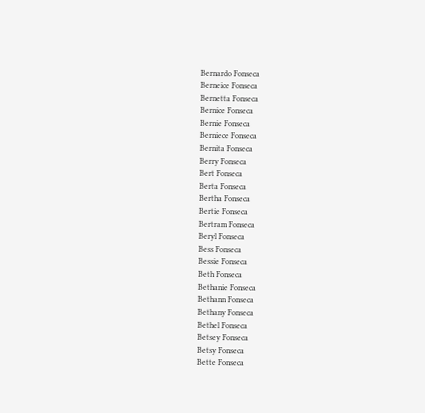Bernardo Fonseca
Berneice Fonseca
Bernetta Fonseca
Bernice Fonseca
Bernie Fonseca
Berniece Fonseca
Bernita Fonseca
Berry Fonseca
Bert Fonseca
Berta Fonseca
Bertha Fonseca
Bertie Fonseca
Bertram Fonseca
Beryl Fonseca
Bess Fonseca
Bessie Fonseca
Beth Fonseca
Bethanie Fonseca
Bethann Fonseca
Bethany Fonseca
Bethel Fonseca
Betsey Fonseca
Betsy Fonseca
Bette Fonseca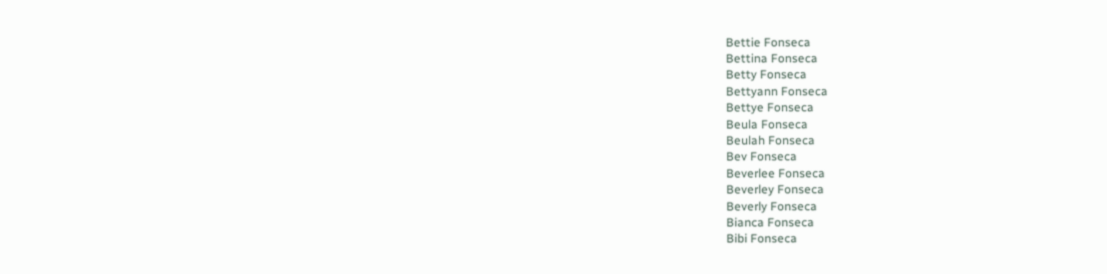Bettie Fonseca
Bettina Fonseca
Betty Fonseca
Bettyann Fonseca
Bettye Fonseca
Beula Fonseca
Beulah Fonseca
Bev Fonseca
Beverlee Fonseca
Beverley Fonseca
Beverly Fonseca
Bianca Fonseca
Bibi Fonseca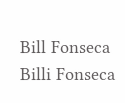Bill Fonseca
Billi Fonseca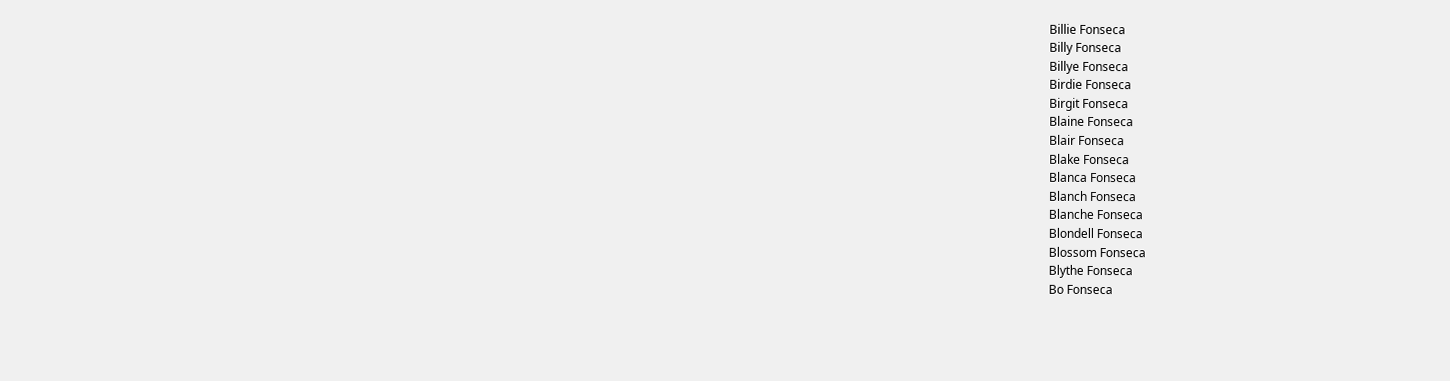Billie Fonseca
Billy Fonseca
Billye Fonseca
Birdie Fonseca
Birgit Fonseca
Blaine Fonseca
Blair Fonseca
Blake Fonseca
Blanca Fonseca
Blanch Fonseca
Blanche Fonseca
Blondell Fonseca
Blossom Fonseca
Blythe Fonseca
Bo Fonseca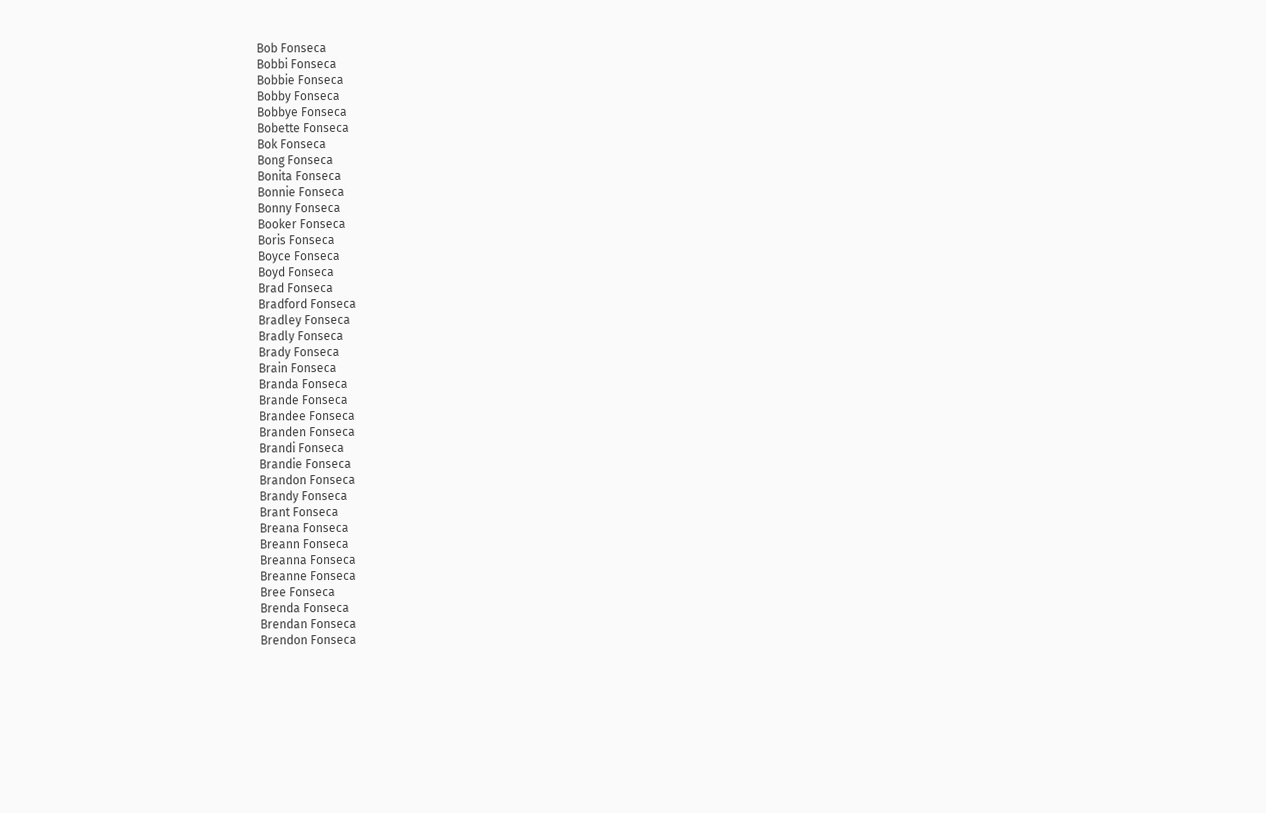Bob Fonseca
Bobbi Fonseca
Bobbie Fonseca
Bobby Fonseca
Bobbye Fonseca
Bobette Fonseca
Bok Fonseca
Bong Fonseca
Bonita Fonseca
Bonnie Fonseca
Bonny Fonseca
Booker Fonseca
Boris Fonseca
Boyce Fonseca
Boyd Fonseca
Brad Fonseca
Bradford Fonseca
Bradley Fonseca
Bradly Fonseca
Brady Fonseca
Brain Fonseca
Branda Fonseca
Brande Fonseca
Brandee Fonseca
Branden Fonseca
Brandi Fonseca
Brandie Fonseca
Brandon Fonseca
Brandy Fonseca
Brant Fonseca
Breana Fonseca
Breann Fonseca
Breanna Fonseca
Breanne Fonseca
Bree Fonseca
Brenda Fonseca
Brendan Fonseca
Brendon Fonseca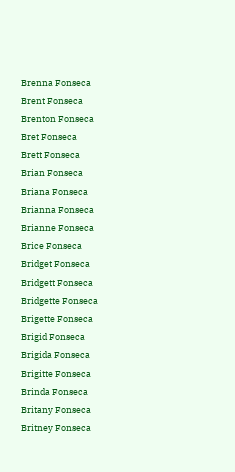Brenna Fonseca
Brent Fonseca
Brenton Fonseca
Bret Fonseca
Brett Fonseca
Brian Fonseca
Briana Fonseca
Brianna Fonseca
Brianne Fonseca
Brice Fonseca
Bridget Fonseca
Bridgett Fonseca
Bridgette Fonseca
Brigette Fonseca
Brigid Fonseca
Brigida Fonseca
Brigitte Fonseca
Brinda Fonseca
Britany Fonseca
Britney Fonseca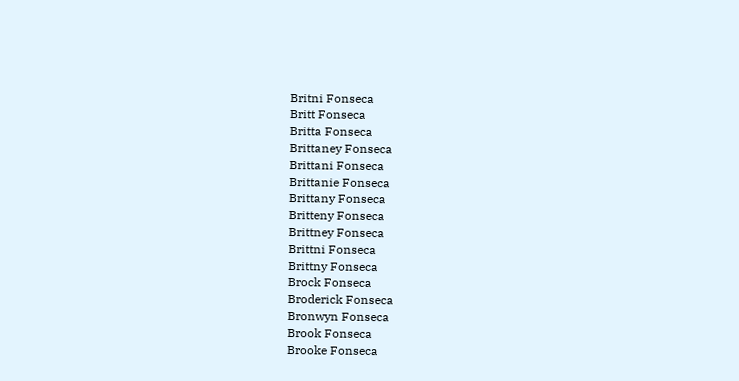Britni Fonseca
Britt Fonseca
Britta Fonseca
Brittaney Fonseca
Brittani Fonseca
Brittanie Fonseca
Brittany Fonseca
Britteny Fonseca
Brittney Fonseca
Brittni Fonseca
Brittny Fonseca
Brock Fonseca
Broderick Fonseca
Bronwyn Fonseca
Brook Fonseca
Brooke Fonseca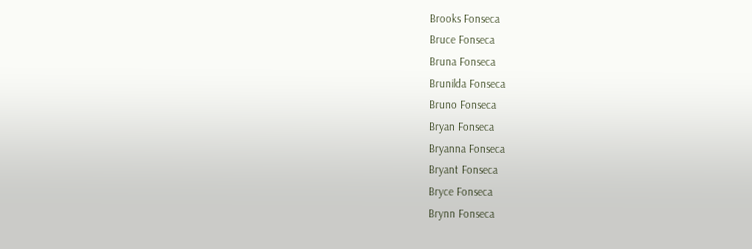Brooks Fonseca
Bruce Fonseca
Bruna Fonseca
Brunilda Fonseca
Bruno Fonseca
Bryan Fonseca
Bryanna Fonseca
Bryant Fonseca
Bryce Fonseca
Brynn Fonseca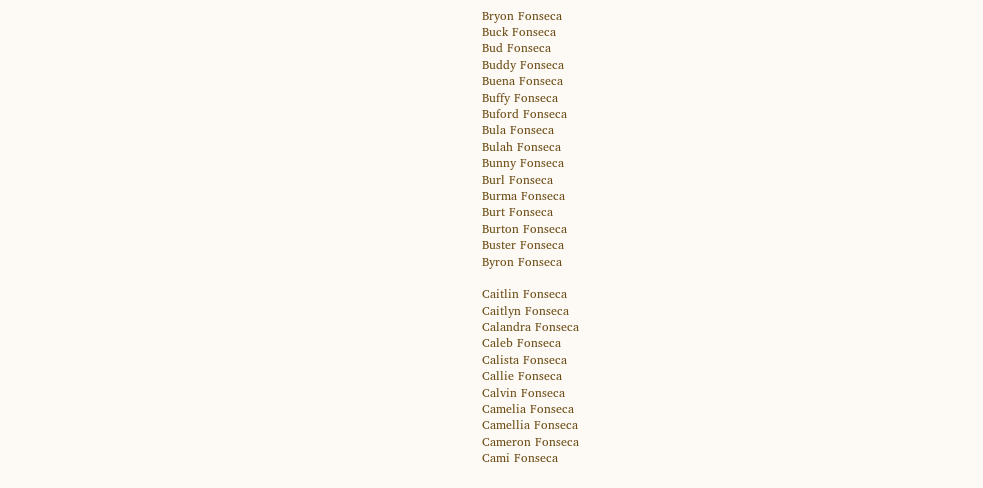Bryon Fonseca
Buck Fonseca
Bud Fonseca
Buddy Fonseca
Buena Fonseca
Buffy Fonseca
Buford Fonseca
Bula Fonseca
Bulah Fonseca
Bunny Fonseca
Burl Fonseca
Burma Fonseca
Burt Fonseca
Burton Fonseca
Buster Fonseca
Byron Fonseca

Caitlin Fonseca
Caitlyn Fonseca
Calandra Fonseca
Caleb Fonseca
Calista Fonseca
Callie Fonseca
Calvin Fonseca
Camelia Fonseca
Camellia Fonseca
Cameron Fonseca
Cami Fonseca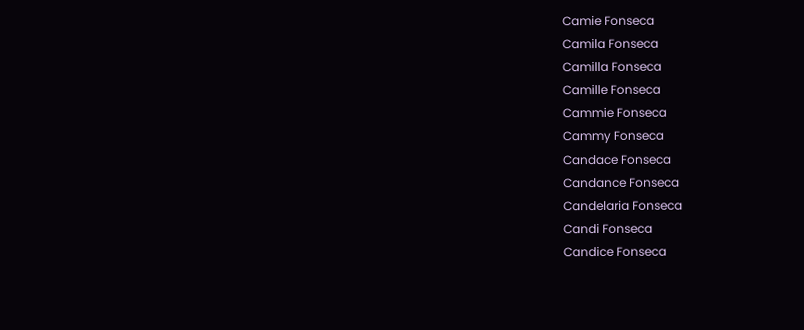Camie Fonseca
Camila Fonseca
Camilla Fonseca
Camille Fonseca
Cammie Fonseca
Cammy Fonseca
Candace Fonseca
Candance Fonseca
Candelaria Fonseca
Candi Fonseca
Candice Fonseca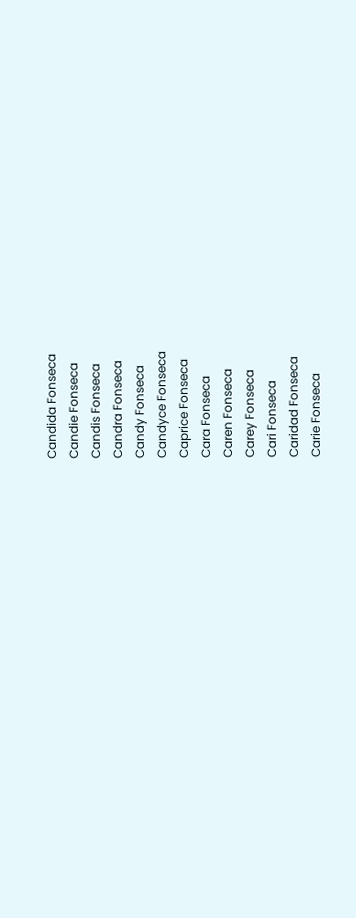Candida Fonseca
Candie Fonseca
Candis Fonseca
Candra Fonseca
Candy Fonseca
Candyce Fonseca
Caprice Fonseca
Cara Fonseca
Caren Fonseca
Carey Fonseca
Cari Fonseca
Caridad Fonseca
Carie Fonseca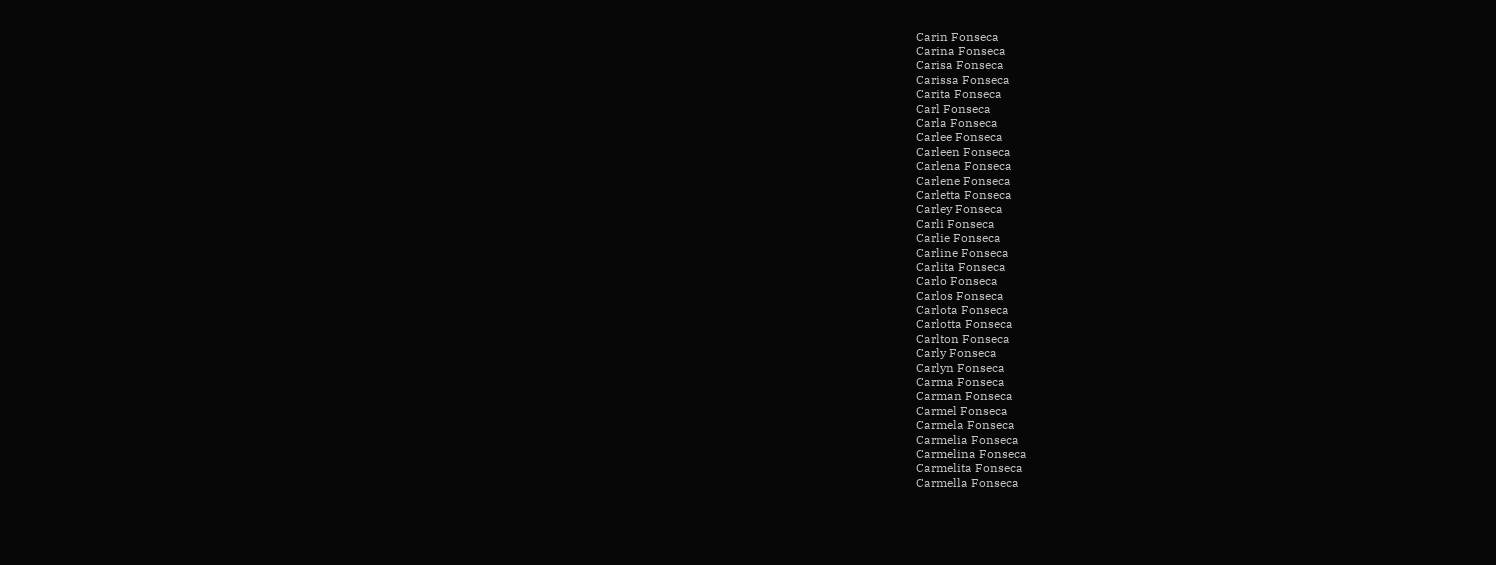Carin Fonseca
Carina Fonseca
Carisa Fonseca
Carissa Fonseca
Carita Fonseca
Carl Fonseca
Carla Fonseca
Carlee Fonseca
Carleen Fonseca
Carlena Fonseca
Carlene Fonseca
Carletta Fonseca
Carley Fonseca
Carli Fonseca
Carlie Fonseca
Carline Fonseca
Carlita Fonseca
Carlo Fonseca
Carlos Fonseca
Carlota Fonseca
Carlotta Fonseca
Carlton Fonseca
Carly Fonseca
Carlyn Fonseca
Carma Fonseca
Carman Fonseca
Carmel Fonseca
Carmela Fonseca
Carmelia Fonseca
Carmelina Fonseca
Carmelita Fonseca
Carmella Fonseca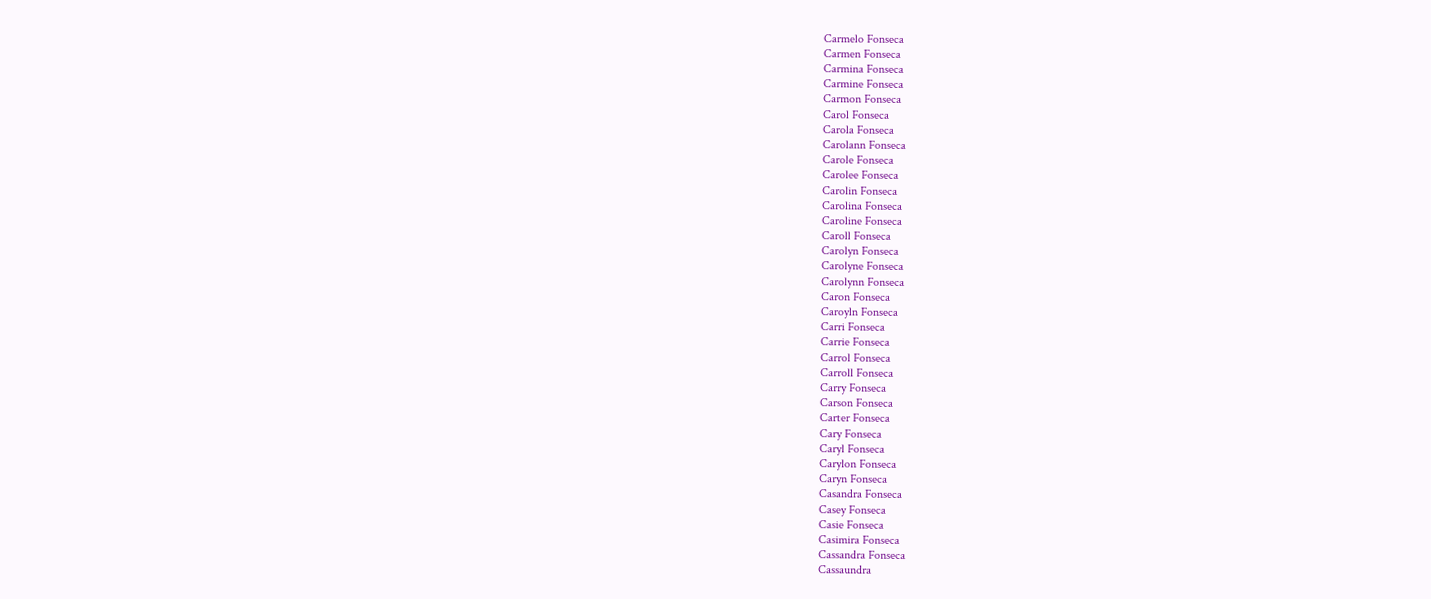Carmelo Fonseca
Carmen Fonseca
Carmina Fonseca
Carmine Fonseca
Carmon Fonseca
Carol Fonseca
Carola Fonseca
Carolann Fonseca
Carole Fonseca
Carolee Fonseca
Carolin Fonseca
Carolina Fonseca
Caroline Fonseca
Caroll Fonseca
Carolyn Fonseca
Carolyne Fonseca
Carolynn Fonseca
Caron Fonseca
Caroyln Fonseca
Carri Fonseca
Carrie Fonseca
Carrol Fonseca
Carroll Fonseca
Carry Fonseca
Carson Fonseca
Carter Fonseca
Cary Fonseca
Caryl Fonseca
Carylon Fonseca
Caryn Fonseca
Casandra Fonseca
Casey Fonseca
Casie Fonseca
Casimira Fonseca
Cassandra Fonseca
Cassaundra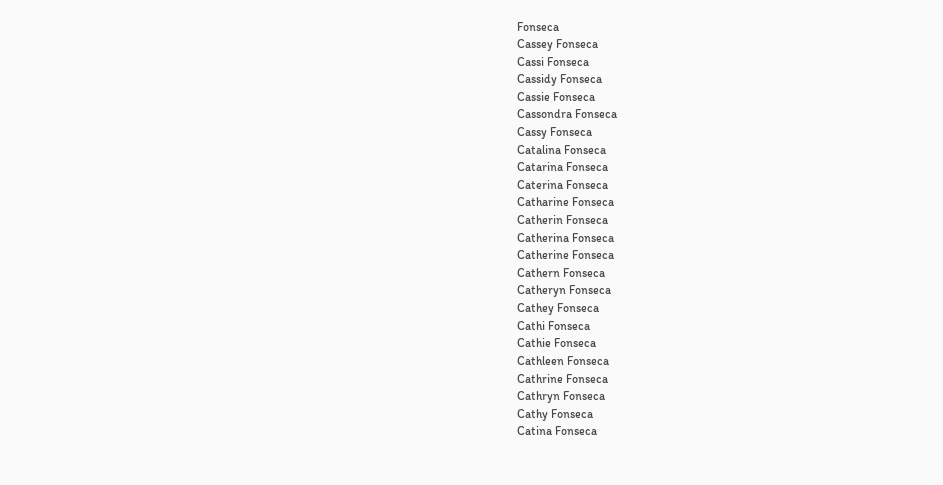Fonseca
Cassey Fonseca
Cassi Fonseca
Cassidy Fonseca
Cassie Fonseca
Cassondra Fonseca
Cassy Fonseca
Catalina Fonseca
Catarina Fonseca
Caterina Fonseca
Catharine Fonseca
Catherin Fonseca
Catherina Fonseca
Catherine Fonseca
Cathern Fonseca
Catheryn Fonseca
Cathey Fonseca
Cathi Fonseca
Cathie Fonseca
Cathleen Fonseca
Cathrine Fonseca
Cathryn Fonseca
Cathy Fonseca
Catina Fonseca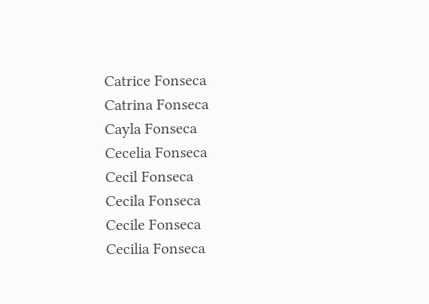Catrice Fonseca
Catrina Fonseca
Cayla Fonseca
Cecelia Fonseca
Cecil Fonseca
Cecila Fonseca
Cecile Fonseca
Cecilia Fonseca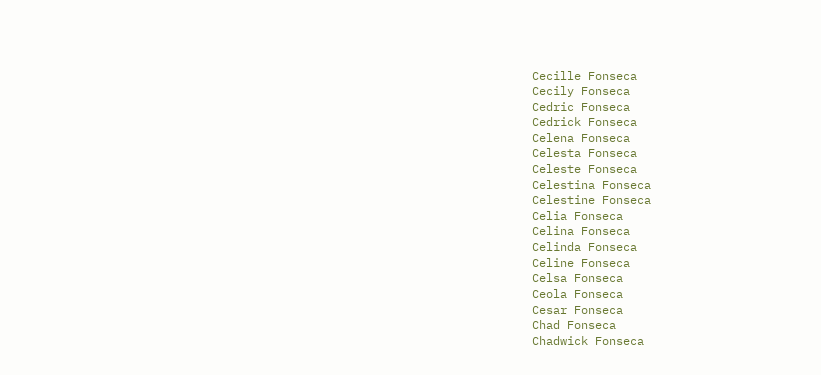Cecille Fonseca
Cecily Fonseca
Cedric Fonseca
Cedrick Fonseca
Celena Fonseca
Celesta Fonseca
Celeste Fonseca
Celestina Fonseca
Celestine Fonseca
Celia Fonseca
Celina Fonseca
Celinda Fonseca
Celine Fonseca
Celsa Fonseca
Ceola Fonseca
Cesar Fonseca
Chad Fonseca
Chadwick Fonseca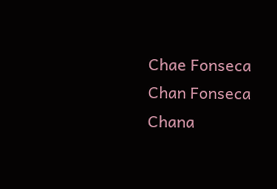Chae Fonseca
Chan Fonseca
Chana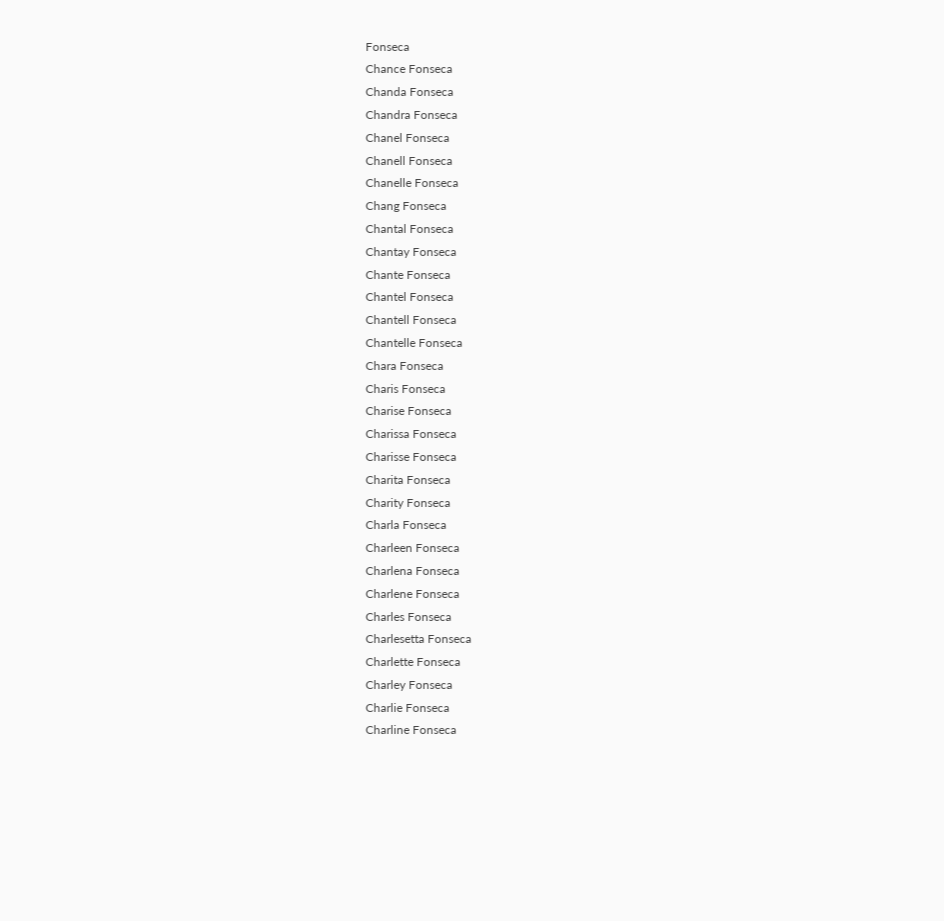Fonseca
Chance Fonseca
Chanda Fonseca
Chandra Fonseca
Chanel Fonseca
Chanell Fonseca
Chanelle Fonseca
Chang Fonseca
Chantal Fonseca
Chantay Fonseca
Chante Fonseca
Chantel Fonseca
Chantell Fonseca
Chantelle Fonseca
Chara Fonseca
Charis Fonseca
Charise Fonseca
Charissa Fonseca
Charisse Fonseca
Charita Fonseca
Charity Fonseca
Charla Fonseca
Charleen Fonseca
Charlena Fonseca
Charlene Fonseca
Charles Fonseca
Charlesetta Fonseca
Charlette Fonseca
Charley Fonseca
Charlie Fonseca
Charline Fonseca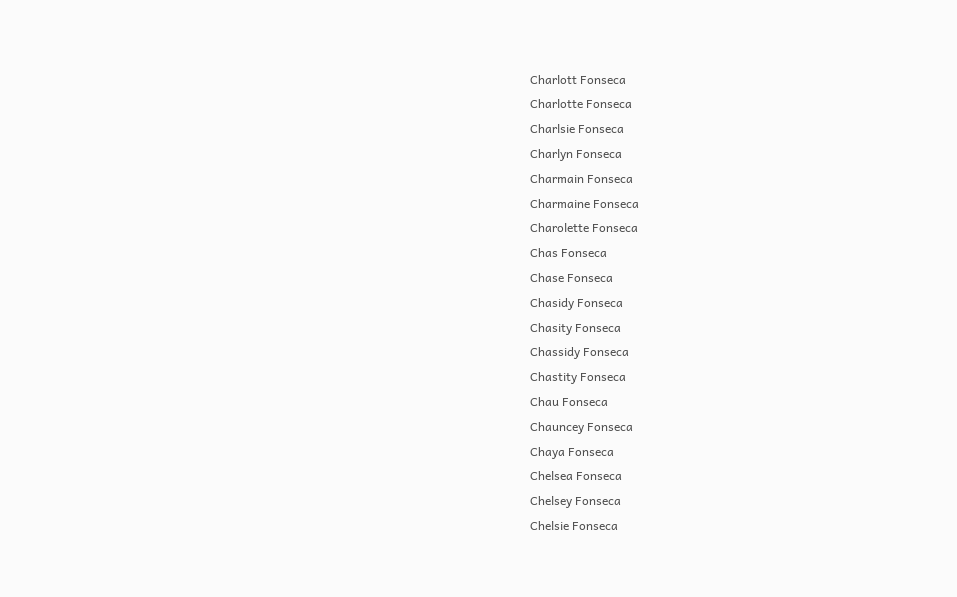Charlott Fonseca
Charlotte Fonseca
Charlsie Fonseca
Charlyn Fonseca
Charmain Fonseca
Charmaine Fonseca
Charolette Fonseca
Chas Fonseca
Chase Fonseca
Chasidy Fonseca
Chasity Fonseca
Chassidy Fonseca
Chastity Fonseca
Chau Fonseca
Chauncey Fonseca
Chaya Fonseca
Chelsea Fonseca
Chelsey Fonseca
Chelsie Fonseca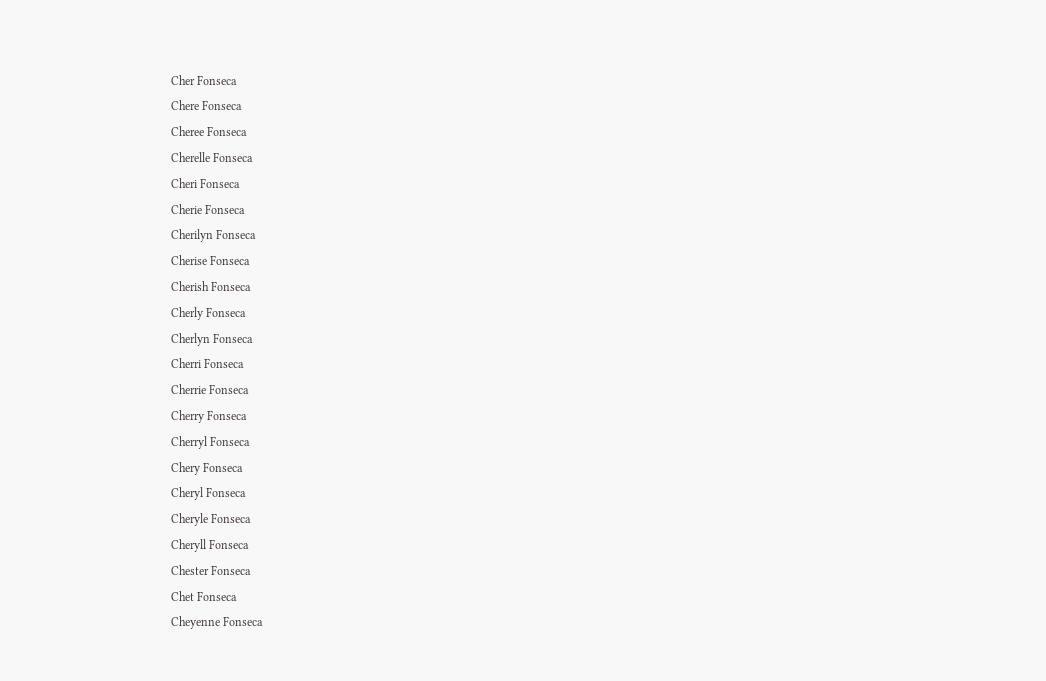Cher Fonseca
Chere Fonseca
Cheree Fonseca
Cherelle Fonseca
Cheri Fonseca
Cherie Fonseca
Cherilyn Fonseca
Cherise Fonseca
Cherish Fonseca
Cherly Fonseca
Cherlyn Fonseca
Cherri Fonseca
Cherrie Fonseca
Cherry Fonseca
Cherryl Fonseca
Chery Fonseca
Cheryl Fonseca
Cheryle Fonseca
Cheryll Fonseca
Chester Fonseca
Chet Fonseca
Cheyenne Fonseca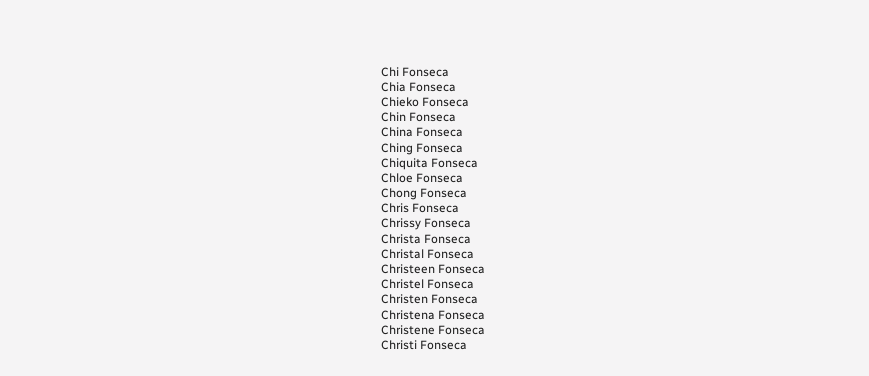Chi Fonseca
Chia Fonseca
Chieko Fonseca
Chin Fonseca
China Fonseca
Ching Fonseca
Chiquita Fonseca
Chloe Fonseca
Chong Fonseca
Chris Fonseca
Chrissy Fonseca
Christa Fonseca
Christal Fonseca
Christeen Fonseca
Christel Fonseca
Christen Fonseca
Christena Fonseca
Christene Fonseca
Christi Fonseca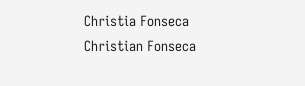Christia Fonseca
Christian Fonseca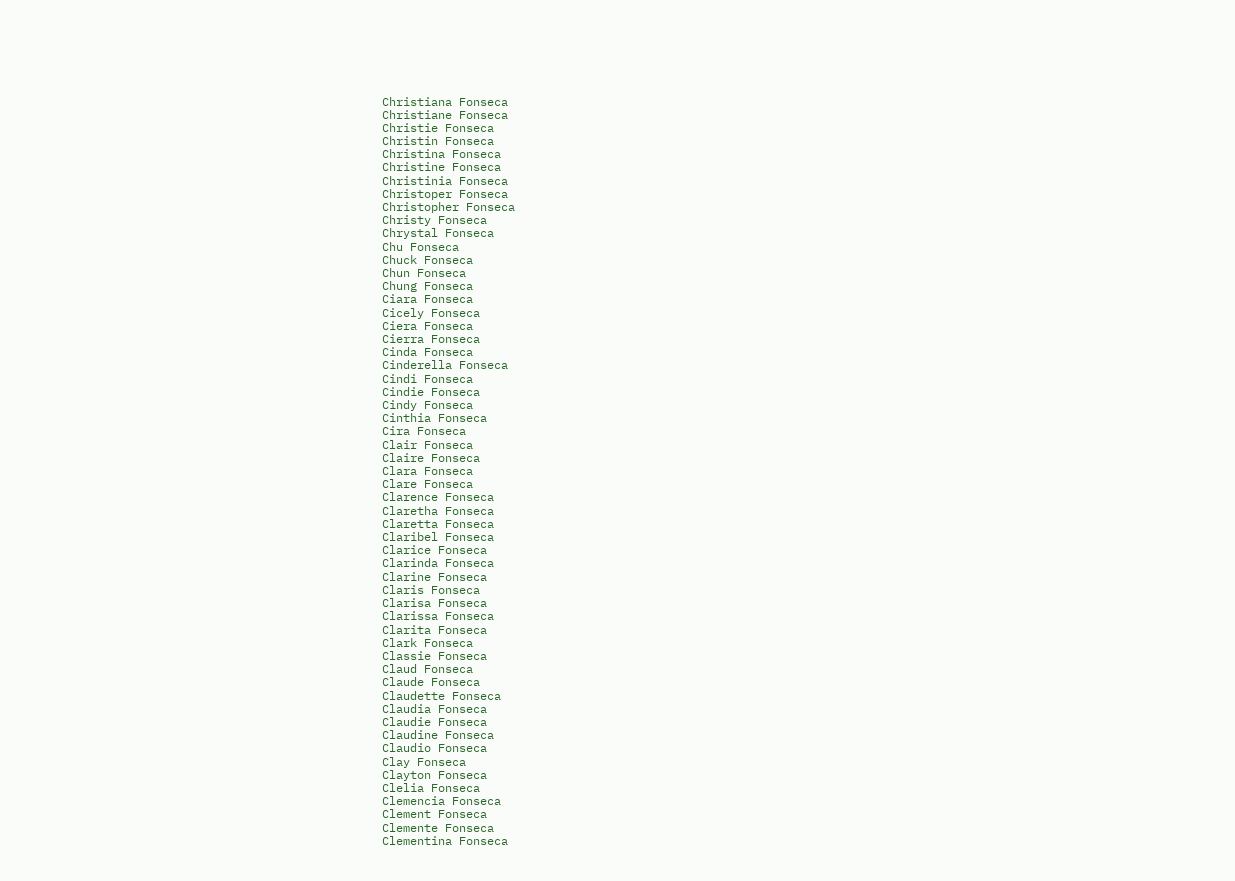Christiana Fonseca
Christiane Fonseca
Christie Fonseca
Christin Fonseca
Christina Fonseca
Christine Fonseca
Christinia Fonseca
Christoper Fonseca
Christopher Fonseca
Christy Fonseca
Chrystal Fonseca
Chu Fonseca
Chuck Fonseca
Chun Fonseca
Chung Fonseca
Ciara Fonseca
Cicely Fonseca
Ciera Fonseca
Cierra Fonseca
Cinda Fonseca
Cinderella Fonseca
Cindi Fonseca
Cindie Fonseca
Cindy Fonseca
Cinthia Fonseca
Cira Fonseca
Clair Fonseca
Claire Fonseca
Clara Fonseca
Clare Fonseca
Clarence Fonseca
Claretha Fonseca
Claretta Fonseca
Claribel Fonseca
Clarice Fonseca
Clarinda Fonseca
Clarine Fonseca
Claris Fonseca
Clarisa Fonseca
Clarissa Fonseca
Clarita Fonseca
Clark Fonseca
Classie Fonseca
Claud Fonseca
Claude Fonseca
Claudette Fonseca
Claudia Fonseca
Claudie Fonseca
Claudine Fonseca
Claudio Fonseca
Clay Fonseca
Clayton Fonseca
Clelia Fonseca
Clemencia Fonseca
Clement Fonseca
Clemente Fonseca
Clementina Fonseca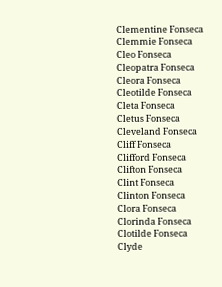Clementine Fonseca
Clemmie Fonseca
Cleo Fonseca
Cleopatra Fonseca
Cleora Fonseca
Cleotilde Fonseca
Cleta Fonseca
Cletus Fonseca
Cleveland Fonseca
Cliff Fonseca
Clifford Fonseca
Clifton Fonseca
Clint Fonseca
Clinton Fonseca
Clora Fonseca
Clorinda Fonseca
Clotilde Fonseca
Clyde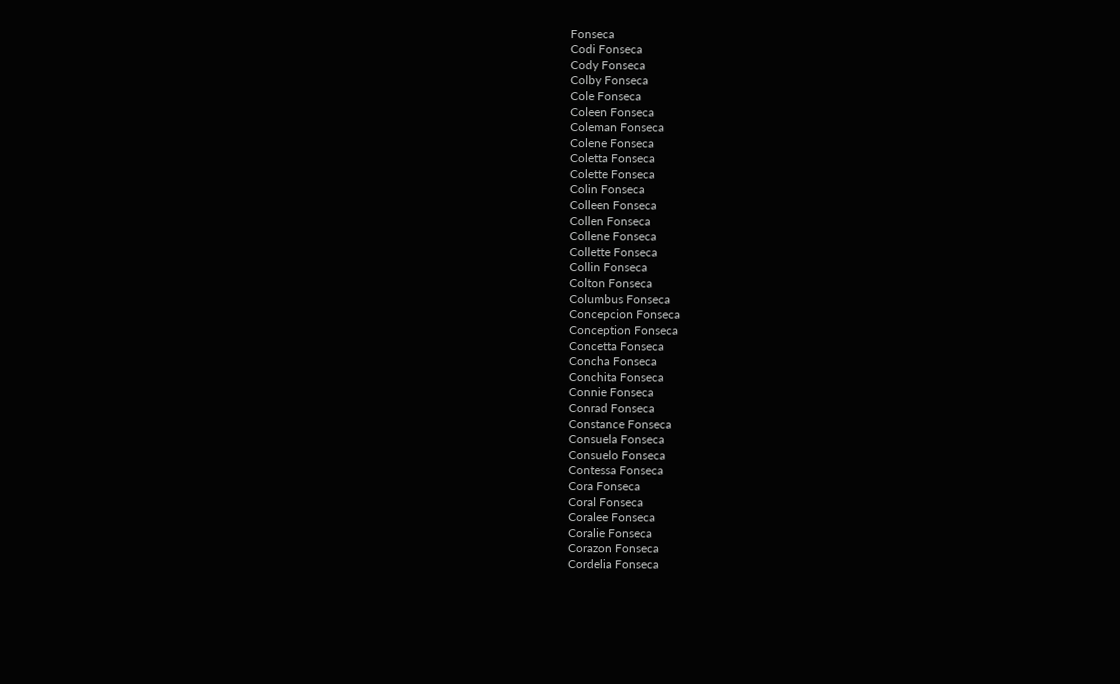Fonseca
Codi Fonseca
Cody Fonseca
Colby Fonseca
Cole Fonseca
Coleen Fonseca
Coleman Fonseca
Colene Fonseca
Coletta Fonseca
Colette Fonseca
Colin Fonseca
Colleen Fonseca
Collen Fonseca
Collene Fonseca
Collette Fonseca
Collin Fonseca
Colton Fonseca
Columbus Fonseca
Concepcion Fonseca
Conception Fonseca
Concetta Fonseca
Concha Fonseca
Conchita Fonseca
Connie Fonseca
Conrad Fonseca
Constance Fonseca
Consuela Fonseca
Consuelo Fonseca
Contessa Fonseca
Cora Fonseca
Coral Fonseca
Coralee Fonseca
Coralie Fonseca
Corazon Fonseca
Cordelia Fonseca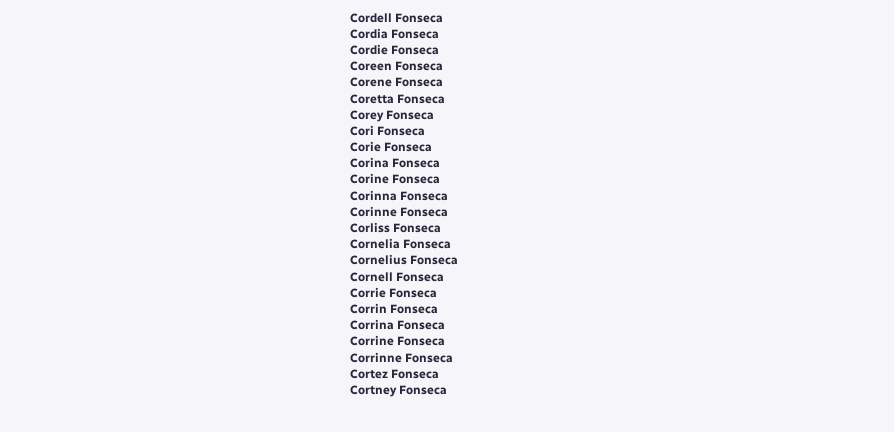Cordell Fonseca
Cordia Fonseca
Cordie Fonseca
Coreen Fonseca
Corene Fonseca
Coretta Fonseca
Corey Fonseca
Cori Fonseca
Corie Fonseca
Corina Fonseca
Corine Fonseca
Corinna Fonseca
Corinne Fonseca
Corliss Fonseca
Cornelia Fonseca
Cornelius Fonseca
Cornell Fonseca
Corrie Fonseca
Corrin Fonseca
Corrina Fonseca
Corrine Fonseca
Corrinne Fonseca
Cortez Fonseca
Cortney Fonseca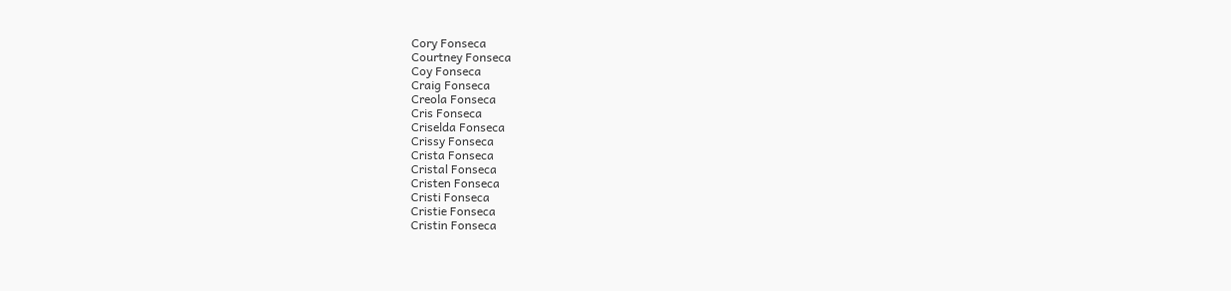Cory Fonseca
Courtney Fonseca
Coy Fonseca
Craig Fonseca
Creola Fonseca
Cris Fonseca
Criselda Fonseca
Crissy Fonseca
Crista Fonseca
Cristal Fonseca
Cristen Fonseca
Cristi Fonseca
Cristie Fonseca
Cristin Fonseca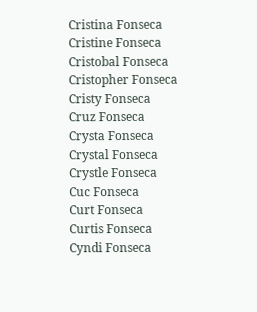Cristina Fonseca
Cristine Fonseca
Cristobal Fonseca
Cristopher Fonseca
Cristy Fonseca
Cruz Fonseca
Crysta Fonseca
Crystal Fonseca
Crystle Fonseca
Cuc Fonseca
Curt Fonseca
Curtis Fonseca
Cyndi Fonseca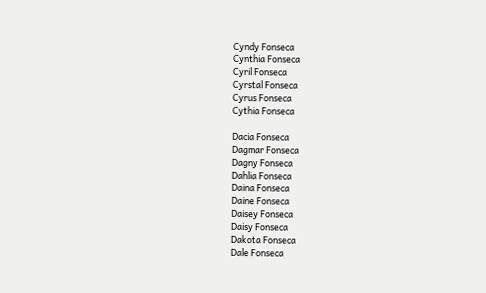Cyndy Fonseca
Cynthia Fonseca
Cyril Fonseca
Cyrstal Fonseca
Cyrus Fonseca
Cythia Fonseca

Dacia Fonseca
Dagmar Fonseca
Dagny Fonseca
Dahlia Fonseca
Daina Fonseca
Daine Fonseca
Daisey Fonseca
Daisy Fonseca
Dakota Fonseca
Dale Fonseca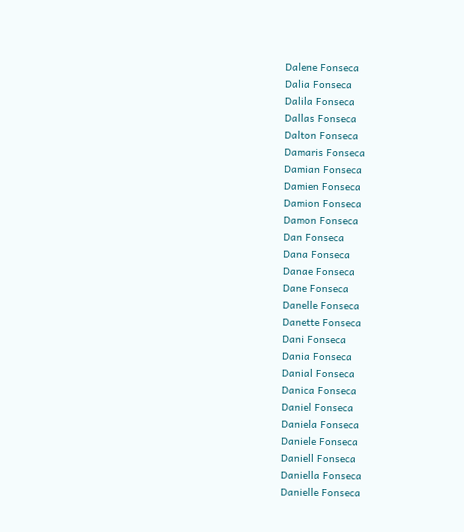Dalene Fonseca
Dalia Fonseca
Dalila Fonseca
Dallas Fonseca
Dalton Fonseca
Damaris Fonseca
Damian Fonseca
Damien Fonseca
Damion Fonseca
Damon Fonseca
Dan Fonseca
Dana Fonseca
Danae Fonseca
Dane Fonseca
Danelle Fonseca
Danette Fonseca
Dani Fonseca
Dania Fonseca
Danial Fonseca
Danica Fonseca
Daniel Fonseca
Daniela Fonseca
Daniele Fonseca
Daniell Fonseca
Daniella Fonseca
Danielle Fonseca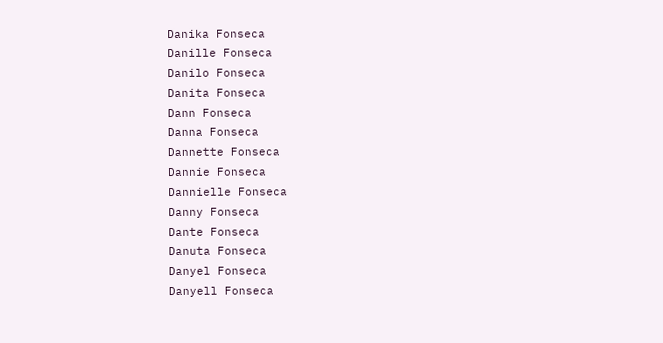Danika Fonseca
Danille Fonseca
Danilo Fonseca
Danita Fonseca
Dann Fonseca
Danna Fonseca
Dannette Fonseca
Dannie Fonseca
Dannielle Fonseca
Danny Fonseca
Dante Fonseca
Danuta Fonseca
Danyel Fonseca
Danyell Fonseca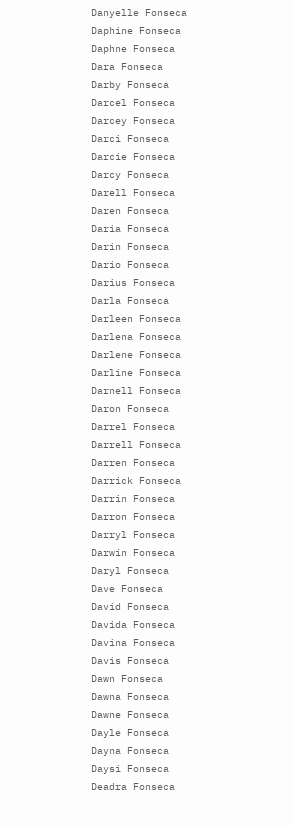Danyelle Fonseca
Daphine Fonseca
Daphne Fonseca
Dara Fonseca
Darby Fonseca
Darcel Fonseca
Darcey Fonseca
Darci Fonseca
Darcie Fonseca
Darcy Fonseca
Darell Fonseca
Daren Fonseca
Daria Fonseca
Darin Fonseca
Dario Fonseca
Darius Fonseca
Darla Fonseca
Darleen Fonseca
Darlena Fonseca
Darlene Fonseca
Darline Fonseca
Darnell Fonseca
Daron Fonseca
Darrel Fonseca
Darrell Fonseca
Darren Fonseca
Darrick Fonseca
Darrin Fonseca
Darron Fonseca
Darryl Fonseca
Darwin Fonseca
Daryl Fonseca
Dave Fonseca
David Fonseca
Davida Fonseca
Davina Fonseca
Davis Fonseca
Dawn Fonseca
Dawna Fonseca
Dawne Fonseca
Dayle Fonseca
Dayna Fonseca
Daysi Fonseca
Deadra Fonseca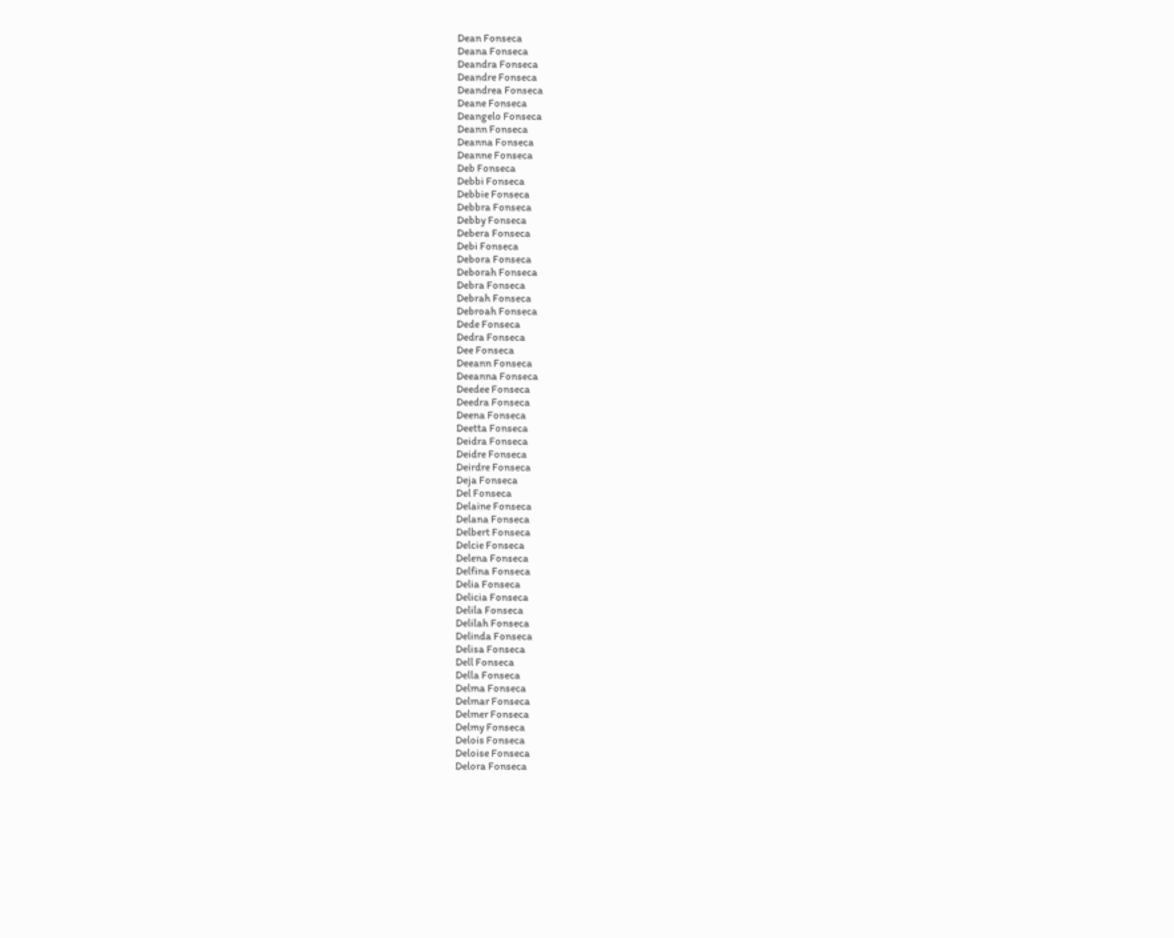Dean Fonseca
Deana Fonseca
Deandra Fonseca
Deandre Fonseca
Deandrea Fonseca
Deane Fonseca
Deangelo Fonseca
Deann Fonseca
Deanna Fonseca
Deanne Fonseca
Deb Fonseca
Debbi Fonseca
Debbie Fonseca
Debbra Fonseca
Debby Fonseca
Debera Fonseca
Debi Fonseca
Debora Fonseca
Deborah Fonseca
Debra Fonseca
Debrah Fonseca
Debroah Fonseca
Dede Fonseca
Dedra Fonseca
Dee Fonseca
Deeann Fonseca
Deeanna Fonseca
Deedee Fonseca
Deedra Fonseca
Deena Fonseca
Deetta Fonseca
Deidra Fonseca
Deidre Fonseca
Deirdre Fonseca
Deja Fonseca
Del Fonseca
Delaine Fonseca
Delana Fonseca
Delbert Fonseca
Delcie Fonseca
Delena Fonseca
Delfina Fonseca
Delia Fonseca
Delicia Fonseca
Delila Fonseca
Delilah Fonseca
Delinda Fonseca
Delisa Fonseca
Dell Fonseca
Della Fonseca
Delma Fonseca
Delmar Fonseca
Delmer Fonseca
Delmy Fonseca
Delois Fonseca
Deloise Fonseca
Delora Fonseca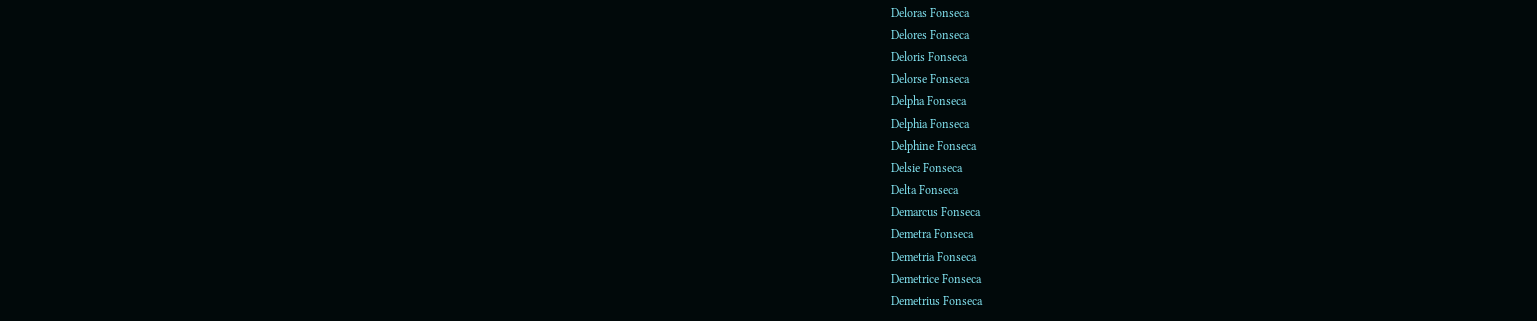Deloras Fonseca
Delores Fonseca
Deloris Fonseca
Delorse Fonseca
Delpha Fonseca
Delphia Fonseca
Delphine Fonseca
Delsie Fonseca
Delta Fonseca
Demarcus Fonseca
Demetra Fonseca
Demetria Fonseca
Demetrice Fonseca
Demetrius Fonseca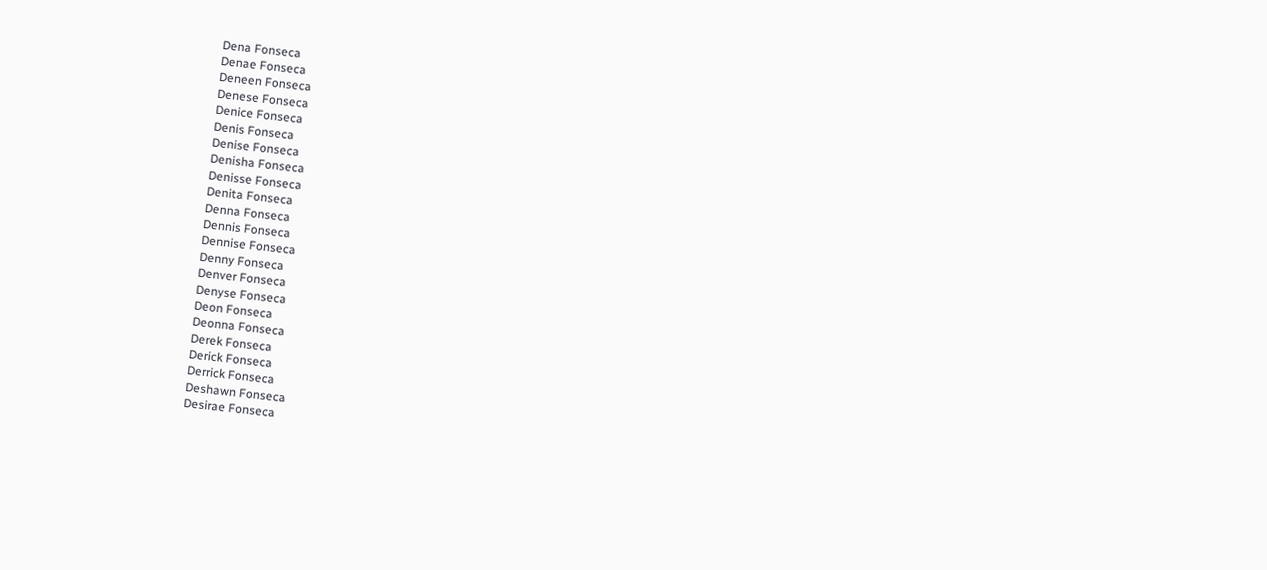Dena Fonseca
Denae Fonseca
Deneen Fonseca
Denese Fonseca
Denice Fonseca
Denis Fonseca
Denise Fonseca
Denisha Fonseca
Denisse Fonseca
Denita Fonseca
Denna Fonseca
Dennis Fonseca
Dennise Fonseca
Denny Fonseca
Denver Fonseca
Denyse Fonseca
Deon Fonseca
Deonna Fonseca
Derek Fonseca
Derick Fonseca
Derrick Fonseca
Deshawn Fonseca
Desirae Fonseca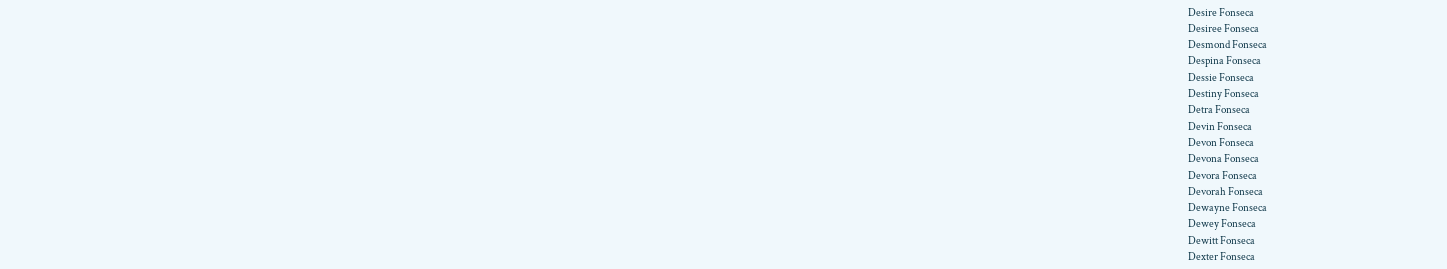Desire Fonseca
Desiree Fonseca
Desmond Fonseca
Despina Fonseca
Dessie Fonseca
Destiny Fonseca
Detra Fonseca
Devin Fonseca
Devon Fonseca
Devona Fonseca
Devora Fonseca
Devorah Fonseca
Dewayne Fonseca
Dewey Fonseca
Dewitt Fonseca
Dexter Fonseca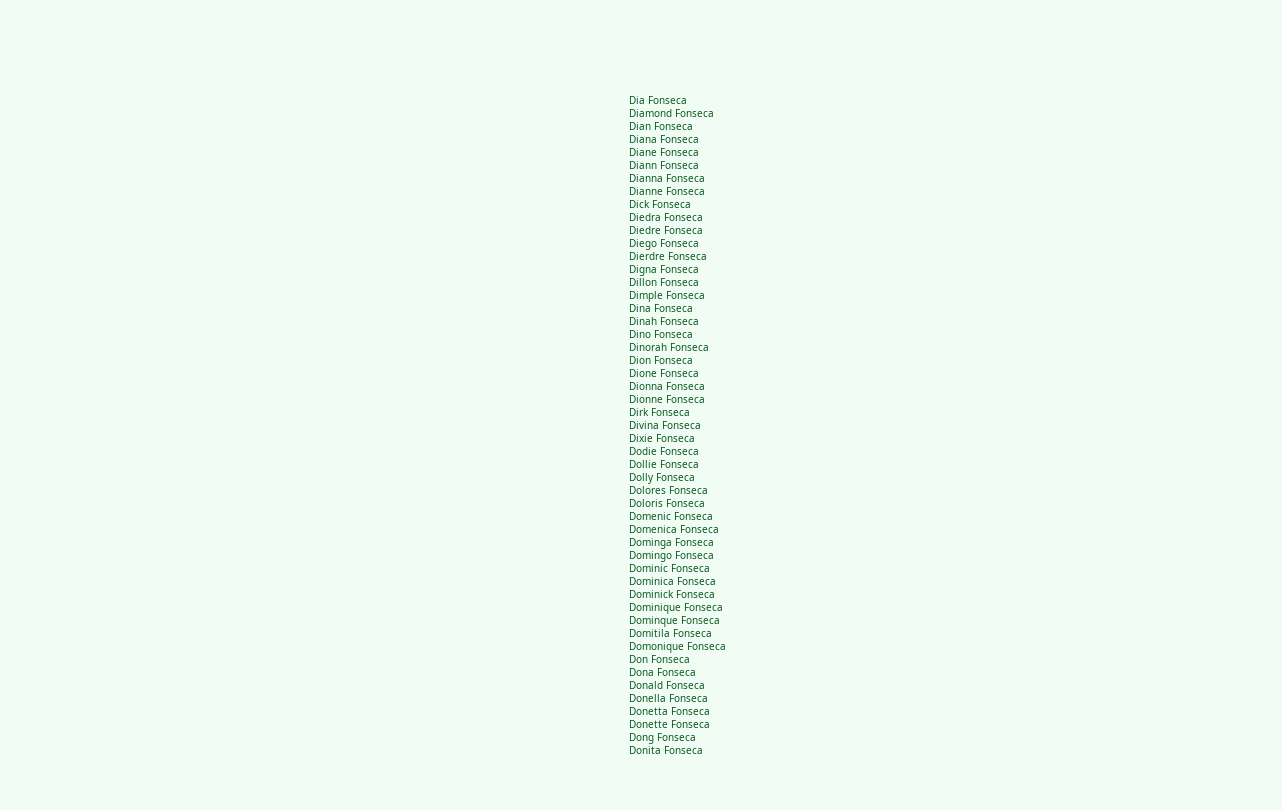Dia Fonseca
Diamond Fonseca
Dian Fonseca
Diana Fonseca
Diane Fonseca
Diann Fonseca
Dianna Fonseca
Dianne Fonseca
Dick Fonseca
Diedra Fonseca
Diedre Fonseca
Diego Fonseca
Dierdre Fonseca
Digna Fonseca
Dillon Fonseca
Dimple Fonseca
Dina Fonseca
Dinah Fonseca
Dino Fonseca
Dinorah Fonseca
Dion Fonseca
Dione Fonseca
Dionna Fonseca
Dionne Fonseca
Dirk Fonseca
Divina Fonseca
Dixie Fonseca
Dodie Fonseca
Dollie Fonseca
Dolly Fonseca
Dolores Fonseca
Doloris Fonseca
Domenic Fonseca
Domenica Fonseca
Dominga Fonseca
Domingo Fonseca
Dominic Fonseca
Dominica Fonseca
Dominick Fonseca
Dominique Fonseca
Dominque Fonseca
Domitila Fonseca
Domonique Fonseca
Don Fonseca
Dona Fonseca
Donald Fonseca
Donella Fonseca
Donetta Fonseca
Donette Fonseca
Dong Fonseca
Donita Fonseca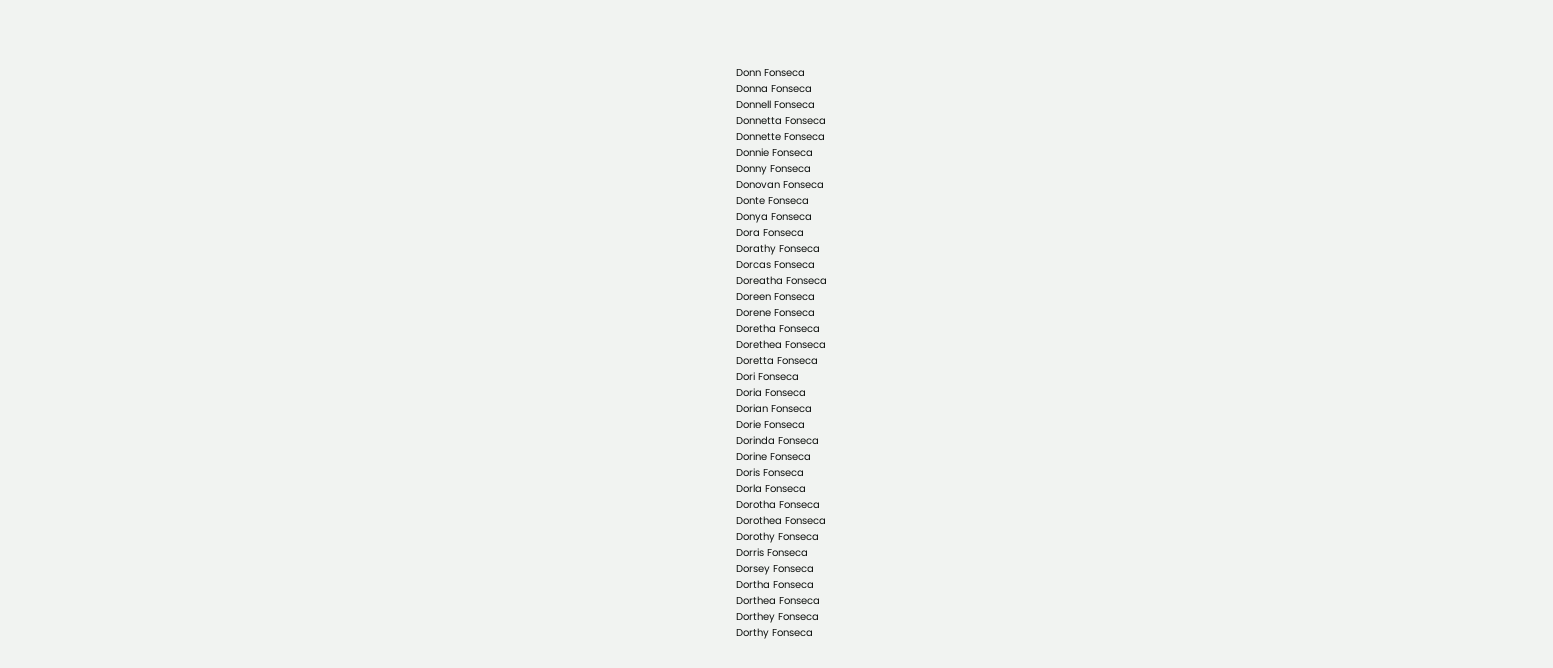Donn Fonseca
Donna Fonseca
Donnell Fonseca
Donnetta Fonseca
Donnette Fonseca
Donnie Fonseca
Donny Fonseca
Donovan Fonseca
Donte Fonseca
Donya Fonseca
Dora Fonseca
Dorathy Fonseca
Dorcas Fonseca
Doreatha Fonseca
Doreen Fonseca
Dorene Fonseca
Doretha Fonseca
Dorethea Fonseca
Doretta Fonseca
Dori Fonseca
Doria Fonseca
Dorian Fonseca
Dorie Fonseca
Dorinda Fonseca
Dorine Fonseca
Doris Fonseca
Dorla Fonseca
Dorotha Fonseca
Dorothea Fonseca
Dorothy Fonseca
Dorris Fonseca
Dorsey Fonseca
Dortha Fonseca
Dorthea Fonseca
Dorthey Fonseca
Dorthy Fonseca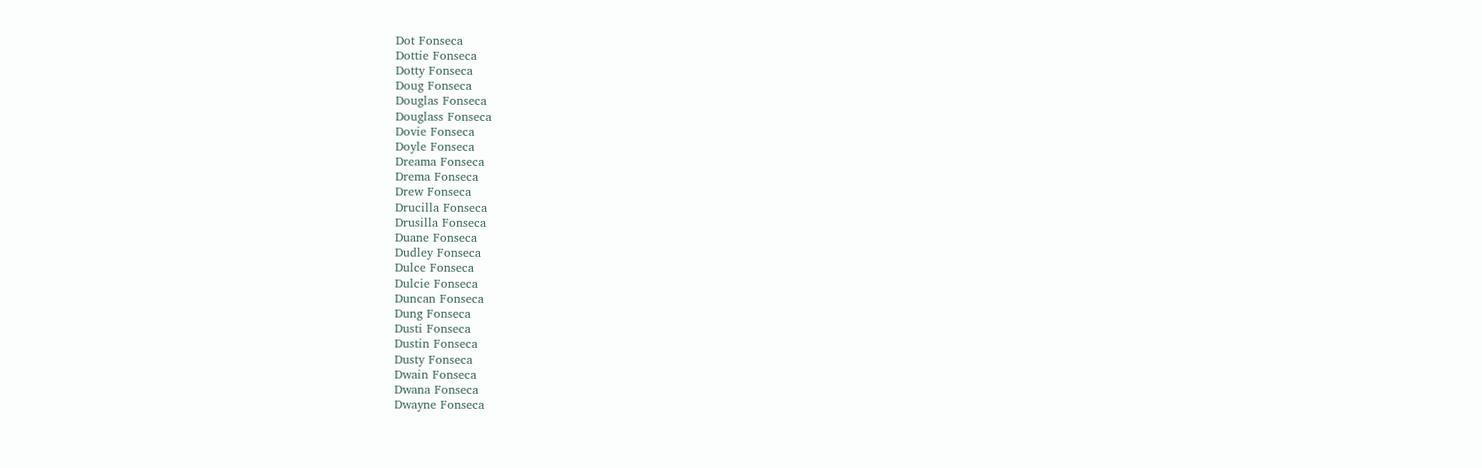Dot Fonseca
Dottie Fonseca
Dotty Fonseca
Doug Fonseca
Douglas Fonseca
Douglass Fonseca
Dovie Fonseca
Doyle Fonseca
Dreama Fonseca
Drema Fonseca
Drew Fonseca
Drucilla Fonseca
Drusilla Fonseca
Duane Fonseca
Dudley Fonseca
Dulce Fonseca
Dulcie Fonseca
Duncan Fonseca
Dung Fonseca
Dusti Fonseca
Dustin Fonseca
Dusty Fonseca
Dwain Fonseca
Dwana Fonseca
Dwayne Fonseca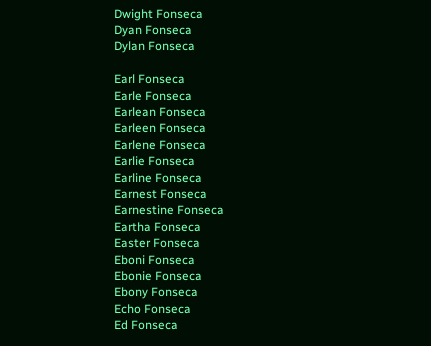Dwight Fonseca
Dyan Fonseca
Dylan Fonseca

Earl Fonseca
Earle Fonseca
Earlean Fonseca
Earleen Fonseca
Earlene Fonseca
Earlie Fonseca
Earline Fonseca
Earnest Fonseca
Earnestine Fonseca
Eartha Fonseca
Easter Fonseca
Eboni Fonseca
Ebonie Fonseca
Ebony Fonseca
Echo Fonseca
Ed Fonseca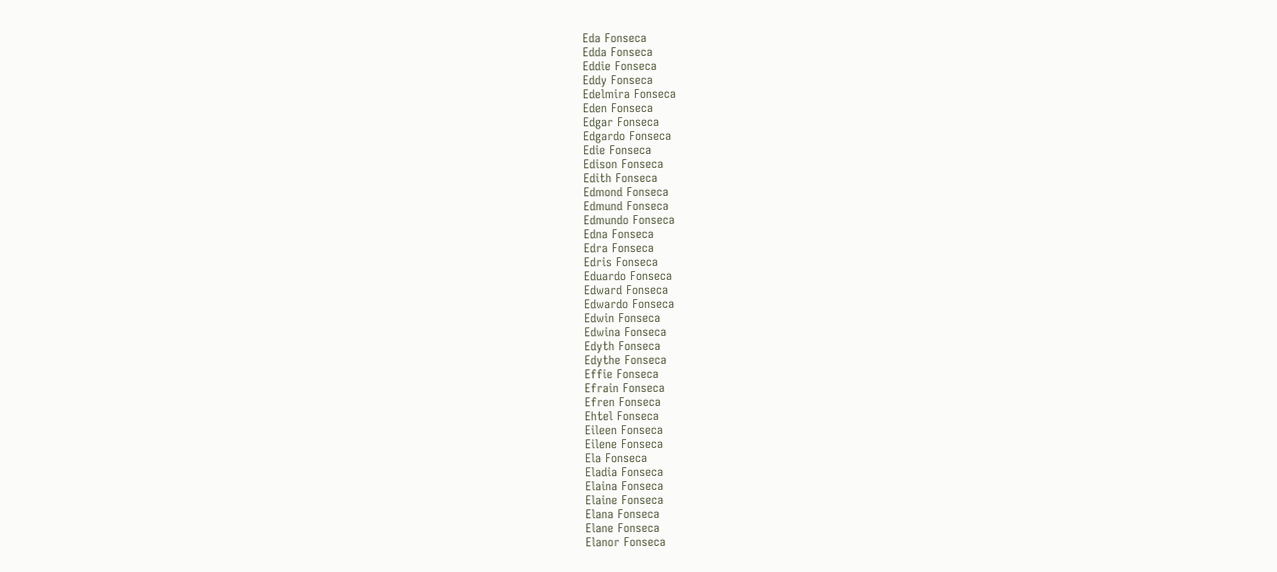Eda Fonseca
Edda Fonseca
Eddie Fonseca
Eddy Fonseca
Edelmira Fonseca
Eden Fonseca
Edgar Fonseca
Edgardo Fonseca
Edie Fonseca
Edison Fonseca
Edith Fonseca
Edmond Fonseca
Edmund Fonseca
Edmundo Fonseca
Edna Fonseca
Edra Fonseca
Edris Fonseca
Eduardo Fonseca
Edward Fonseca
Edwardo Fonseca
Edwin Fonseca
Edwina Fonseca
Edyth Fonseca
Edythe Fonseca
Effie Fonseca
Efrain Fonseca
Efren Fonseca
Ehtel Fonseca
Eileen Fonseca
Eilene Fonseca
Ela Fonseca
Eladia Fonseca
Elaina Fonseca
Elaine Fonseca
Elana Fonseca
Elane Fonseca
Elanor Fonseca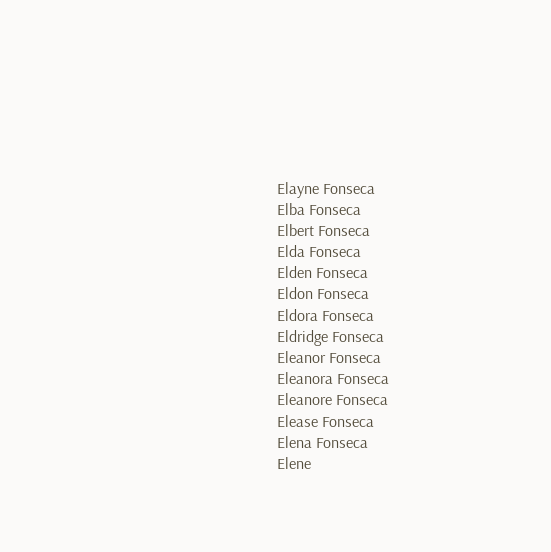Elayne Fonseca
Elba Fonseca
Elbert Fonseca
Elda Fonseca
Elden Fonseca
Eldon Fonseca
Eldora Fonseca
Eldridge Fonseca
Eleanor Fonseca
Eleanora Fonseca
Eleanore Fonseca
Elease Fonseca
Elena Fonseca
Elene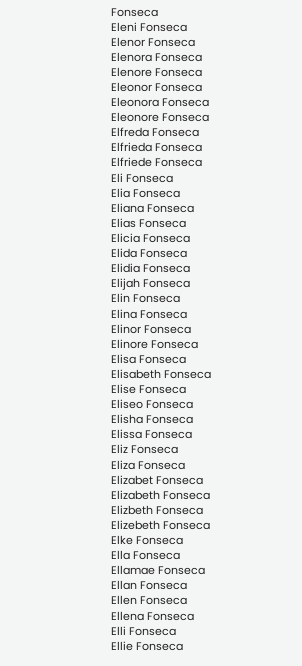Fonseca
Eleni Fonseca
Elenor Fonseca
Elenora Fonseca
Elenore Fonseca
Eleonor Fonseca
Eleonora Fonseca
Eleonore Fonseca
Elfreda Fonseca
Elfrieda Fonseca
Elfriede Fonseca
Eli Fonseca
Elia Fonseca
Eliana Fonseca
Elias Fonseca
Elicia Fonseca
Elida Fonseca
Elidia Fonseca
Elijah Fonseca
Elin Fonseca
Elina Fonseca
Elinor Fonseca
Elinore Fonseca
Elisa Fonseca
Elisabeth Fonseca
Elise Fonseca
Eliseo Fonseca
Elisha Fonseca
Elissa Fonseca
Eliz Fonseca
Eliza Fonseca
Elizabet Fonseca
Elizabeth Fonseca
Elizbeth Fonseca
Elizebeth Fonseca
Elke Fonseca
Ella Fonseca
Ellamae Fonseca
Ellan Fonseca
Ellen Fonseca
Ellena Fonseca
Elli Fonseca
Ellie Fonseca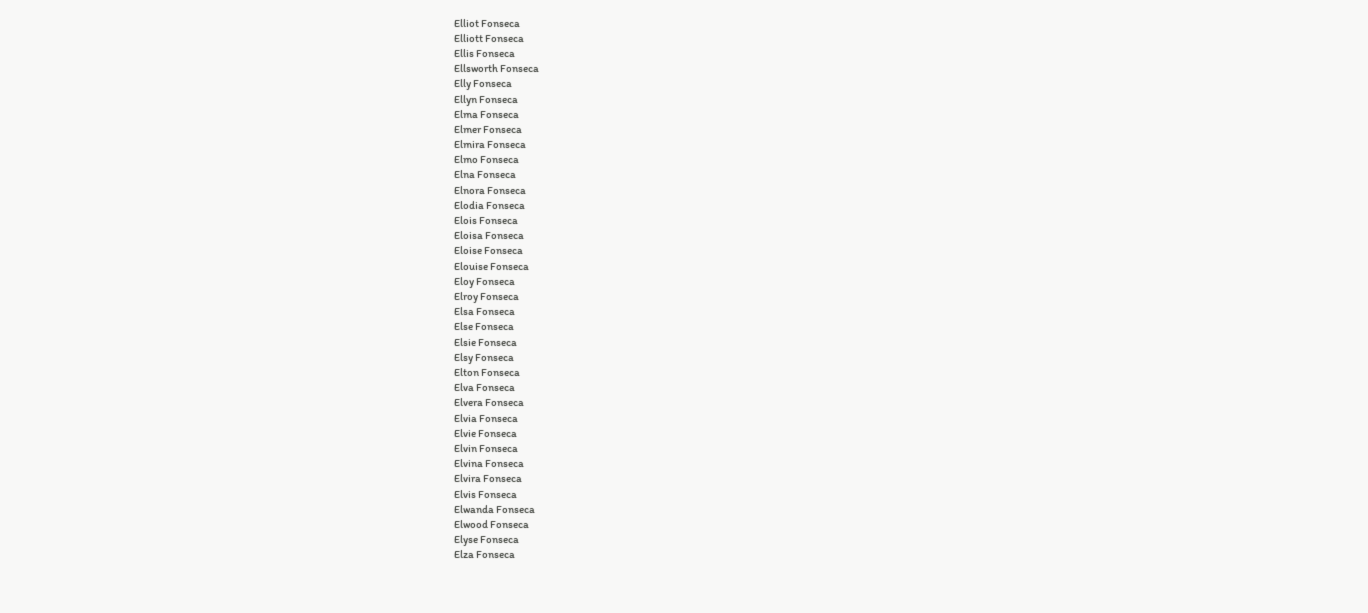Elliot Fonseca
Elliott Fonseca
Ellis Fonseca
Ellsworth Fonseca
Elly Fonseca
Ellyn Fonseca
Elma Fonseca
Elmer Fonseca
Elmira Fonseca
Elmo Fonseca
Elna Fonseca
Elnora Fonseca
Elodia Fonseca
Elois Fonseca
Eloisa Fonseca
Eloise Fonseca
Elouise Fonseca
Eloy Fonseca
Elroy Fonseca
Elsa Fonseca
Else Fonseca
Elsie Fonseca
Elsy Fonseca
Elton Fonseca
Elva Fonseca
Elvera Fonseca
Elvia Fonseca
Elvie Fonseca
Elvin Fonseca
Elvina Fonseca
Elvira Fonseca
Elvis Fonseca
Elwanda Fonseca
Elwood Fonseca
Elyse Fonseca
Elza Fonseca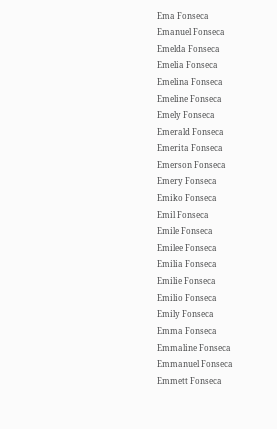Ema Fonseca
Emanuel Fonseca
Emelda Fonseca
Emelia Fonseca
Emelina Fonseca
Emeline Fonseca
Emely Fonseca
Emerald Fonseca
Emerita Fonseca
Emerson Fonseca
Emery Fonseca
Emiko Fonseca
Emil Fonseca
Emile Fonseca
Emilee Fonseca
Emilia Fonseca
Emilie Fonseca
Emilio Fonseca
Emily Fonseca
Emma Fonseca
Emmaline Fonseca
Emmanuel Fonseca
Emmett Fonseca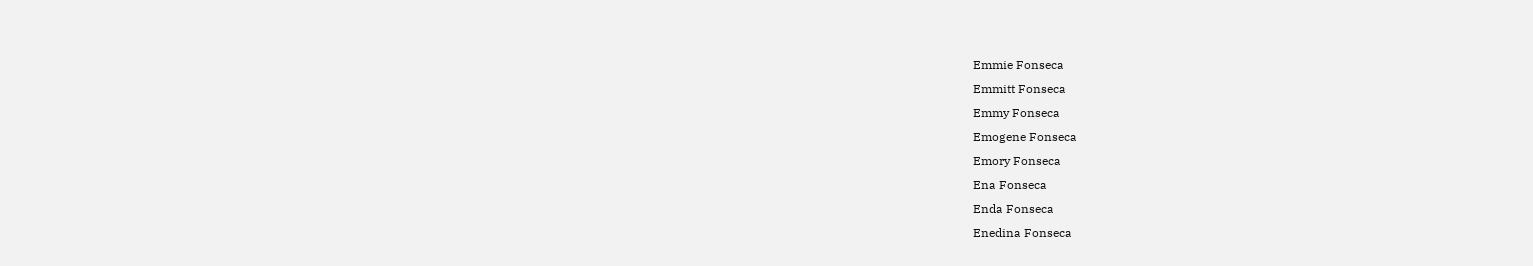Emmie Fonseca
Emmitt Fonseca
Emmy Fonseca
Emogene Fonseca
Emory Fonseca
Ena Fonseca
Enda Fonseca
Enedina Fonseca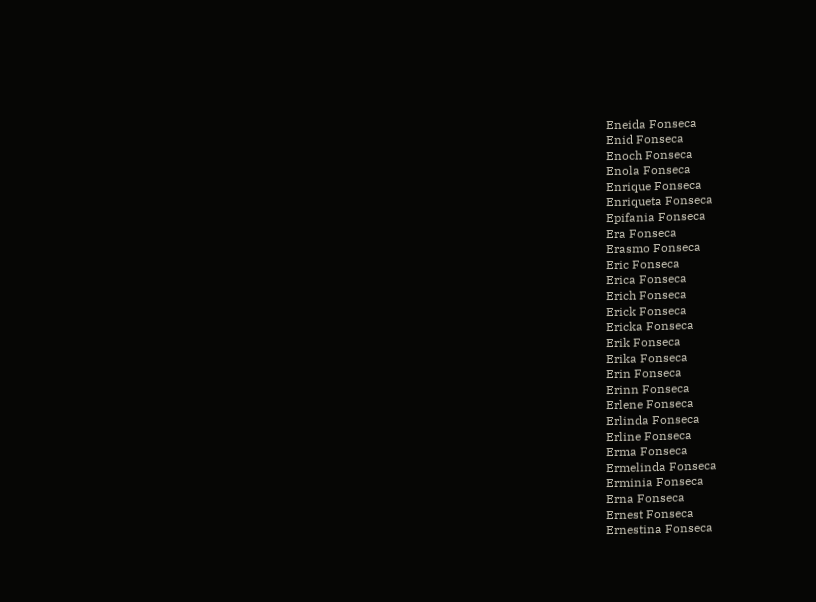Eneida Fonseca
Enid Fonseca
Enoch Fonseca
Enola Fonseca
Enrique Fonseca
Enriqueta Fonseca
Epifania Fonseca
Era Fonseca
Erasmo Fonseca
Eric Fonseca
Erica Fonseca
Erich Fonseca
Erick Fonseca
Ericka Fonseca
Erik Fonseca
Erika Fonseca
Erin Fonseca
Erinn Fonseca
Erlene Fonseca
Erlinda Fonseca
Erline Fonseca
Erma Fonseca
Ermelinda Fonseca
Erminia Fonseca
Erna Fonseca
Ernest Fonseca
Ernestina Fonseca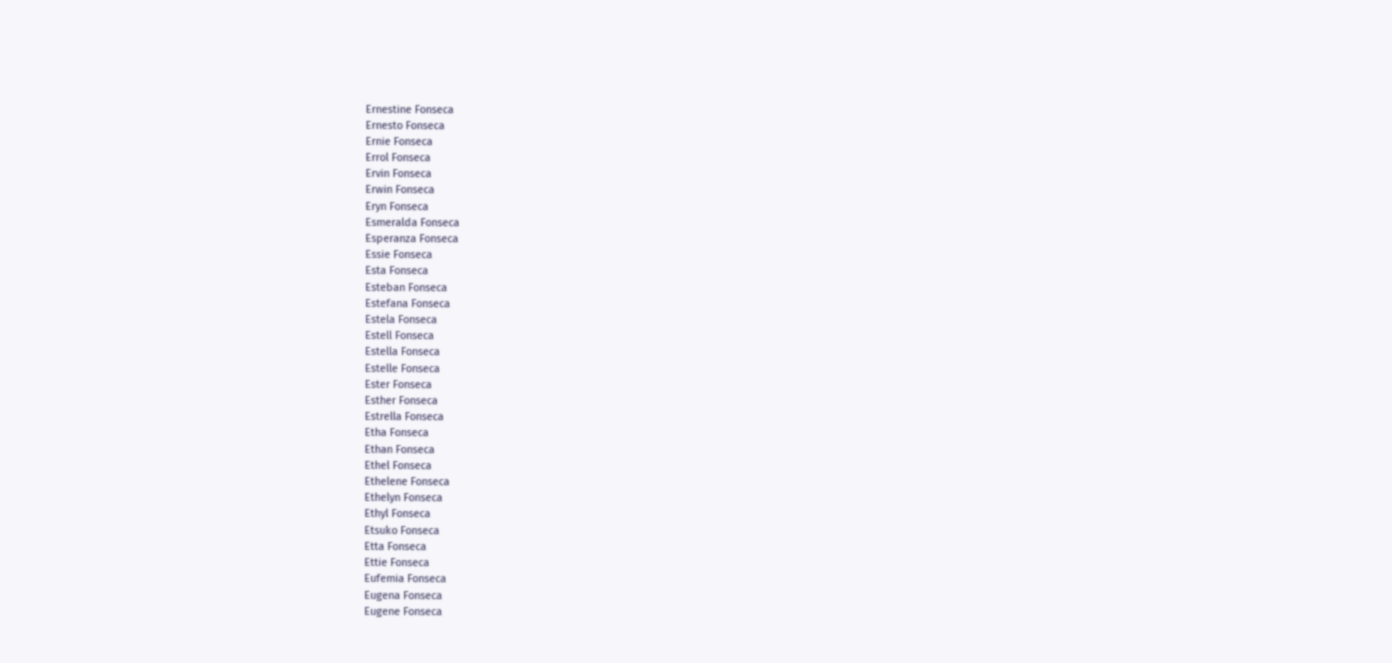Ernestine Fonseca
Ernesto Fonseca
Ernie Fonseca
Errol Fonseca
Ervin Fonseca
Erwin Fonseca
Eryn Fonseca
Esmeralda Fonseca
Esperanza Fonseca
Essie Fonseca
Esta Fonseca
Esteban Fonseca
Estefana Fonseca
Estela Fonseca
Estell Fonseca
Estella Fonseca
Estelle Fonseca
Ester Fonseca
Esther Fonseca
Estrella Fonseca
Etha Fonseca
Ethan Fonseca
Ethel Fonseca
Ethelene Fonseca
Ethelyn Fonseca
Ethyl Fonseca
Etsuko Fonseca
Etta Fonseca
Ettie Fonseca
Eufemia Fonseca
Eugena Fonseca
Eugene Fonseca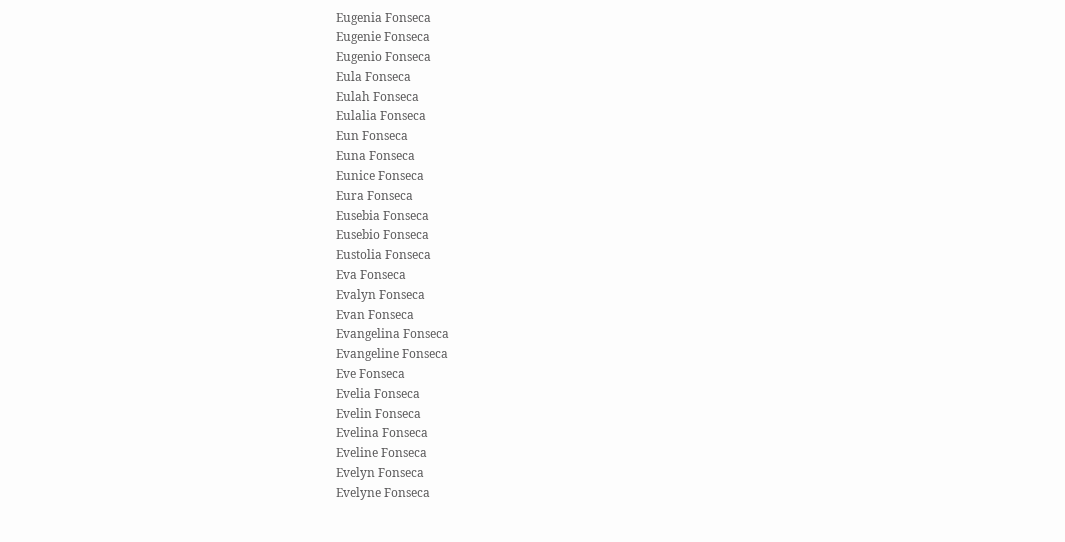Eugenia Fonseca
Eugenie Fonseca
Eugenio Fonseca
Eula Fonseca
Eulah Fonseca
Eulalia Fonseca
Eun Fonseca
Euna Fonseca
Eunice Fonseca
Eura Fonseca
Eusebia Fonseca
Eusebio Fonseca
Eustolia Fonseca
Eva Fonseca
Evalyn Fonseca
Evan Fonseca
Evangelina Fonseca
Evangeline Fonseca
Eve Fonseca
Evelia Fonseca
Evelin Fonseca
Evelina Fonseca
Eveline Fonseca
Evelyn Fonseca
Evelyne Fonseca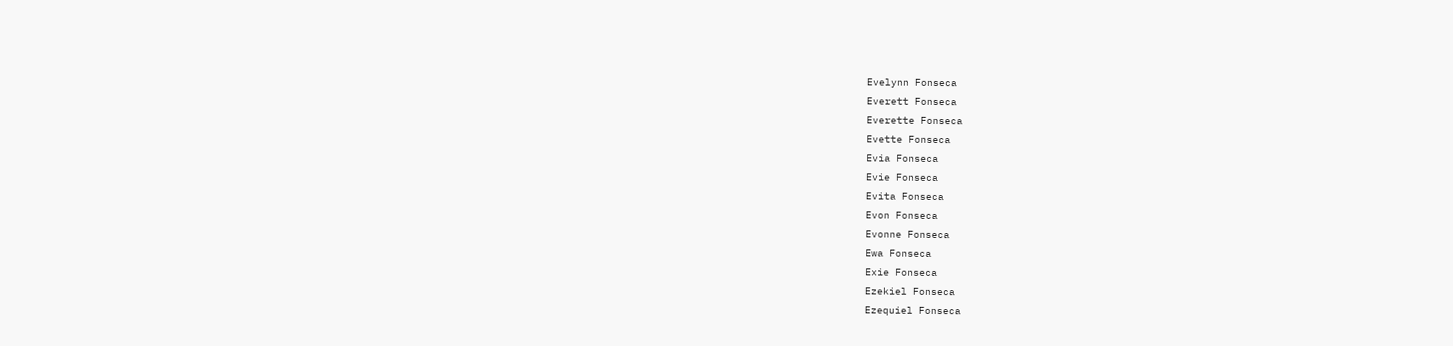Evelynn Fonseca
Everett Fonseca
Everette Fonseca
Evette Fonseca
Evia Fonseca
Evie Fonseca
Evita Fonseca
Evon Fonseca
Evonne Fonseca
Ewa Fonseca
Exie Fonseca
Ezekiel Fonseca
Ezequiel Fonseca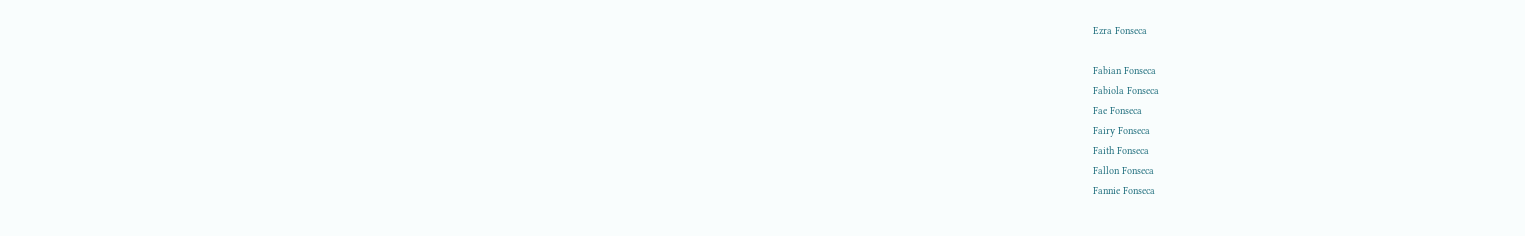Ezra Fonseca

Fabian Fonseca
Fabiola Fonseca
Fae Fonseca
Fairy Fonseca
Faith Fonseca
Fallon Fonseca
Fannie Fonseca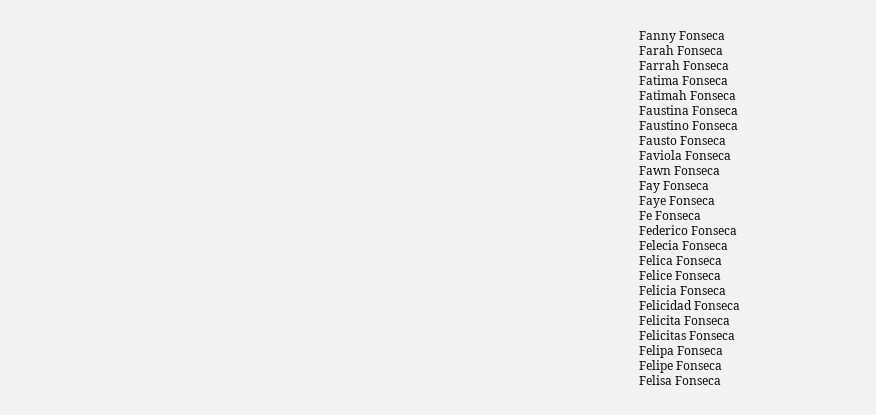Fanny Fonseca
Farah Fonseca
Farrah Fonseca
Fatima Fonseca
Fatimah Fonseca
Faustina Fonseca
Faustino Fonseca
Fausto Fonseca
Faviola Fonseca
Fawn Fonseca
Fay Fonseca
Faye Fonseca
Fe Fonseca
Federico Fonseca
Felecia Fonseca
Felica Fonseca
Felice Fonseca
Felicia Fonseca
Felicidad Fonseca
Felicita Fonseca
Felicitas Fonseca
Felipa Fonseca
Felipe Fonseca
Felisa Fonseca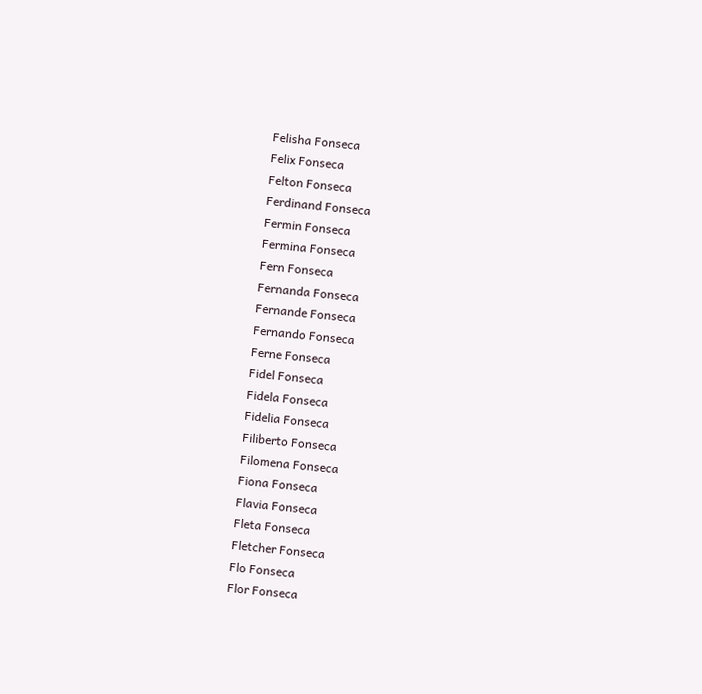Felisha Fonseca
Felix Fonseca
Felton Fonseca
Ferdinand Fonseca
Fermin Fonseca
Fermina Fonseca
Fern Fonseca
Fernanda Fonseca
Fernande Fonseca
Fernando Fonseca
Ferne Fonseca
Fidel Fonseca
Fidela Fonseca
Fidelia Fonseca
Filiberto Fonseca
Filomena Fonseca
Fiona Fonseca
Flavia Fonseca
Fleta Fonseca
Fletcher Fonseca
Flo Fonseca
Flor Fonseca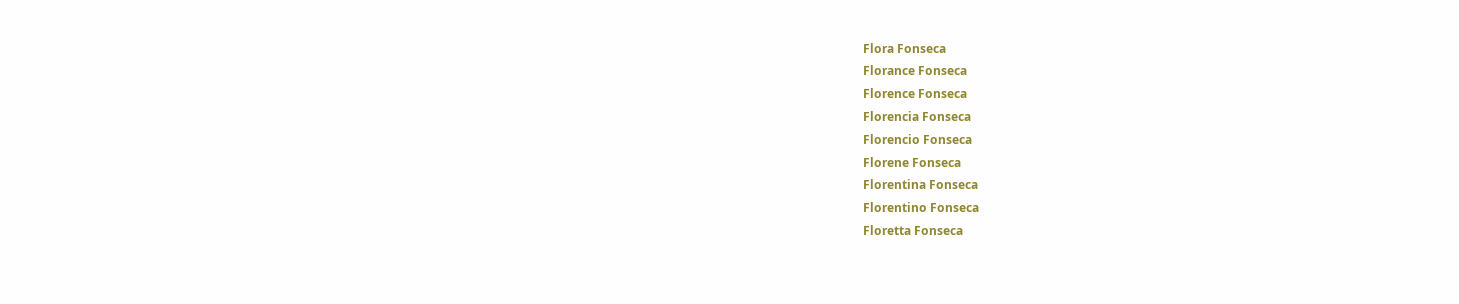Flora Fonseca
Florance Fonseca
Florence Fonseca
Florencia Fonseca
Florencio Fonseca
Florene Fonseca
Florentina Fonseca
Florentino Fonseca
Floretta Fonseca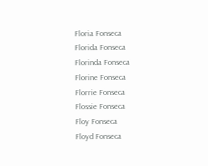Floria Fonseca
Florida Fonseca
Florinda Fonseca
Florine Fonseca
Florrie Fonseca
Flossie Fonseca
Floy Fonseca
Floyd Fonseca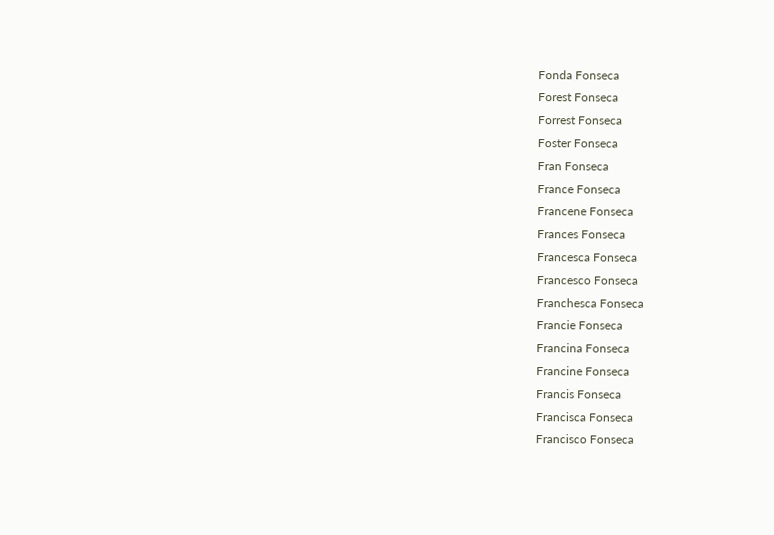Fonda Fonseca
Forest Fonseca
Forrest Fonseca
Foster Fonseca
Fran Fonseca
France Fonseca
Francene Fonseca
Frances Fonseca
Francesca Fonseca
Francesco Fonseca
Franchesca Fonseca
Francie Fonseca
Francina Fonseca
Francine Fonseca
Francis Fonseca
Francisca Fonseca
Francisco Fonseca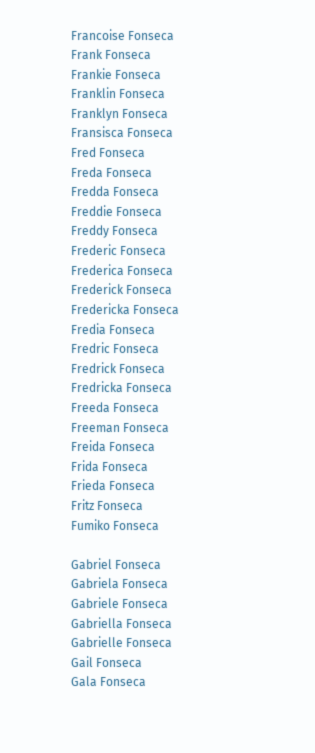Francoise Fonseca
Frank Fonseca
Frankie Fonseca
Franklin Fonseca
Franklyn Fonseca
Fransisca Fonseca
Fred Fonseca
Freda Fonseca
Fredda Fonseca
Freddie Fonseca
Freddy Fonseca
Frederic Fonseca
Frederica Fonseca
Frederick Fonseca
Fredericka Fonseca
Fredia Fonseca
Fredric Fonseca
Fredrick Fonseca
Fredricka Fonseca
Freeda Fonseca
Freeman Fonseca
Freida Fonseca
Frida Fonseca
Frieda Fonseca
Fritz Fonseca
Fumiko Fonseca

Gabriel Fonseca
Gabriela Fonseca
Gabriele Fonseca
Gabriella Fonseca
Gabrielle Fonseca
Gail Fonseca
Gala Fonseca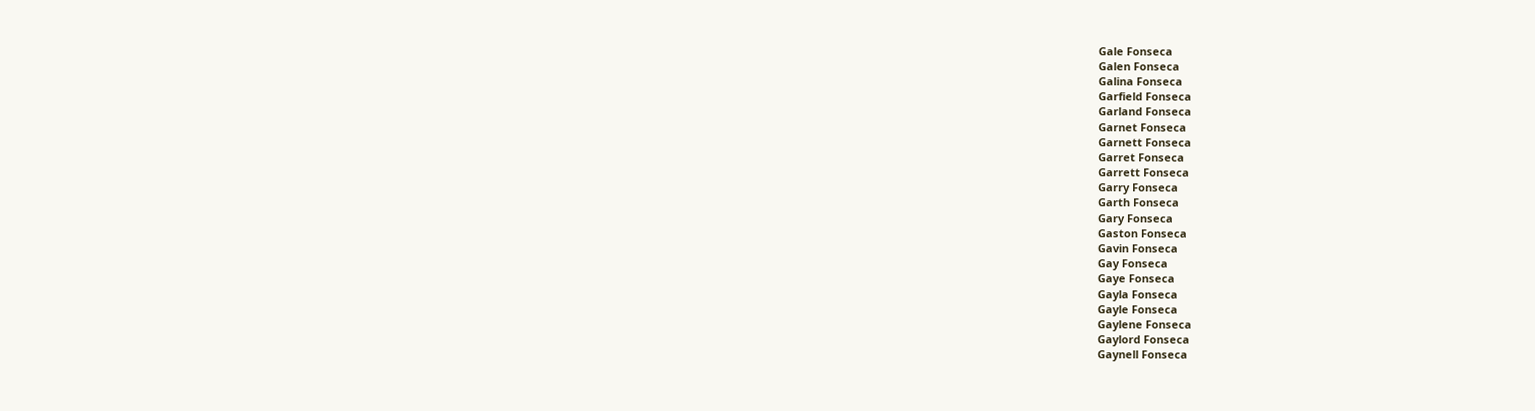Gale Fonseca
Galen Fonseca
Galina Fonseca
Garfield Fonseca
Garland Fonseca
Garnet Fonseca
Garnett Fonseca
Garret Fonseca
Garrett Fonseca
Garry Fonseca
Garth Fonseca
Gary Fonseca
Gaston Fonseca
Gavin Fonseca
Gay Fonseca
Gaye Fonseca
Gayla Fonseca
Gayle Fonseca
Gaylene Fonseca
Gaylord Fonseca
Gaynell Fonseca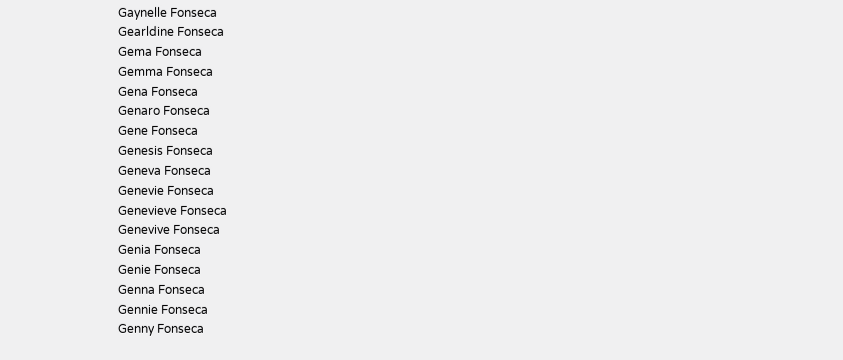Gaynelle Fonseca
Gearldine Fonseca
Gema Fonseca
Gemma Fonseca
Gena Fonseca
Genaro Fonseca
Gene Fonseca
Genesis Fonseca
Geneva Fonseca
Genevie Fonseca
Genevieve Fonseca
Genevive Fonseca
Genia Fonseca
Genie Fonseca
Genna Fonseca
Gennie Fonseca
Genny Fonseca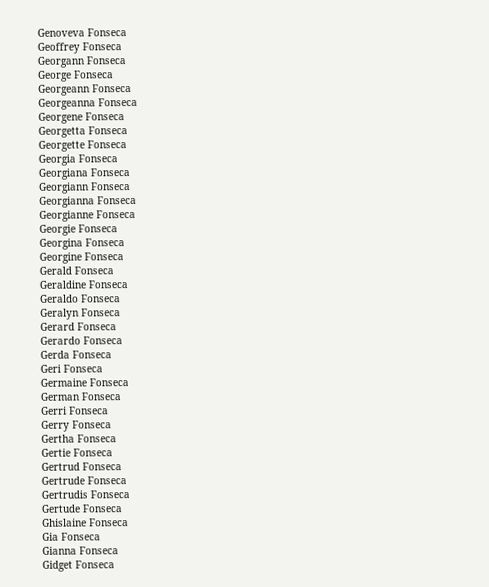Genoveva Fonseca
Geoffrey Fonseca
Georgann Fonseca
George Fonseca
Georgeann Fonseca
Georgeanna Fonseca
Georgene Fonseca
Georgetta Fonseca
Georgette Fonseca
Georgia Fonseca
Georgiana Fonseca
Georgiann Fonseca
Georgianna Fonseca
Georgianne Fonseca
Georgie Fonseca
Georgina Fonseca
Georgine Fonseca
Gerald Fonseca
Geraldine Fonseca
Geraldo Fonseca
Geralyn Fonseca
Gerard Fonseca
Gerardo Fonseca
Gerda Fonseca
Geri Fonseca
Germaine Fonseca
German Fonseca
Gerri Fonseca
Gerry Fonseca
Gertha Fonseca
Gertie Fonseca
Gertrud Fonseca
Gertrude Fonseca
Gertrudis Fonseca
Gertude Fonseca
Ghislaine Fonseca
Gia Fonseca
Gianna Fonseca
Gidget Fonseca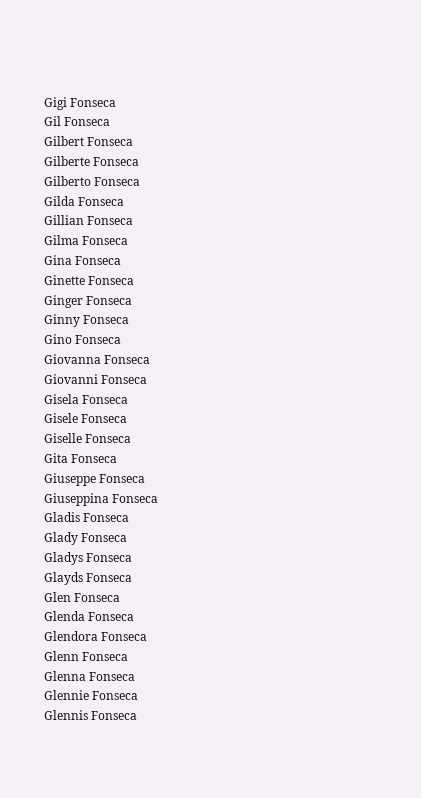Gigi Fonseca
Gil Fonseca
Gilbert Fonseca
Gilberte Fonseca
Gilberto Fonseca
Gilda Fonseca
Gillian Fonseca
Gilma Fonseca
Gina Fonseca
Ginette Fonseca
Ginger Fonseca
Ginny Fonseca
Gino Fonseca
Giovanna Fonseca
Giovanni Fonseca
Gisela Fonseca
Gisele Fonseca
Giselle Fonseca
Gita Fonseca
Giuseppe Fonseca
Giuseppina Fonseca
Gladis Fonseca
Glady Fonseca
Gladys Fonseca
Glayds Fonseca
Glen Fonseca
Glenda Fonseca
Glendora Fonseca
Glenn Fonseca
Glenna Fonseca
Glennie Fonseca
Glennis Fonseca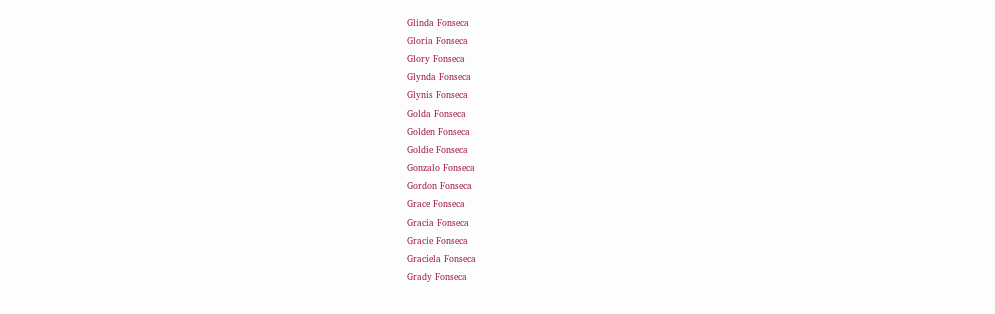Glinda Fonseca
Gloria Fonseca
Glory Fonseca
Glynda Fonseca
Glynis Fonseca
Golda Fonseca
Golden Fonseca
Goldie Fonseca
Gonzalo Fonseca
Gordon Fonseca
Grace Fonseca
Gracia Fonseca
Gracie Fonseca
Graciela Fonseca
Grady Fonseca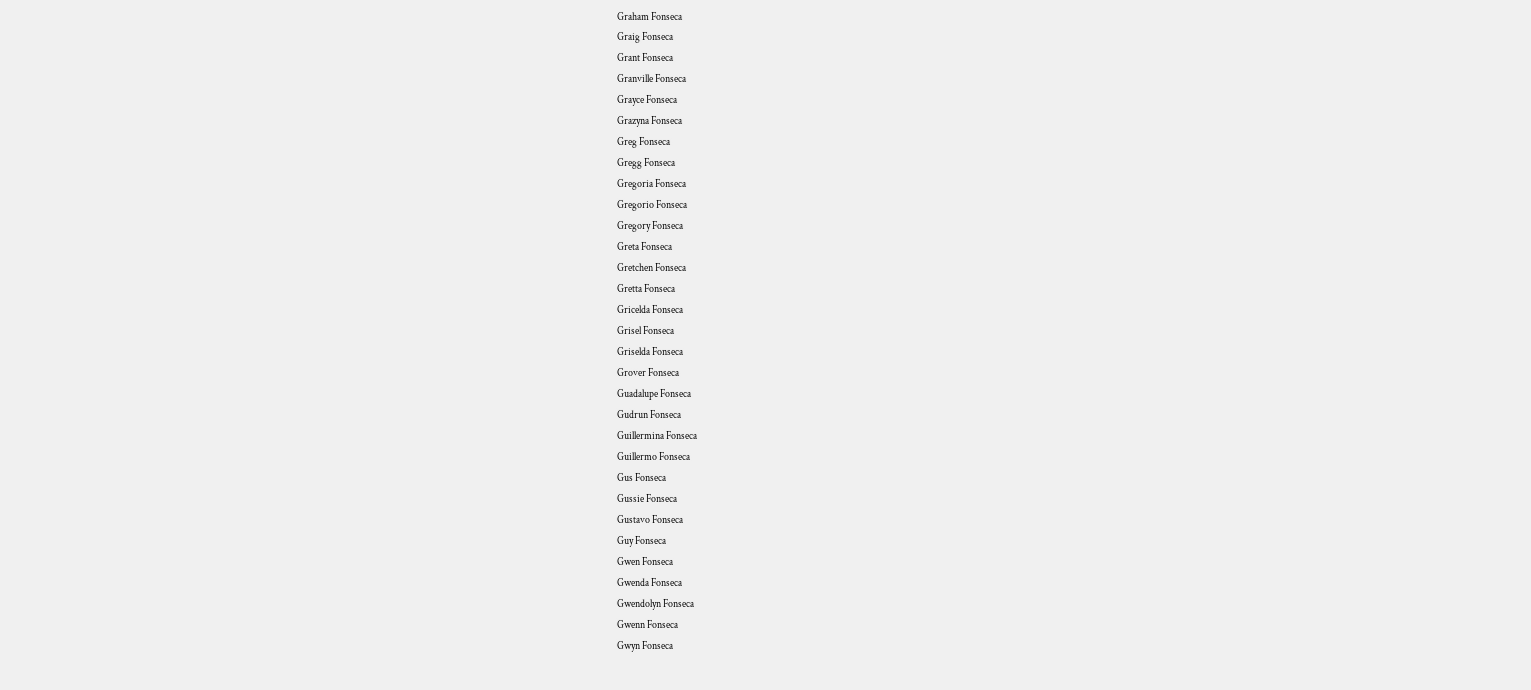Graham Fonseca
Graig Fonseca
Grant Fonseca
Granville Fonseca
Grayce Fonseca
Grazyna Fonseca
Greg Fonseca
Gregg Fonseca
Gregoria Fonseca
Gregorio Fonseca
Gregory Fonseca
Greta Fonseca
Gretchen Fonseca
Gretta Fonseca
Gricelda Fonseca
Grisel Fonseca
Griselda Fonseca
Grover Fonseca
Guadalupe Fonseca
Gudrun Fonseca
Guillermina Fonseca
Guillermo Fonseca
Gus Fonseca
Gussie Fonseca
Gustavo Fonseca
Guy Fonseca
Gwen Fonseca
Gwenda Fonseca
Gwendolyn Fonseca
Gwenn Fonseca
Gwyn Fonseca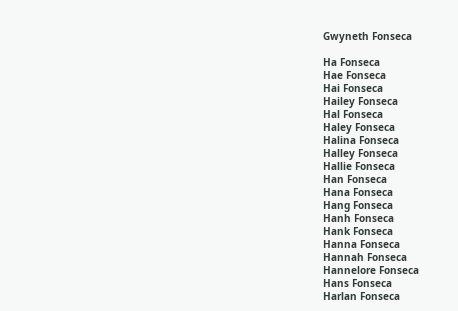Gwyneth Fonseca

Ha Fonseca
Hae Fonseca
Hai Fonseca
Hailey Fonseca
Hal Fonseca
Haley Fonseca
Halina Fonseca
Halley Fonseca
Hallie Fonseca
Han Fonseca
Hana Fonseca
Hang Fonseca
Hanh Fonseca
Hank Fonseca
Hanna Fonseca
Hannah Fonseca
Hannelore Fonseca
Hans Fonseca
Harlan Fonseca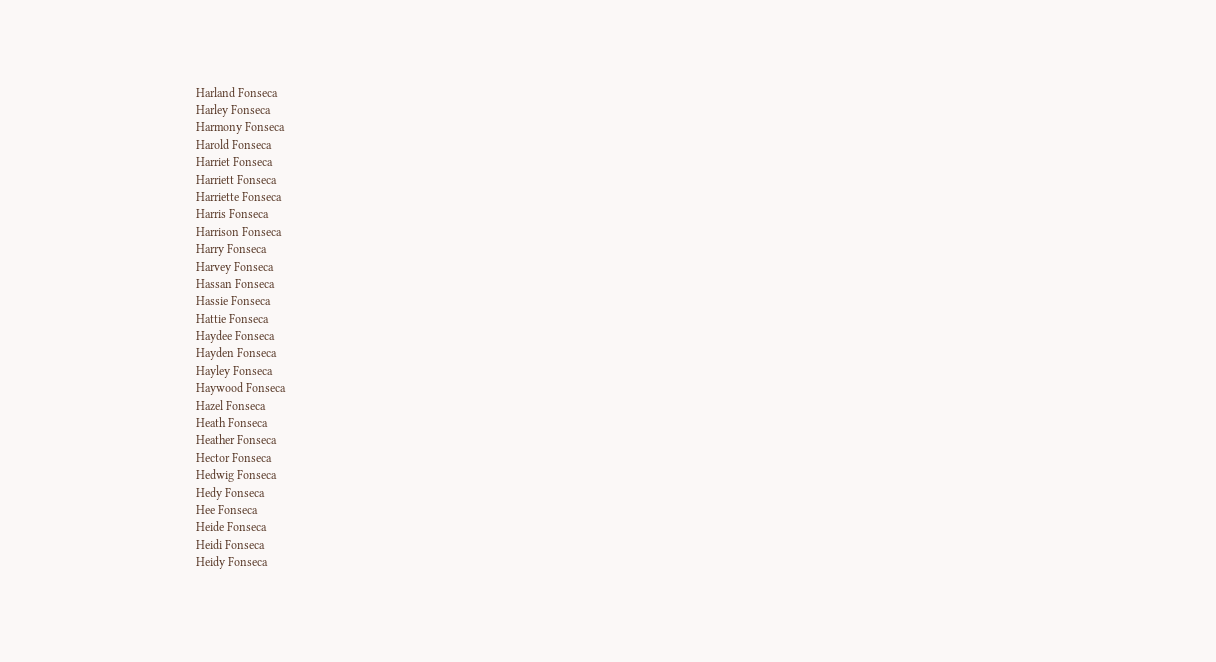Harland Fonseca
Harley Fonseca
Harmony Fonseca
Harold Fonseca
Harriet Fonseca
Harriett Fonseca
Harriette Fonseca
Harris Fonseca
Harrison Fonseca
Harry Fonseca
Harvey Fonseca
Hassan Fonseca
Hassie Fonseca
Hattie Fonseca
Haydee Fonseca
Hayden Fonseca
Hayley Fonseca
Haywood Fonseca
Hazel Fonseca
Heath Fonseca
Heather Fonseca
Hector Fonseca
Hedwig Fonseca
Hedy Fonseca
Hee Fonseca
Heide Fonseca
Heidi Fonseca
Heidy Fonseca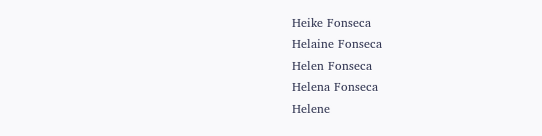Heike Fonseca
Helaine Fonseca
Helen Fonseca
Helena Fonseca
Helene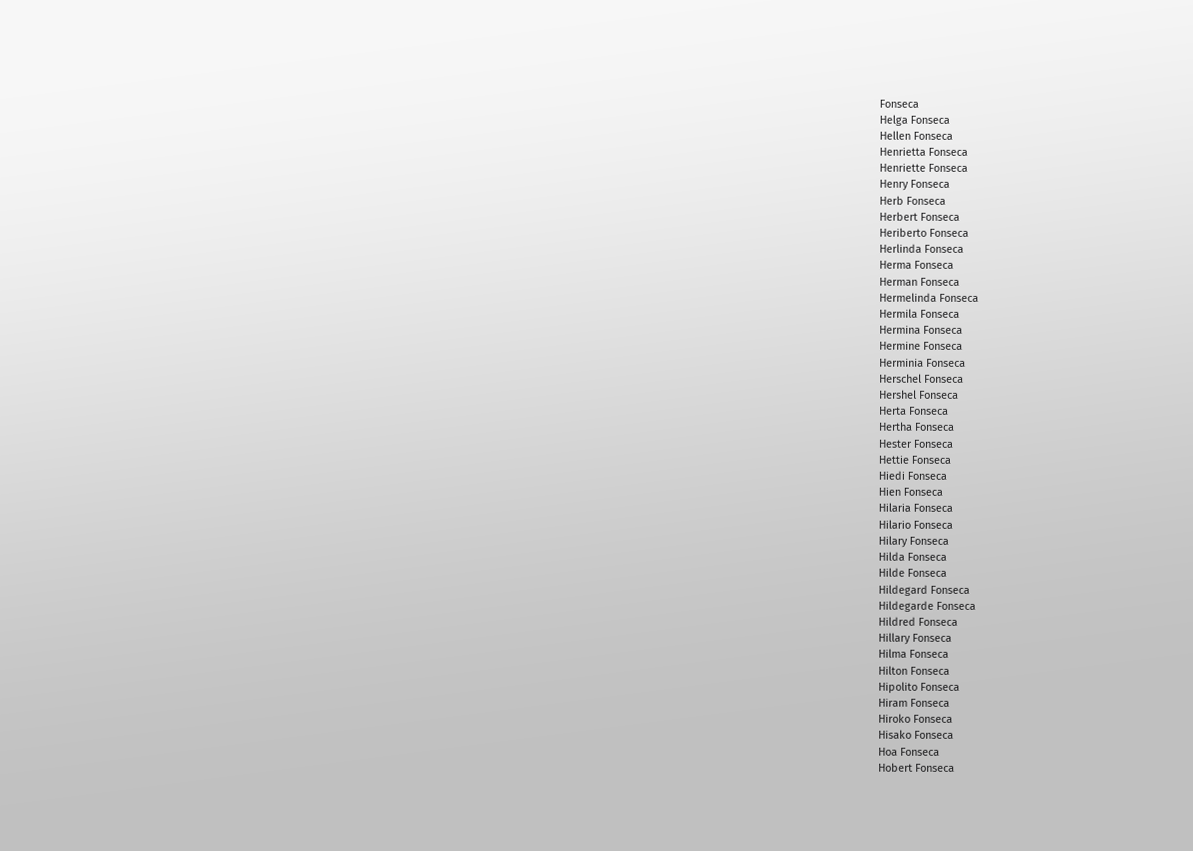Fonseca
Helga Fonseca
Hellen Fonseca
Henrietta Fonseca
Henriette Fonseca
Henry Fonseca
Herb Fonseca
Herbert Fonseca
Heriberto Fonseca
Herlinda Fonseca
Herma Fonseca
Herman Fonseca
Hermelinda Fonseca
Hermila Fonseca
Hermina Fonseca
Hermine Fonseca
Herminia Fonseca
Herschel Fonseca
Hershel Fonseca
Herta Fonseca
Hertha Fonseca
Hester Fonseca
Hettie Fonseca
Hiedi Fonseca
Hien Fonseca
Hilaria Fonseca
Hilario Fonseca
Hilary Fonseca
Hilda Fonseca
Hilde Fonseca
Hildegard Fonseca
Hildegarde Fonseca
Hildred Fonseca
Hillary Fonseca
Hilma Fonseca
Hilton Fonseca
Hipolito Fonseca
Hiram Fonseca
Hiroko Fonseca
Hisako Fonseca
Hoa Fonseca
Hobert Fonseca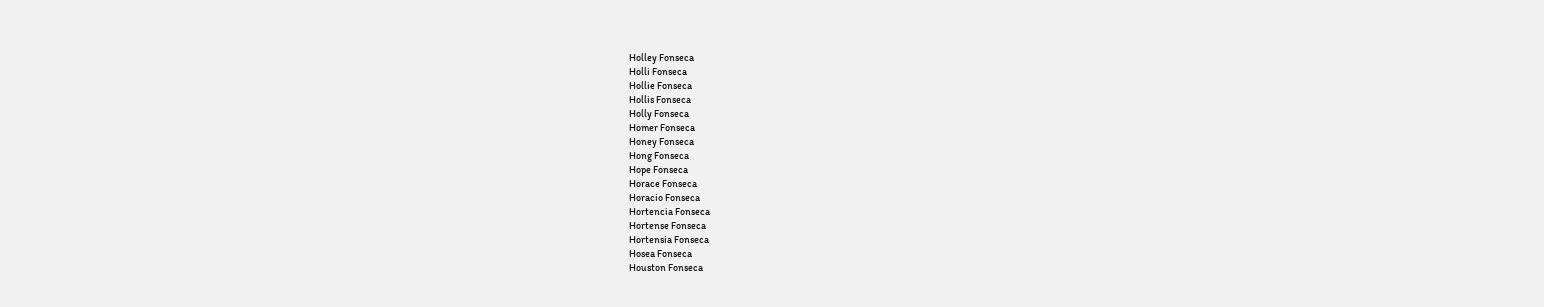Holley Fonseca
Holli Fonseca
Hollie Fonseca
Hollis Fonseca
Holly Fonseca
Homer Fonseca
Honey Fonseca
Hong Fonseca
Hope Fonseca
Horace Fonseca
Horacio Fonseca
Hortencia Fonseca
Hortense Fonseca
Hortensia Fonseca
Hosea Fonseca
Houston Fonseca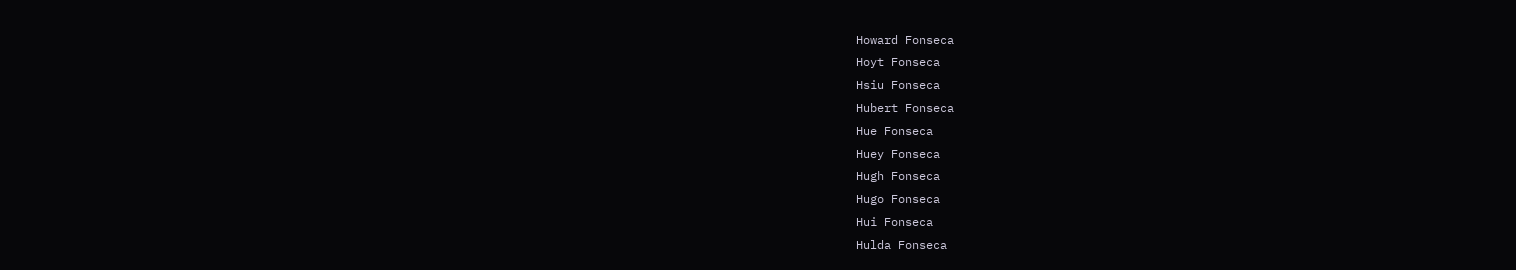Howard Fonseca
Hoyt Fonseca
Hsiu Fonseca
Hubert Fonseca
Hue Fonseca
Huey Fonseca
Hugh Fonseca
Hugo Fonseca
Hui Fonseca
Hulda Fonseca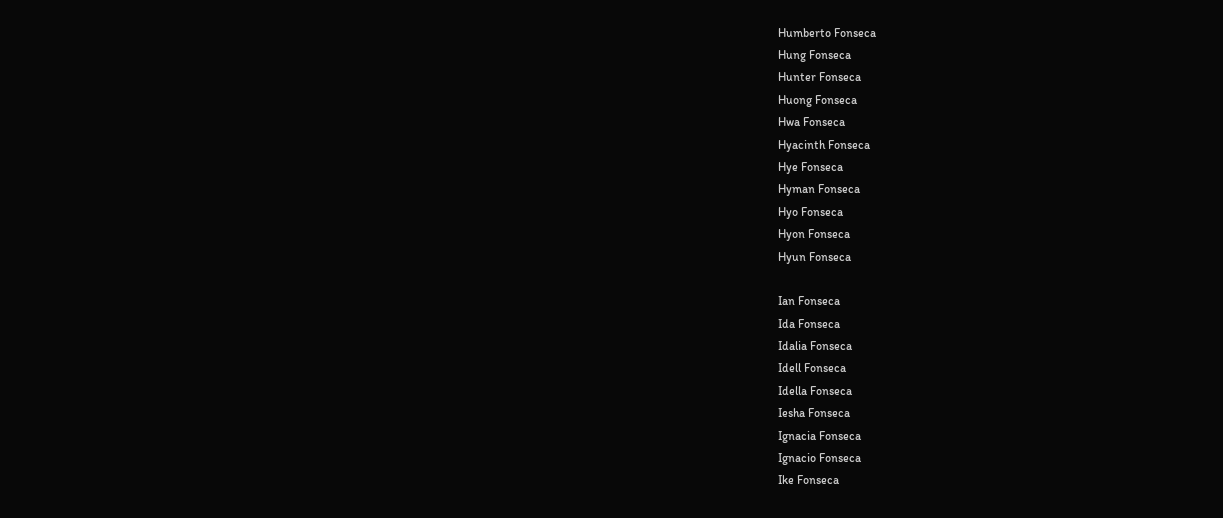Humberto Fonseca
Hung Fonseca
Hunter Fonseca
Huong Fonseca
Hwa Fonseca
Hyacinth Fonseca
Hye Fonseca
Hyman Fonseca
Hyo Fonseca
Hyon Fonseca
Hyun Fonseca

Ian Fonseca
Ida Fonseca
Idalia Fonseca
Idell Fonseca
Idella Fonseca
Iesha Fonseca
Ignacia Fonseca
Ignacio Fonseca
Ike Fonseca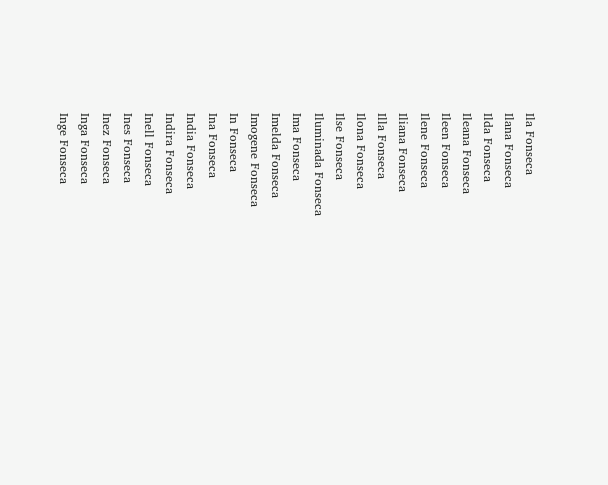Ila Fonseca
Ilana Fonseca
Ilda Fonseca
Ileana Fonseca
Ileen Fonseca
Ilene Fonseca
Iliana Fonseca
Illa Fonseca
Ilona Fonseca
Ilse Fonseca
Iluminada Fonseca
Ima Fonseca
Imelda Fonseca
Imogene Fonseca
In Fonseca
Ina Fonseca
India Fonseca
Indira Fonseca
Inell Fonseca
Ines Fonseca
Inez Fonseca
Inga Fonseca
Inge Fonseca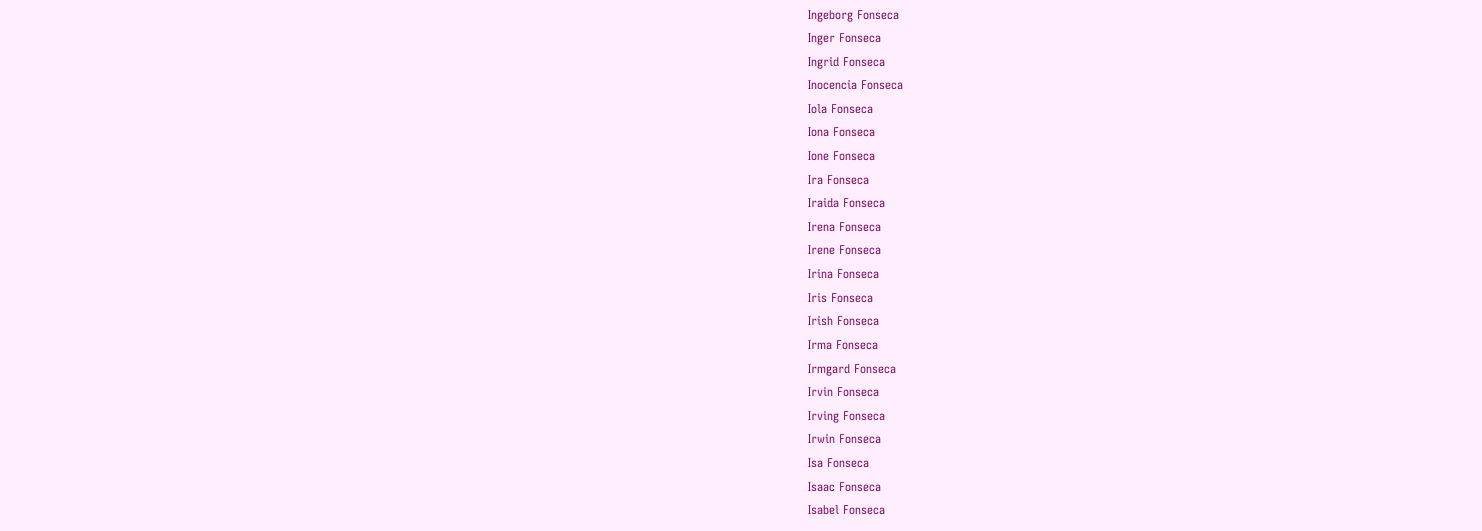Ingeborg Fonseca
Inger Fonseca
Ingrid Fonseca
Inocencia Fonseca
Iola Fonseca
Iona Fonseca
Ione Fonseca
Ira Fonseca
Iraida Fonseca
Irena Fonseca
Irene Fonseca
Irina Fonseca
Iris Fonseca
Irish Fonseca
Irma Fonseca
Irmgard Fonseca
Irvin Fonseca
Irving Fonseca
Irwin Fonseca
Isa Fonseca
Isaac Fonseca
Isabel Fonseca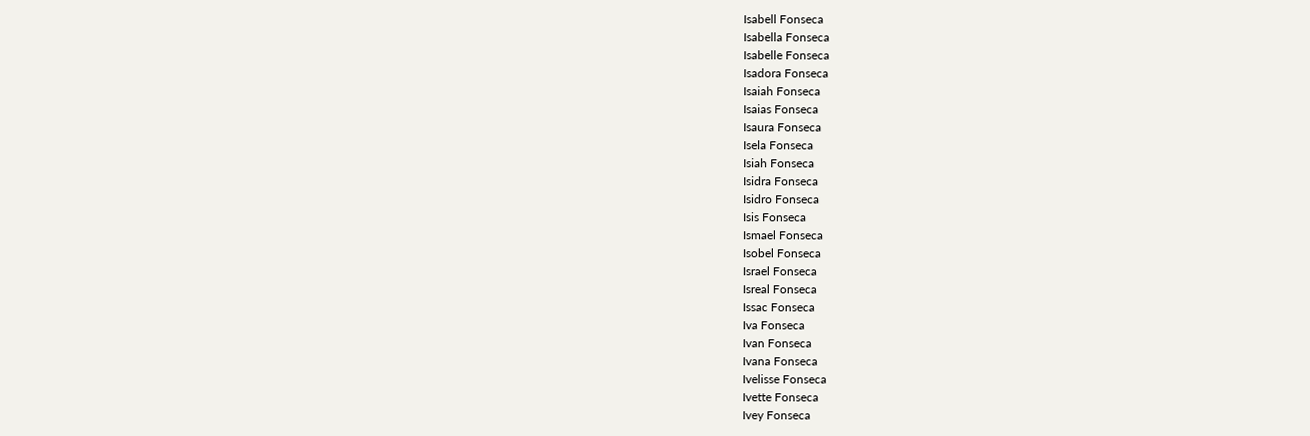Isabell Fonseca
Isabella Fonseca
Isabelle Fonseca
Isadora Fonseca
Isaiah Fonseca
Isaias Fonseca
Isaura Fonseca
Isela Fonseca
Isiah Fonseca
Isidra Fonseca
Isidro Fonseca
Isis Fonseca
Ismael Fonseca
Isobel Fonseca
Israel Fonseca
Isreal Fonseca
Issac Fonseca
Iva Fonseca
Ivan Fonseca
Ivana Fonseca
Ivelisse Fonseca
Ivette Fonseca
Ivey Fonseca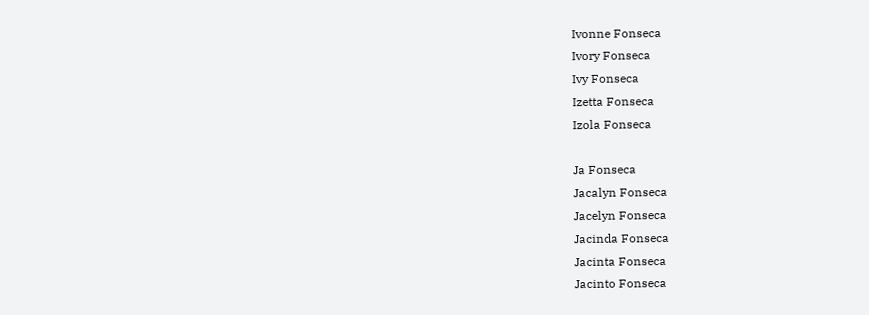Ivonne Fonseca
Ivory Fonseca
Ivy Fonseca
Izetta Fonseca
Izola Fonseca

Ja Fonseca
Jacalyn Fonseca
Jacelyn Fonseca
Jacinda Fonseca
Jacinta Fonseca
Jacinto Fonseca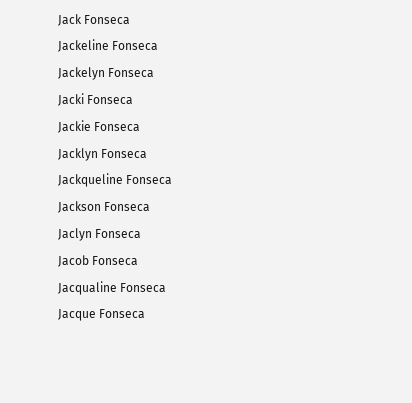Jack Fonseca
Jackeline Fonseca
Jackelyn Fonseca
Jacki Fonseca
Jackie Fonseca
Jacklyn Fonseca
Jackqueline Fonseca
Jackson Fonseca
Jaclyn Fonseca
Jacob Fonseca
Jacqualine Fonseca
Jacque Fonseca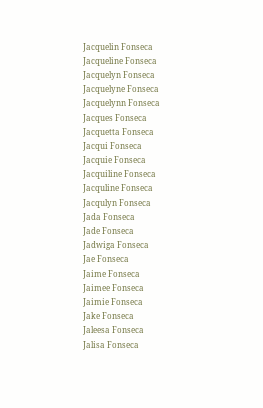Jacquelin Fonseca
Jacqueline Fonseca
Jacquelyn Fonseca
Jacquelyne Fonseca
Jacquelynn Fonseca
Jacques Fonseca
Jacquetta Fonseca
Jacqui Fonseca
Jacquie Fonseca
Jacquiline Fonseca
Jacquline Fonseca
Jacqulyn Fonseca
Jada Fonseca
Jade Fonseca
Jadwiga Fonseca
Jae Fonseca
Jaime Fonseca
Jaimee Fonseca
Jaimie Fonseca
Jake Fonseca
Jaleesa Fonseca
Jalisa Fonseca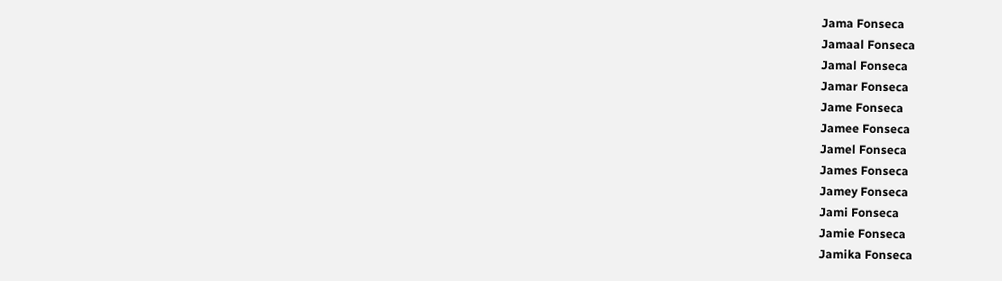Jama Fonseca
Jamaal Fonseca
Jamal Fonseca
Jamar Fonseca
Jame Fonseca
Jamee Fonseca
Jamel Fonseca
James Fonseca
Jamey Fonseca
Jami Fonseca
Jamie Fonseca
Jamika Fonseca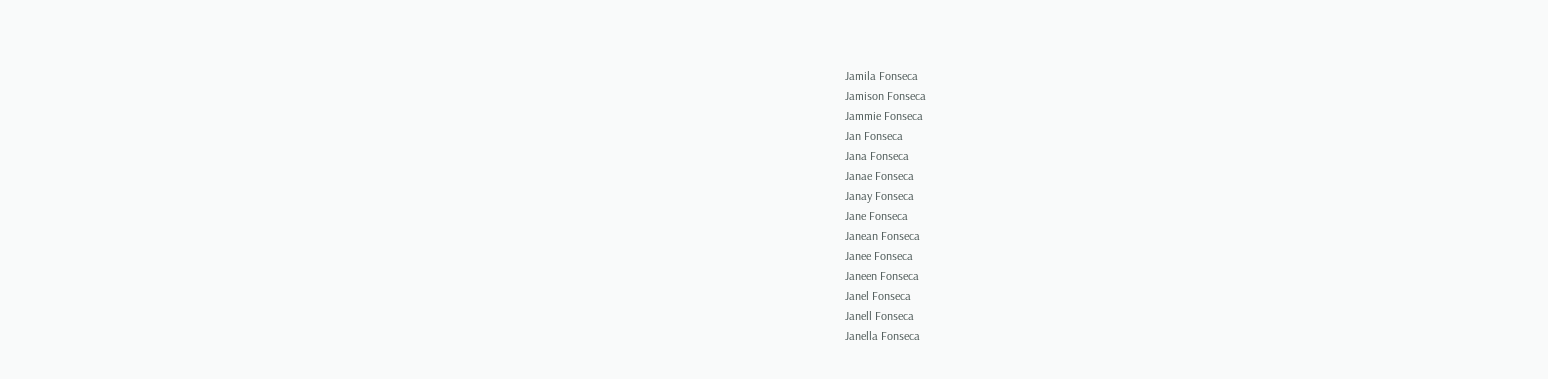Jamila Fonseca
Jamison Fonseca
Jammie Fonseca
Jan Fonseca
Jana Fonseca
Janae Fonseca
Janay Fonseca
Jane Fonseca
Janean Fonseca
Janee Fonseca
Janeen Fonseca
Janel Fonseca
Janell Fonseca
Janella Fonseca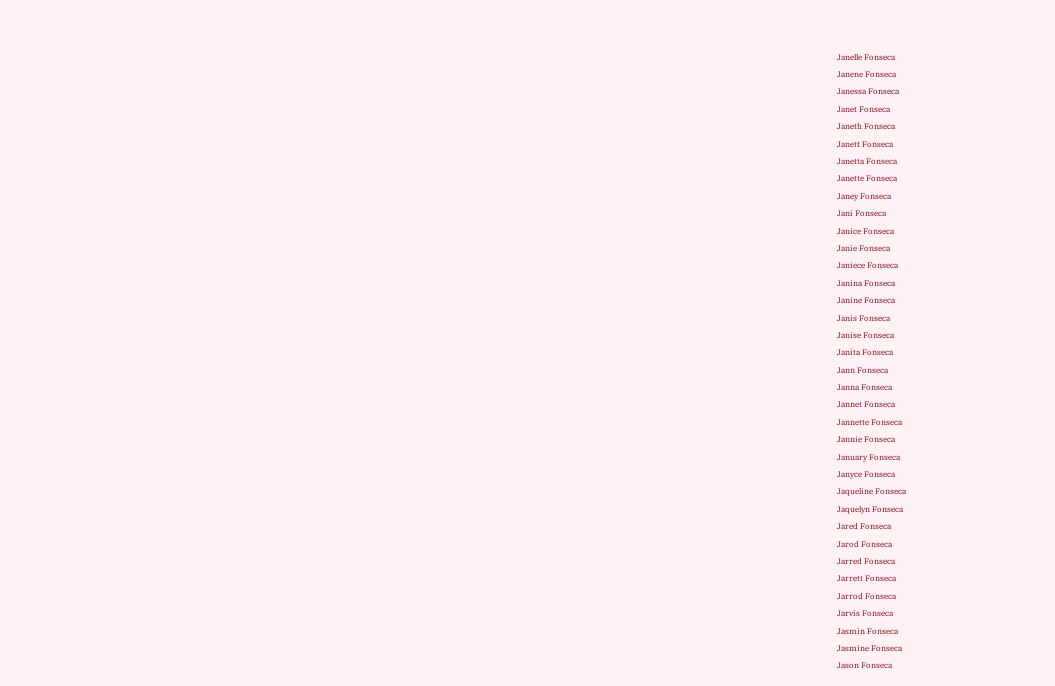Janelle Fonseca
Janene Fonseca
Janessa Fonseca
Janet Fonseca
Janeth Fonseca
Janett Fonseca
Janetta Fonseca
Janette Fonseca
Janey Fonseca
Jani Fonseca
Janice Fonseca
Janie Fonseca
Janiece Fonseca
Janina Fonseca
Janine Fonseca
Janis Fonseca
Janise Fonseca
Janita Fonseca
Jann Fonseca
Janna Fonseca
Jannet Fonseca
Jannette Fonseca
Jannie Fonseca
January Fonseca
Janyce Fonseca
Jaqueline Fonseca
Jaquelyn Fonseca
Jared Fonseca
Jarod Fonseca
Jarred Fonseca
Jarrett Fonseca
Jarrod Fonseca
Jarvis Fonseca
Jasmin Fonseca
Jasmine Fonseca
Jason Fonseca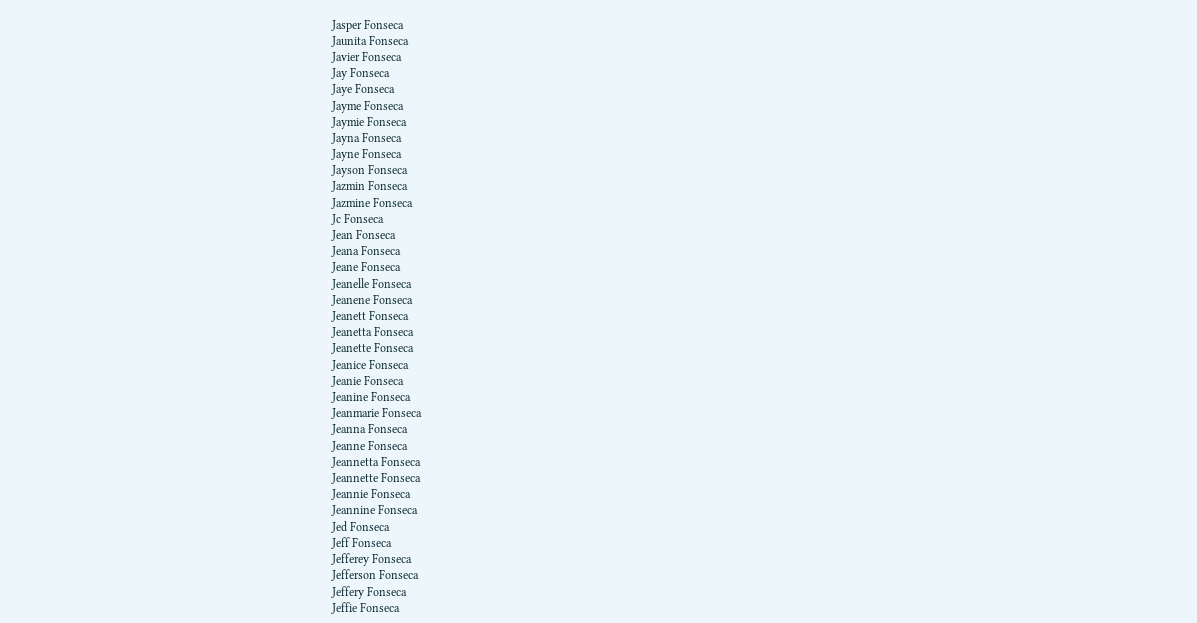Jasper Fonseca
Jaunita Fonseca
Javier Fonseca
Jay Fonseca
Jaye Fonseca
Jayme Fonseca
Jaymie Fonseca
Jayna Fonseca
Jayne Fonseca
Jayson Fonseca
Jazmin Fonseca
Jazmine Fonseca
Jc Fonseca
Jean Fonseca
Jeana Fonseca
Jeane Fonseca
Jeanelle Fonseca
Jeanene Fonseca
Jeanett Fonseca
Jeanetta Fonseca
Jeanette Fonseca
Jeanice Fonseca
Jeanie Fonseca
Jeanine Fonseca
Jeanmarie Fonseca
Jeanna Fonseca
Jeanne Fonseca
Jeannetta Fonseca
Jeannette Fonseca
Jeannie Fonseca
Jeannine Fonseca
Jed Fonseca
Jeff Fonseca
Jefferey Fonseca
Jefferson Fonseca
Jeffery Fonseca
Jeffie Fonseca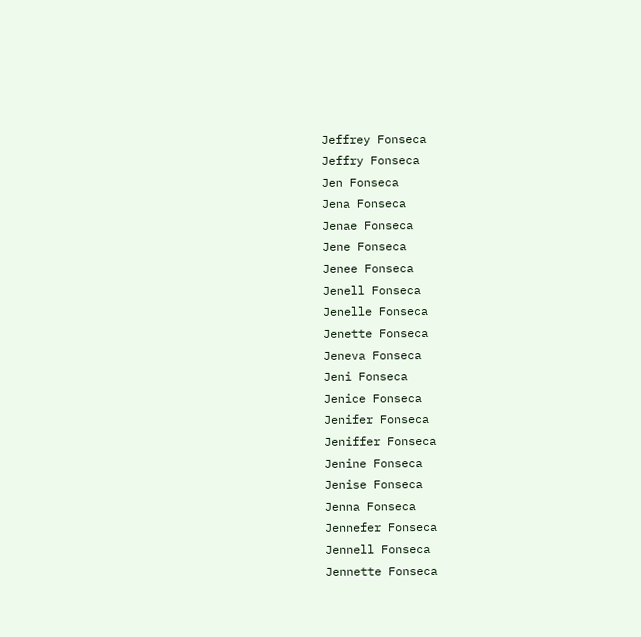Jeffrey Fonseca
Jeffry Fonseca
Jen Fonseca
Jena Fonseca
Jenae Fonseca
Jene Fonseca
Jenee Fonseca
Jenell Fonseca
Jenelle Fonseca
Jenette Fonseca
Jeneva Fonseca
Jeni Fonseca
Jenice Fonseca
Jenifer Fonseca
Jeniffer Fonseca
Jenine Fonseca
Jenise Fonseca
Jenna Fonseca
Jennefer Fonseca
Jennell Fonseca
Jennette Fonseca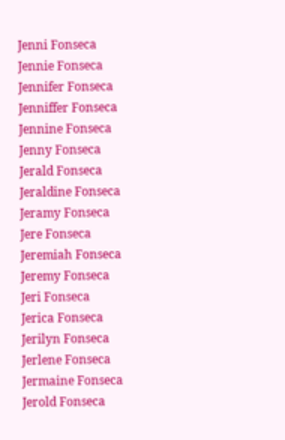Jenni Fonseca
Jennie Fonseca
Jennifer Fonseca
Jenniffer Fonseca
Jennine Fonseca
Jenny Fonseca
Jerald Fonseca
Jeraldine Fonseca
Jeramy Fonseca
Jere Fonseca
Jeremiah Fonseca
Jeremy Fonseca
Jeri Fonseca
Jerica Fonseca
Jerilyn Fonseca
Jerlene Fonseca
Jermaine Fonseca
Jerold Fonseca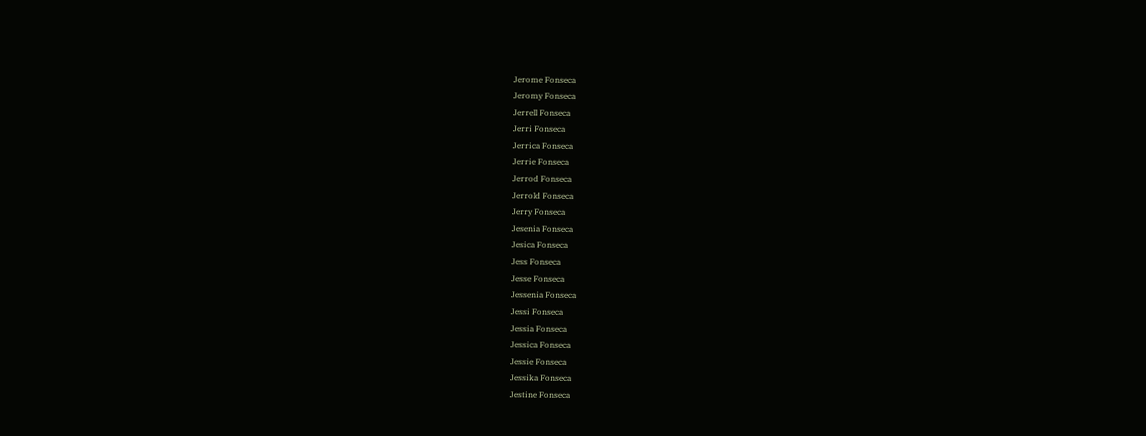Jerome Fonseca
Jeromy Fonseca
Jerrell Fonseca
Jerri Fonseca
Jerrica Fonseca
Jerrie Fonseca
Jerrod Fonseca
Jerrold Fonseca
Jerry Fonseca
Jesenia Fonseca
Jesica Fonseca
Jess Fonseca
Jesse Fonseca
Jessenia Fonseca
Jessi Fonseca
Jessia Fonseca
Jessica Fonseca
Jessie Fonseca
Jessika Fonseca
Jestine Fonseca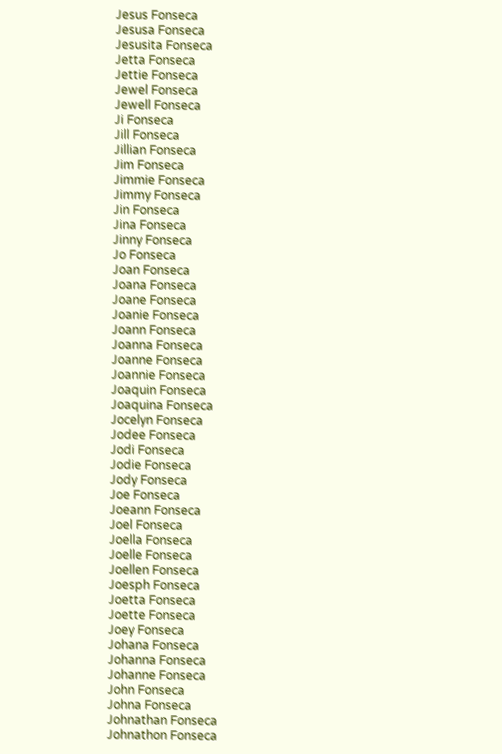Jesus Fonseca
Jesusa Fonseca
Jesusita Fonseca
Jetta Fonseca
Jettie Fonseca
Jewel Fonseca
Jewell Fonseca
Ji Fonseca
Jill Fonseca
Jillian Fonseca
Jim Fonseca
Jimmie Fonseca
Jimmy Fonseca
Jin Fonseca
Jina Fonseca
Jinny Fonseca
Jo Fonseca
Joan Fonseca
Joana Fonseca
Joane Fonseca
Joanie Fonseca
Joann Fonseca
Joanna Fonseca
Joanne Fonseca
Joannie Fonseca
Joaquin Fonseca
Joaquina Fonseca
Jocelyn Fonseca
Jodee Fonseca
Jodi Fonseca
Jodie Fonseca
Jody Fonseca
Joe Fonseca
Joeann Fonseca
Joel Fonseca
Joella Fonseca
Joelle Fonseca
Joellen Fonseca
Joesph Fonseca
Joetta Fonseca
Joette Fonseca
Joey Fonseca
Johana Fonseca
Johanna Fonseca
Johanne Fonseca
John Fonseca
Johna Fonseca
Johnathan Fonseca
Johnathon Fonseca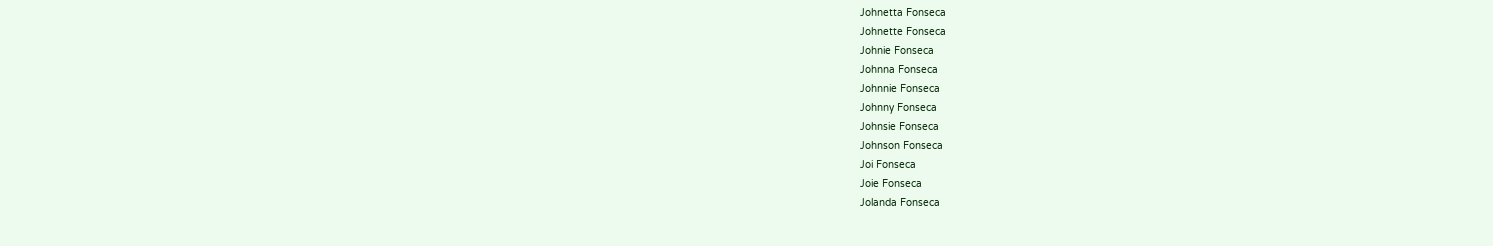Johnetta Fonseca
Johnette Fonseca
Johnie Fonseca
Johnna Fonseca
Johnnie Fonseca
Johnny Fonseca
Johnsie Fonseca
Johnson Fonseca
Joi Fonseca
Joie Fonseca
Jolanda Fonseca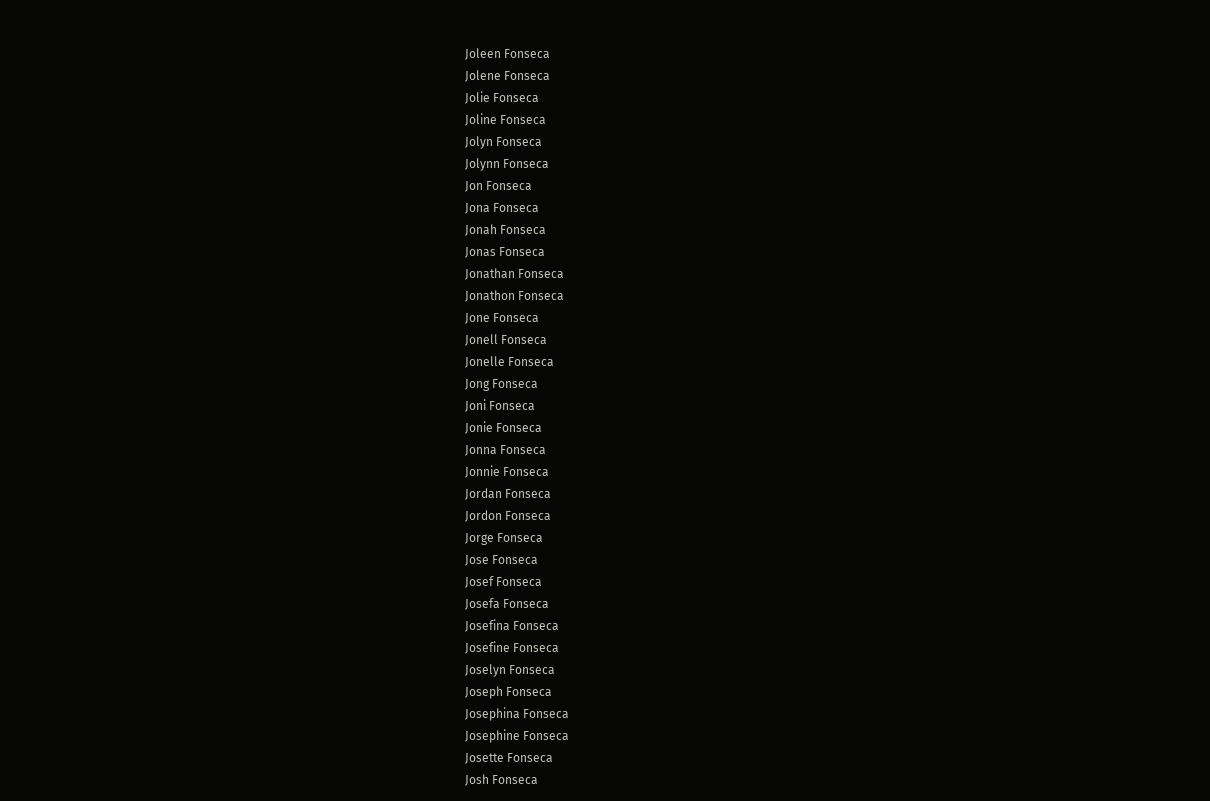Joleen Fonseca
Jolene Fonseca
Jolie Fonseca
Joline Fonseca
Jolyn Fonseca
Jolynn Fonseca
Jon Fonseca
Jona Fonseca
Jonah Fonseca
Jonas Fonseca
Jonathan Fonseca
Jonathon Fonseca
Jone Fonseca
Jonell Fonseca
Jonelle Fonseca
Jong Fonseca
Joni Fonseca
Jonie Fonseca
Jonna Fonseca
Jonnie Fonseca
Jordan Fonseca
Jordon Fonseca
Jorge Fonseca
Jose Fonseca
Josef Fonseca
Josefa Fonseca
Josefina Fonseca
Josefine Fonseca
Joselyn Fonseca
Joseph Fonseca
Josephina Fonseca
Josephine Fonseca
Josette Fonseca
Josh Fonseca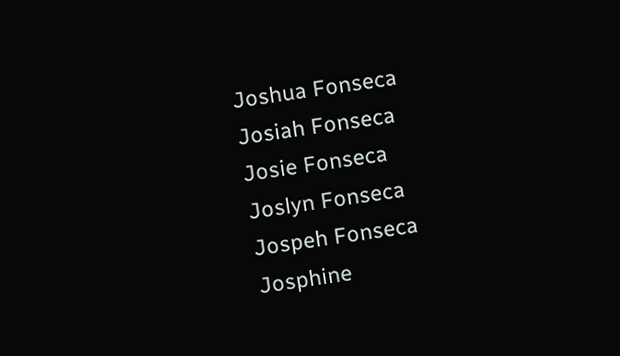Joshua Fonseca
Josiah Fonseca
Josie Fonseca
Joslyn Fonseca
Jospeh Fonseca
Josphine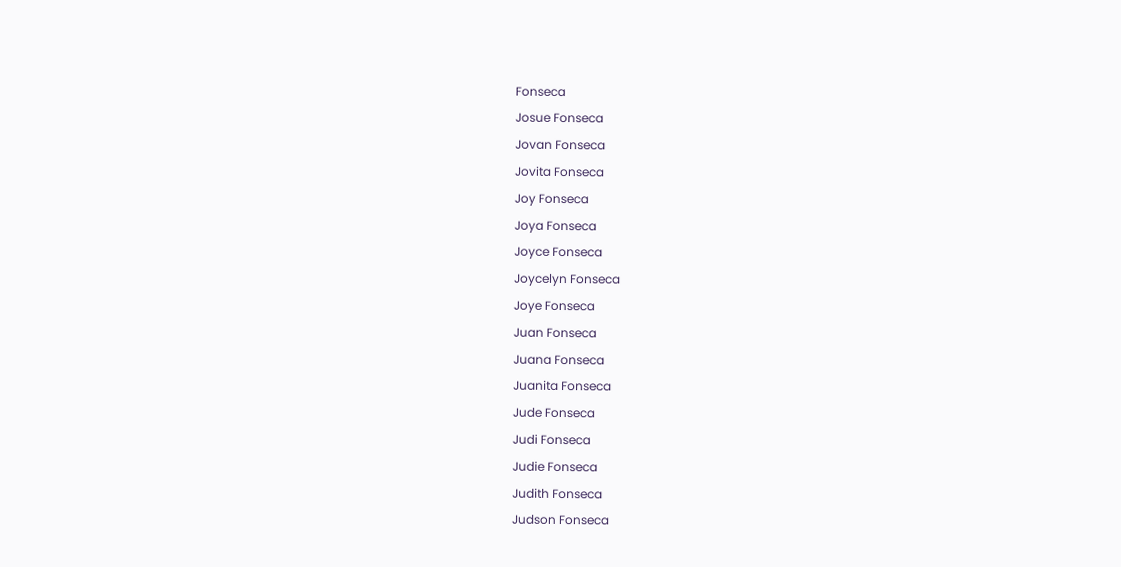Fonseca
Josue Fonseca
Jovan Fonseca
Jovita Fonseca
Joy Fonseca
Joya Fonseca
Joyce Fonseca
Joycelyn Fonseca
Joye Fonseca
Juan Fonseca
Juana Fonseca
Juanita Fonseca
Jude Fonseca
Judi Fonseca
Judie Fonseca
Judith Fonseca
Judson Fonseca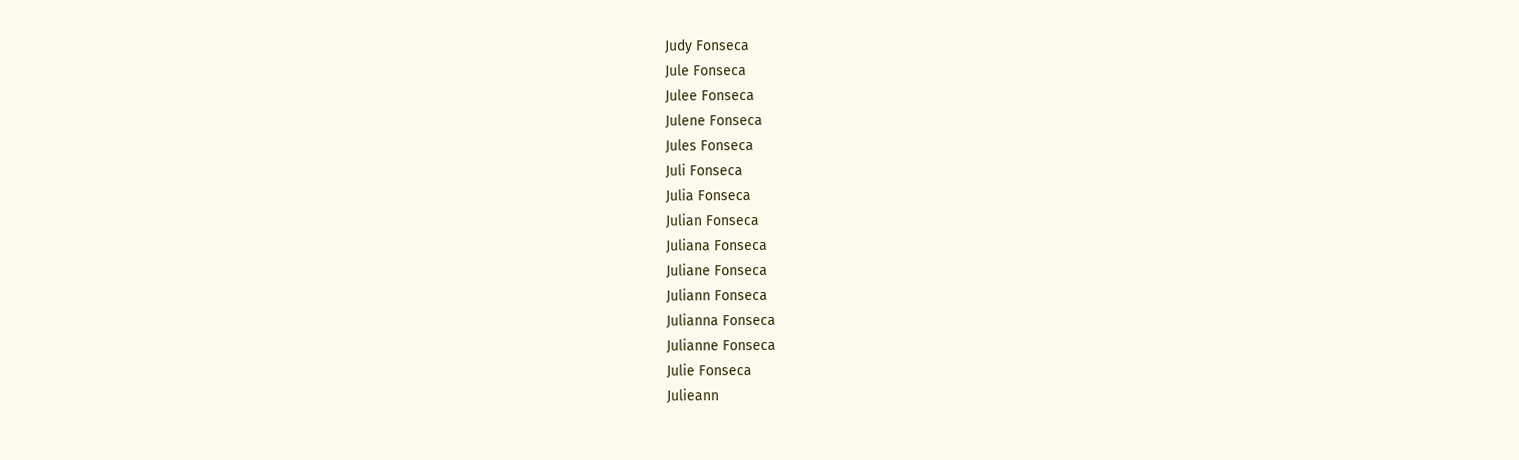Judy Fonseca
Jule Fonseca
Julee Fonseca
Julene Fonseca
Jules Fonseca
Juli Fonseca
Julia Fonseca
Julian Fonseca
Juliana Fonseca
Juliane Fonseca
Juliann Fonseca
Julianna Fonseca
Julianne Fonseca
Julie Fonseca
Julieann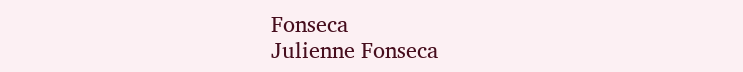Fonseca
Julienne Fonseca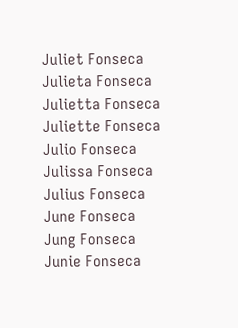Juliet Fonseca
Julieta Fonseca
Julietta Fonseca
Juliette Fonseca
Julio Fonseca
Julissa Fonseca
Julius Fonseca
June Fonseca
Jung Fonseca
Junie Fonseca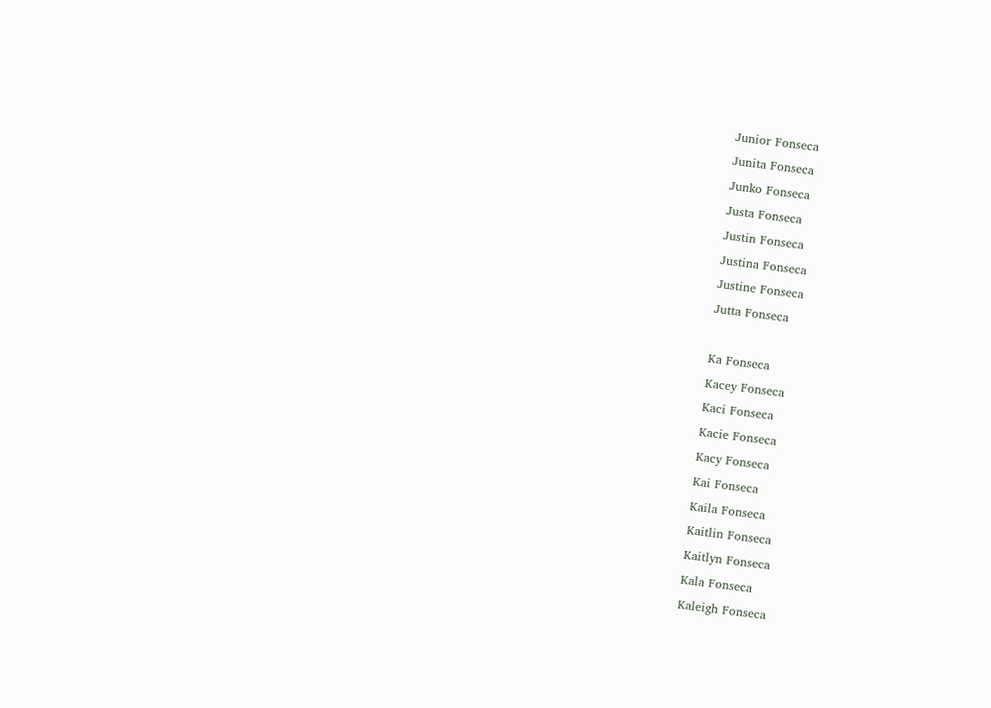Junior Fonseca
Junita Fonseca
Junko Fonseca
Justa Fonseca
Justin Fonseca
Justina Fonseca
Justine Fonseca
Jutta Fonseca

Ka Fonseca
Kacey Fonseca
Kaci Fonseca
Kacie Fonseca
Kacy Fonseca
Kai Fonseca
Kaila Fonseca
Kaitlin Fonseca
Kaitlyn Fonseca
Kala Fonseca
Kaleigh Fonseca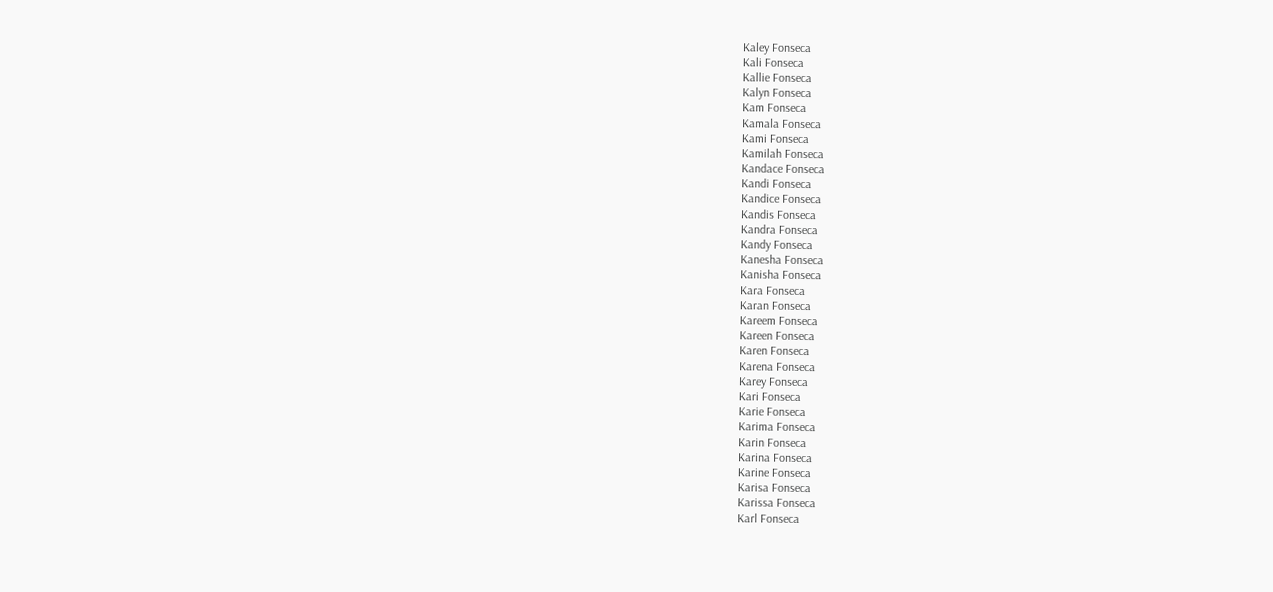Kaley Fonseca
Kali Fonseca
Kallie Fonseca
Kalyn Fonseca
Kam Fonseca
Kamala Fonseca
Kami Fonseca
Kamilah Fonseca
Kandace Fonseca
Kandi Fonseca
Kandice Fonseca
Kandis Fonseca
Kandra Fonseca
Kandy Fonseca
Kanesha Fonseca
Kanisha Fonseca
Kara Fonseca
Karan Fonseca
Kareem Fonseca
Kareen Fonseca
Karen Fonseca
Karena Fonseca
Karey Fonseca
Kari Fonseca
Karie Fonseca
Karima Fonseca
Karin Fonseca
Karina Fonseca
Karine Fonseca
Karisa Fonseca
Karissa Fonseca
Karl Fonseca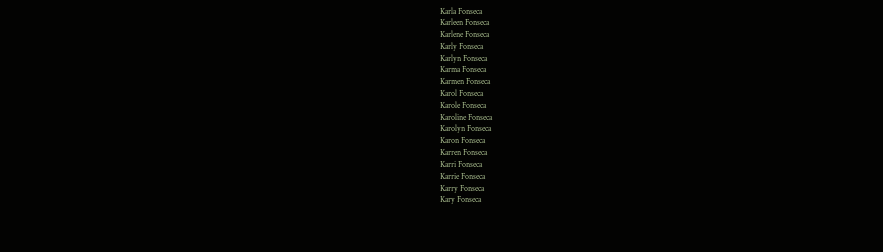Karla Fonseca
Karleen Fonseca
Karlene Fonseca
Karly Fonseca
Karlyn Fonseca
Karma Fonseca
Karmen Fonseca
Karol Fonseca
Karole Fonseca
Karoline Fonseca
Karolyn Fonseca
Karon Fonseca
Karren Fonseca
Karri Fonseca
Karrie Fonseca
Karry Fonseca
Kary Fonseca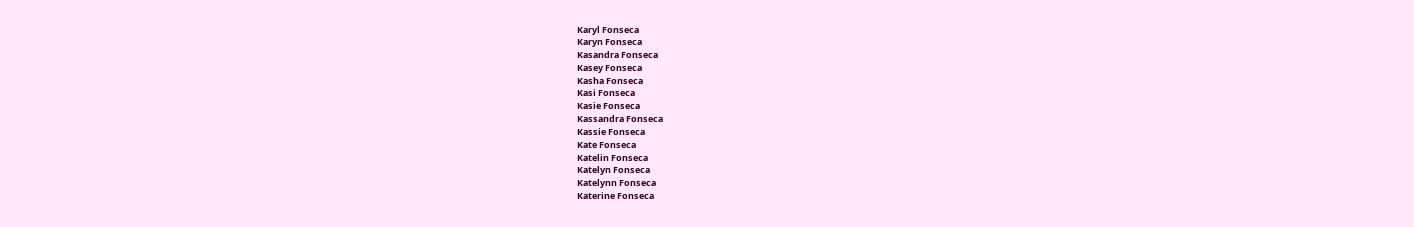Karyl Fonseca
Karyn Fonseca
Kasandra Fonseca
Kasey Fonseca
Kasha Fonseca
Kasi Fonseca
Kasie Fonseca
Kassandra Fonseca
Kassie Fonseca
Kate Fonseca
Katelin Fonseca
Katelyn Fonseca
Katelynn Fonseca
Katerine Fonseca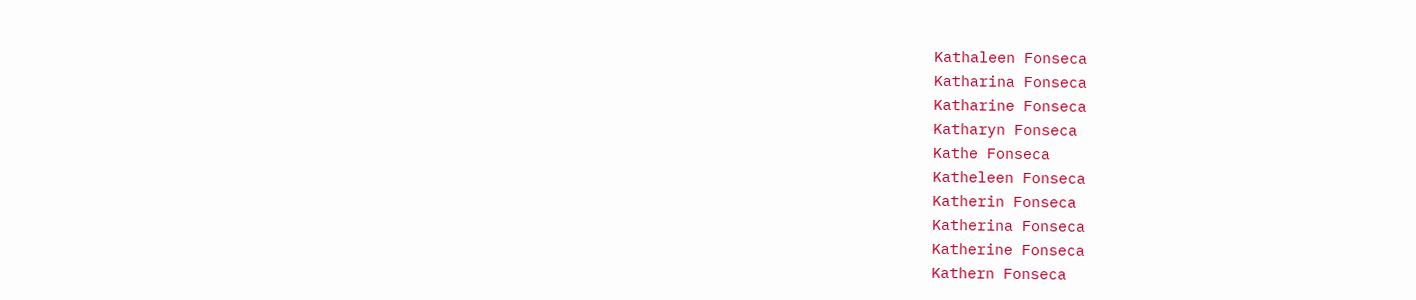Kathaleen Fonseca
Katharina Fonseca
Katharine Fonseca
Katharyn Fonseca
Kathe Fonseca
Katheleen Fonseca
Katherin Fonseca
Katherina Fonseca
Katherine Fonseca
Kathern Fonseca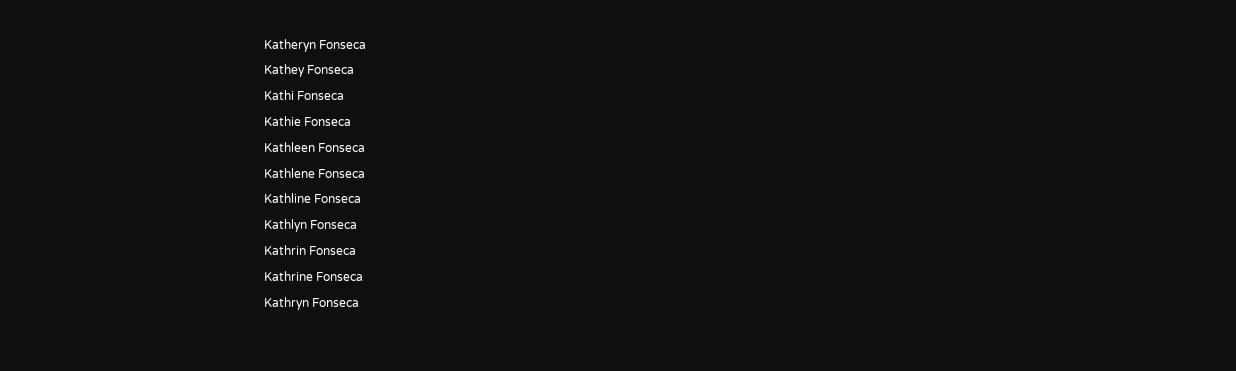Katheryn Fonseca
Kathey Fonseca
Kathi Fonseca
Kathie Fonseca
Kathleen Fonseca
Kathlene Fonseca
Kathline Fonseca
Kathlyn Fonseca
Kathrin Fonseca
Kathrine Fonseca
Kathryn Fonseca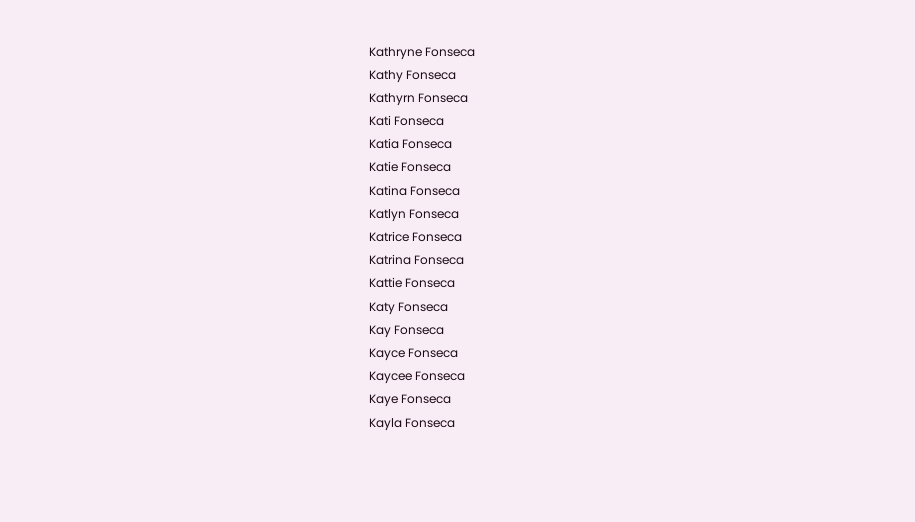Kathryne Fonseca
Kathy Fonseca
Kathyrn Fonseca
Kati Fonseca
Katia Fonseca
Katie Fonseca
Katina Fonseca
Katlyn Fonseca
Katrice Fonseca
Katrina Fonseca
Kattie Fonseca
Katy Fonseca
Kay Fonseca
Kayce Fonseca
Kaycee Fonseca
Kaye Fonseca
Kayla Fonseca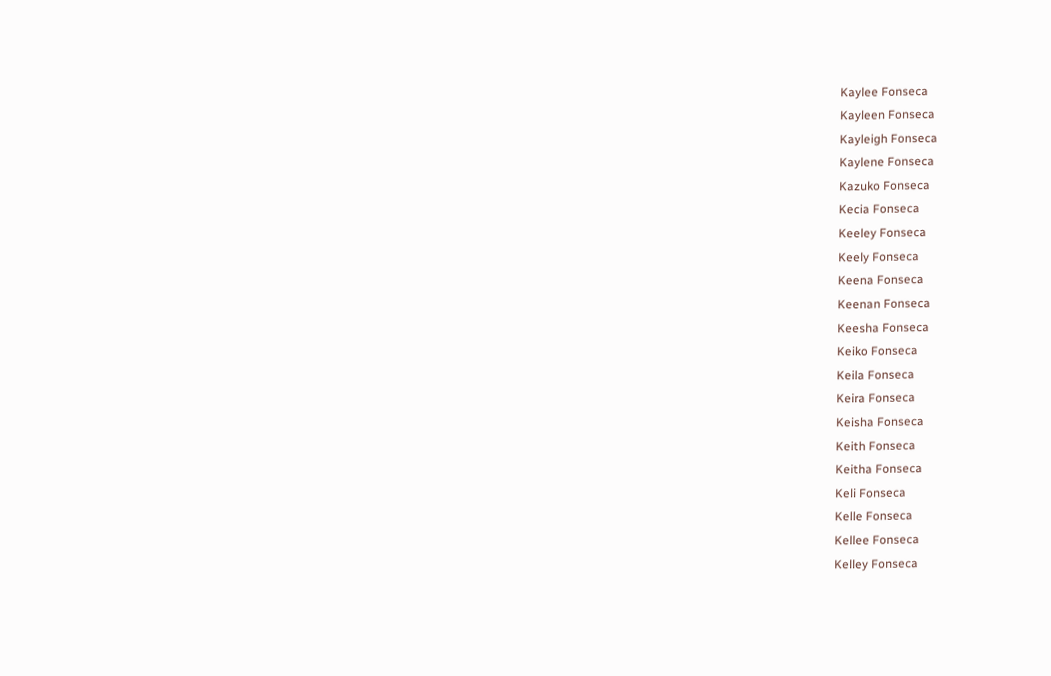Kaylee Fonseca
Kayleen Fonseca
Kayleigh Fonseca
Kaylene Fonseca
Kazuko Fonseca
Kecia Fonseca
Keeley Fonseca
Keely Fonseca
Keena Fonseca
Keenan Fonseca
Keesha Fonseca
Keiko Fonseca
Keila Fonseca
Keira Fonseca
Keisha Fonseca
Keith Fonseca
Keitha Fonseca
Keli Fonseca
Kelle Fonseca
Kellee Fonseca
Kelley Fonseca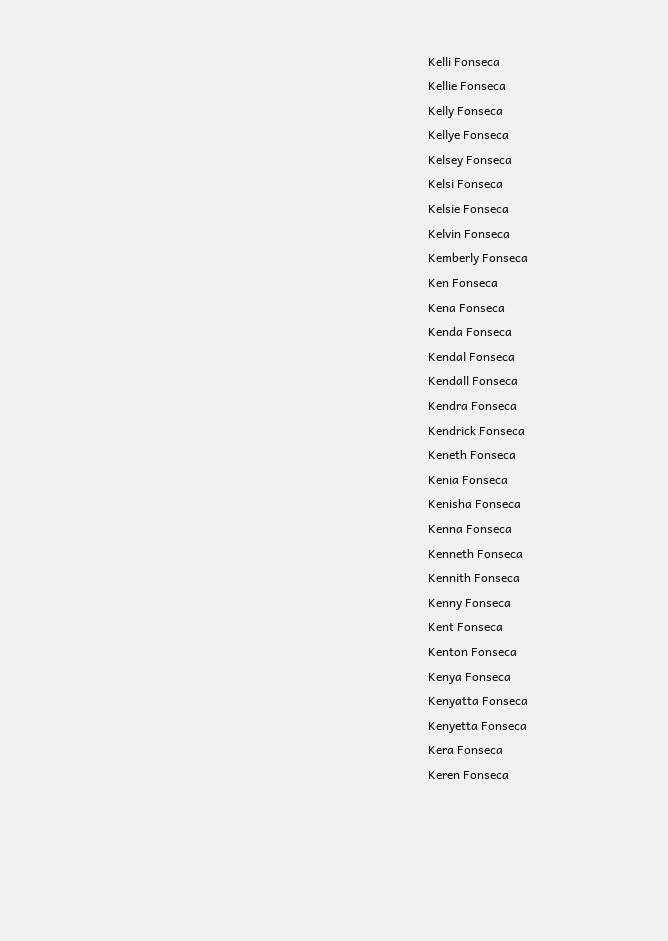Kelli Fonseca
Kellie Fonseca
Kelly Fonseca
Kellye Fonseca
Kelsey Fonseca
Kelsi Fonseca
Kelsie Fonseca
Kelvin Fonseca
Kemberly Fonseca
Ken Fonseca
Kena Fonseca
Kenda Fonseca
Kendal Fonseca
Kendall Fonseca
Kendra Fonseca
Kendrick Fonseca
Keneth Fonseca
Kenia Fonseca
Kenisha Fonseca
Kenna Fonseca
Kenneth Fonseca
Kennith Fonseca
Kenny Fonseca
Kent Fonseca
Kenton Fonseca
Kenya Fonseca
Kenyatta Fonseca
Kenyetta Fonseca
Kera Fonseca
Keren Fonseca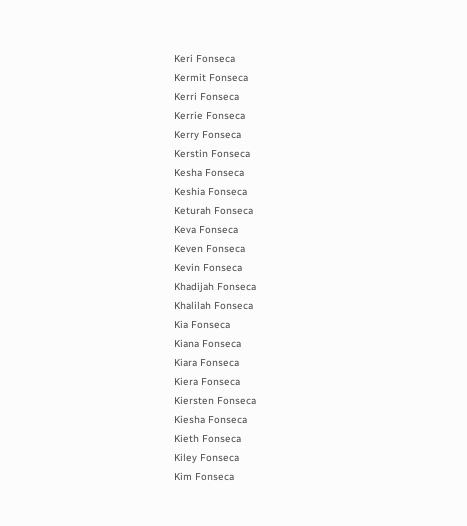Keri Fonseca
Kermit Fonseca
Kerri Fonseca
Kerrie Fonseca
Kerry Fonseca
Kerstin Fonseca
Kesha Fonseca
Keshia Fonseca
Keturah Fonseca
Keva Fonseca
Keven Fonseca
Kevin Fonseca
Khadijah Fonseca
Khalilah Fonseca
Kia Fonseca
Kiana Fonseca
Kiara Fonseca
Kiera Fonseca
Kiersten Fonseca
Kiesha Fonseca
Kieth Fonseca
Kiley Fonseca
Kim Fonseca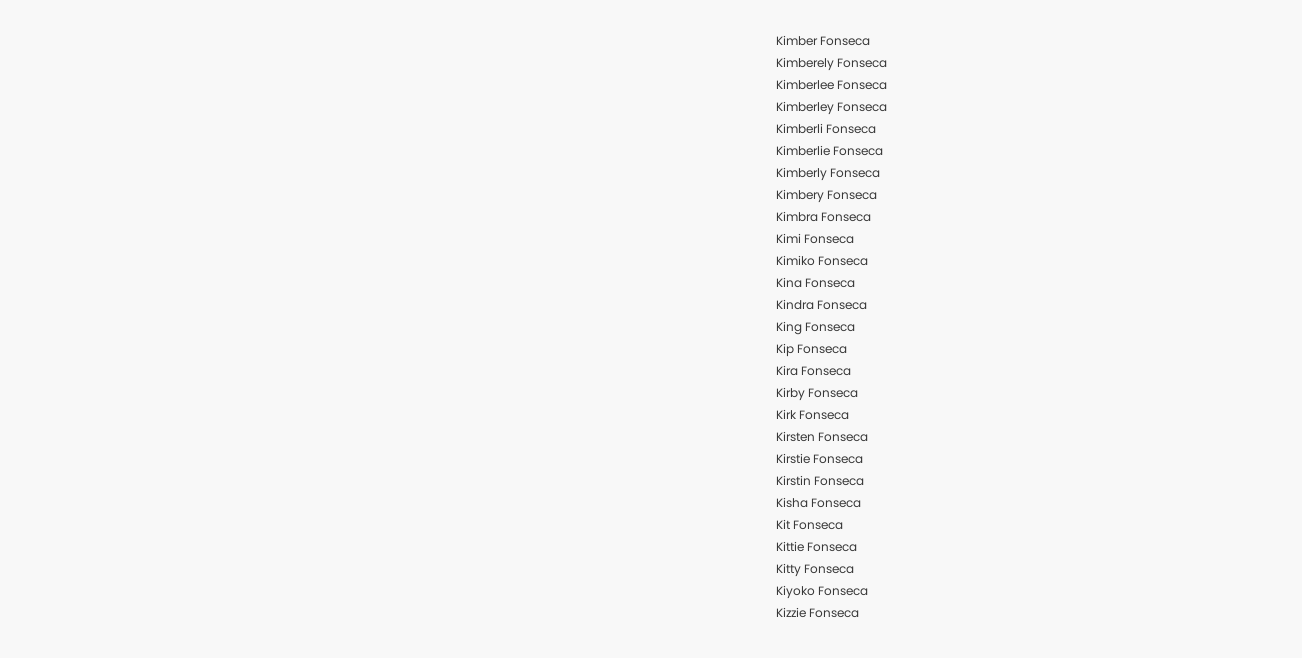Kimber Fonseca
Kimberely Fonseca
Kimberlee Fonseca
Kimberley Fonseca
Kimberli Fonseca
Kimberlie Fonseca
Kimberly Fonseca
Kimbery Fonseca
Kimbra Fonseca
Kimi Fonseca
Kimiko Fonseca
Kina Fonseca
Kindra Fonseca
King Fonseca
Kip Fonseca
Kira Fonseca
Kirby Fonseca
Kirk Fonseca
Kirsten Fonseca
Kirstie Fonseca
Kirstin Fonseca
Kisha Fonseca
Kit Fonseca
Kittie Fonseca
Kitty Fonseca
Kiyoko Fonseca
Kizzie Fonseca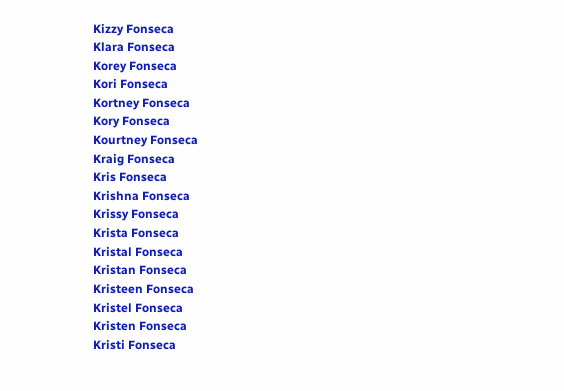Kizzy Fonseca
Klara Fonseca
Korey Fonseca
Kori Fonseca
Kortney Fonseca
Kory Fonseca
Kourtney Fonseca
Kraig Fonseca
Kris Fonseca
Krishna Fonseca
Krissy Fonseca
Krista Fonseca
Kristal Fonseca
Kristan Fonseca
Kristeen Fonseca
Kristel Fonseca
Kristen Fonseca
Kristi Fonseca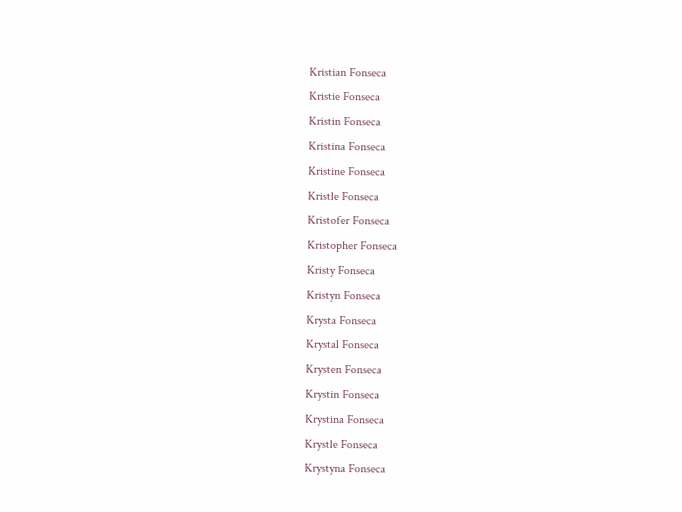Kristian Fonseca
Kristie Fonseca
Kristin Fonseca
Kristina Fonseca
Kristine Fonseca
Kristle Fonseca
Kristofer Fonseca
Kristopher Fonseca
Kristy Fonseca
Kristyn Fonseca
Krysta Fonseca
Krystal Fonseca
Krysten Fonseca
Krystin Fonseca
Krystina Fonseca
Krystle Fonseca
Krystyna Fonseca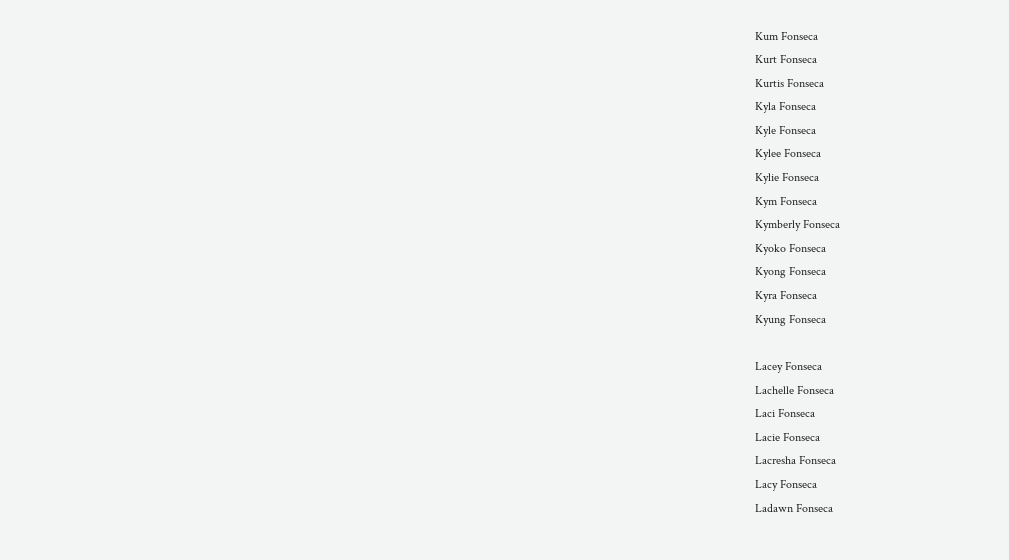Kum Fonseca
Kurt Fonseca
Kurtis Fonseca
Kyla Fonseca
Kyle Fonseca
Kylee Fonseca
Kylie Fonseca
Kym Fonseca
Kymberly Fonseca
Kyoko Fonseca
Kyong Fonseca
Kyra Fonseca
Kyung Fonseca

Lacey Fonseca
Lachelle Fonseca
Laci Fonseca
Lacie Fonseca
Lacresha Fonseca
Lacy Fonseca
Ladawn Fonseca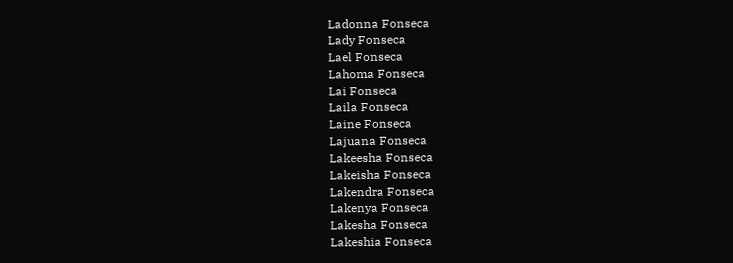Ladonna Fonseca
Lady Fonseca
Lael Fonseca
Lahoma Fonseca
Lai Fonseca
Laila Fonseca
Laine Fonseca
Lajuana Fonseca
Lakeesha Fonseca
Lakeisha Fonseca
Lakendra Fonseca
Lakenya Fonseca
Lakesha Fonseca
Lakeshia Fonseca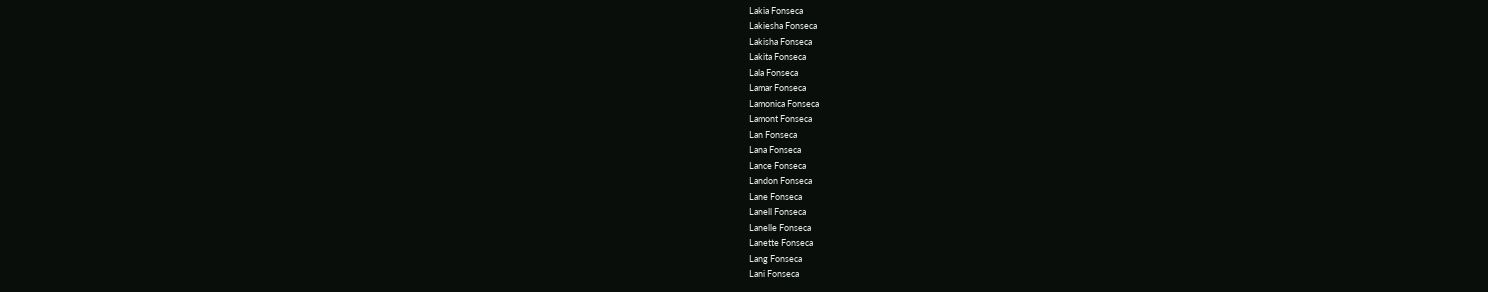Lakia Fonseca
Lakiesha Fonseca
Lakisha Fonseca
Lakita Fonseca
Lala Fonseca
Lamar Fonseca
Lamonica Fonseca
Lamont Fonseca
Lan Fonseca
Lana Fonseca
Lance Fonseca
Landon Fonseca
Lane Fonseca
Lanell Fonseca
Lanelle Fonseca
Lanette Fonseca
Lang Fonseca
Lani Fonseca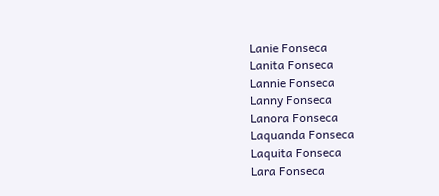Lanie Fonseca
Lanita Fonseca
Lannie Fonseca
Lanny Fonseca
Lanora Fonseca
Laquanda Fonseca
Laquita Fonseca
Lara Fonseca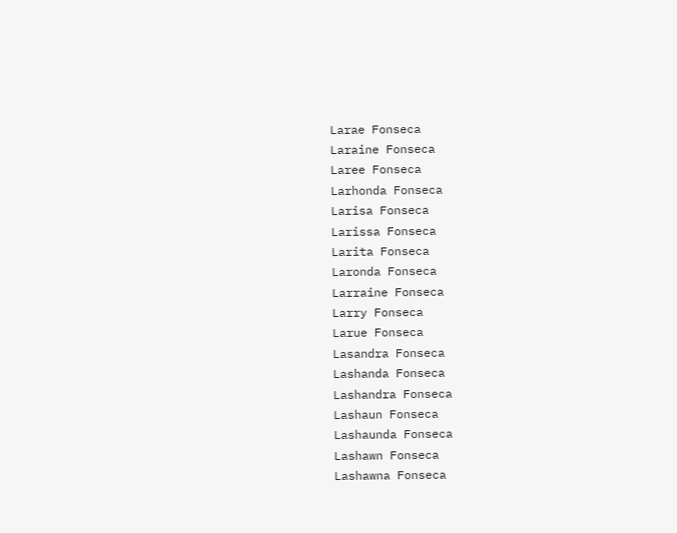Larae Fonseca
Laraine Fonseca
Laree Fonseca
Larhonda Fonseca
Larisa Fonseca
Larissa Fonseca
Larita Fonseca
Laronda Fonseca
Larraine Fonseca
Larry Fonseca
Larue Fonseca
Lasandra Fonseca
Lashanda Fonseca
Lashandra Fonseca
Lashaun Fonseca
Lashaunda Fonseca
Lashawn Fonseca
Lashawna Fonseca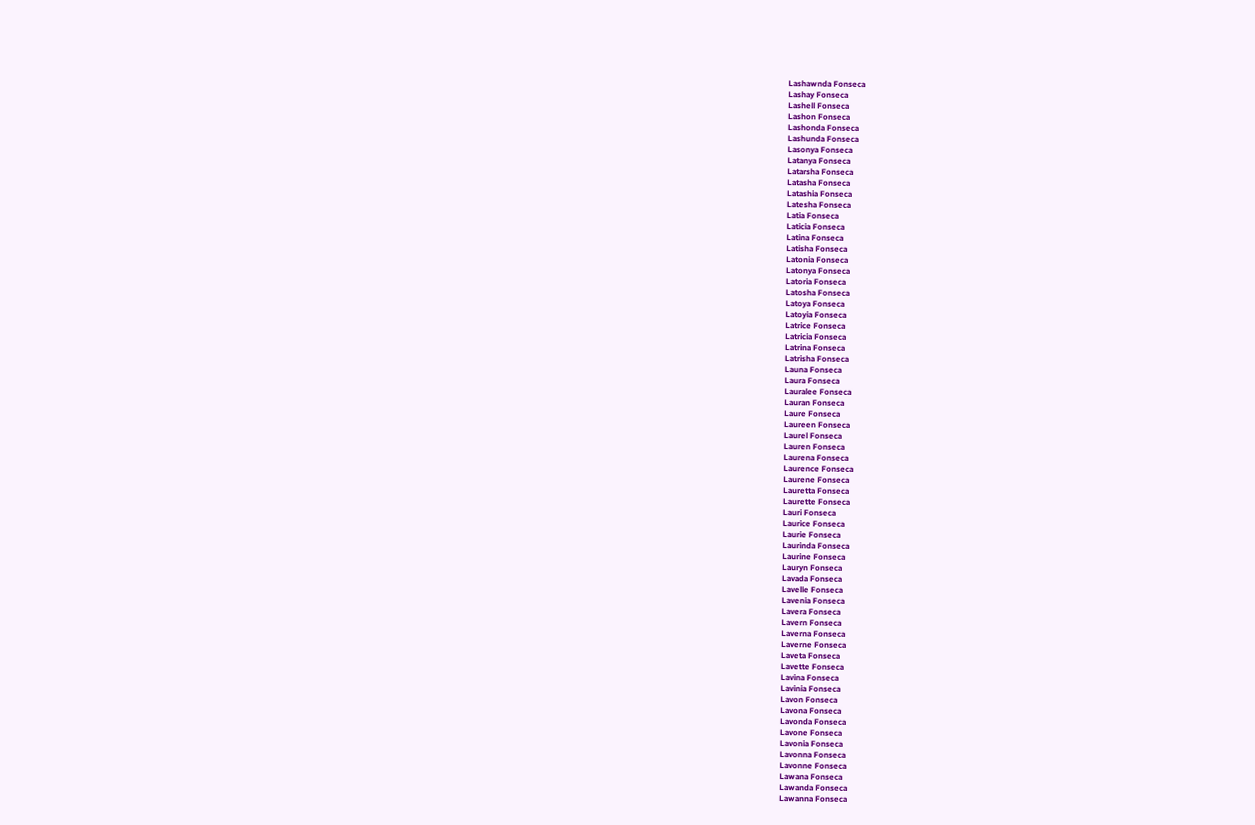Lashawnda Fonseca
Lashay Fonseca
Lashell Fonseca
Lashon Fonseca
Lashonda Fonseca
Lashunda Fonseca
Lasonya Fonseca
Latanya Fonseca
Latarsha Fonseca
Latasha Fonseca
Latashia Fonseca
Latesha Fonseca
Latia Fonseca
Laticia Fonseca
Latina Fonseca
Latisha Fonseca
Latonia Fonseca
Latonya Fonseca
Latoria Fonseca
Latosha Fonseca
Latoya Fonseca
Latoyia Fonseca
Latrice Fonseca
Latricia Fonseca
Latrina Fonseca
Latrisha Fonseca
Launa Fonseca
Laura Fonseca
Lauralee Fonseca
Lauran Fonseca
Laure Fonseca
Laureen Fonseca
Laurel Fonseca
Lauren Fonseca
Laurena Fonseca
Laurence Fonseca
Laurene Fonseca
Lauretta Fonseca
Laurette Fonseca
Lauri Fonseca
Laurice Fonseca
Laurie Fonseca
Laurinda Fonseca
Laurine Fonseca
Lauryn Fonseca
Lavada Fonseca
Lavelle Fonseca
Lavenia Fonseca
Lavera Fonseca
Lavern Fonseca
Laverna Fonseca
Laverne Fonseca
Laveta Fonseca
Lavette Fonseca
Lavina Fonseca
Lavinia Fonseca
Lavon Fonseca
Lavona Fonseca
Lavonda Fonseca
Lavone Fonseca
Lavonia Fonseca
Lavonna Fonseca
Lavonne Fonseca
Lawana Fonseca
Lawanda Fonseca
Lawanna Fonseca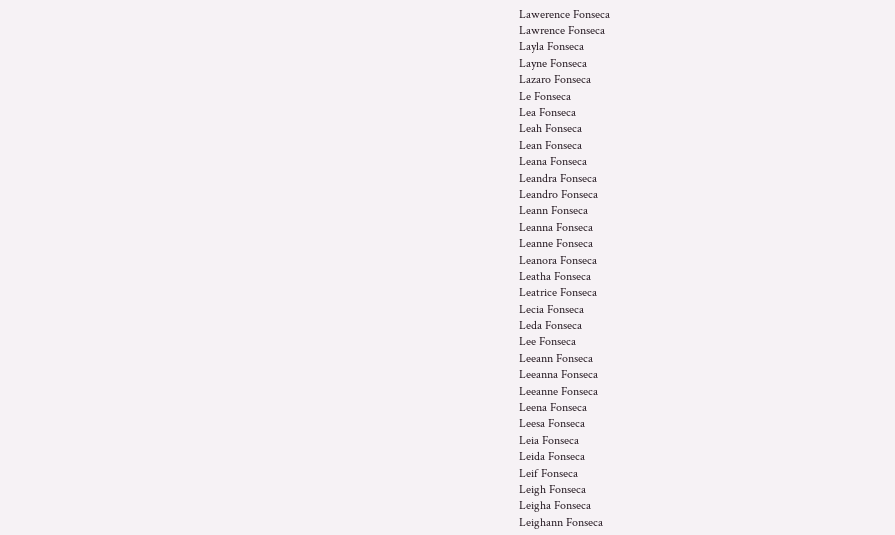Lawerence Fonseca
Lawrence Fonseca
Layla Fonseca
Layne Fonseca
Lazaro Fonseca
Le Fonseca
Lea Fonseca
Leah Fonseca
Lean Fonseca
Leana Fonseca
Leandra Fonseca
Leandro Fonseca
Leann Fonseca
Leanna Fonseca
Leanne Fonseca
Leanora Fonseca
Leatha Fonseca
Leatrice Fonseca
Lecia Fonseca
Leda Fonseca
Lee Fonseca
Leeann Fonseca
Leeanna Fonseca
Leeanne Fonseca
Leena Fonseca
Leesa Fonseca
Leia Fonseca
Leida Fonseca
Leif Fonseca
Leigh Fonseca
Leigha Fonseca
Leighann Fonseca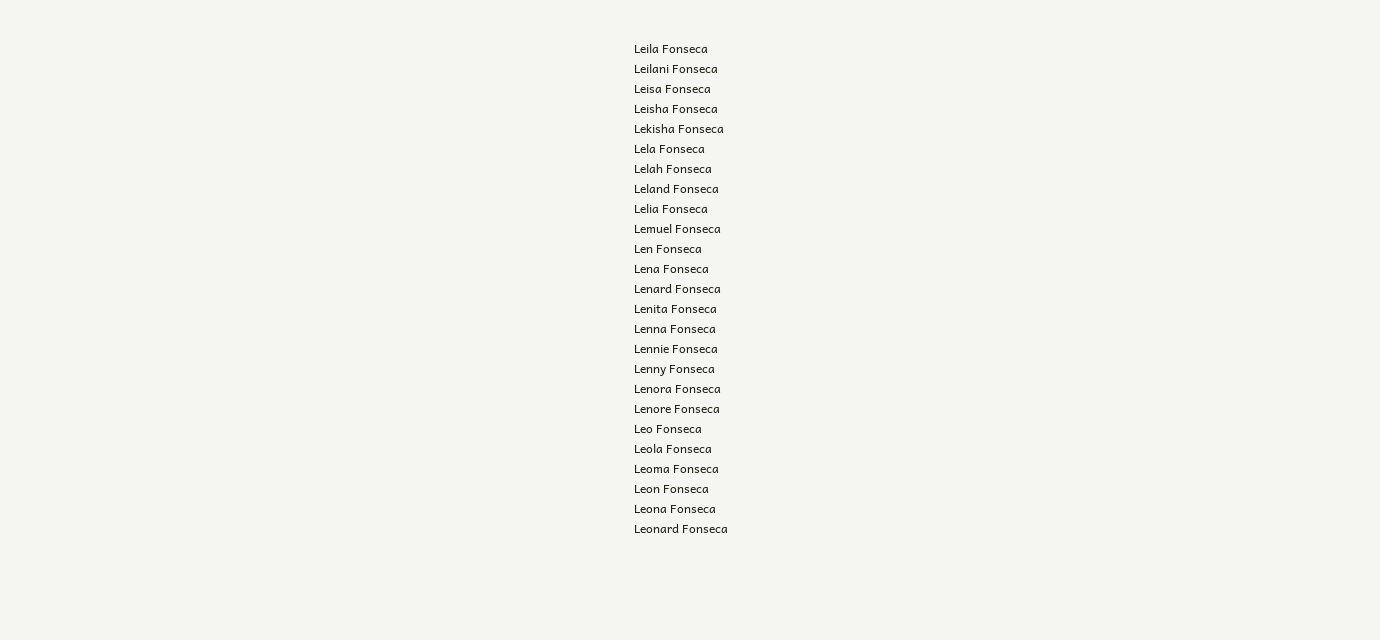Leila Fonseca
Leilani Fonseca
Leisa Fonseca
Leisha Fonseca
Lekisha Fonseca
Lela Fonseca
Lelah Fonseca
Leland Fonseca
Lelia Fonseca
Lemuel Fonseca
Len Fonseca
Lena Fonseca
Lenard Fonseca
Lenita Fonseca
Lenna Fonseca
Lennie Fonseca
Lenny Fonseca
Lenora Fonseca
Lenore Fonseca
Leo Fonseca
Leola Fonseca
Leoma Fonseca
Leon Fonseca
Leona Fonseca
Leonard Fonseca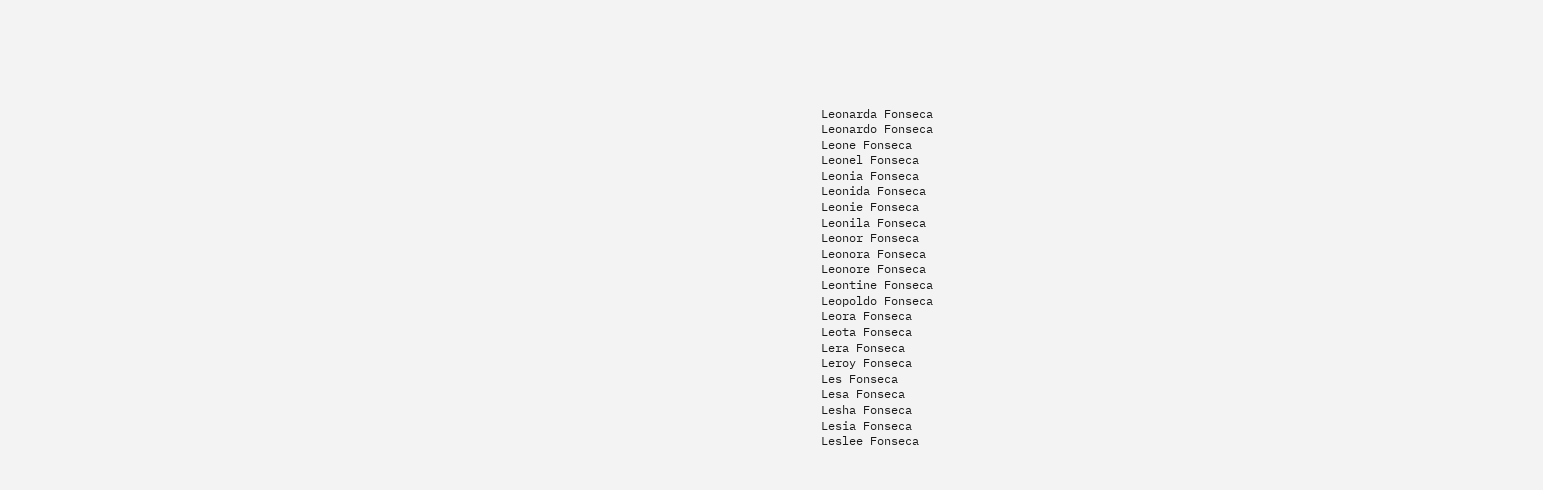Leonarda Fonseca
Leonardo Fonseca
Leone Fonseca
Leonel Fonseca
Leonia Fonseca
Leonida Fonseca
Leonie Fonseca
Leonila Fonseca
Leonor Fonseca
Leonora Fonseca
Leonore Fonseca
Leontine Fonseca
Leopoldo Fonseca
Leora Fonseca
Leota Fonseca
Lera Fonseca
Leroy Fonseca
Les Fonseca
Lesa Fonseca
Lesha Fonseca
Lesia Fonseca
Leslee Fonseca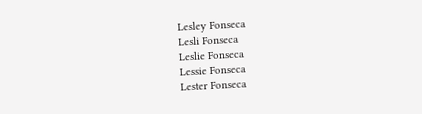Lesley Fonseca
Lesli Fonseca
Leslie Fonseca
Lessie Fonseca
Lester Fonseca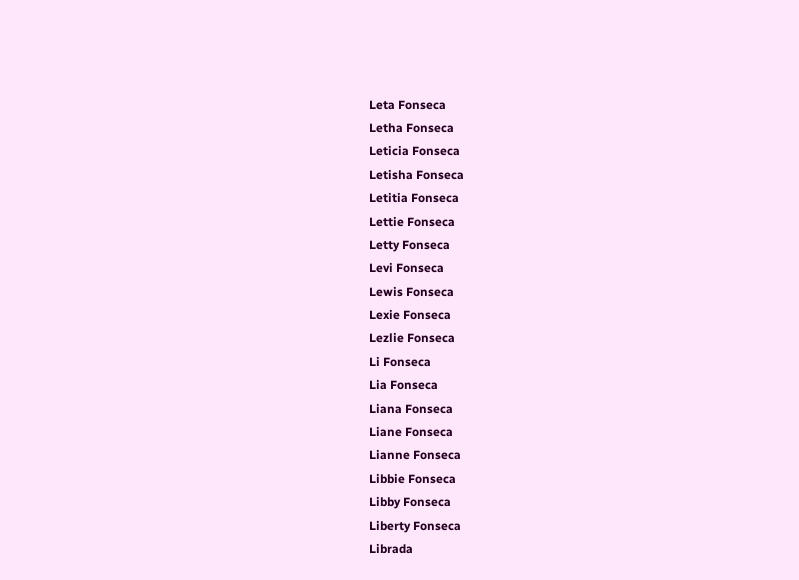Leta Fonseca
Letha Fonseca
Leticia Fonseca
Letisha Fonseca
Letitia Fonseca
Lettie Fonseca
Letty Fonseca
Levi Fonseca
Lewis Fonseca
Lexie Fonseca
Lezlie Fonseca
Li Fonseca
Lia Fonseca
Liana Fonseca
Liane Fonseca
Lianne Fonseca
Libbie Fonseca
Libby Fonseca
Liberty Fonseca
Librada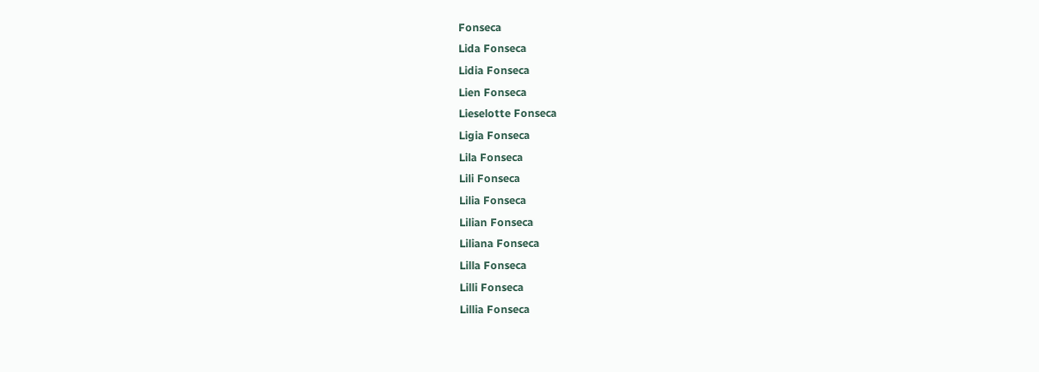Fonseca
Lida Fonseca
Lidia Fonseca
Lien Fonseca
Lieselotte Fonseca
Ligia Fonseca
Lila Fonseca
Lili Fonseca
Lilia Fonseca
Lilian Fonseca
Liliana Fonseca
Lilla Fonseca
Lilli Fonseca
Lillia Fonseca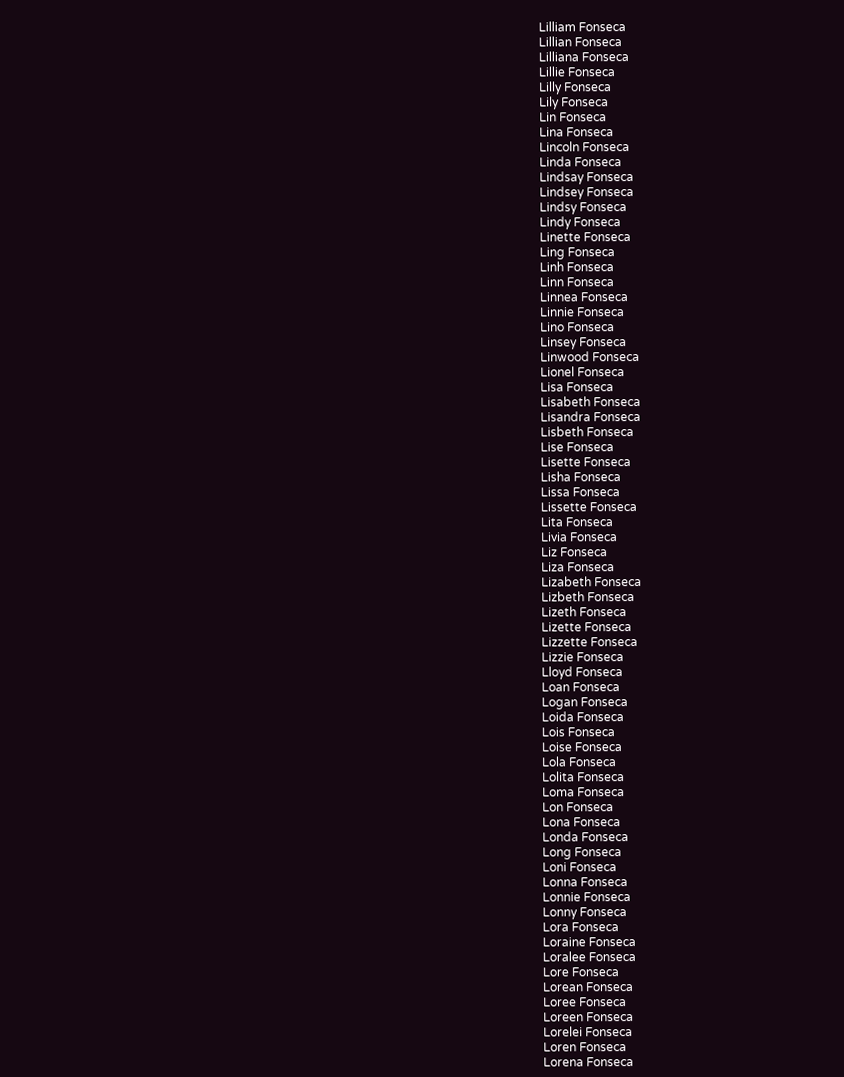Lilliam Fonseca
Lillian Fonseca
Lilliana Fonseca
Lillie Fonseca
Lilly Fonseca
Lily Fonseca
Lin Fonseca
Lina Fonseca
Lincoln Fonseca
Linda Fonseca
Lindsay Fonseca
Lindsey Fonseca
Lindsy Fonseca
Lindy Fonseca
Linette Fonseca
Ling Fonseca
Linh Fonseca
Linn Fonseca
Linnea Fonseca
Linnie Fonseca
Lino Fonseca
Linsey Fonseca
Linwood Fonseca
Lionel Fonseca
Lisa Fonseca
Lisabeth Fonseca
Lisandra Fonseca
Lisbeth Fonseca
Lise Fonseca
Lisette Fonseca
Lisha Fonseca
Lissa Fonseca
Lissette Fonseca
Lita Fonseca
Livia Fonseca
Liz Fonseca
Liza Fonseca
Lizabeth Fonseca
Lizbeth Fonseca
Lizeth Fonseca
Lizette Fonseca
Lizzette Fonseca
Lizzie Fonseca
Lloyd Fonseca
Loan Fonseca
Logan Fonseca
Loida Fonseca
Lois Fonseca
Loise Fonseca
Lola Fonseca
Lolita Fonseca
Loma Fonseca
Lon Fonseca
Lona Fonseca
Londa Fonseca
Long Fonseca
Loni Fonseca
Lonna Fonseca
Lonnie Fonseca
Lonny Fonseca
Lora Fonseca
Loraine Fonseca
Loralee Fonseca
Lore Fonseca
Lorean Fonseca
Loree Fonseca
Loreen Fonseca
Lorelei Fonseca
Loren Fonseca
Lorena Fonseca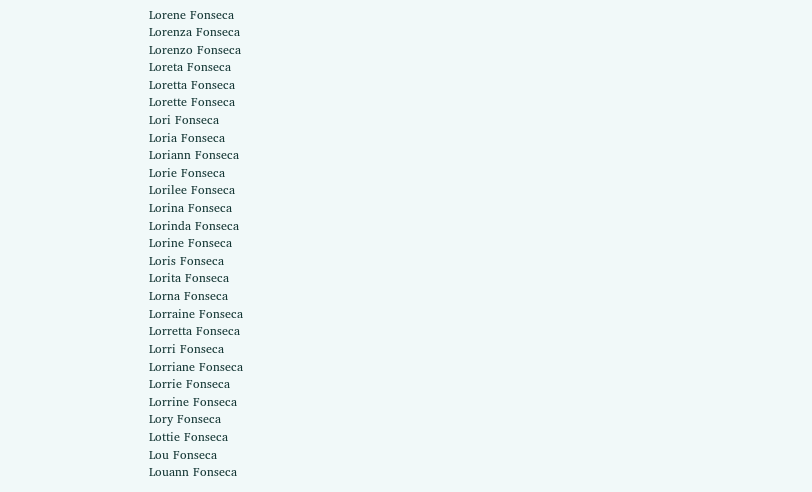Lorene Fonseca
Lorenza Fonseca
Lorenzo Fonseca
Loreta Fonseca
Loretta Fonseca
Lorette Fonseca
Lori Fonseca
Loria Fonseca
Loriann Fonseca
Lorie Fonseca
Lorilee Fonseca
Lorina Fonseca
Lorinda Fonseca
Lorine Fonseca
Loris Fonseca
Lorita Fonseca
Lorna Fonseca
Lorraine Fonseca
Lorretta Fonseca
Lorri Fonseca
Lorriane Fonseca
Lorrie Fonseca
Lorrine Fonseca
Lory Fonseca
Lottie Fonseca
Lou Fonseca
Louann Fonseca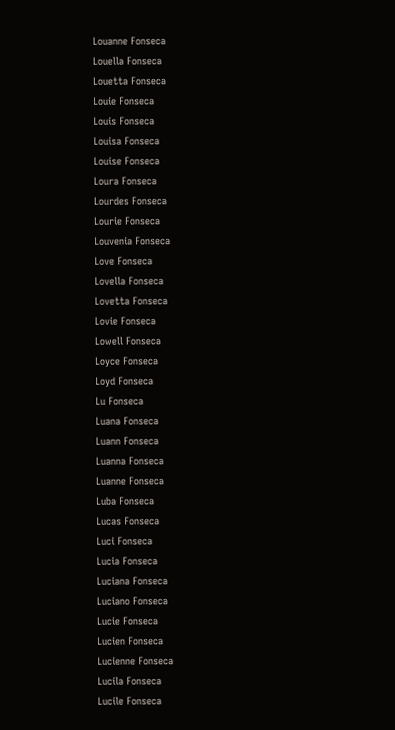Louanne Fonseca
Louella Fonseca
Louetta Fonseca
Louie Fonseca
Louis Fonseca
Louisa Fonseca
Louise Fonseca
Loura Fonseca
Lourdes Fonseca
Lourie Fonseca
Louvenia Fonseca
Love Fonseca
Lovella Fonseca
Lovetta Fonseca
Lovie Fonseca
Lowell Fonseca
Loyce Fonseca
Loyd Fonseca
Lu Fonseca
Luana Fonseca
Luann Fonseca
Luanna Fonseca
Luanne Fonseca
Luba Fonseca
Lucas Fonseca
Luci Fonseca
Lucia Fonseca
Luciana Fonseca
Luciano Fonseca
Lucie Fonseca
Lucien Fonseca
Lucienne Fonseca
Lucila Fonseca
Lucile Fonseca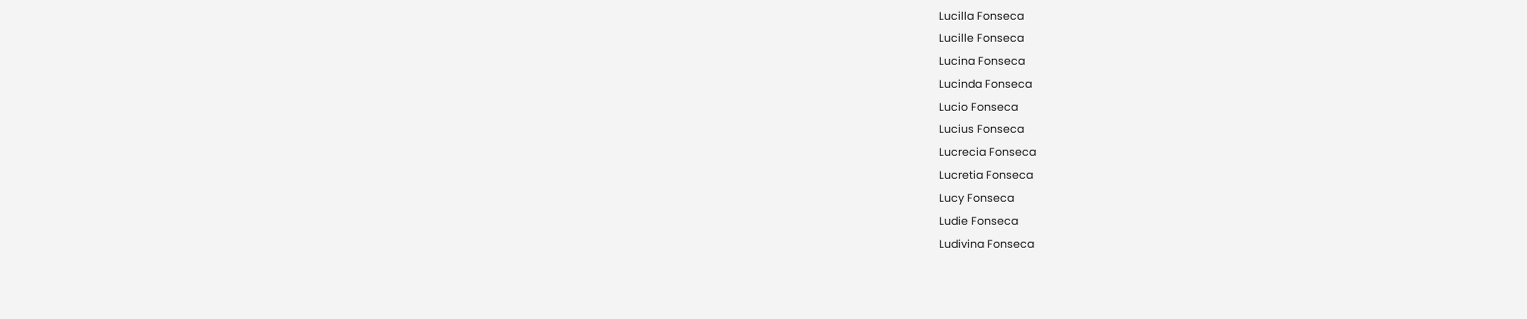Lucilla Fonseca
Lucille Fonseca
Lucina Fonseca
Lucinda Fonseca
Lucio Fonseca
Lucius Fonseca
Lucrecia Fonseca
Lucretia Fonseca
Lucy Fonseca
Ludie Fonseca
Ludivina Fonseca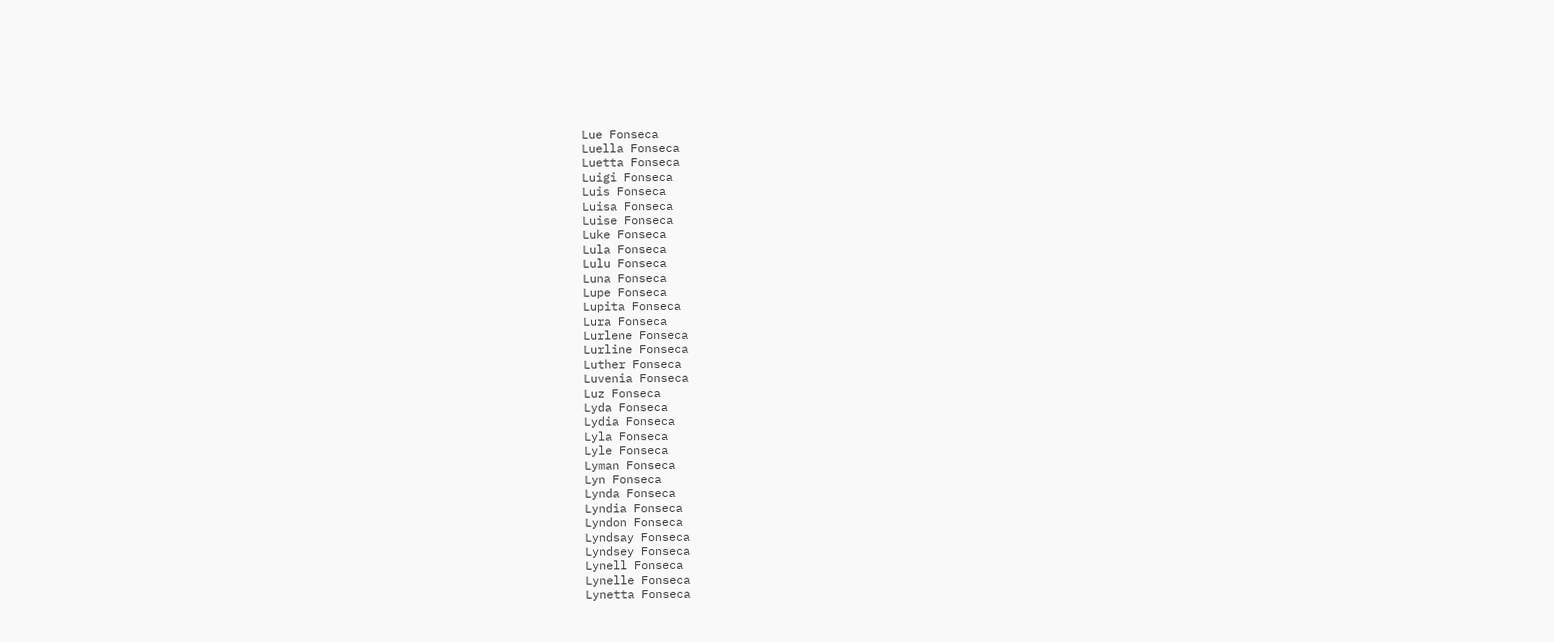Lue Fonseca
Luella Fonseca
Luetta Fonseca
Luigi Fonseca
Luis Fonseca
Luisa Fonseca
Luise Fonseca
Luke Fonseca
Lula Fonseca
Lulu Fonseca
Luna Fonseca
Lupe Fonseca
Lupita Fonseca
Lura Fonseca
Lurlene Fonseca
Lurline Fonseca
Luther Fonseca
Luvenia Fonseca
Luz Fonseca
Lyda Fonseca
Lydia Fonseca
Lyla Fonseca
Lyle Fonseca
Lyman Fonseca
Lyn Fonseca
Lynda Fonseca
Lyndia Fonseca
Lyndon Fonseca
Lyndsay Fonseca
Lyndsey Fonseca
Lynell Fonseca
Lynelle Fonseca
Lynetta Fonseca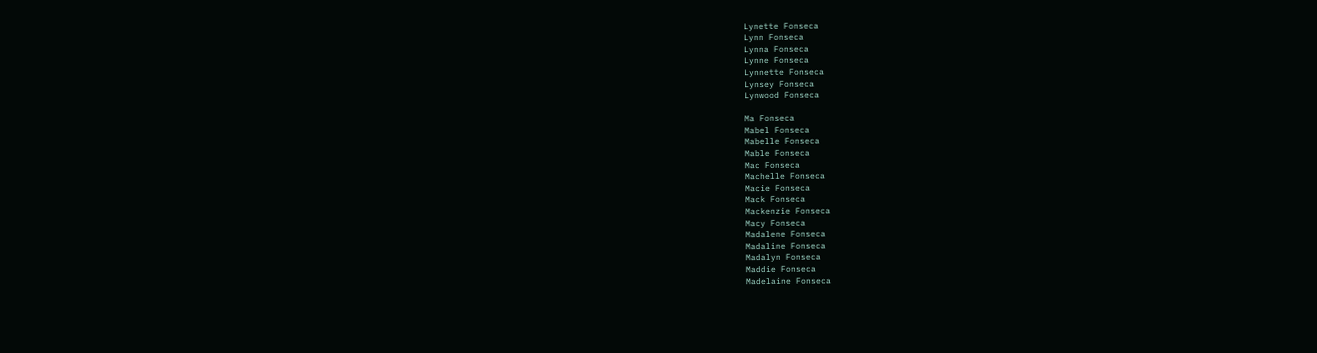Lynette Fonseca
Lynn Fonseca
Lynna Fonseca
Lynne Fonseca
Lynnette Fonseca
Lynsey Fonseca
Lynwood Fonseca

Ma Fonseca
Mabel Fonseca
Mabelle Fonseca
Mable Fonseca
Mac Fonseca
Machelle Fonseca
Macie Fonseca
Mack Fonseca
Mackenzie Fonseca
Macy Fonseca
Madalene Fonseca
Madaline Fonseca
Madalyn Fonseca
Maddie Fonseca
Madelaine Fonseca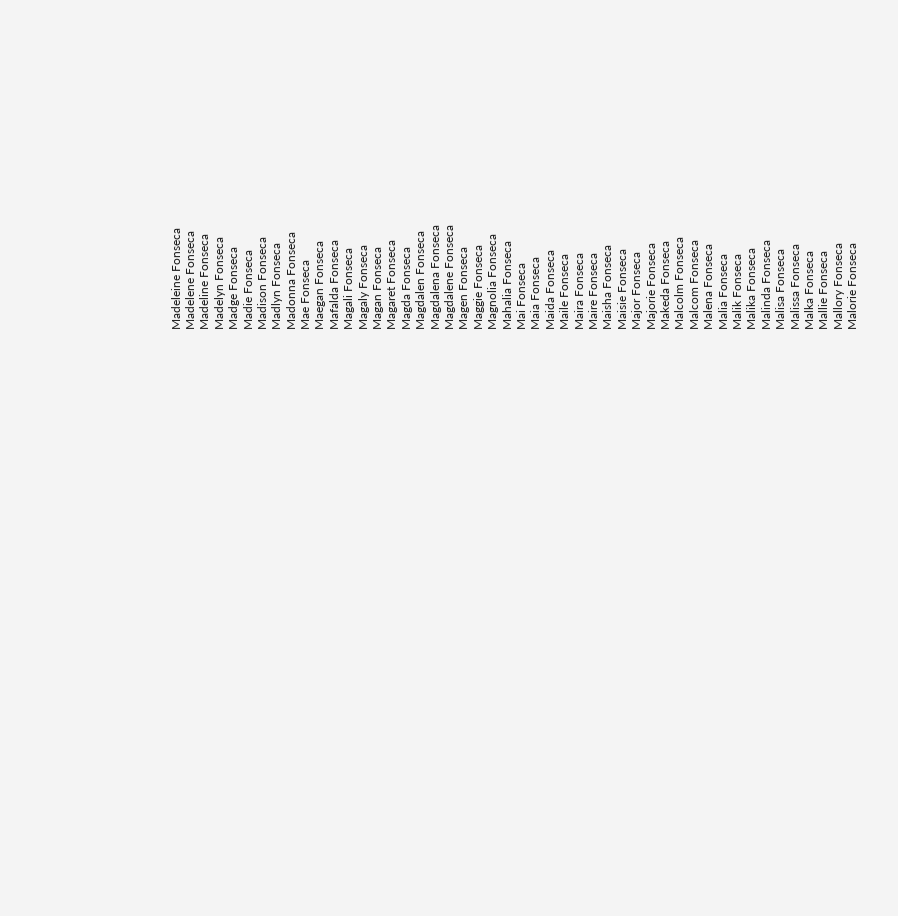Madeleine Fonseca
Madelene Fonseca
Madeline Fonseca
Madelyn Fonseca
Madge Fonseca
Madie Fonseca
Madison Fonseca
Madlyn Fonseca
Madonna Fonseca
Mae Fonseca
Maegan Fonseca
Mafalda Fonseca
Magali Fonseca
Magaly Fonseca
Magan Fonseca
Magaret Fonseca
Magda Fonseca
Magdalen Fonseca
Magdalena Fonseca
Magdalene Fonseca
Magen Fonseca
Maggie Fonseca
Magnolia Fonseca
Mahalia Fonseca
Mai Fonseca
Maia Fonseca
Maida Fonseca
Maile Fonseca
Maira Fonseca
Maire Fonseca
Maisha Fonseca
Maisie Fonseca
Major Fonseca
Majorie Fonseca
Makeda Fonseca
Malcolm Fonseca
Malcom Fonseca
Malena Fonseca
Malia Fonseca
Malik Fonseca
Malika Fonseca
Malinda Fonseca
Malisa Fonseca
Malissa Fonseca
Malka Fonseca
Mallie Fonseca
Mallory Fonseca
Malorie Fonseca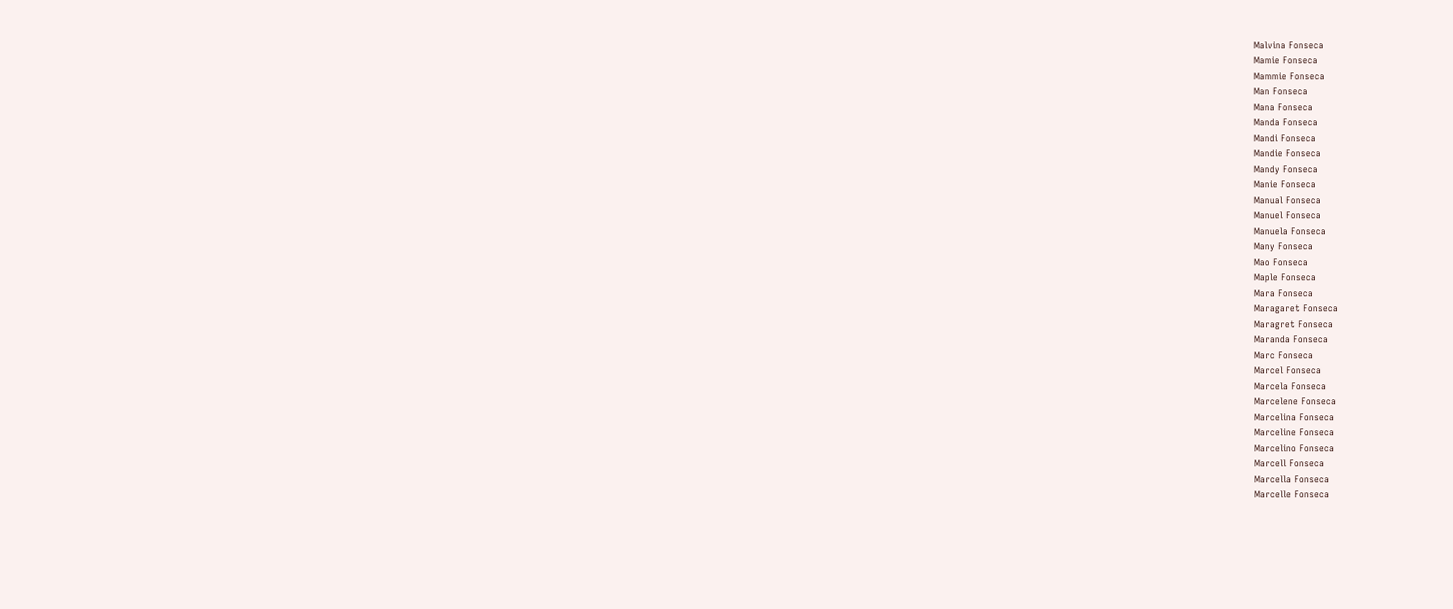Malvina Fonseca
Mamie Fonseca
Mammie Fonseca
Man Fonseca
Mana Fonseca
Manda Fonseca
Mandi Fonseca
Mandie Fonseca
Mandy Fonseca
Manie Fonseca
Manual Fonseca
Manuel Fonseca
Manuela Fonseca
Many Fonseca
Mao Fonseca
Maple Fonseca
Mara Fonseca
Maragaret Fonseca
Maragret Fonseca
Maranda Fonseca
Marc Fonseca
Marcel Fonseca
Marcela Fonseca
Marcelene Fonseca
Marcelina Fonseca
Marceline Fonseca
Marcelino Fonseca
Marcell Fonseca
Marcella Fonseca
Marcelle Fonseca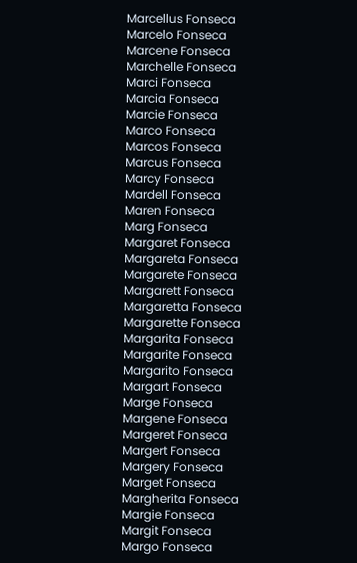Marcellus Fonseca
Marcelo Fonseca
Marcene Fonseca
Marchelle Fonseca
Marci Fonseca
Marcia Fonseca
Marcie Fonseca
Marco Fonseca
Marcos Fonseca
Marcus Fonseca
Marcy Fonseca
Mardell Fonseca
Maren Fonseca
Marg Fonseca
Margaret Fonseca
Margareta Fonseca
Margarete Fonseca
Margarett Fonseca
Margaretta Fonseca
Margarette Fonseca
Margarita Fonseca
Margarite Fonseca
Margarito Fonseca
Margart Fonseca
Marge Fonseca
Margene Fonseca
Margeret Fonseca
Margert Fonseca
Margery Fonseca
Marget Fonseca
Margherita Fonseca
Margie Fonseca
Margit Fonseca
Margo Fonseca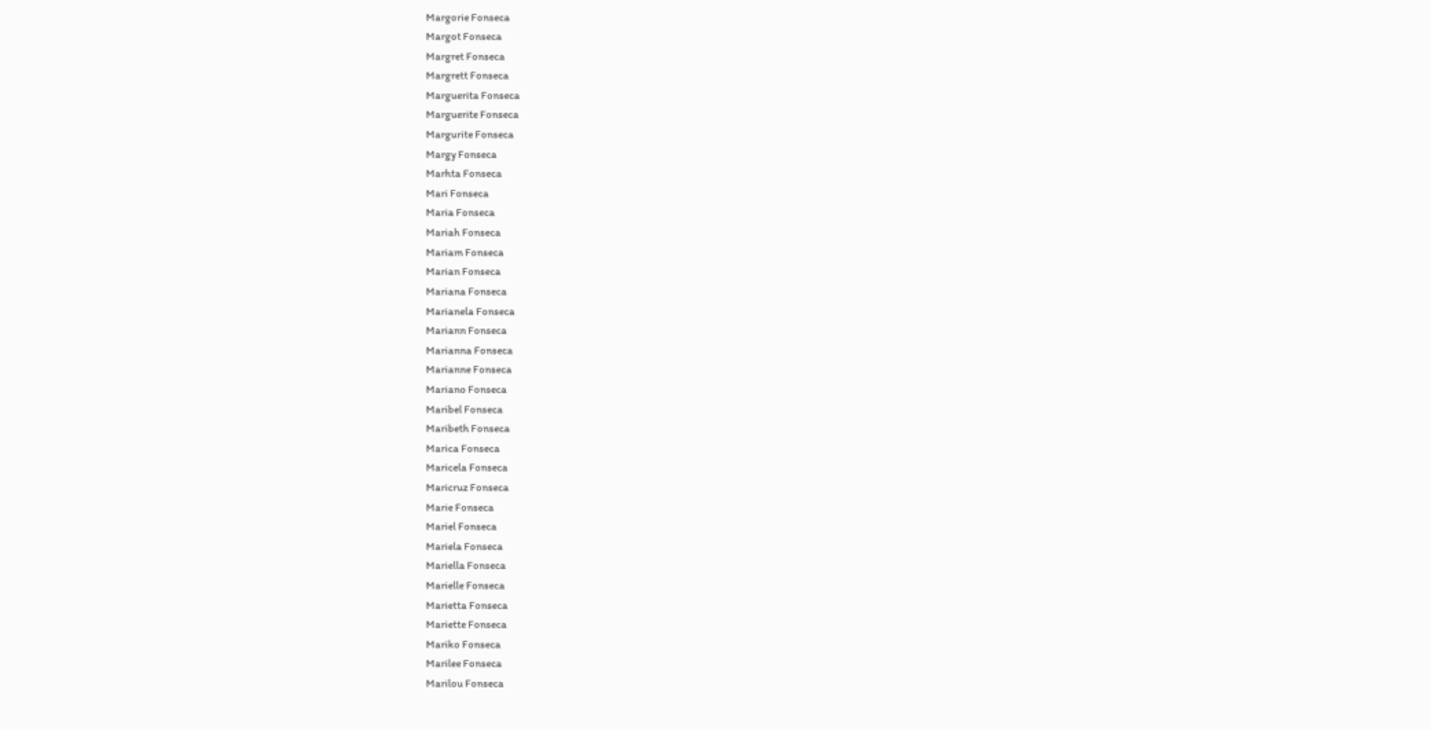Margorie Fonseca
Margot Fonseca
Margret Fonseca
Margrett Fonseca
Marguerita Fonseca
Marguerite Fonseca
Margurite Fonseca
Margy Fonseca
Marhta Fonseca
Mari Fonseca
Maria Fonseca
Mariah Fonseca
Mariam Fonseca
Marian Fonseca
Mariana Fonseca
Marianela Fonseca
Mariann Fonseca
Marianna Fonseca
Marianne Fonseca
Mariano Fonseca
Maribel Fonseca
Maribeth Fonseca
Marica Fonseca
Maricela Fonseca
Maricruz Fonseca
Marie Fonseca
Mariel Fonseca
Mariela Fonseca
Mariella Fonseca
Marielle Fonseca
Marietta Fonseca
Mariette Fonseca
Mariko Fonseca
Marilee Fonseca
Marilou Fonseca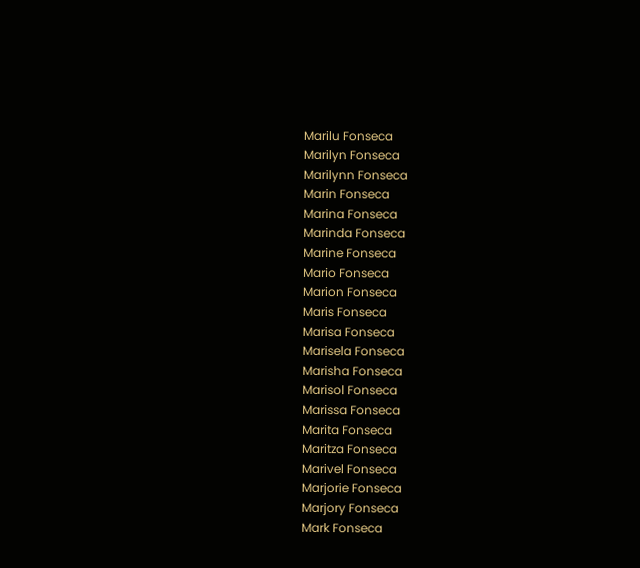Marilu Fonseca
Marilyn Fonseca
Marilynn Fonseca
Marin Fonseca
Marina Fonseca
Marinda Fonseca
Marine Fonseca
Mario Fonseca
Marion Fonseca
Maris Fonseca
Marisa Fonseca
Marisela Fonseca
Marisha Fonseca
Marisol Fonseca
Marissa Fonseca
Marita Fonseca
Maritza Fonseca
Marivel Fonseca
Marjorie Fonseca
Marjory Fonseca
Mark Fonseca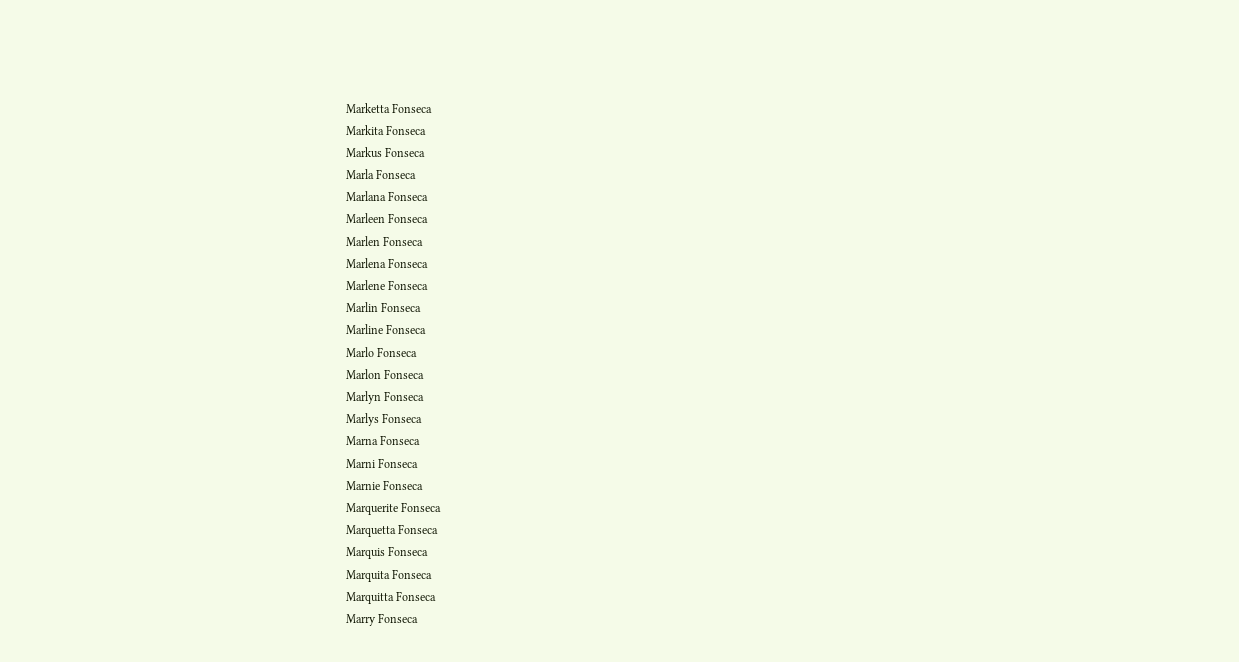Marketta Fonseca
Markita Fonseca
Markus Fonseca
Marla Fonseca
Marlana Fonseca
Marleen Fonseca
Marlen Fonseca
Marlena Fonseca
Marlene Fonseca
Marlin Fonseca
Marline Fonseca
Marlo Fonseca
Marlon Fonseca
Marlyn Fonseca
Marlys Fonseca
Marna Fonseca
Marni Fonseca
Marnie Fonseca
Marquerite Fonseca
Marquetta Fonseca
Marquis Fonseca
Marquita Fonseca
Marquitta Fonseca
Marry Fonseca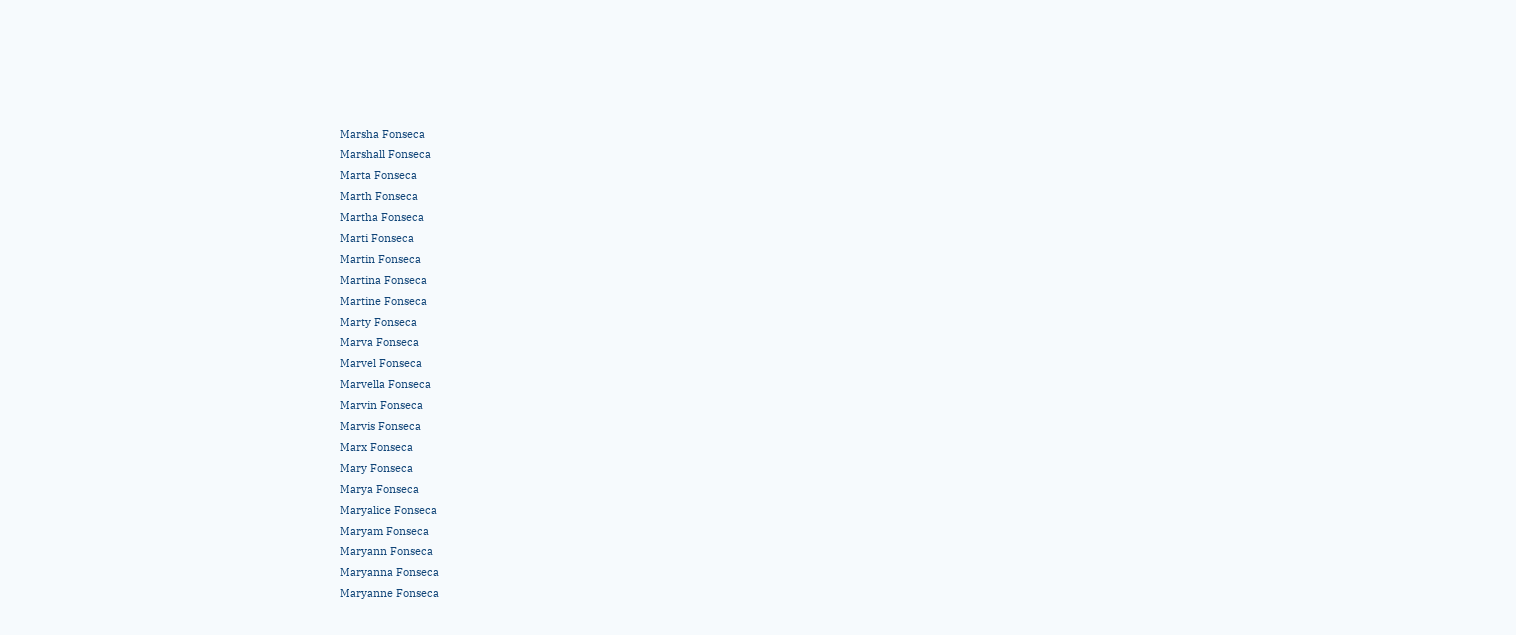Marsha Fonseca
Marshall Fonseca
Marta Fonseca
Marth Fonseca
Martha Fonseca
Marti Fonseca
Martin Fonseca
Martina Fonseca
Martine Fonseca
Marty Fonseca
Marva Fonseca
Marvel Fonseca
Marvella Fonseca
Marvin Fonseca
Marvis Fonseca
Marx Fonseca
Mary Fonseca
Marya Fonseca
Maryalice Fonseca
Maryam Fonseca
Maryann Fonseca
Maryanna Fonseca
Maryanne Fonseca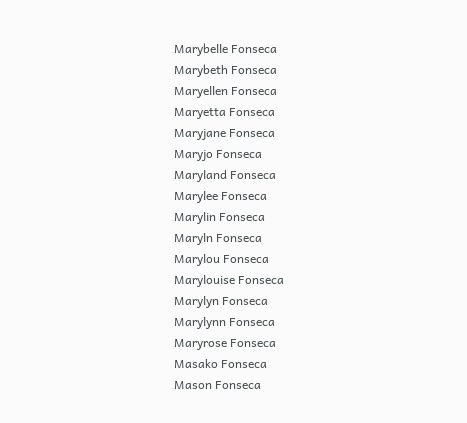Marybelle Fonseca
Marybeth Fonseca
Maryellen Fonseca
Maryetta Fonseca
Maryjane Fonseca
Maryjo Fonseca
Maryland Fonseca
Marylee Fonseca
Marylin Fonseca
Maryln Fonseca
Marylou Fonseca
Marylouise Fonseca
Marylyn Fonseca
Marylynn Fonseca
Maryrose Fonseca
Masako Fonseca
Mason Fonseca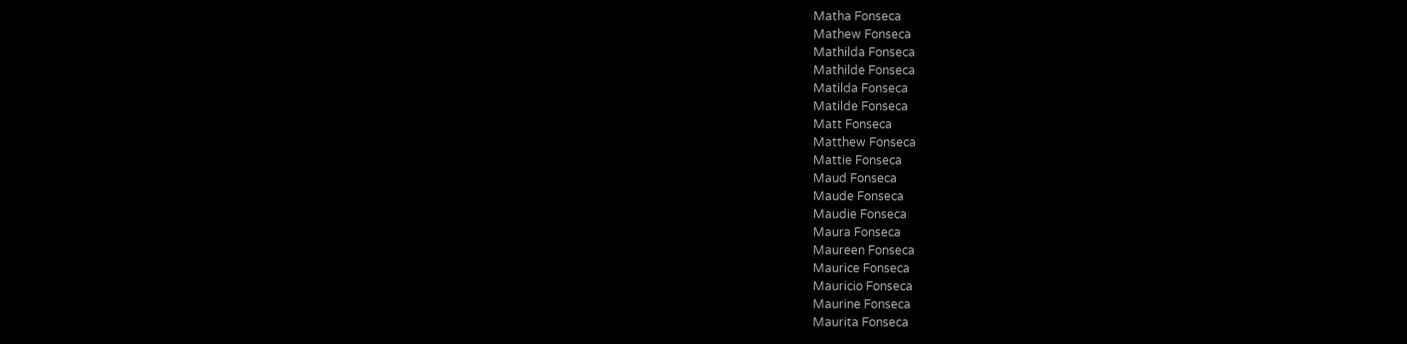Matha Fonseca
Mathew Fonseca
Mathilda Fonseca
Mathilde Fonseca
Matilda Fonseca
Matilde Fonseca
Matt Fonseca
Matthew Fonseca
Mattie Fonseca
Maud Fonseca
Maude Fonseca
Maudie Fonseca
Maura Fonseca
Maureen Fonseca
Maurice Fonseca
Mauricio Fonseca
Maurine Fonseca
Maurita Fonseca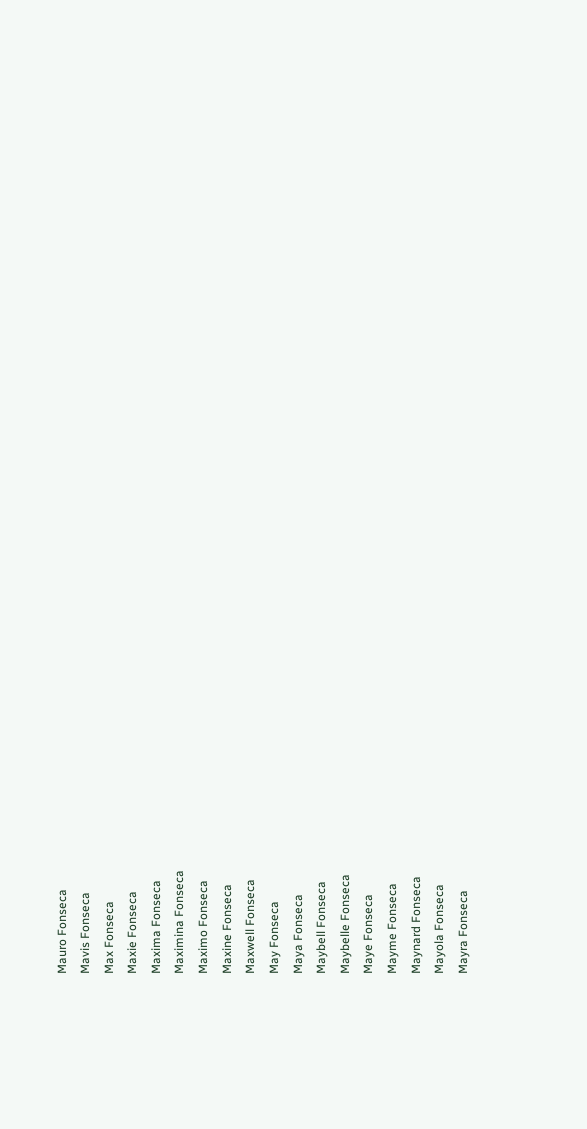Mauro Fonseca
Mavis Fonseca
Max Fonseca
Maxie Fonseca
Maxima Fonseca
Maximina Fonseca
Maximo Fonseca
Maxine Fonseca
Maxwell Fonseca
May Fonseca
Maya Fonseca
Maybell Fonseca
Maybelle Fonseca
Maye Fonseca
Mayme Fonseca
Maynard Fonseca
Mayola Fonseca
Mayra Fonseca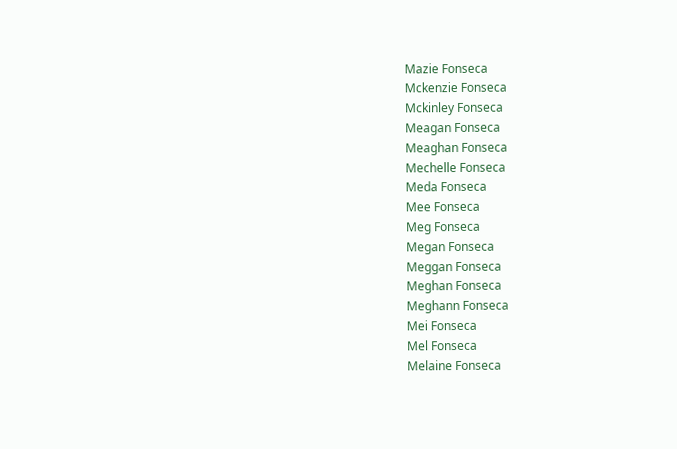Mazie Fonseca
Mckenzie Fonseca
Mckinley Fonseca
Meagan Fonseca
Meaghan Fonseca
Mechelle Fonseca
Meda Fonseca
Mee Fonseca
Meg Fonseca
Megan Fonseca
Meggan Fonseca
Meghan Fonseca
Meghann Fonseca
Mei Fonseca
Mel Fonseca
Melaine Fonseca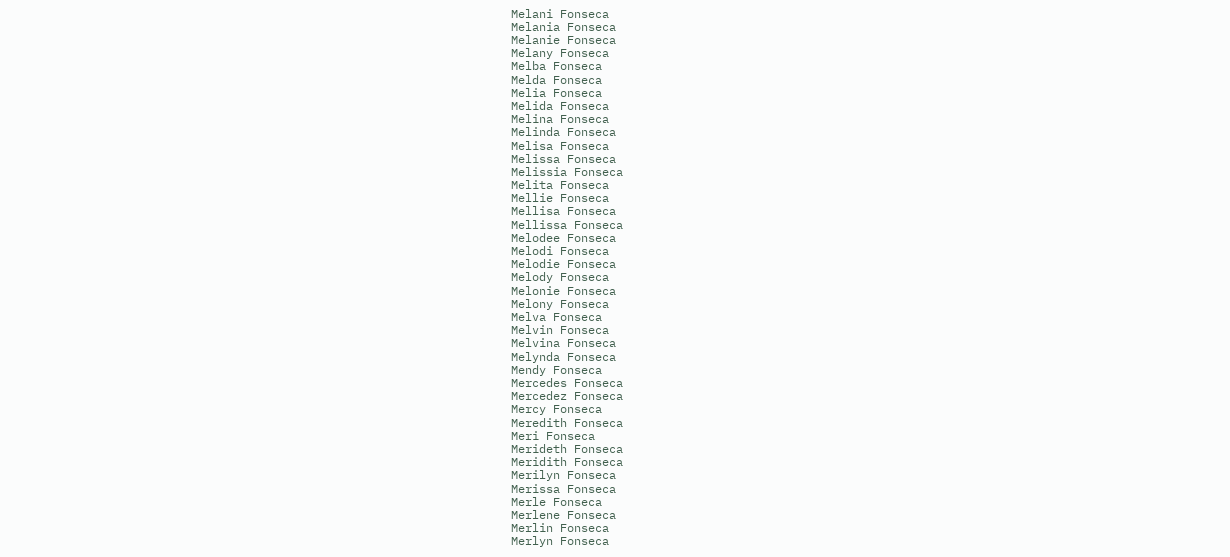Melani Fonseca
Melania Fonseca
Melanie Fonseca
Melany Fonseca
Melba Fonseca
Melda Fonseca
Melia Fonseca
Melida Fonseca
Melina Fonseca
Melinda Fonseca
Melisa Fonseca
Melissa Fonseca
Melissia Fonseca
Melita Fonseca
Mellie Fonseca
Mellisa Fonseca
Mellissa Fonseca
Melodee Fonseca
Melodi Fonseca
Melodie Fonseca
Melody Fonseca
Melonie Fonseca
Melony Fonseca
Melva Fonseca
Melvin Fonseca
Melvina Fonseca
Melynda Fonseca
Mendy Fonseca
Mercedes Fonseca
Mercedez Fonseca
Mercy Fonseca
Meredith Fonseca
Meri Fonseca
Merideth Fonseca
Meridith Fonseca
Merilyn Fonseca
Merissa Fonseca
Merle Fonseca
Merlene Fonseca
Merlin Fonseca
Merlyn Fonseca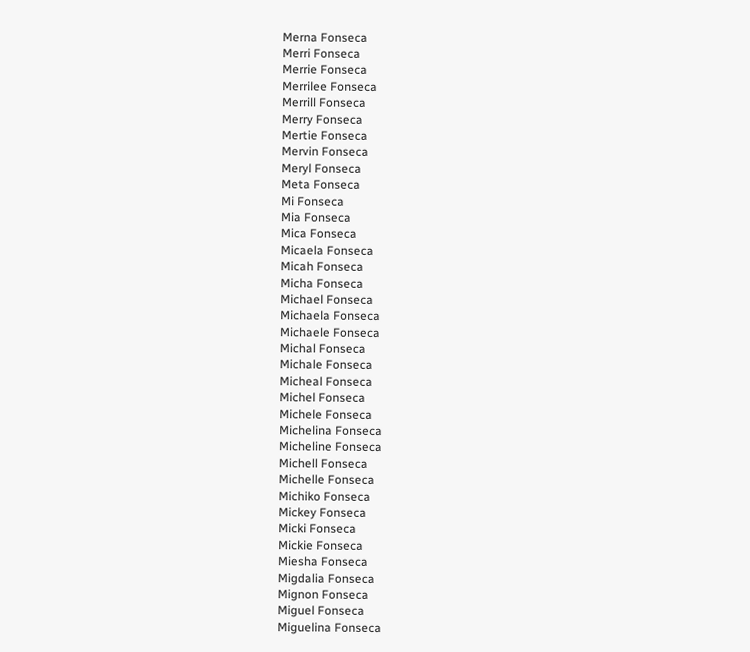Merna Fonseca
Merri Fonseca
Merrie Fonseca
Merrilee Fonseca
Merrill Fonseca
Merry Fonseca
Mertie Fonseca
Mervin Fonseca
Meryl Fonseca
Meta Fonseca
Mi Fonseca
Mia Fonseca
Mica Fonseca
Micaela Fonseca
Micah Fonseca
Micha Fonseca
Michael Fonseca
Michaela Fonseca
Michaele Fonseca
Michal Fonseca
Michale Fonseca
Micheal Fonseca
Michel Fonseca
Michele Fonseca
Michelina Fonseca
Micheline Fonseca
Michell Fonseca
Michelle Fonseca
Michiko Fonseca
Mickey Fonseca
Micki Fonseca
Mickie Fonseca
Miesha Fonseca
Migdalia Fonseca
Mignon Fonseca
Miguel Fonseca
Miguelina Fonseca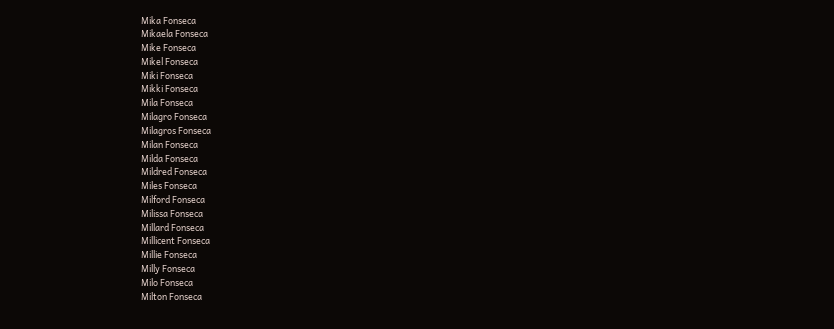Mika Fonseca
Mikaela Fonseca
Mike Fonseca
Mikel Fonseca
Miki Fonseca
Mikki Fonseca
Mila Fonseca
Milagro Fonseca
Milagros Fonseca
Milan Fonseca
Milda Fonseca
Mildred Fonseca
Miles Fonseca
Milford Fonseca
Milissa Fonseca
Millard Fonseca
Millicent Fonseca
Millie Fonseca
Milly Fonseca
Milo Fonseca
Milton Fonseca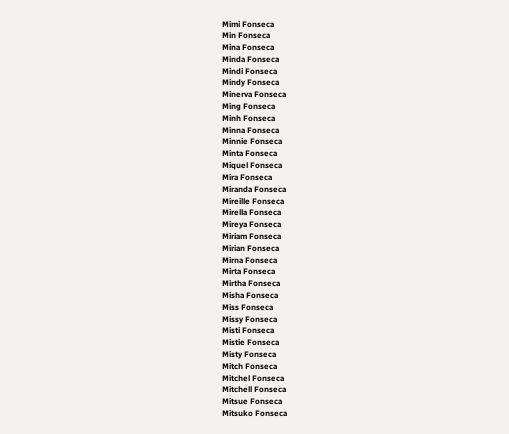Mimi Fonseca
Min Fonseca
Mina Fonseca
Minda Fonseca
Mindi Fonseca
Mindy Fonseca
Minerva Fonseca
Ming Fonseca
Minh Fonseca
Minna Fonseca
Minnie Fonseca
Minta Fonseca
Miquel Fonseca
Mira Fonseca
Miranda Fonseca
Mireille Fonseca
Mirella Fonseca
Mireya Fonseca
Miriam Fonseca
Mirian Fonseca
Mirna Fonseca
Mirta Fonseca
Mirtha Fonseca
Misha Fonseca
Miss Fonseca
Missy Fonseca
Misti Fonseca
Mistie Fonseca
Misty Fonseca
Mitch Fonseca
Mitchel Fonseca
Mitchell Fonseca
Mitsue Fonseca
Mitsuko Fonseca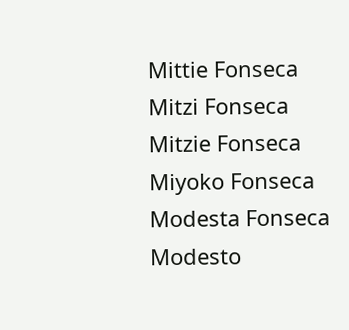Mittie Fonseca
Mitzi Fonseca
Mitzie Fonseca
Miyoko Fonseca
Modesta Fonseca
Modesto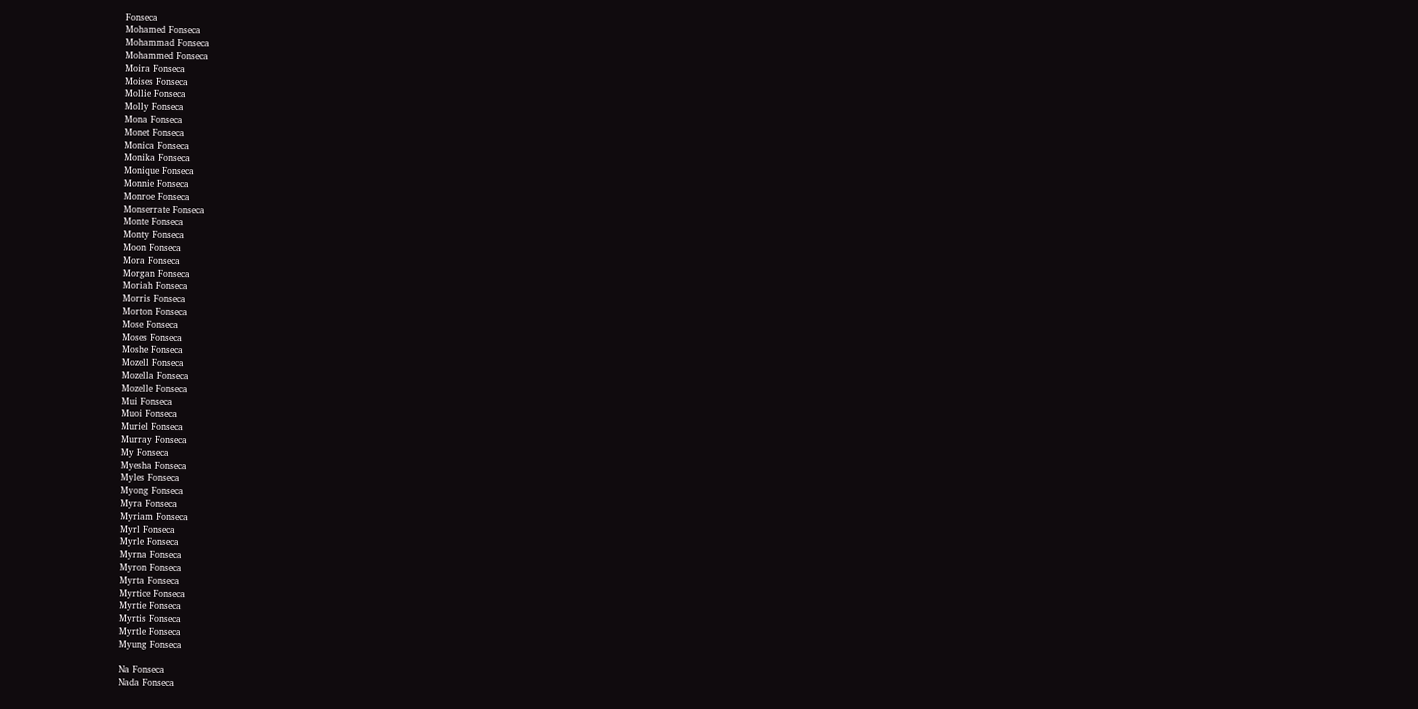Fonseca
Mohamed Fonseca
Mohammad Fonseca
Mohammed Fonseca
Moira Fonseca
Moises Fonseca
Mollie Fonseca
Molly Fonseca
Mona Fonseca
Monet Fonseca
Monica Fonseca
Monika Fonseca
Monique Fonseca
Monnie Fonseca
Monroe Fonseca
Monserrate Fonseca
Monte Fonseca
Monty Fonseca
Moon Fonseca
Mora Fonseca
Morgan Fonseca
Moriah Fonseca
Morris Fonseca
Morton Fonseca
Mose Fonseca
Moses Fonseca
Moshe Fonseca
Mozell Fonseca
Mozella Fonseca
Mozelle Fonseca
Mui Fonseca
Muoi Fonseca
Muriel Fonseca
Murray Fonseca
My Fonseca
Myesha Fonseca
Myles Fonseca
Myong Fonseca
Myra Fonseca
Myriam Fonseca
Myrl Fonseca
Myrle Fonseca
Myrna Fonseca
Myron Fonseca
Myrta Fonseca
Myrtice Fonseca
Myrtie Fonseca
Myrtis Fonseca
Myrtle Fonseca
Myung Fonseca

Na Fonseca
Nada Fonseca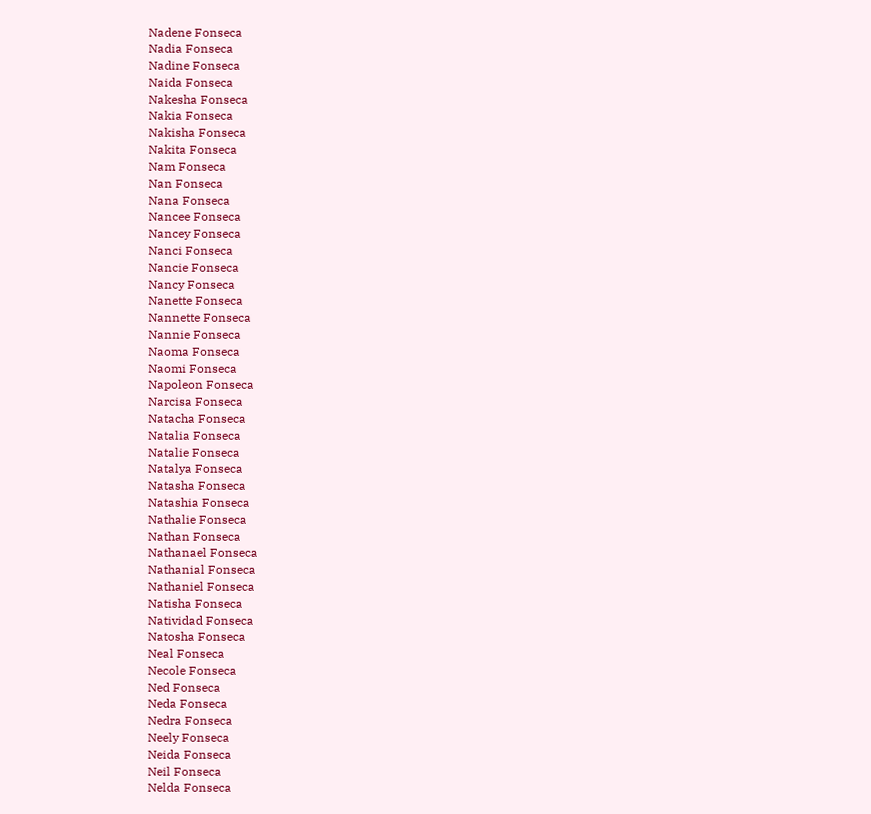Nadene Fonseca
Nadia Fonseca
Nadine Fonseca
Naida Fonseca
Nakesha Fonseca
Nakia Fonseca
Nakisha Fonseca
Nakita Fonseca
Nam Fonseca
Nan Fonseca
Nana Fonseca
Nancee Fonseca
Nancey Fonseca
Nanci Fonseca
Nancie Fonseca
Nancy Fonseca
Nanette Fonseca
Nannette Fonseca
Nannie Fonseca
Naoma Fonseca
Naomi Fonseca
Napoleon Fonseca
Narcisa Fonseca
Natacha Fonseca
Natalia Fonseca
Natalie Fonseca
Natalya Fonseca
Natasha Fonseca
Natashia Fonseca
Nathalie Fonseca
Nathan Fonseca
Nathanael Fonseca
Nathanial Fonseca
Nathaniel Fonseca
Natisha Fonseca
Natividad Fonseca
Natosha Fonseca
Neal Fonseca
Necole Fonseca
Ned Fonseca
Neda Fonseca
Nedra Fonseca
Neely Fonseca
Neida Fonseca
Neil Fonseca
Nelda Fonseca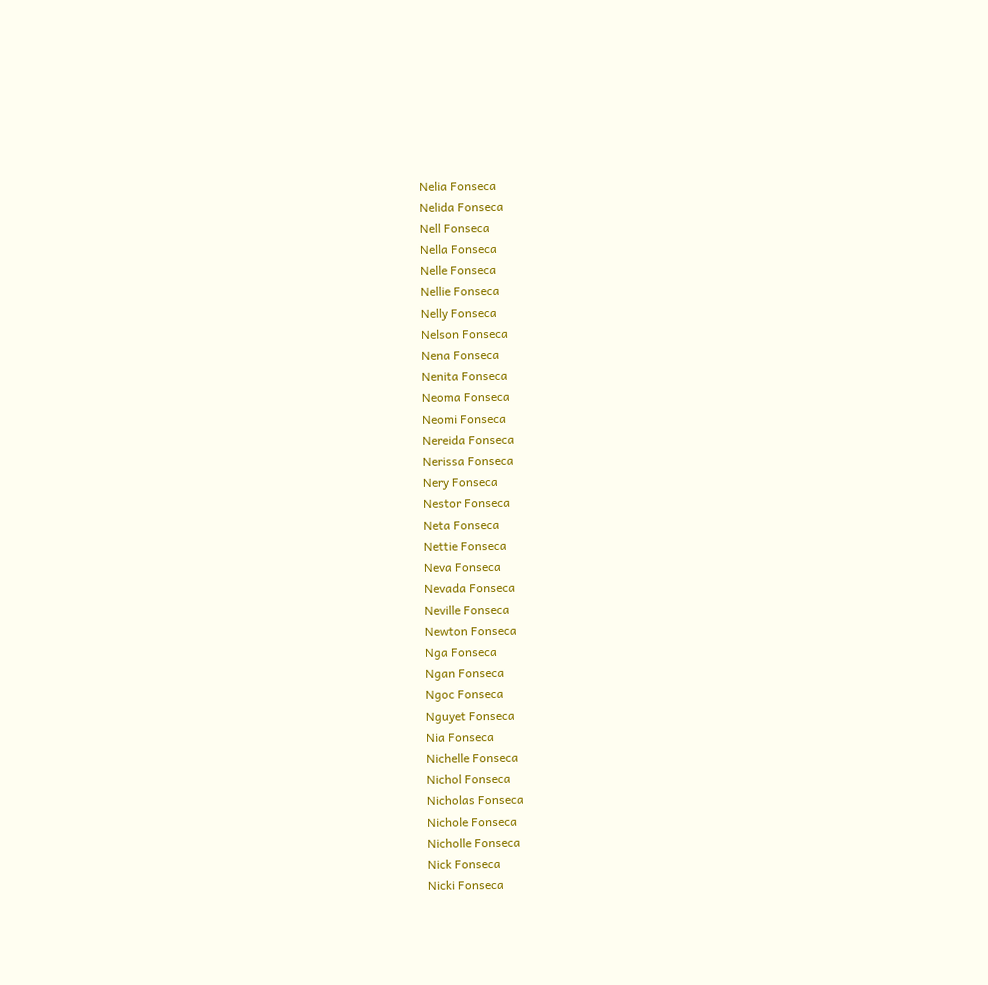Nelia Fonseca
Nelida Fonseca
Nell Fonseca
Nella Fonseca
Nelle Fonseca
Nellie Fonseca
Nelly Fonseca
Nelson Fonseca
Nena Fonseca
Nenita Fonseca
Neoma Fonseca
Neomi Fonseca
Nereida Fonseca
Nerissa Fonseca
Nery Fonseca
Nestor Fonseca
Neta Fonseca
Nettie Fonseca
Neva Fonseca
Nevada Fonseca
Neville Fonseca
Newton Fonseca
Nga Fonseca
Ngan Fonseca
Ngoc Fonseca
Nguyet Fonseca
Nia Fonseca
Nichelle Fonseca
Nichol Fonseca
Nicholas Fonseca
Nichole Fonseca
Nicholle Fonseca
Nick Fonseca
Nicki Fonseca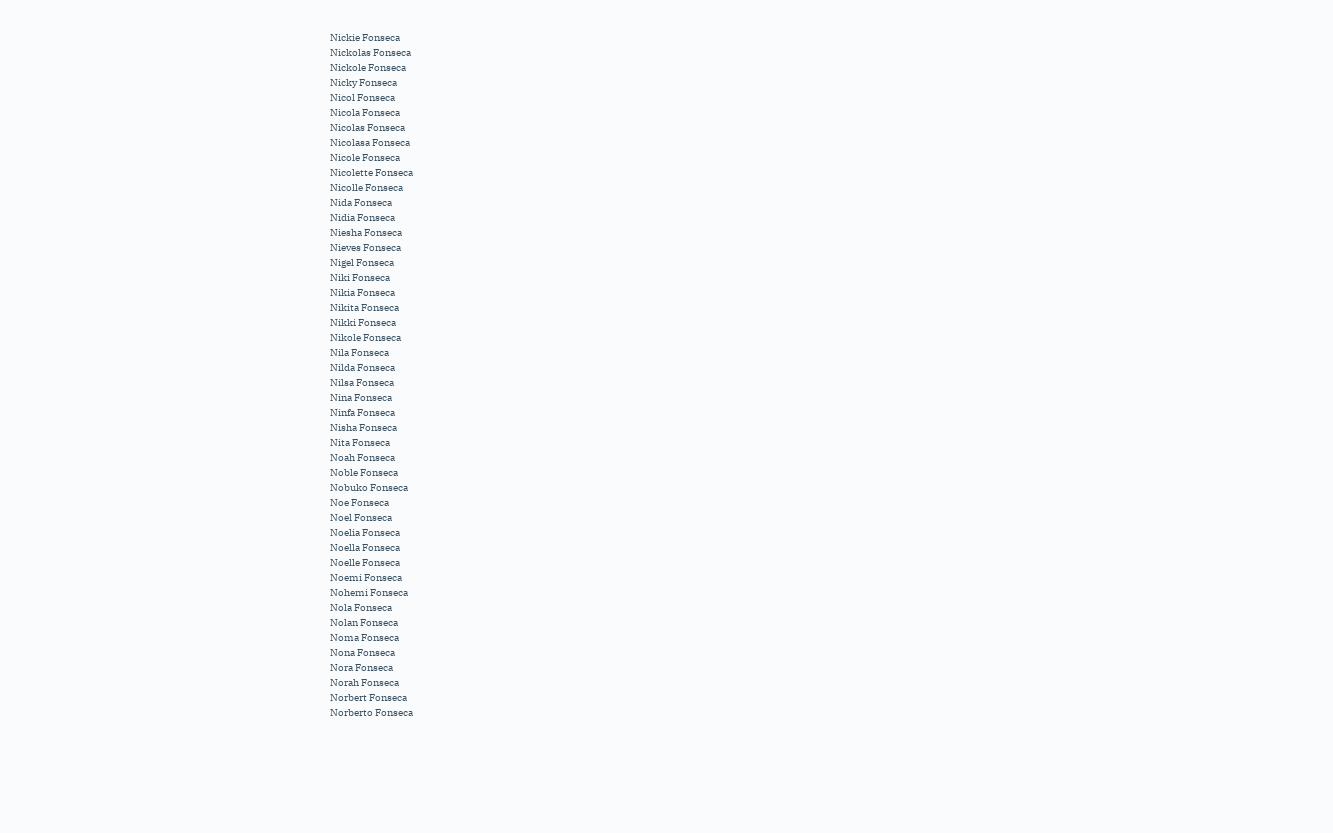Nickie Fonseca
Nickolas Fonseca
Nickole Fonseca
Nicky Fonseca
Nicol Fonseca
Nicola Fonseca
Nicolas Fonseca
Nicolasa Fonseca
Nicole Fonseca
Nicolette Fonseca
Nicolle Fonseca
Nida Fonseca
Nidia Fonseca
Niesha Fonseca
Nieves Fonseca
Nigel Fonseca
Niki Fonseca
Nikia Fonseca
Nikita Fonseca
Nikki Fonseca
Nikole Fonseca
Nila Fonseca
Nilda Fonseca
Nilsa Fonseca
Nina Fonseca
Ninfa Fonseca
Nisha Fonseca
Nita Fonseca
Noah Fonseca
Noble Fonseca
Nobuko Fonseca
Noe Fonseca
Noel Fonseca
Noelia Fonseca
Noella Fonseca
Noelle Fonseca
Noemi Fonseca
Nohemi Fonseca
Nola Fonseca
Nolan Fonseca
Noma Fonseca
Nona Fonseca
Nora Fonseca
Norah Fonseca
Norbert Fonseca
Norberto Fonseca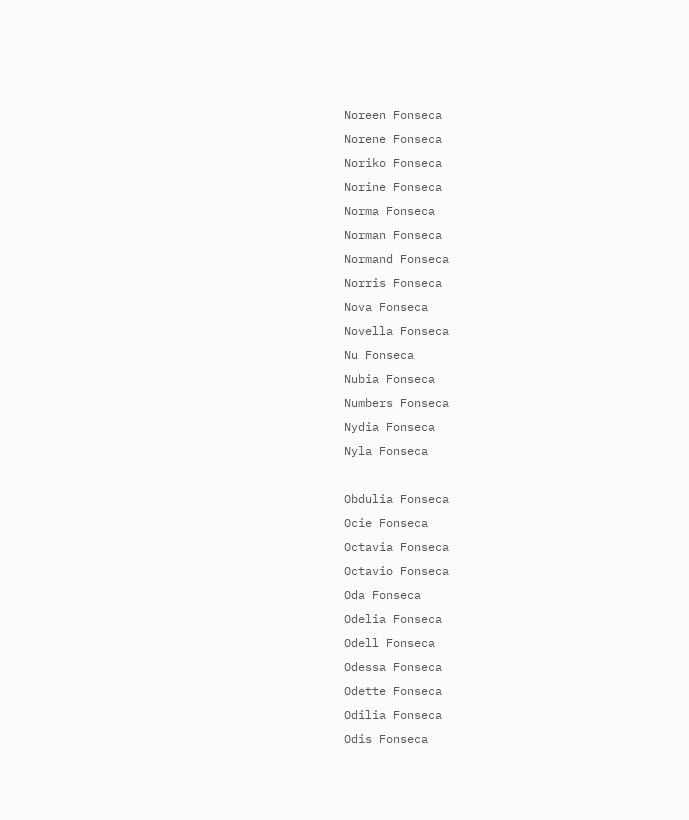Noreen Fonseca
Norene Fonseca
Noriko Fonseca
Norine Fonseca
Norma Fonseca
Norman Fonseca
Normand Fonseca
Norris Fonseca
Nova Fonseca
Novella Fonseca
Nu Fonseca
Nubia Fonseca
Numbers Fonseca
Nydia Fonseca
Nyla Fonseca

Obdulia Fonseca
Ocie Fonseca
Octavia Fonseca
Octavio Fonseca
Oda Fonseca
Odelia Fonseca
Odell Fonseca
Odessa Fonseca
Odette Fonseca
Odilia Fonseca
Odis Fonseca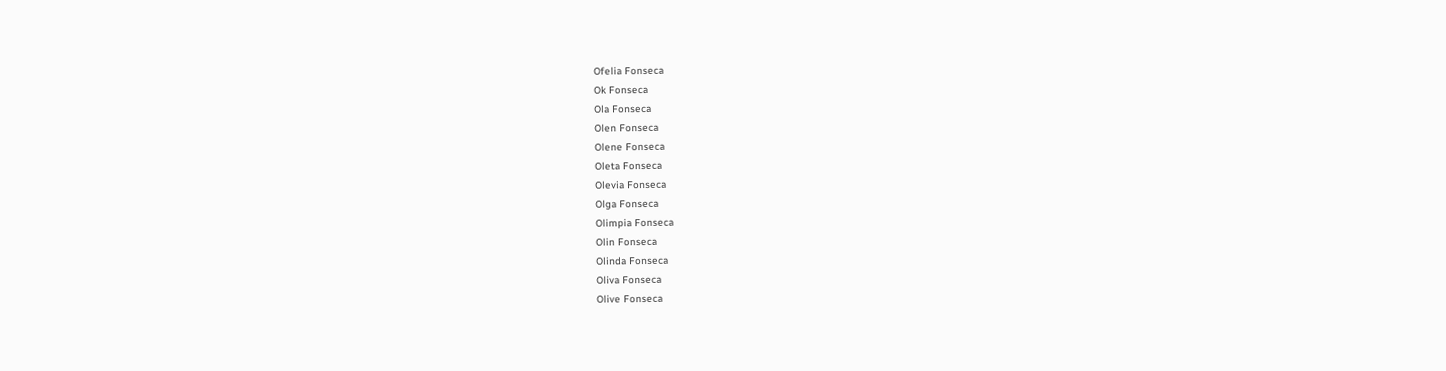Ofelia Fonseca
Ok Fonseca
Ola Fonseca
Olen Fonseca
Olene Fonseca
Oleta Fonseca
Olevia Fonseca
Olga Fonseca
Olimpia Fonseca
Olin Fonseca
Olinda Fonseca
Oliva Fonseca
Olive Fonseca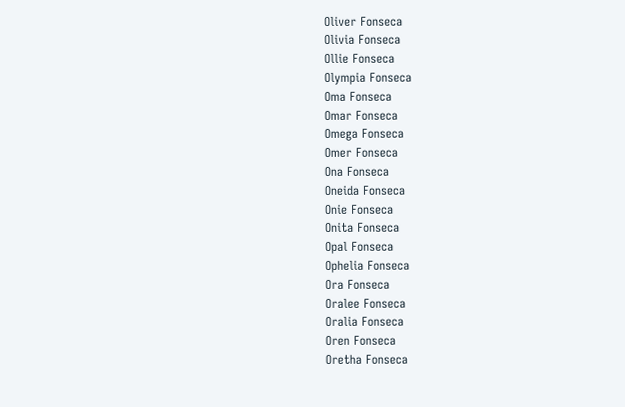Oliver Fonseca
Olivia Fonseca
Ollie Fonseca
Olympia Fonseca
Oma Fonseca
Omar Fonseca
Omega Fonseca
Omer Fonseca
Ona Fonseca
Oneida Fonseca
Onie Fonseca
Onita Fonseca
Opal Fonseca
Ophelia Fonseca
Ora Fonseca
Oralee Fonseca
Oralia Fonseca
Oren Fonseca
Oretha Fonseca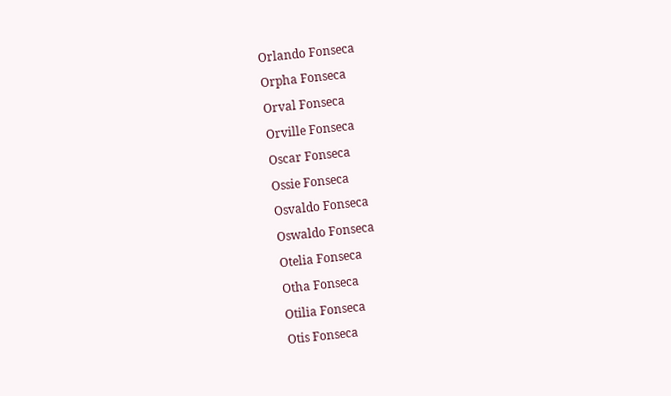Orlando Fonseca
Orpha Fonseca
Orval Fonseca
Orville Fonseca
Oscar Fonseca
Ossie Fonseca
Osvaldo Fonseca
Oswaldo Fonseca
Otelia Fonseca
Otha Fonseca
Otilia Fonseca
Otis Fonseca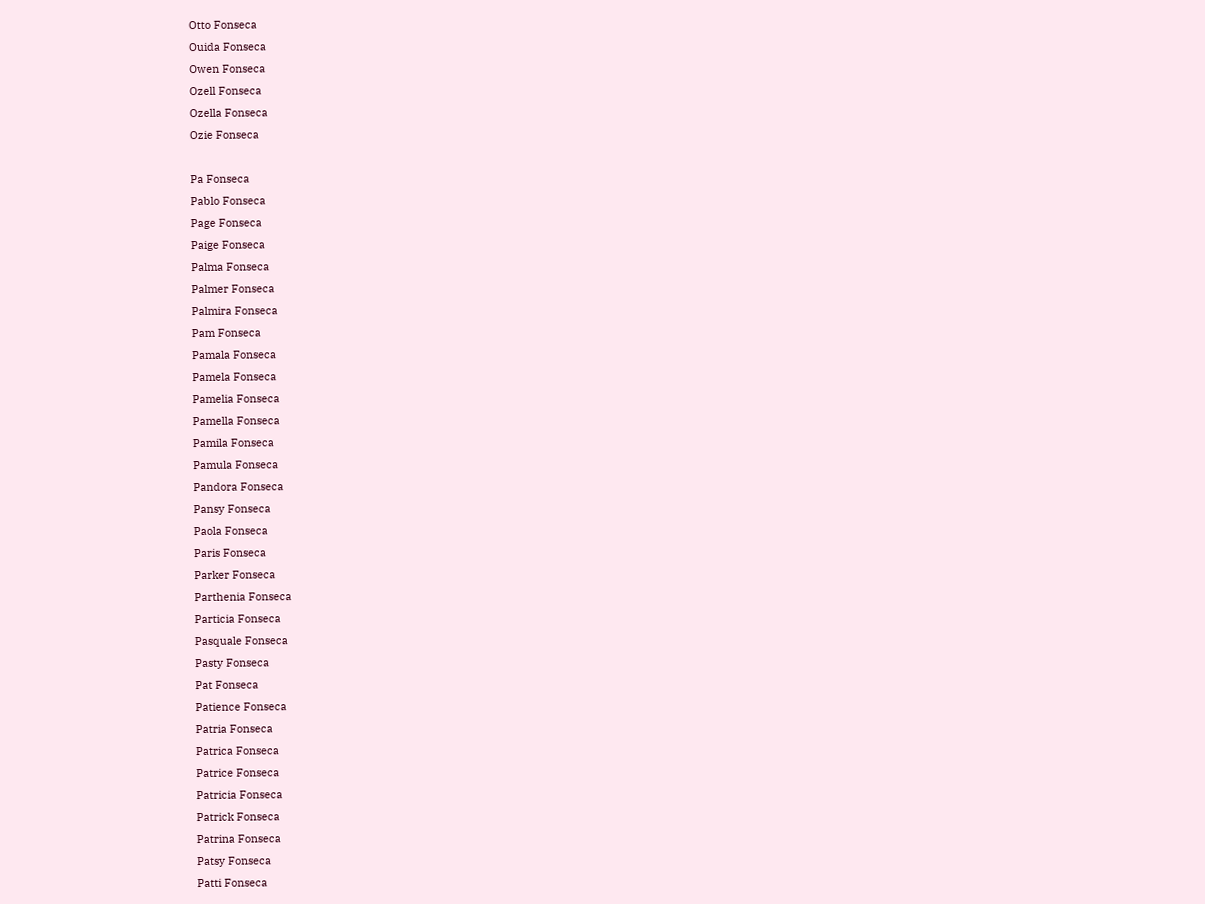Otto Fonseca
Ouida Fonseca
Owen Fonseca
Ozell Fonseca
Ozella Fonseca
Ozie Fonseca

Pa Fonseca
Pablo Fonseca
Page Fonseca
Paige Fonseca
Palma Fonseca
Palmer Fonseca
Palmira Fonseca
Pam Fonseca
Pamala Fonseca
Pamela Fonseca
Pamelia Fonseca
Pamella Fonseca
Pamila Fonseca
Pamula Fonseca
Pandora Fonseca
Pansy Fonseca
Paola Fonseca
Paris Fonseca
Parker Fonseca
Parthenia Fonseca
Particia Fonseca
Pasquale Fonseca
Pasty Fonseca
Pat Fonseca
Patience Fonseca
Patria Fonseca
Patrica Fonseca
Patrice Fonseca
Patricia Fonseca
Patrick Fonseca
Patrina Fonseca
Patsy Fonseca
Patti Fonseca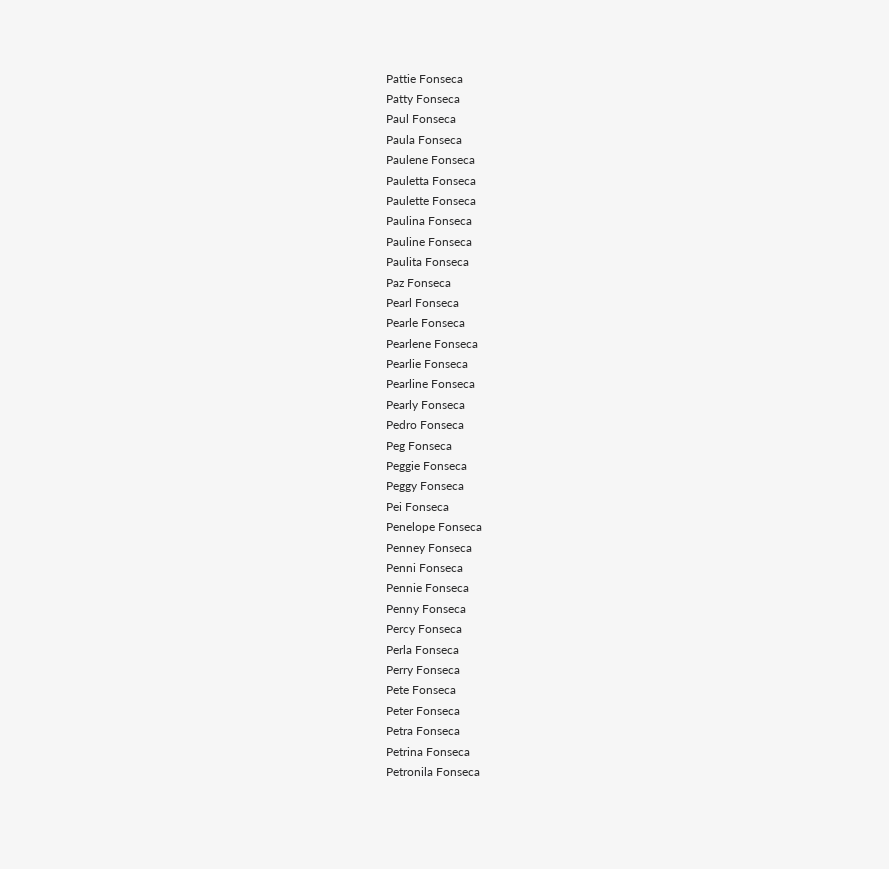Pattie Fonseca
Patty Fonseca
Paul Fonseca
Paula Fonseca
Paulene Fonseca
Pauletta Fonseca
Paulette Fonseca
Paulina Fonseca
Pauline Fonseca
Paulita Fonseca
Paz Fonseca
Pearl Fonseca
Pearle Fonseca
Pearlene Fonseca
Pearlie Fonseca
Pearline Fonseca
Pearly Fonseca
Pedro Fonseca
Peg Fonseca
Peggie Fonseca
Peggy Fonseca
Pei Fonseca
Penelope Fonseca
Penney Fonseca
Penni Fonseca
Pennie Fonseca
Penny Fonseca
Percy Fonseca
Perla Fonseca
Perry Fonseca
Pete Fonseca
Peter Fonseca
Petra Fonseca
Petrina Fonseca
Petronila Fonseca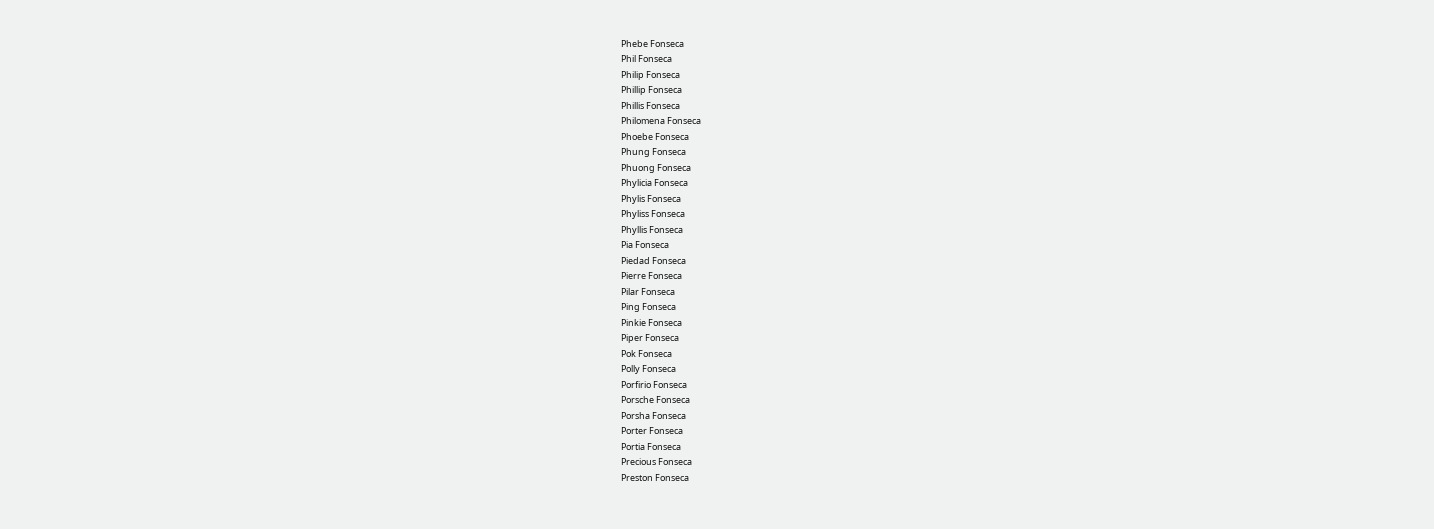Phebe Fonseca
Phil Fonseca
Philip Fonseca
Phillip Fonseca
Phillis Fonseca
Philomena Fonseca
Phoebe Fonseca
Phung Fonseca
Phuong Fonseca
Phylicia Fonseca
Phylis Fonseca
Phyliss Fonseca
Phyllis Fonseca
Pia Fonseca
Piedad Fonseca
Pierre Fonseca
Pilar Fonseca
Ping Fonseca
Pinkie Fonseca
Piper Fonseca
Pok Fonseca
Polly Fonseca
Porfirio Fonseca
Porsche Fonseca
Porsha Fonseca
Porter Fonseca
Portia Fonseca
Precious Fonseca
Preston Fonseca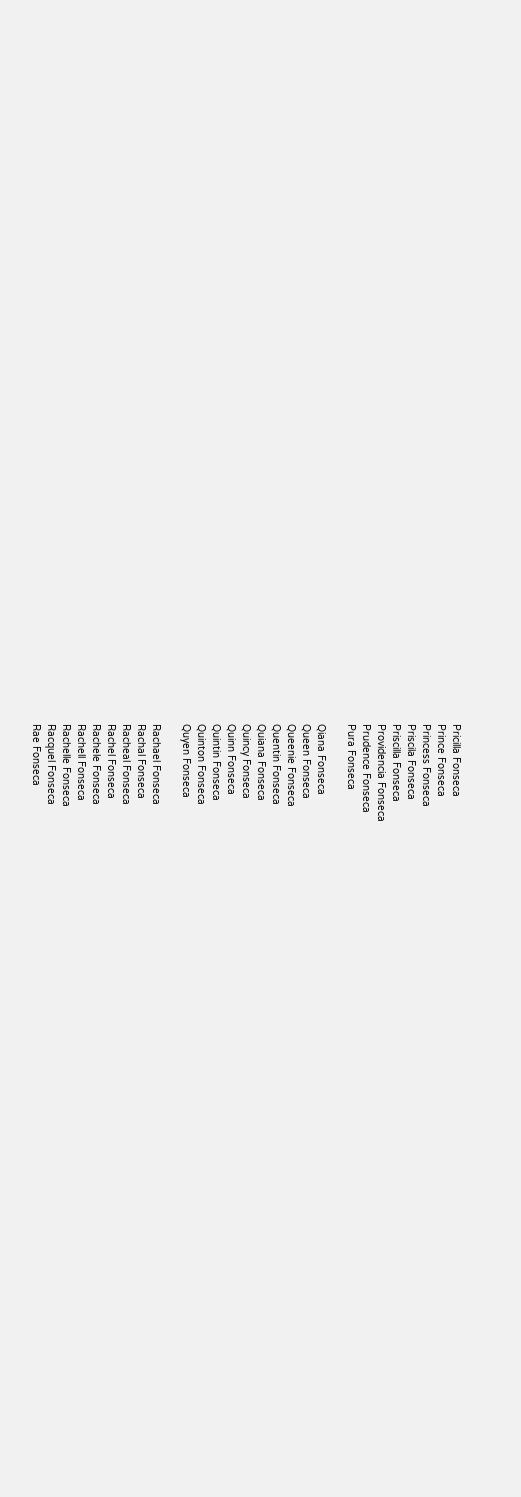Pricilla Fonseca
Prince Fonseca
Princess Fonseca
Priscila Fonseca
Priscilla Fonseca
Providencia Fonseca
Prudence Fonseca
Pura Fonseca

Qiana Fonseca
Queen Fonseca
Queenie Fonseca
Quentin Fonseca
Quiana Fonseca
Quincy Fonseca
Quinn Fonseca
Quintin Fonseca
Quinton Fonseca
Quyen Fonseca

Rachael Fonseca
Rachal Fonseca
Racheal Fonseca
Rachel Fonseca
Rachele Fonseca
Rachell Fonseca
Rachelle Fonseca
Racquel Fonseca
Rae Fonseca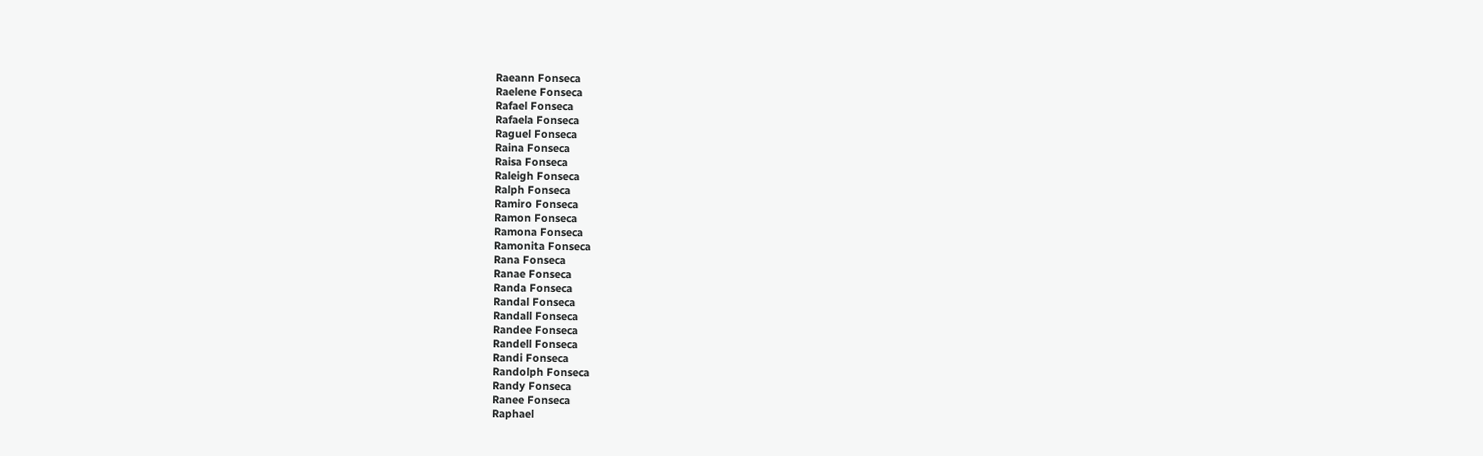Raeann Fonseca
Raelene Fonseca
Rafael Fonseca
Rafaela Fonseca
Raguel Fonseca
Raina Fonseca
Raisa Fonseca
Raleigh Fonseca
Ralph Fonseca
Ramiro Fonseca
Ramon Fonseca
Ramona Fonseca
Ramonita Fonseca
Rana Fonseca
Ranae Fonseca
Randa Fonseca
Randal Fonseca
Randall Fonseca
Randee Fonseca
Randell Fonseca
Randi Fonseca
Randolph Fonseca
Randy Fonseca
Ranee Fonseca
Raphael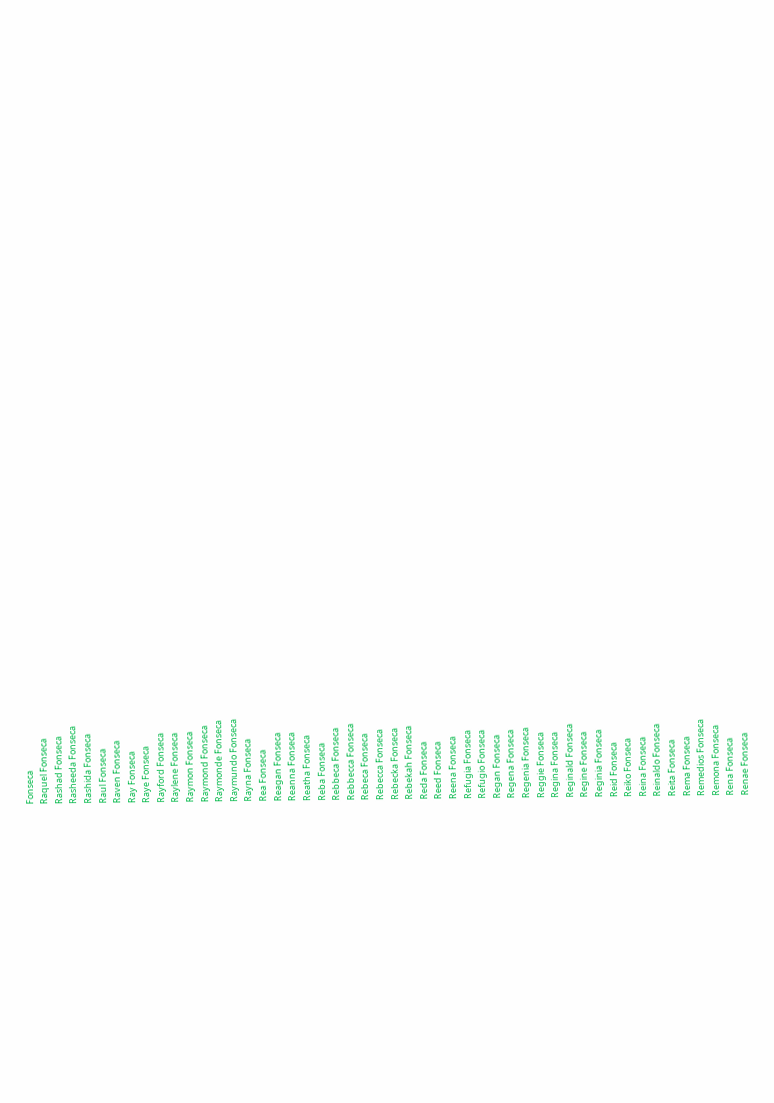Fonseca
Raquel Fonseca
Rashad Fonseca
Rasheeda Fonseca
Rashida Fonseca
Raul Fonseca
Raven Fonseca
Ray Fonseca
Raye Fonseca
Rayford Fonseca
Raylene Fonseca
Raymon Fonseca
Raymond Fonseca
Raymonde Fonseca
Raymundo Fonseca
Rayna Fonseca
Rea Fonseca
Reagan Fonseca
Reanna Fonseca
Reatha Fonseca
Reba Fonseca
Rebbeca Fonseca
Rebbecca Fonseca
Rebeca Fonseca
Rebecca Fonseca
Rebecka Fonseca
Rebekah Fonseca
Reda Fonseca
Reed Fonseca
Reena Fonseca
Refugia Fonseca
Refugio Fonseca
Regan Fonseca
Regena Fonseca
Regenia Fonseca
Reggie Fonseca
Regina Fonseca
Reginald Fonseca
Regine Fonseca
Reginia Fonseca
Reid Fonseca
Reiko Fonseca
Reina Fonseca
Reinaldo Fonseca
Reita Fonseca
Rema Fonseca
Remedios Fonseca
Remona Fonseca
Rena Fonseca
Renae Fonseca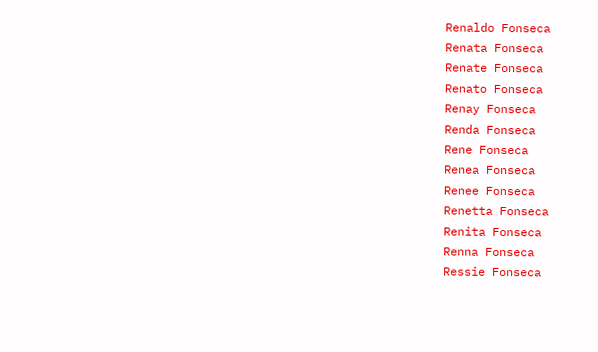Renaldo Fonseca
Renata Fonseca
Renate Fonseca
Renato Fonseca
Renay Fonseca
Renda Fonseca
Rene Fonseca
Renea Fonseca
Renee Fonseca
Renetta Fonseca
Renita Fonseca
Renna Fonseca
Ressie Fonseca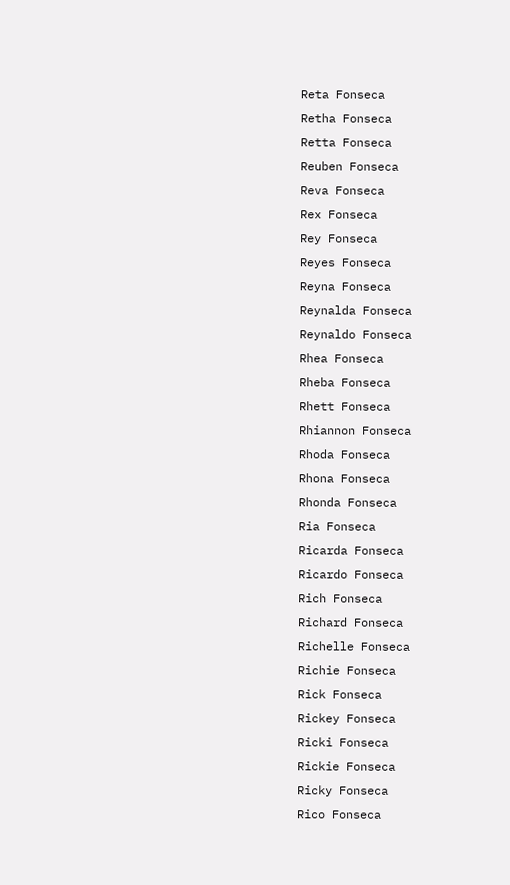Reta Fonseca
Retha Fonseca
Retta Fonseca
Reuben Fonseca
Reva Fonseca
Rex Fonseca
Rey Fonseca
Reyes Fonseca
Reyna Fonseca
Reynalda Fonseca
Reynaldo Fonseca
Rhea Fonseca
Rheba Fonseca
Rhett Fonseca
Rhiannon Fonseca
Rhoda Fonseca
Rhona Fonseca
Rhonda Fonseca
Ria Fonseca
Ricarda Fonseca
Ricardo Fonseca
Rich Fonseca
Richard Fonseca
Richelle Fonseca
Richie Fonseca
Rick Fonseca
Rickey Fonseca
Ricki Fonseca
Rickie Fonseca
Ricky Fonseca
Rico Fonseca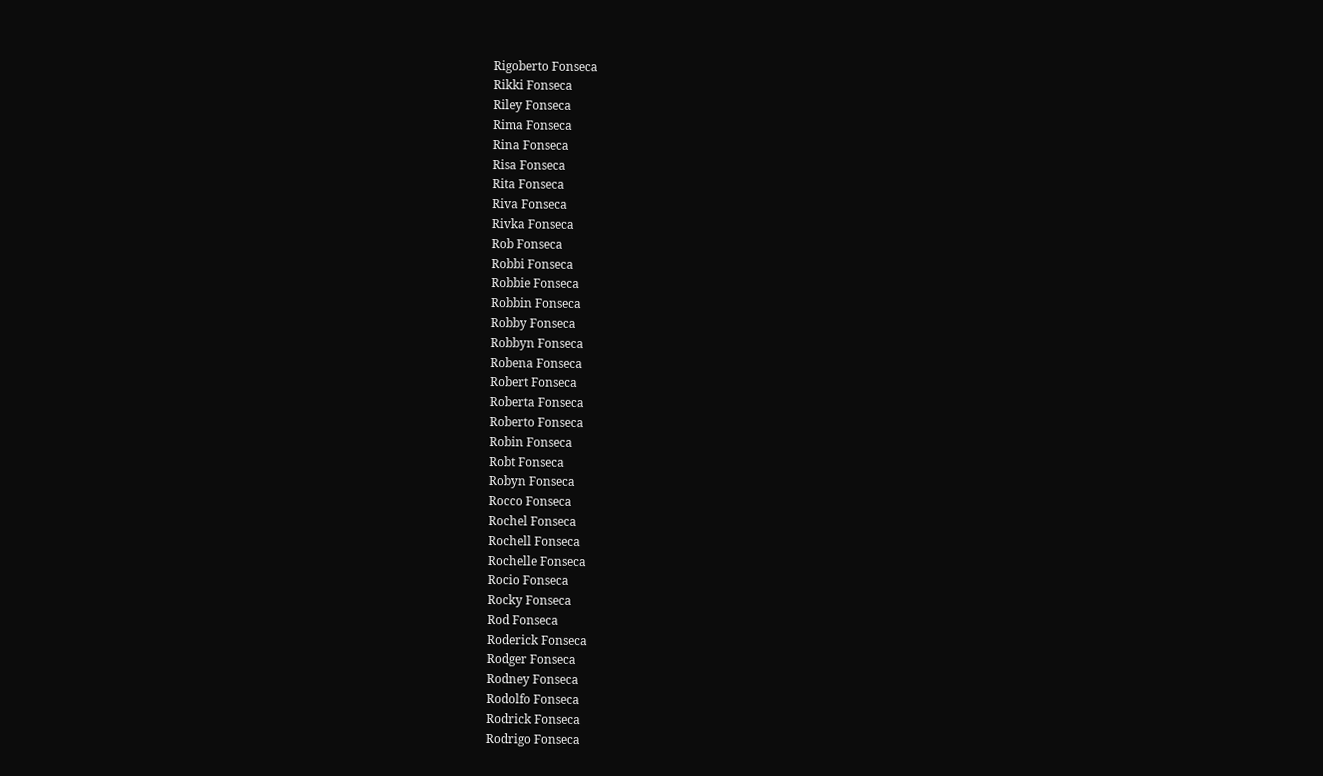Rigoberto Fonseca
Rikki Fonseca
Riley Fonseca
Rima Fonseca
Rina Fonseca
Risa Fonseca
Rita Fonseca
Riva Fonseca
Rivka Fonseca
Rob Fonseca
Robbi Fonseca
Robbie Fonseca
Robbin Fonseca
Robby Fonseca
Robbyn Fonseca
Robena Fonseca
Robert Fonseca
Roberta Fonseca
Roberto Fonseca
Robin Fonseca
Robt Fonseca
Robyn Fonseca
Rocco Fonseca
Rochel Fonseca
Rochell Fonseca
Rochelle Fonseca
Rocio Fonseca
Rocky Fonseca
Rod Fonseca
Roderick Fonseca
Rodger Fonseca
Rodney Fonseca
Rodolfo Fonseca
Rodrick Fonseca
Rodrigo Fonseca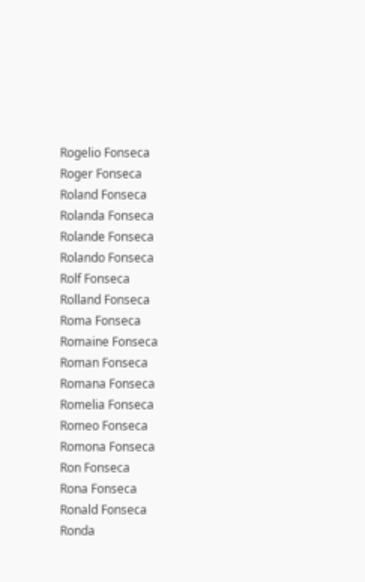Rogelio Fonseca
Roger Fonseca
Roland Fonseca
Rolanda Fonseca
Rolande Fonseca
Rolando Fonseca
Rolf Fonseca
Rolland Fonseca
Roma Fonseca
Romaine Fonseca
Roman Fonseca
Romana Fonseca
Romelia Fonseca
Romeo Fonseca
Romona Fonseca
Ron Fonseca
Rona Fonseca
Ronald Fonseca
Ronda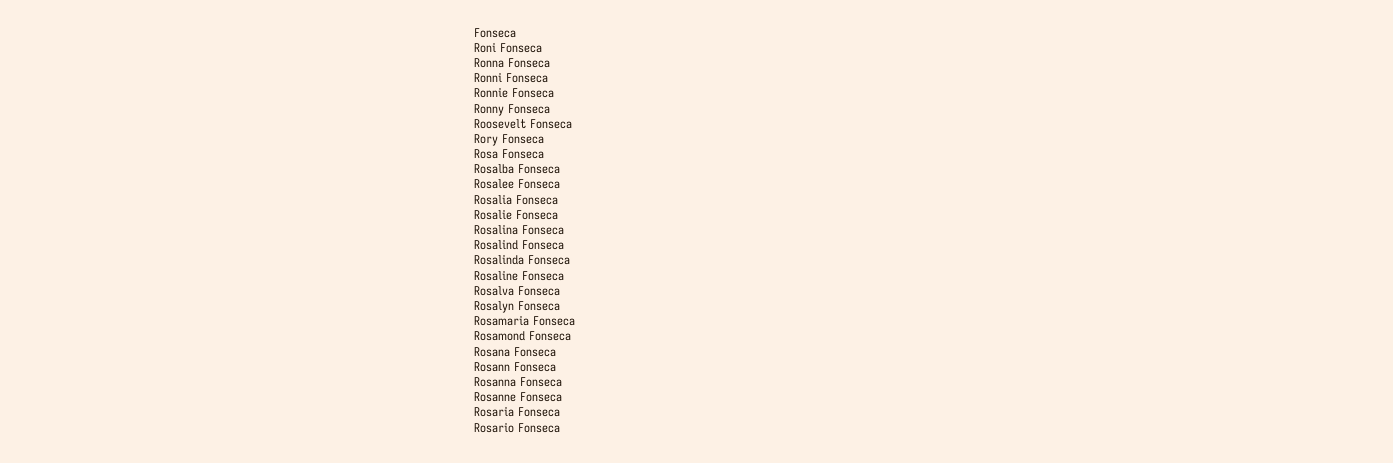Fonseca
Roni Fonseca
Ronna Fonseca
Ronni Fonseca
Ronnie Fonseca
Ronny Fonseca
Roosevelt Fonseca
Rory Fonseca
Rosa Fonseca
Rosalba Fonseca
Rosalee Fonseca
Rosalia Fonseca
Rosalie Fonseca
Rosalina Fonseca
Rosalind Fonseca
Rosalinda Fonseca
Rosaline Fonseca
Rosalva Fonseca
Rosalyn Fonseca
Rosamaria Fonseca
Rosamond Fonseca
Rosana Fonseca
Rosann Fonseca
Rosanna Fonseca
Rosanne Fonseca
Rosaria Fonseca
Rosario Fonseca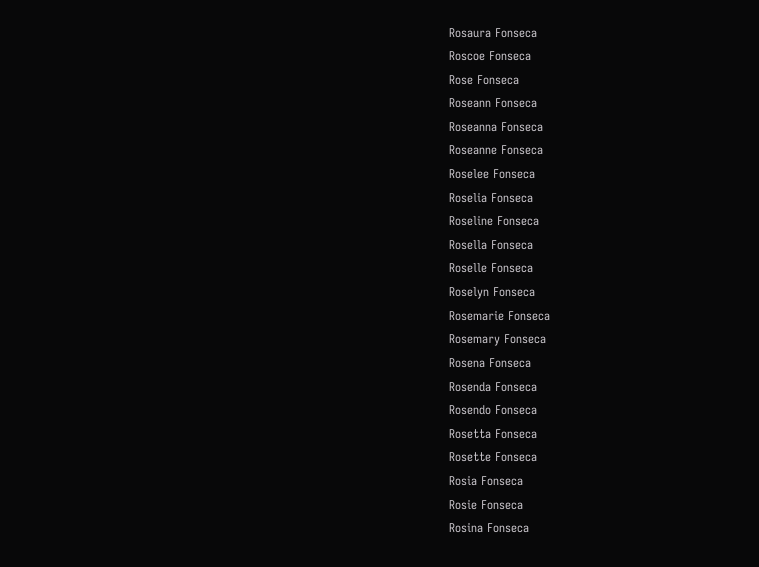Rosaura Fonseca
Roscoe Fonseca
Rose Fonseca
Roseann Fonseca
Roseanna Fonseca
Roseanne Fonseca
Roselee Fonseca
Roselia Fonseca
Roseline Fonseca
Rosella Fonseca
Roselle Fonseca
Roselyn Fonseca
Rosemarie Fonseca
Rosemary Fonseca
Rosena Fonseca
Rosenda Fonseca
Rosendo Fonseca
Rosetta Fonseca
Rosette Fonseca
Rosia Fonseca
Rosie Fonseca
Rosina Fonseca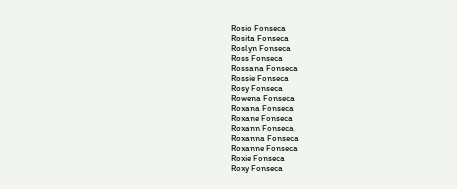Rosio Fonseca
Rosita Fonseca
Roslyn Fonseca
Ross Fonseca
Rossana Fonseca
Rossie Fonseca
Rosy Fonseca
Rowena Fonseca
Roxana Fonseca
Roxane Fonseca
Roxann Fonseca
Roxanna Fonseca
Roxanne Fonseca
Roxie Fonseca
Roxy Fonseca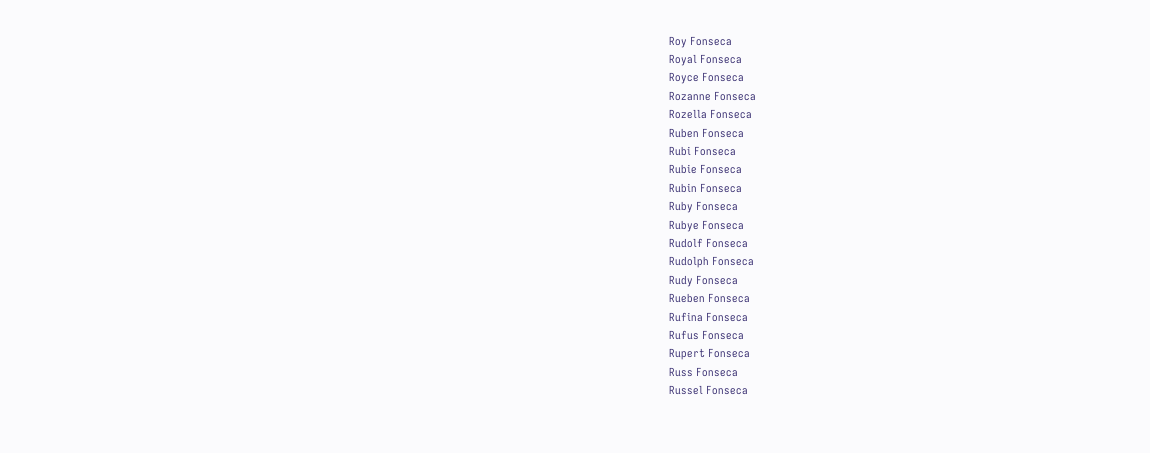Roy Fonseca
Royal Fonseca
Royce Fonseca
Rozanne Fonseca
Rozella Fonseca
Ruben Fonseca
Rubi Fonseca
Rubie Fonseca
Rubin Fonseca
Ruby Fonseca
Rubye Fonseca
Rudolf Fonseca
Rudolph Fonseca
Rudy Fonseca
Rueben Fonseca
Rufina Fonseca
Rufus Fonseca
Rupert Fonseca
Russ Fonseca
Russel Fonseca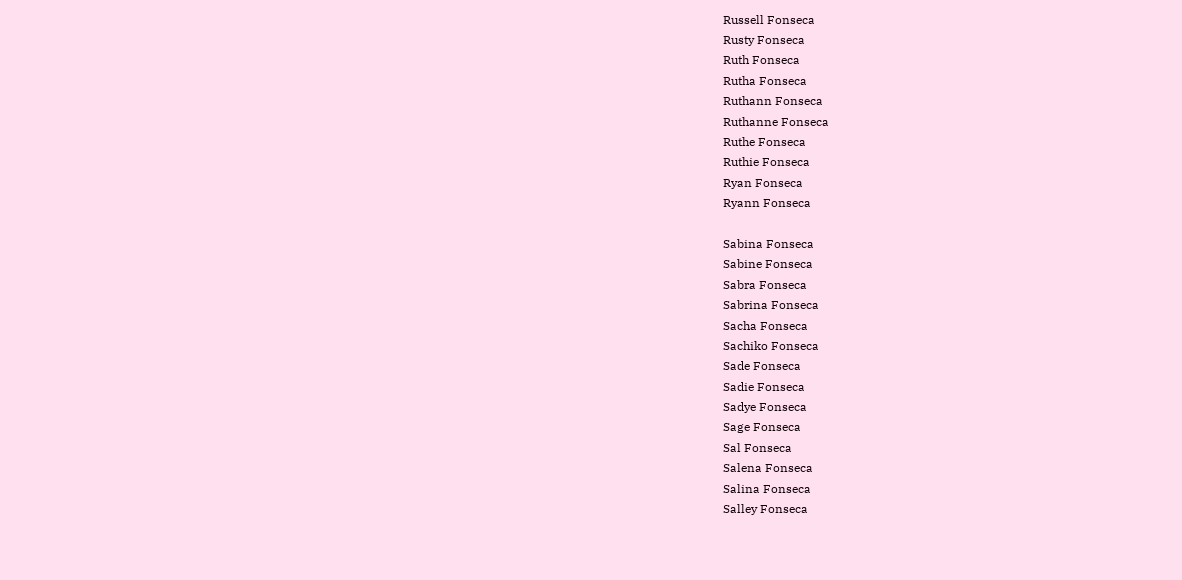Russell Fonseca
Rusty Fonseca
Ruth Fonseca
Rutha Fonseca
Ruthann Fonseca
Ruthanne Fonseca
Ruthe Fonseca
Ruthie Fonseca
Ryan Fonseca
Ryann Fonseca

Sabina Fonseca
Sabine Fonseca
Sabra Fonseca
Sabrina Fonseca
Sacha Fonseca
Sachiko Fonseca
Sade Fonseca
Sadie Fonseca
Sadye Fonseca
Sage Fonseca
Sal Fonseca
Salena Fonseca
Salina Fonseca
Salley Fonseca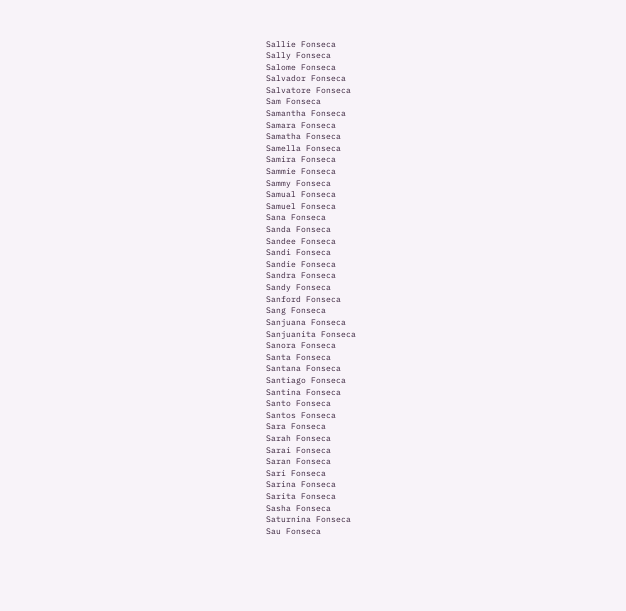Sallie Fonseca
Sally Fonseca
Salome Fonseca
Salvador Fonseca
Salvatore Fonseca
Sam Fonseca
Samantha Fonseca
Samara Fonseca
Samatha Fonseca
Samella Fonseca
Samira Fonseca
Sammie Fonseca
Sammy Fonseca
Samual Fonseca
Samuel Fonseca
Sana Fonseca
Sanda Fonseca
Sandee Fonseca
Sandi Fonseca
Sandie Fonseca
Sandra Fonseca
Sandy Fonseca
Sanford Fonseca
Sang Fonseca
Sanjuana Fonseca
Sanjuanita Fonseca
Sanora Fonseca
Santa Fonseca
Santana Fonseca
Santiago Fonseca
Santina Fonseca
Santo Fonseca
Santos Fonseca
Sara Fonseca
Sarah Fonseca
Sarai Fonseca
Saran Fonseca
Sari Fonseca
Sarina Fonseca
Sarita Fonseca
Sasha Fonseca
Saturnina Fonseca
Sau Fonseca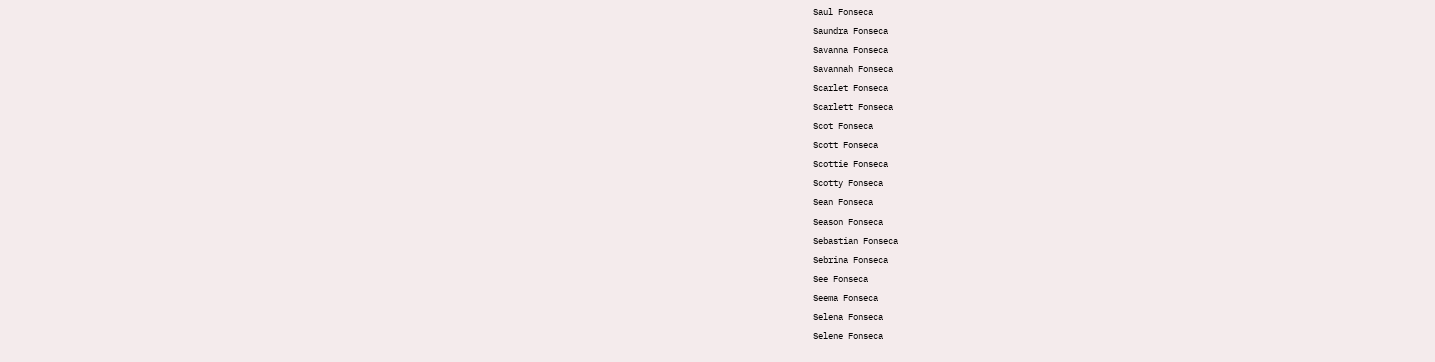Saul Fonseca
Saundra Fonseca
Savanna Fonseca
Savannah Fonseca
Scarlet Fonseca
Scarlett Fonseca
Scot Fonseca
Scott Fonseca
Scottie Fonseca
Scotty Fonseca
Sean Fonseca
Season Fonseca
Sebastian Fonseca
Sebrina Fonseca
See Fonseca
Seema Fonseca
Selena Fonseca
Selene Fonseca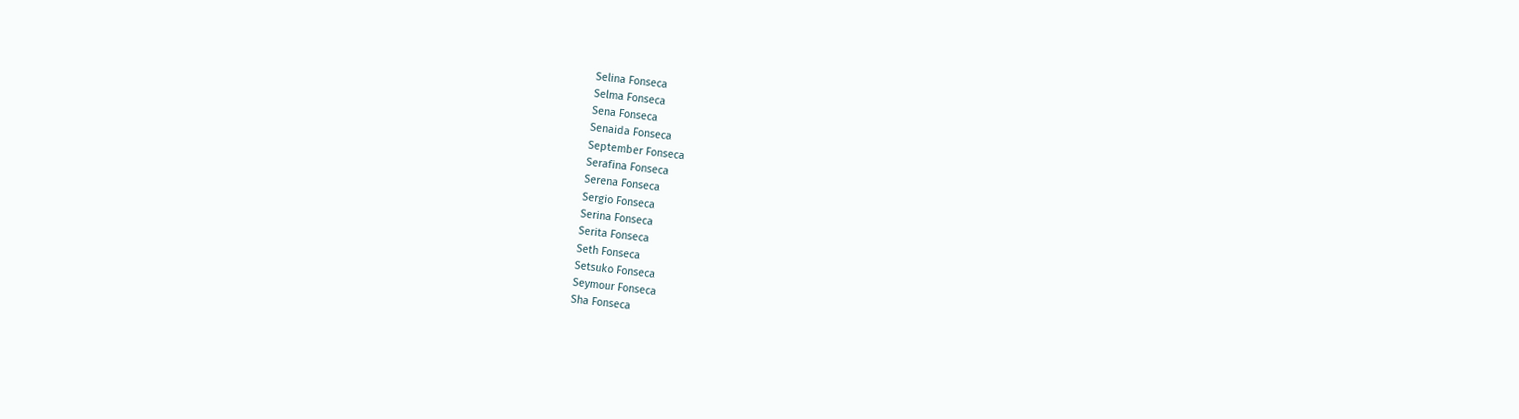Selina Fonseca
Selma Fonseca
Sena Fonseca
Senaida Fonseca
September Fonseca
Serafina Fonseca
Serena Fonseca
Sergio Fonseca
Serina Fonseca
Serita Fonseca
Seth Fonseca
Setsuko Fonseca
Seymour Fonseca
Sha Fonseca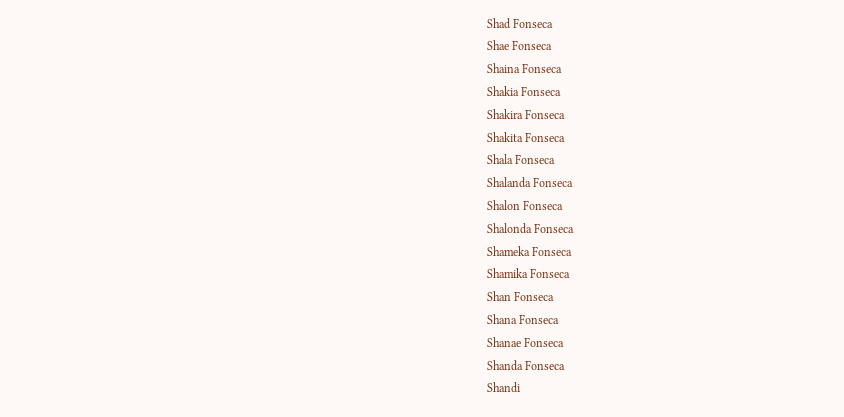Shad Fonseca
Shae Fonseca
Shaina Fonseca
Shakia Fonseca
Shakira Fonseca
Shakita Fonseca
Shala Fonseca
Shalanda Fonseca
Shalon Fonseca
Shalonda Fonseca
Shameka Fonseca
Shamika Fonseca
Shan Fonseca
Shana Fonseca
Shanae Fonseca
Shanda Fonseca
Shandi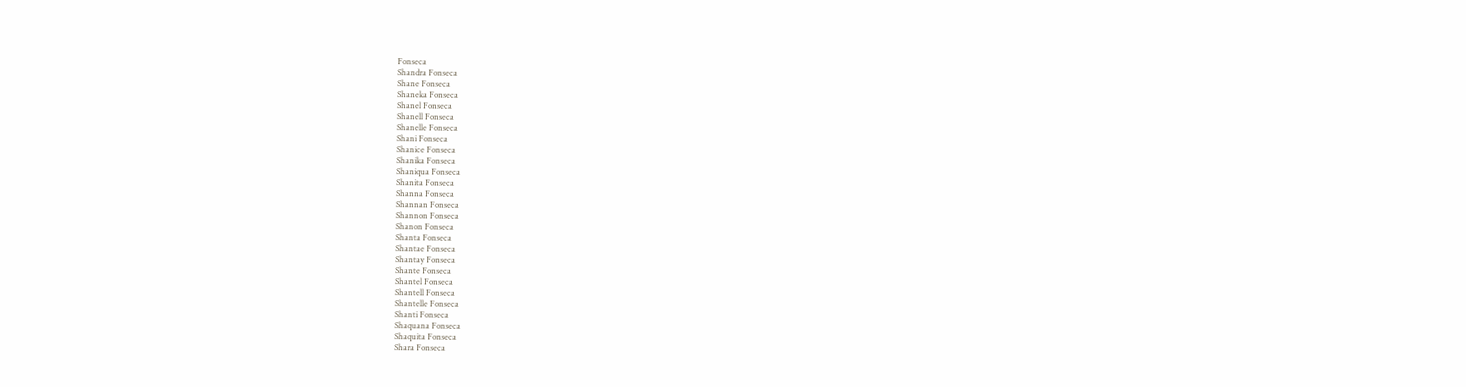Fonseca
Shandra Fonseca
Shane Fonseca
Shaneka Fonseca
Shanel Fonseca
Shanell Fonseca
Shanelle Fonseca
Shani Fonseca
Shanice Fonseca
Shanika Fonseca
Shaniqua Fonseca
Shanita Fonseca
Shanna Fonseca
Shannan Fonseca
Shannon Fonseca
Shanon Fonseca
Shanta Fonseca
Shantae Fonseca
Shantay Fonseca
Shante Fonseca
Shantel Fonseca
Shantell Fonseca
Shantelle Fonseca
Shanti Fonseca
Shaquana Fonseca
Shaquita Fonseca
Shara Fonseca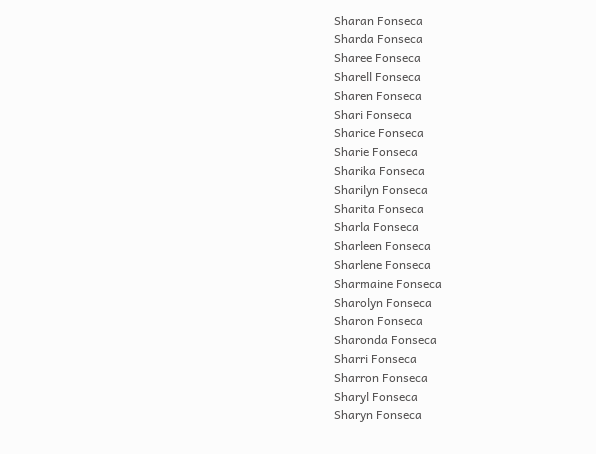Sharan Fonseca
Sharda Fonseca
Sharee Fonseca
Sharell Fonseca
Sharen Fonseca
Shari Fonseca
Sharice Fonseca
Sharie Fonseca
Sharika Fonseca
Sharilyn Fonseca
Sharita Fonseca
Sharla Fonseca
Sharleen Fonseca
Sharlene Fonseca
Sharmaine Fonseca
Sharolyn Fonseca
Sharon Fonseca
Sharonda Fonseca
Sharri Fonseca
Sharron Fonseca
Sharyl Fonseca
Sharyn Fonseca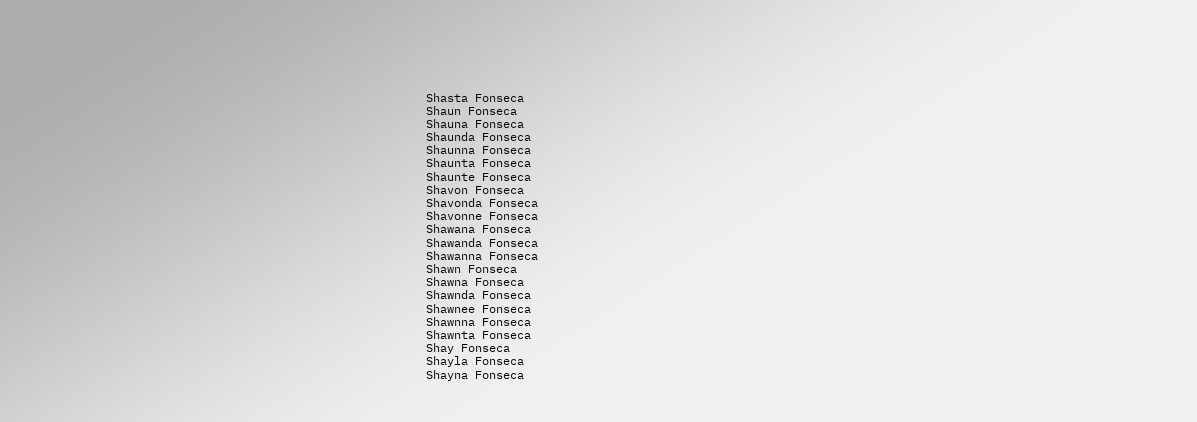Shasta Fonseca
Shaun Fonseca
Shauna Fonseca
Shaunda Fonseca
Shaunna Fonseca
Shaunta Fonseca
Shaunte Fonseca
Shavon Fonseca
Shavonda Fonseca
Shavonne Fonseca
Shawana Fonseca
Shawanda Fonseca
Shawanna Fonseca
Shawn Fonseca
Shawna Fonseca
Shawnda Fonseca
Shawnee Fonseca
Shawnna Fonseca
Shawnta Fonseca
Shay Fonseca
Shayla Fonseca
Shayna Fonseca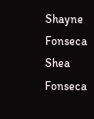Shayne Fonseca
Shea Fonseca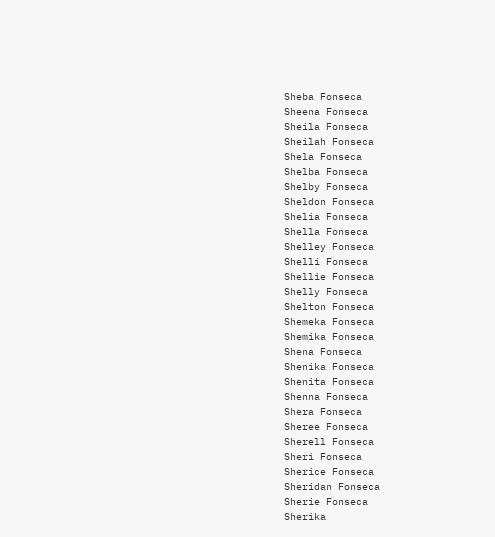Sheba Fonseca
Sheena Fonseca
Sheila Fonseca
Sheilah Fonseca
Shela Fonseca
Shelba Fonseca
Shelby Fonseca
Sheldon Fonseca
Shelia Fonseca
Shella Fonseca
Shelley Fonseca
Shelli Fonseca
Shellie Fonseca
Shelly Fonseca
Shelton Fonseca
Shemeka Fonseca
Shemika Fonseca
Shena Fonseca
Shenika Fonseca
Shenita Fonseca
Shenna Fonseca
Shera Fonseca
Sheree Fonseca
Sherell Fonseca
Sheri Fonseca
Sherice Fonseca
Sheridan Fonseca
Sherie Fonseca
Sherika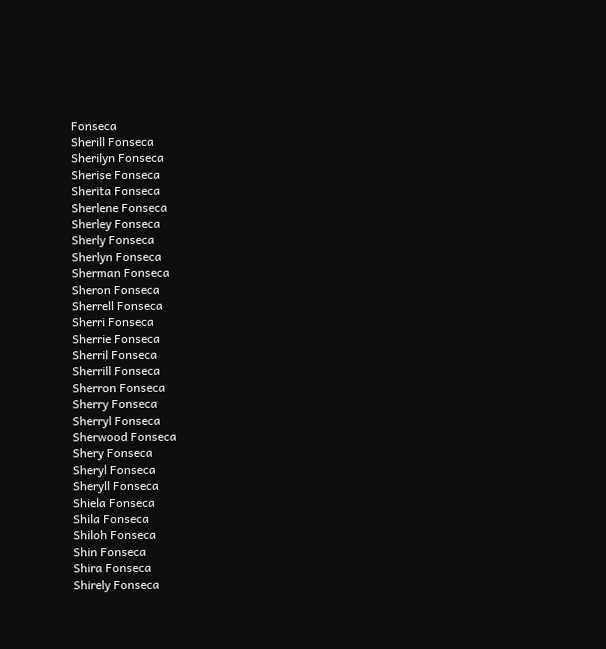Fonseca
Sherill Fonseca
Sherilyn Fonseca
Sherise Fonseca
Sherita Fonseca
Sherlene Fonseca
Sherley Fonseca
Sherly Fonseca
Sherlyn Fonseca
Sherman Fonseca
Sheron Fonseca
Sherrell Fonseca
Sherri Fonseca
Sherrie Fonseca
Sherril Fonseca
Sherrill Fonseca
Sherron Fonseca
Sherry Fonseca
Sherryl Fonseca
Sherwood Fonseca
Shery Fonseca
Sheryl Fonseca
Sheryll Fonseca
Shiela Fonseca
Shila Fonseca
Shiloh Fonseca
Shin Fonseca
Shira Fonseca
Shirely Fonseca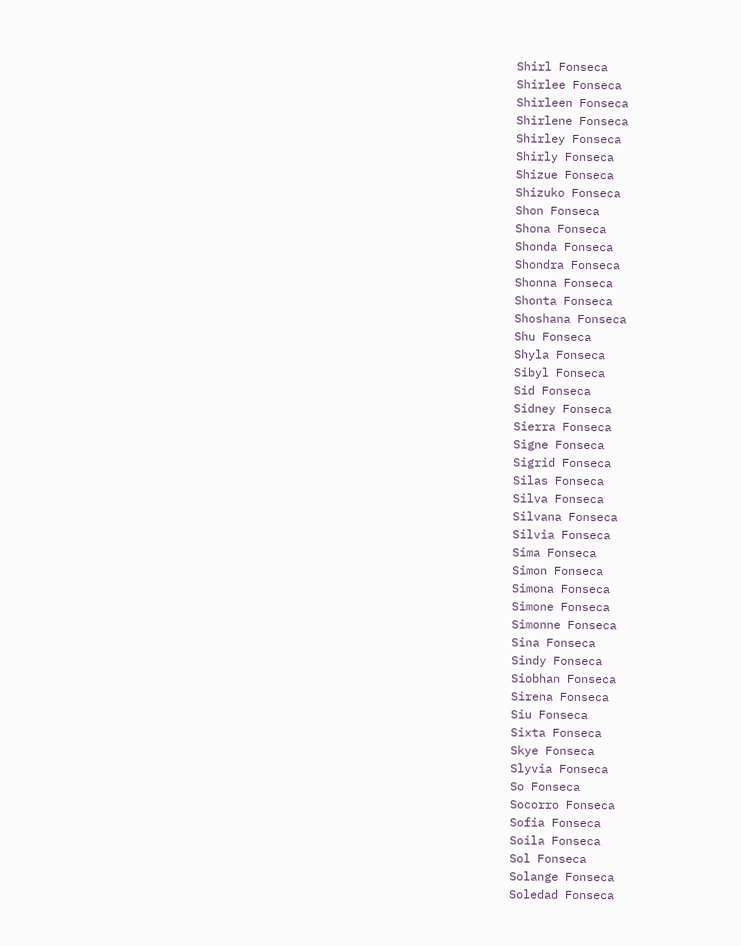Shirl Fonseca
Shirlee Fonseca
Shirleen Fonseca
Shirlene Fonseca
Shirley Fonseca
Shirly Fonseca
Shizue Fonseca
Shizuko Fonseca
Shon Fonseca
Shona Fonseca
Shonda Fonseca
Shondra Fonseca
Shonna Fonseca
Shonta Fonseca
Shoshana Fonseca
Shu Fonseca
Shyla Fonseca
Sibyl Fonseca
Sid Fonseca
Sidney Fonseca
Sierra Fonseca
Signe Fonseca
Sigrid Fonseca
Silas Fonseca
Silva Fonseca
Silvana Fonseca
Silvia Fonseca
Sima Fonseca
Simon Fonseca
Simona Fonseca
Simone Fonseca
Simonne Fonseca
Sina Fonseca
Sindy Fonseca
Siobhan Fonseca
Sirena Fonseca
Siu Fonseca
Sixta Fonseca
Skye Fonseca
Slyvia Fonseca
So Fonseca
Socorro Fonseca
Sofia Fonseca
Soila Fonseca
Sol Fonseca
Solange Fonseca
Soledad Fonseca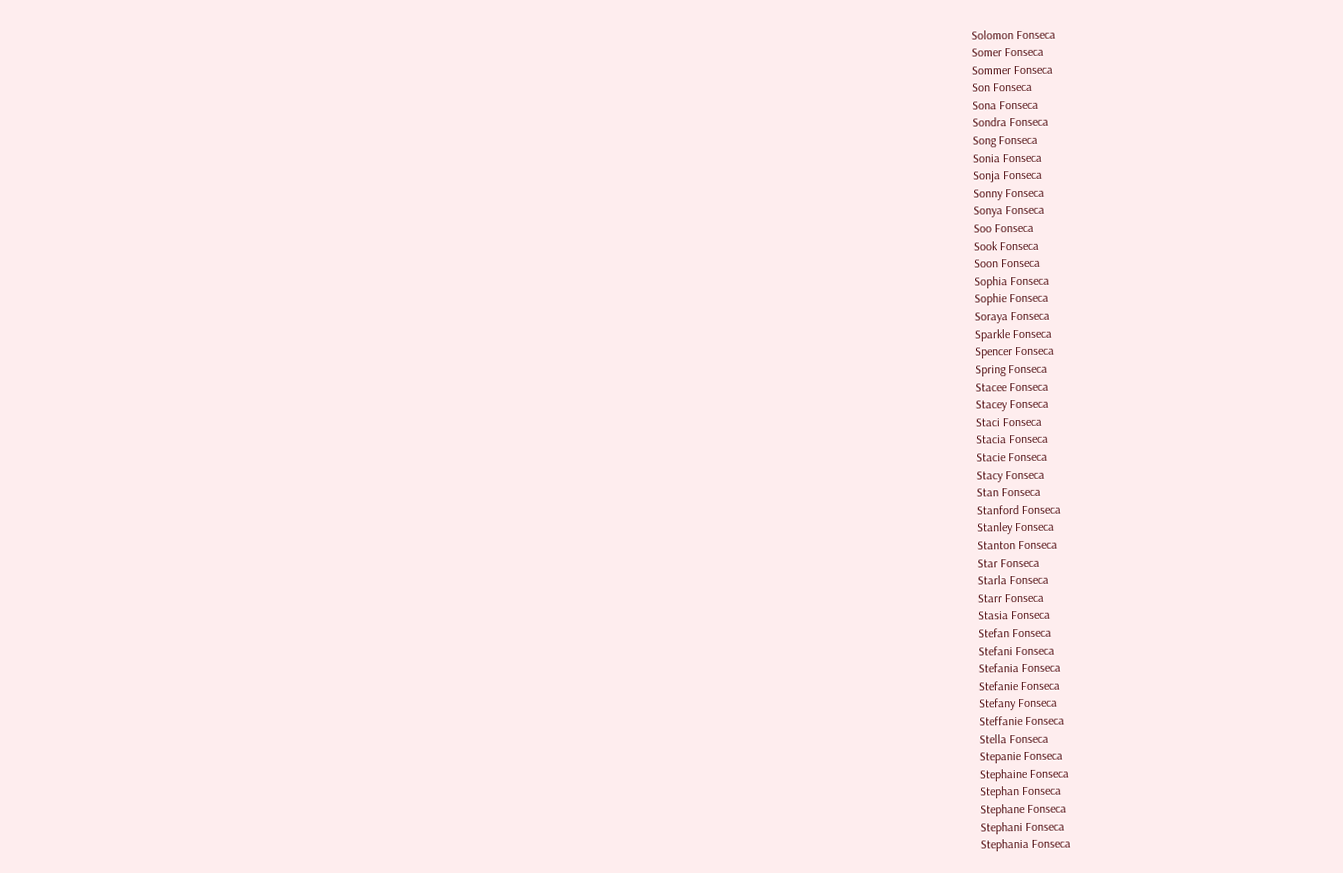Solomon Fonseca
Somer Fonseca
Sommer Fonseca
Son Fonseca
Sona Fonseca
Sondra Fonseca
Song Fonseca
Sonia Fonseca
Sonja Fonseca
Sonny Fonseca
Sonya Fonseca
Soo Fonseca
Sook Fonseca
Soon Fonseca
Sophia Fonseca
Sophie Fonseca
Soraya Fonseca
Sparkle Fonseca
Spencer Fonseca
Spring Fonseca
Stacee Fonseca
Stacey Fonseca
Staci Fonseca
Stacia Fonseca
Stacie Fonseca
Stacy Fonseca
Stan Fonseca
Stanford Fonseca
Stanley Fonseca
Stanton Fonseca
Star Fonseca
Starla Fonseca
Starr Fonseca
Stasia Fonseca
Stefan Fonseca
Stefani Fonseca
Stefania Fonseca
Stefanie Fonseca
Stefany Fonseca
Steffanie Fonseca
Stella Fonseca
Stepanie Fonseca
Stephaine Fonseca
Stephan Fonseca
Stephane Fonseca
Stephani Fonseca
Stephania Fonseca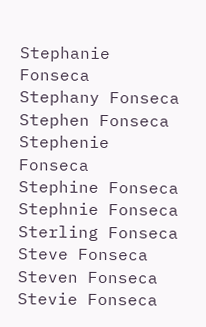Stephanie Fonseca
Stephany Fonseca
Stephen Fonseca
Stephenie Fonseca
Stephine Fonseca
Stephnie Fonseca
Sterling Fonseca
Steve Fonseca
Steven Fonseca
Stevie Fonseca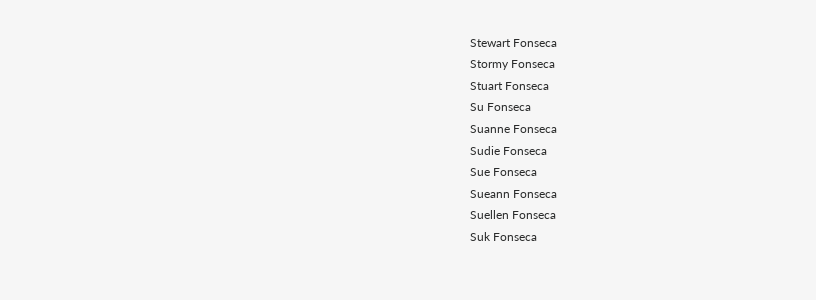Stewart Fonseca
Stormy Fonseca
Stuart Fonseca
Su Fonseca
Suanne Fonseca
Sudie Fonseca
Sue Fonseca
Sueann Fonseca
Suellen Fonseca
Suk Fonseca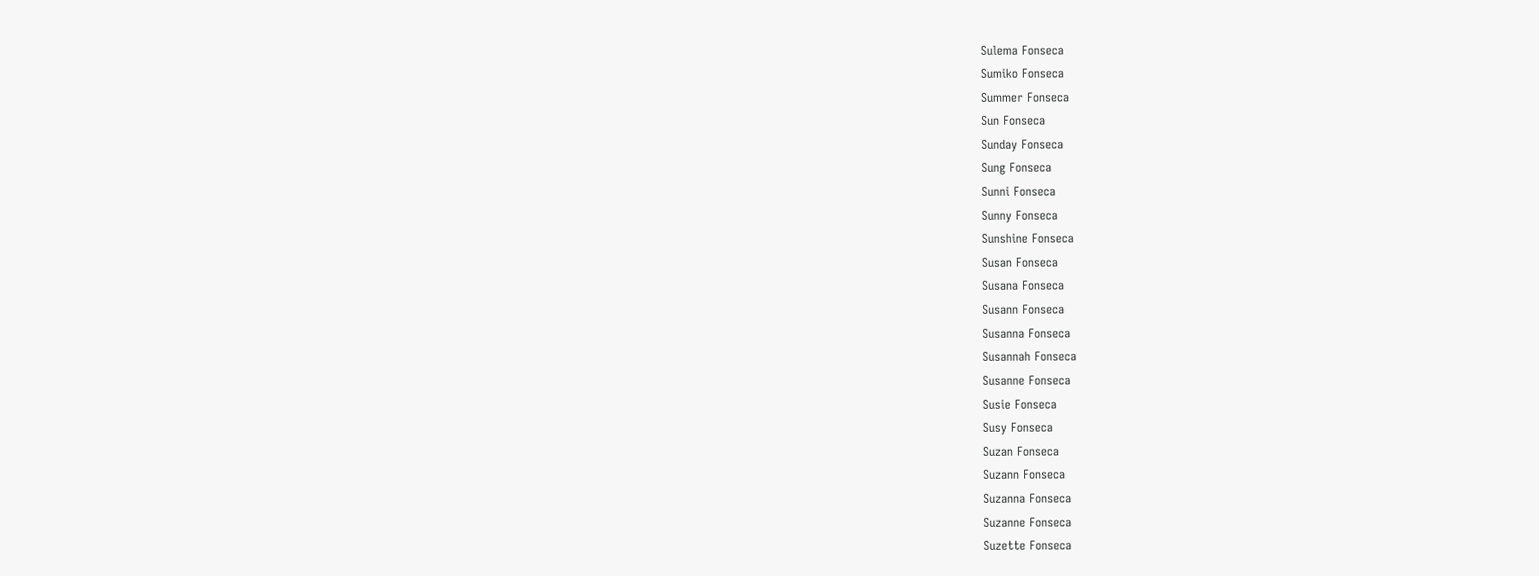Sulema Fonseca
Sumiko Fonseca
Summer Fonseca
Sun Fonseca
Sunday Fonseca
Sung Fonseca
Sunni Fonseca
Sunny Fonseca
Sunshine Fonseca
Susan Fonseca
Susana Fonseca
Susann Fonseca
Susanna Fonseca
Susannah Fonseca
Susanne Fonseca
Susie Fonseca
Susy Fonseca
Suzan Fonseca
Suzann Fonseca
Suzanna Fonseca
Suzanne Fonseca
Suzette Fonseca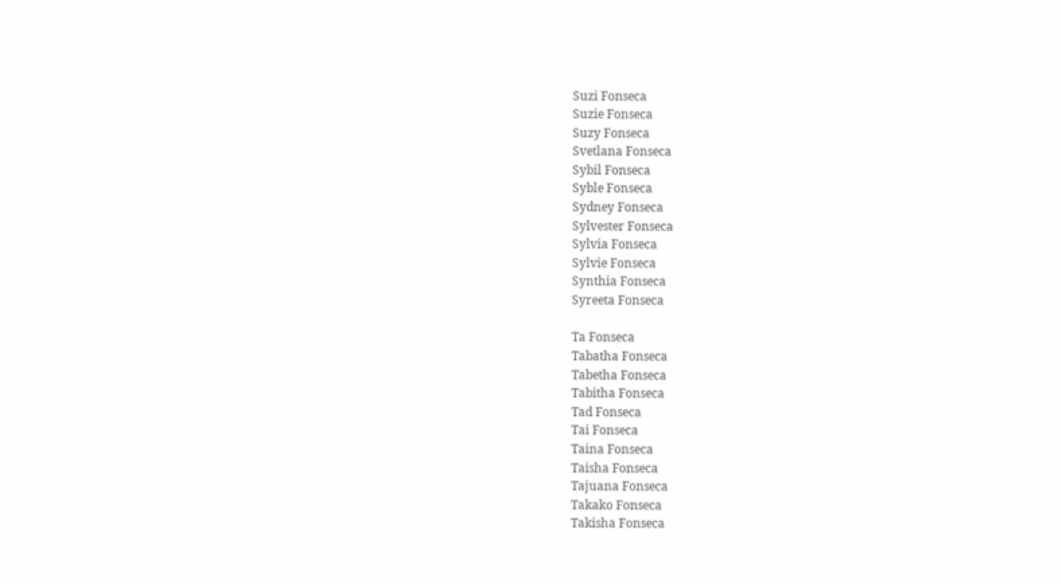Suzi Fonseca
Suzie Fonseca
Suzy Fonseca
Svetlana Fonseca
Sybil Fonseca
Syble Fonseca
Sydney Fonseca
Sylvester Fonseca
Sylvia Fonseca
Sylvie Fonseca
Synthia Fonseca
Syreeta Fonseca

Ta Fonseca
Tabatha Fonseca
Tabetha Fonseca
Tabitha Fonseca
Tad Fonseca
Tai Fonseca
Taina Fonseca
Taisha Fonseca
Tajuana Fonseca
Takako Fonseca
Takisha Fonseca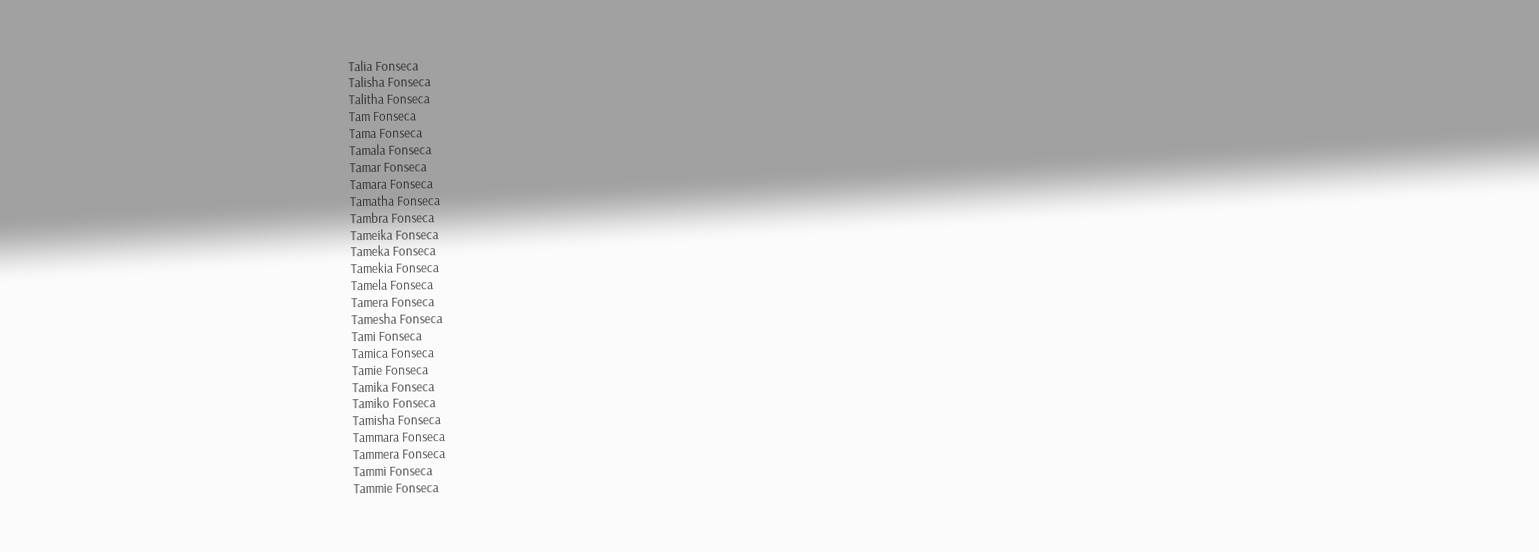Talia Fonseca
Talisha Fonseca
Talitha Fonseca
Tam Fonseca
Tama Fonseca
Tamala Fonseca
Tamar Fonseca
Tamara Fonseca
Tamatha Fonseca
Tambra Fonseca
Tameika Fonseca
Tameka Fonseca
Tamekia Fonseca
Tamela Fonseca
Tamera Fonseca
Tamesha Fonseca
Tami Fonseca
Tamica Fonseca
Tamie Fonseca
Tamika Fonseca
Tamiko Fonseca
Tamisha Fonseca
Tammara Fonseca
Tammera Fonseca
Tammi Fonseca
Tammie Fonseca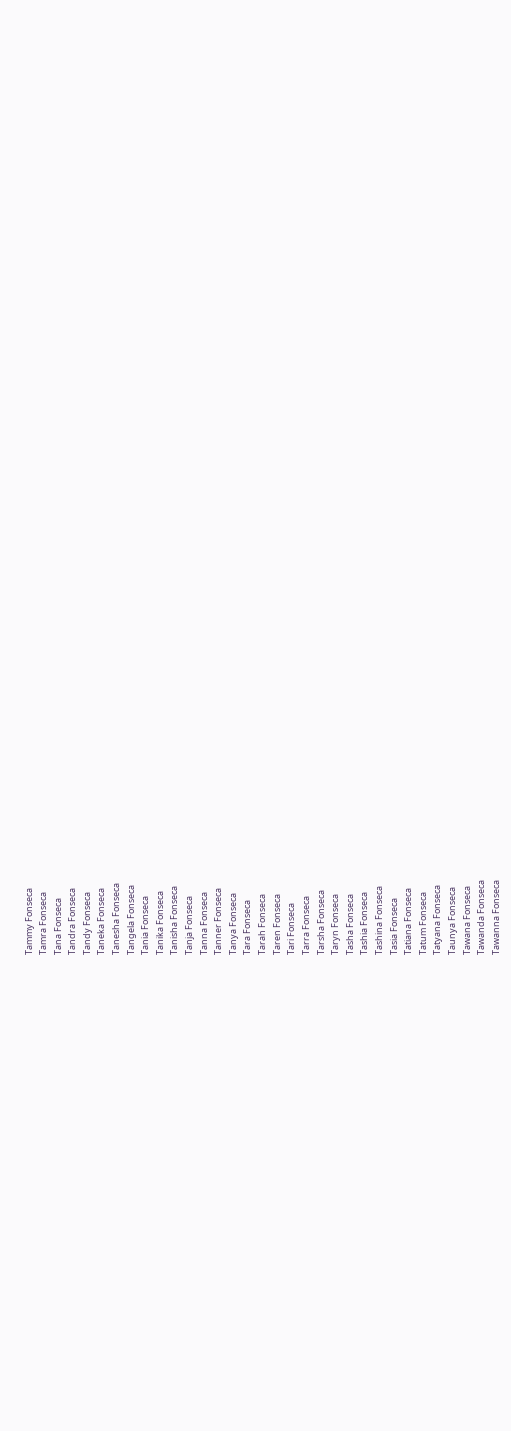Tammy Fonseca
Tamra Fonseca
Tana Fonseca
Tandra Fonseca
Tandy Fonseca
Taneka Fonseca
Tanesha Fonseca
Tangela Fonseca
Tania Fonseca
Tanika Fonseca
Tanisha Fonseca
Tanja Fonseca
Tanna Fonseca
Tanner Fonseca
Tanya Fonseca
Tara Fonseca
Tarah Fonseca
Taren Fonseca
Tari Fonseca
Tarra Fonseca
Tarsha Fonseca
Taryn Fonseca
Tasha Fonseca
Tashia Fonseca
Tashina Fonseca
Tasia Fonseca
Tatiana Fonseca
Tatum Fonseca
Tatyana Fonseca
Taunya Fonseca
Tawana Fonseca
Tawanda Fonseca
Tawanna Fonseca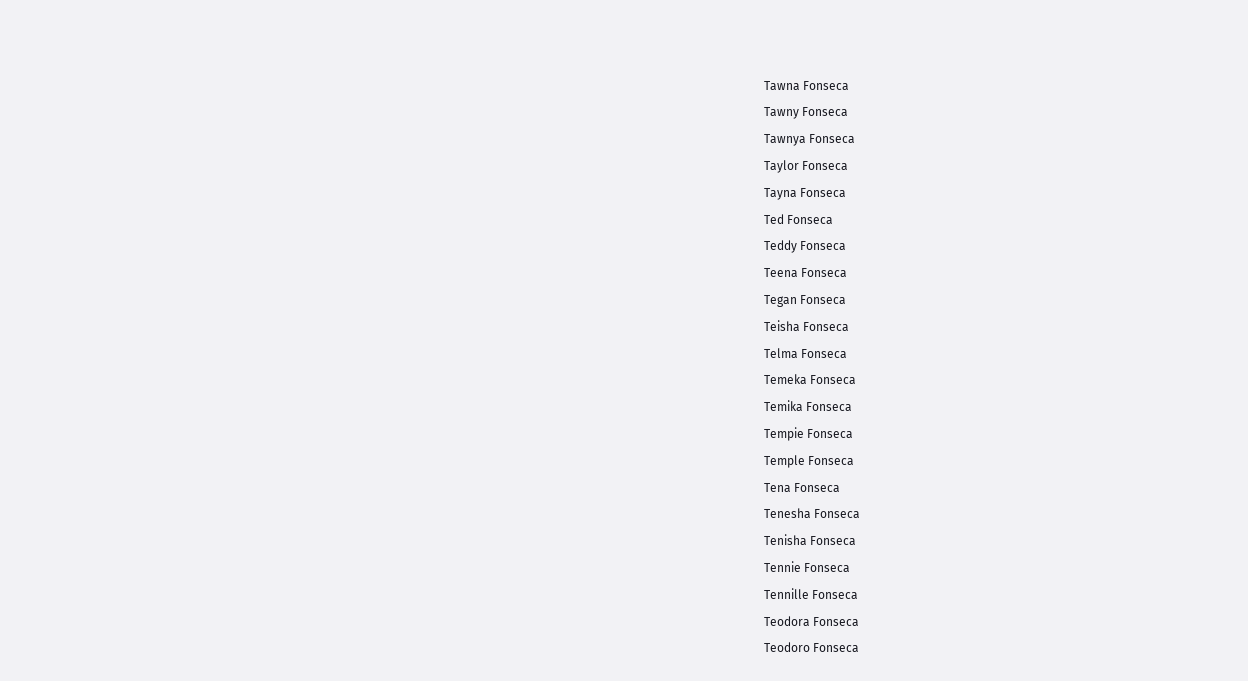Tawna Fonseca
Tawny Fonseca
Tawnya Fonseca
Taylor Fonseca
Tayna Fonseca
Ted Fonseca
Teddy Fonseca
Teena Fonseca
Tegan Fonseca
Teisha Fonseca
Telma Fonseca
Temeka Fonseca
Temika Fonseca
Tempie Fonseca
Temple Fonseca
Tena Fonseca
Tenesha Fonseca
Tenisha Fonseca
Tennie Fonseca
Tennille Fonseca
Teodora Fonseca
Teodoro Fonseca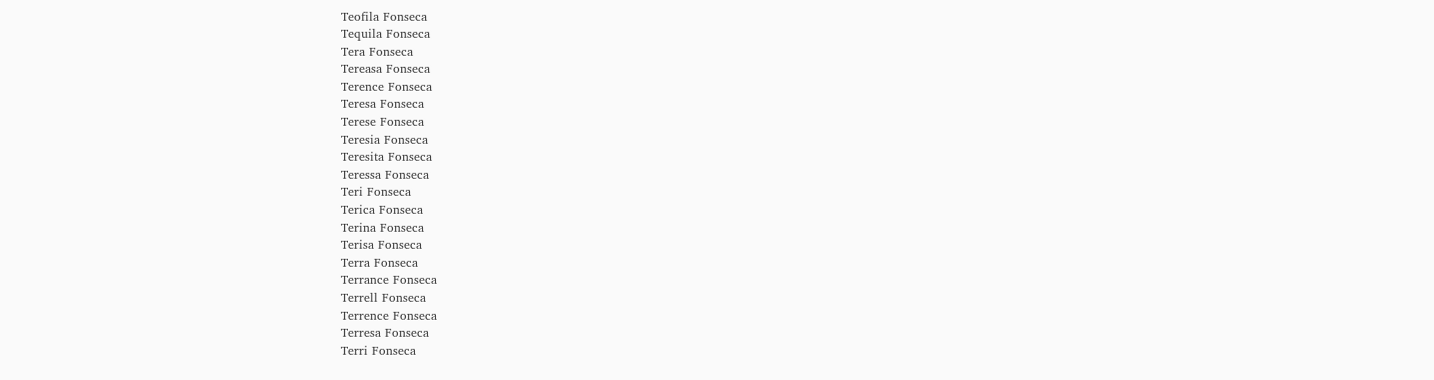Teofila Fonseca
Tequila Fonseca
Tera Fonseca
Tereasa Fonseca
Terence Fonseca
Teresa Fonseca
Terese Fonseca
Teresia Fonseca
Teresita Fonseca
Teressa Fonseca
Teri Fonseca
Terica Fonseca
Terina Fonseca
Terisa Fonseca
Terra Fonseca
Terrance Fonseca
Terrell Fonseca
Terrence Fonseca
Terresa Fonseca
Terri Fonseca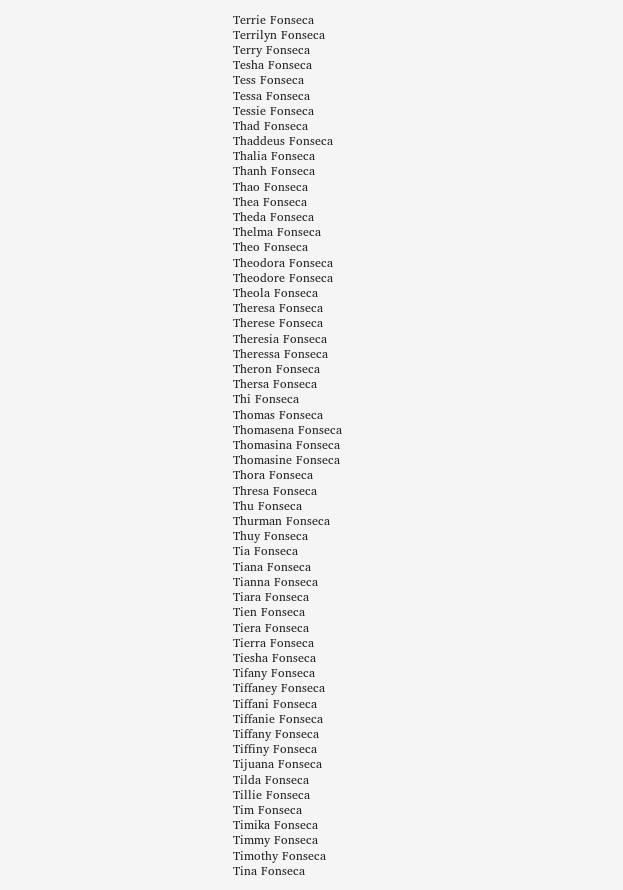Terrie Fonseca
Terrilyn Fonseca
Terry Fonseca
Tesha Fonseca
Tess Fonseca
Tessa Fonseca
Tessie Fonseca
Thad Fonseca
Thaddeus Fonseca
Thalia Fonseca
Thanh Fonseca
Thao Fonseca
Thea Fonseca
Theda Fonseca
Thelma Fonseca
Theo Fonseca
Theodora Fonseca
Theodore Fonseca
Theola Fonseca
Theresa Fonseca
Therese Fonseca
Theresia Fonseca
Theressa Fonseca
Theron Fonseca
Thersa Fonseca
Thi Fonseca
Thomas Fonseca
Thomasena Fonseca
Thomasina Fonseca
Thomasine Fonseca
Thora Fonseca
Thresa Fonseca
Thu Fonseca
Thurman Fonseca
Thuy Fonseca
Tia Fonseca
Tiana Fonseca
Tianna Fonseca
Tiara Fonseca
Tien Fonseca
Tiera Fonseca
Tierra Fonseca
Tiesha Fonseca
Tifany Fonseca
Tiffaney Fonseca
Tiffani Fonseca
Tiffanie Fonseca
Tiffany Fonseca
Tiffiny Fonseca
Tijuana Fonseca
Tilda Fonseca
Tillie Fonseca
Tim Fonseca
Timika Fonseca
Timmy Fonseca
Timothy Fonseca
Tina Fonseca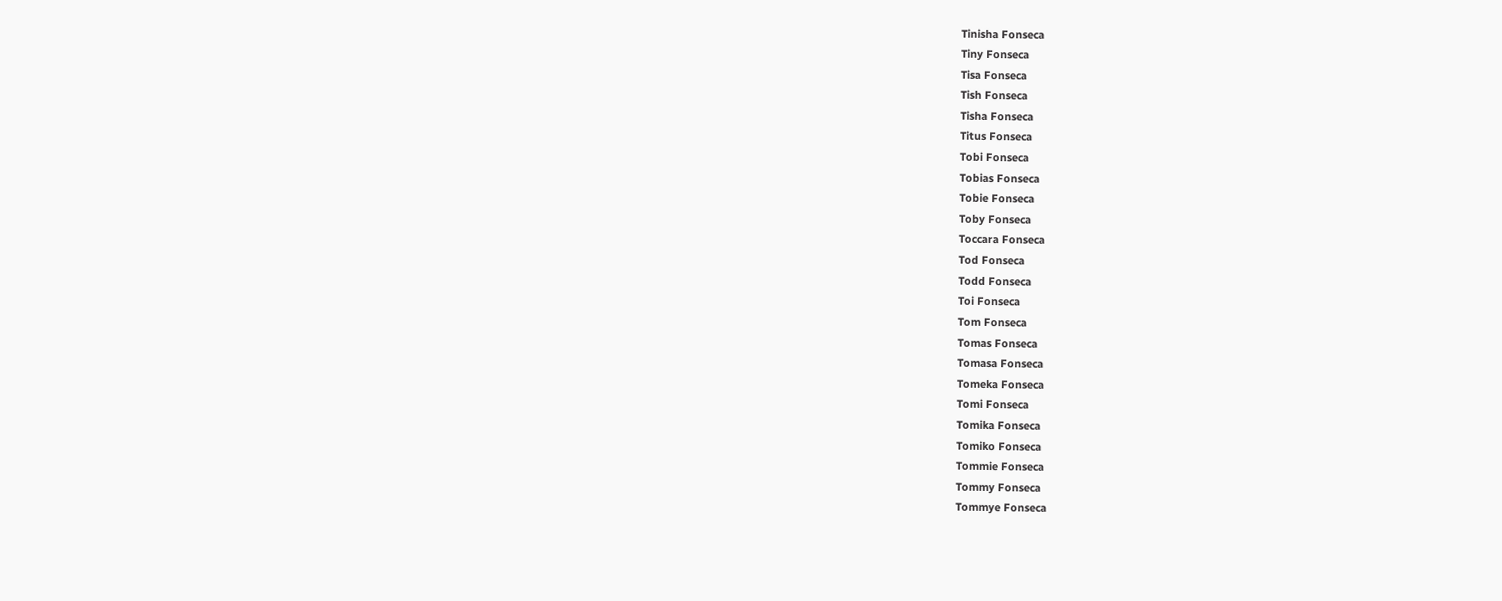Tinisha Fonseca
Tiny Fonseca
Tisa Fonseca
Tish Fonseca
Tisha Fonseca
Titus Fonseca
Tobi Fonseca
Tobias Fonseca
Tobie Fonseca
Toby Fonseca
Toccara Fonseca
Tod Fonseca
Todd Fonseca
Toi Fonseca
Tom Fonseca
Tomas Fonseca
Tomasa Fonseca
Tomeka Fonseca
Tomi Fonseca
Tomika Fonseca
Tomiko Fonseca
Tommie Fonseca
Tommy Fonseca
Tommye Fonseca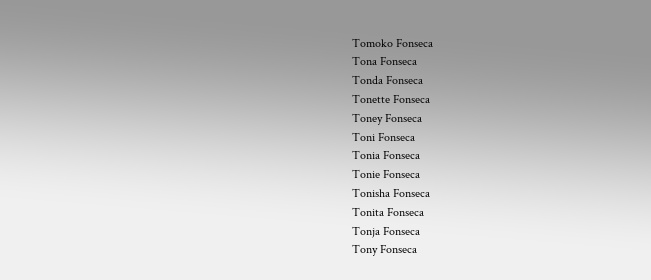Tomoko Fonseca
Tona Fonseca
Tonda Fonseca
Tonette Fonseca
Toney Fonseca
Toni Fonseca
Tonia Fonseca
Tonie Fonseca
Tonisha Fonseca
Tonita Fonseca
Tonja Fonseca
Tony Fonseca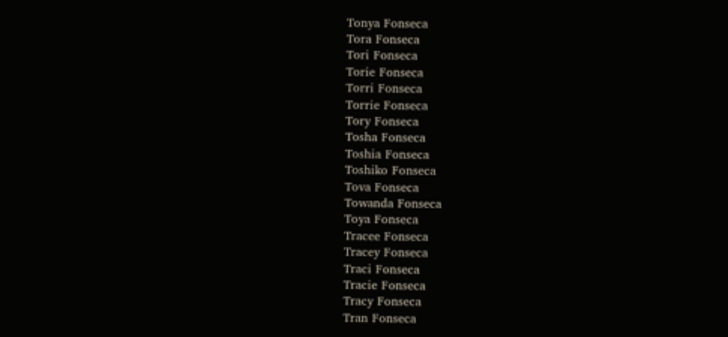Tonya Fonseca
Tora Fonseca
Tori Fonseca
Torie Fonseca
Torri Fonseca
Torrie Fonseca
Tory Fonseca
Tosha Fonseca
Toshia Fonseca
Toshiko Fonseca
Tova Fonseca
Towanda Fonseca
Toya Fonseca
Tracee Fonseca
Tracey Fonseca
Traci Fonseca
Tracie Fonseca
Tracy Fonseca
Tran Fonseca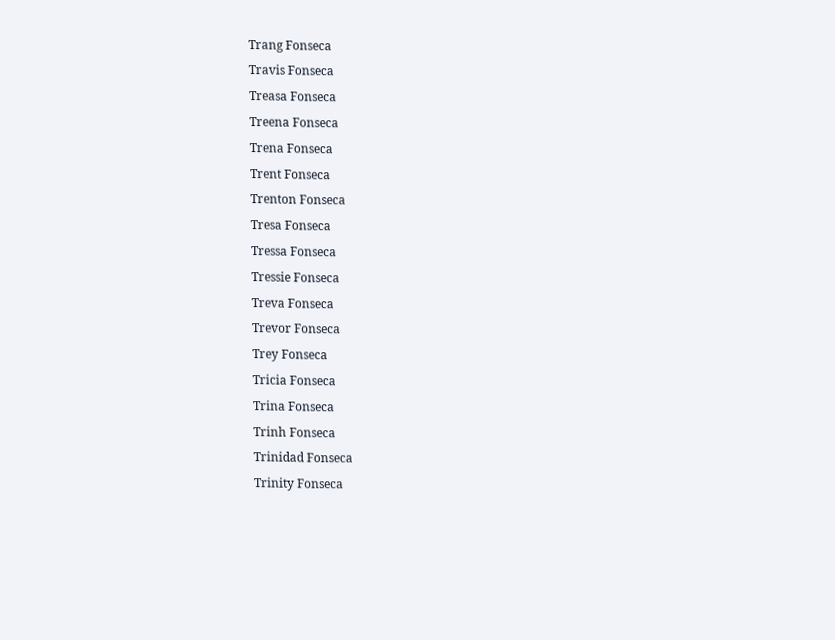Trang Fonseca
Travis Fonseca
Treasa Fonseca
Treena Fonseca
Trena Fonseca
Trent Fonseca
Trenton Fonseca
Tresa Fonseca
Tressa Fonseca
Tressie Fonseca
Treva Fonseca
Trevor Fonseca
Trey Fonseca
Tricia Fonseca
Trina Fonseca
Trinh Fonseca
Trinidad Fonseca
Trinity Fonseca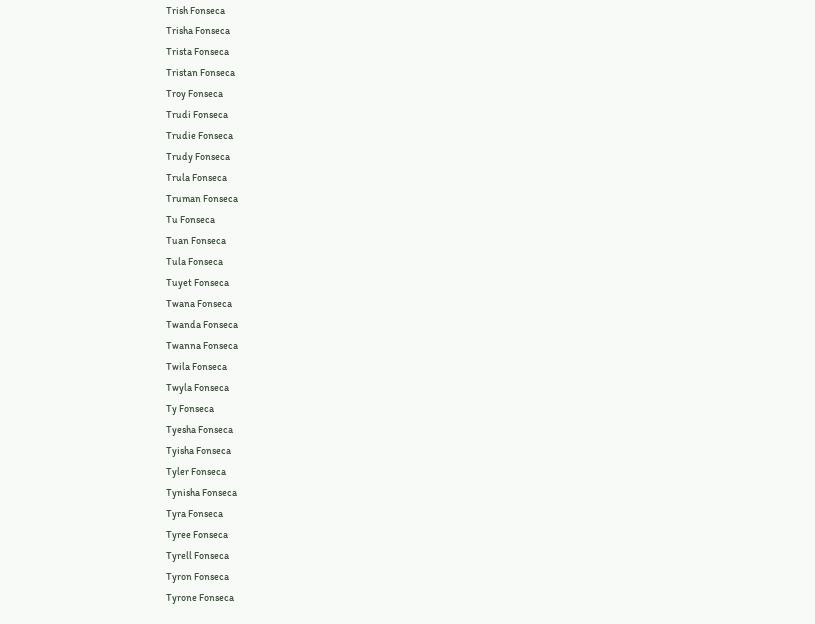Trish Fonseca
Trisha Fonseca
Trista Fonseca
Tristan Fonseca
Troy Fonseca
Trudi Fonseca
Trudie Fonseca
Trudy Fonseca
Trula Fonseca
Truman Fonseca
Tu Fonseca
Tuan Fonseca
Tula Fonseca
Tuyet Fonseca
Twana Fonseca
Twanda Fonseca
Twanna Fonseca
Twila Fonseca
Twyla Fonseca
Ty Fonseca
Tyesha Fonseca
Tyisha Fonseca
Tyler Fonseca
Tynisha Fonseca
Tyra Fonseca
Tyree Fonseca
Tyrell Fonseca
Tyron Fonseca
Tyrone Fonseca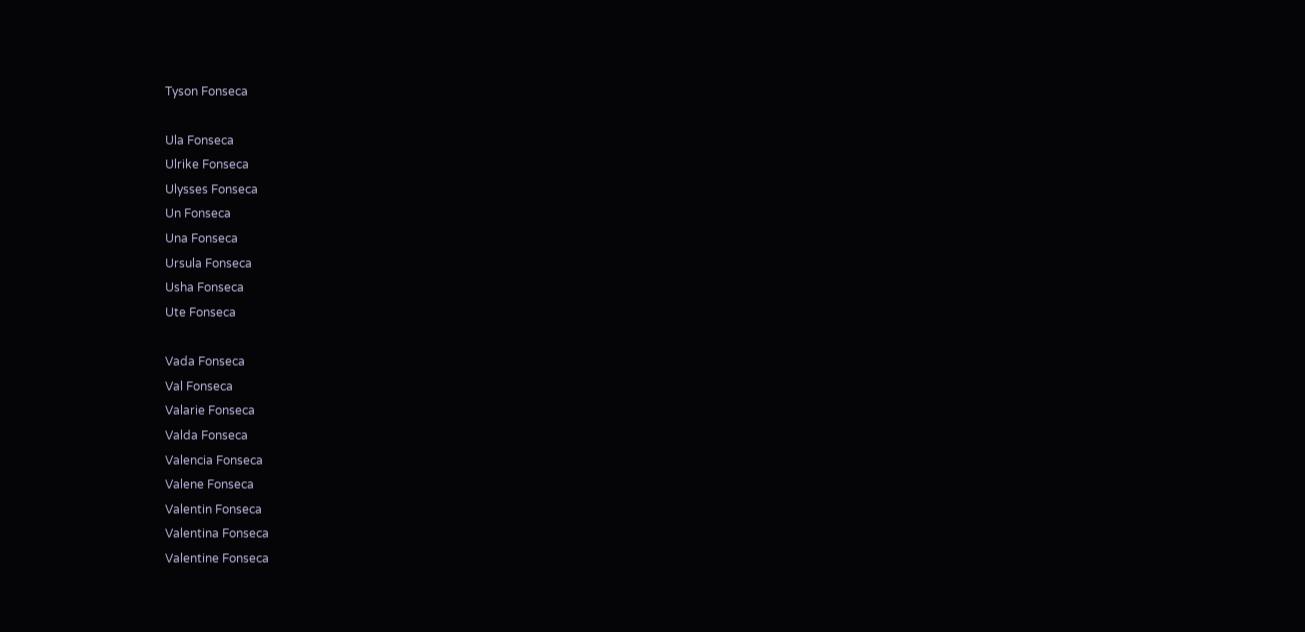Tyson Fonseca

Ula Fonseca
Ulrike Fonseca
Ulysses Fonseca
Un Fonseca
Una Fonseca
Ursula Fonseca
Usha Fonseca
Ute Fonseca

Vada Fonseca
Val Fonseca
Valarie Fonseca
Valda Fonseca
Valencia Fonseca
Valene Fonseca
Valentin Fonseca
Valentina Fonseca
Valentine Fonseca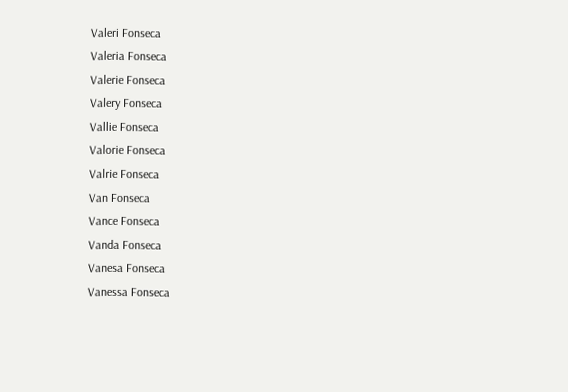Valeri Fonseca
Valeria Fonseca
Valerie Fonseca
Valery Fonseca
Vallie Fonseca
Valorie Fonseca
Valrie Fonseca
Van Fonseca
Vance Fonseca
Vanda Fonseca
Vanesa Fonseca
Vanessa Fonseca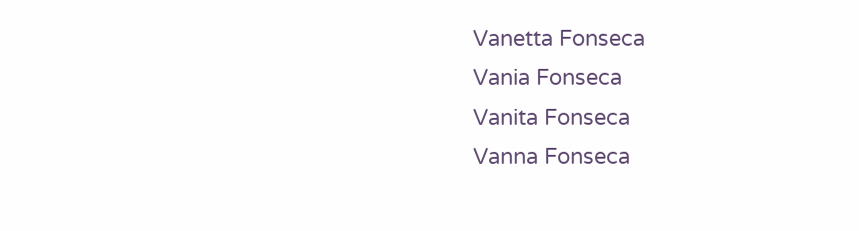Vanetta Fonseca
Vania Fonseca
Vanita Fonseca
Vanna Fonseca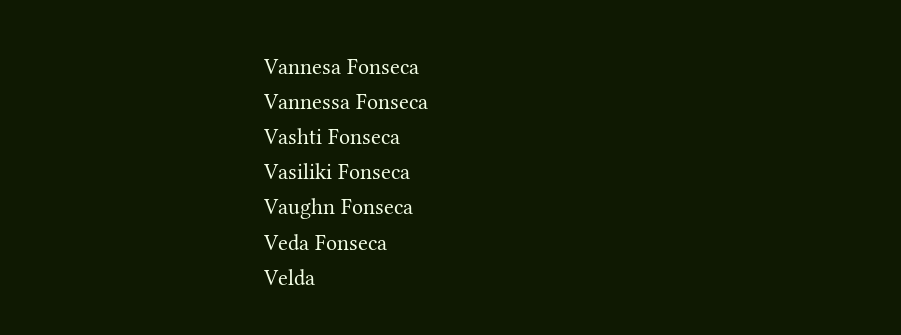Vannesa Fonseca
Vannessa Fonseca
Vashti Fonseca
Vasiliki Fonseca
Vaughn Fonseca
Veda Fonseca
Velda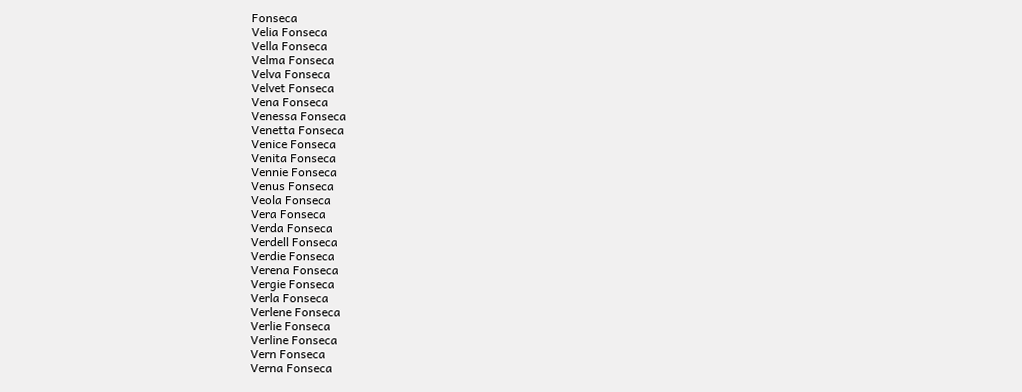Fonseca
Velia Fonseca
Vella Fonseca
Velma Fonseca
Velva Fonseca
Velvet Fonseca
Vena Fonseca
Venessa Fonseca
Venetta Fonseca
Venice Fonseca
Venita Fonseca
Vennie Fonseca
Venus Fonseca
Veola Fonseca
Vera Fonseca
Verda Fonseca
Verdell Fonseca
Verdie Fonseca
Verena Fonseca
Vergie Fonseca
Verla Fonseca
Verlene Fonseca
Verlie Fonseca
Verline Fonseca
Vern Fonseca
Verna Fonseca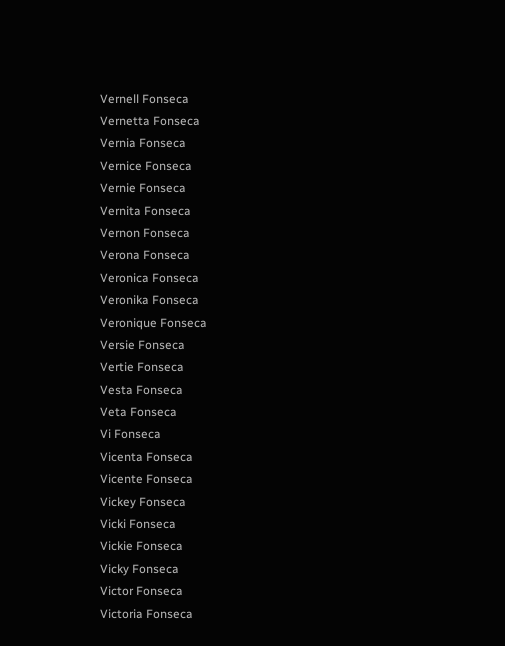Vernell Fonseca
Vernetta Fonseca
Vernia Fonseca
Vernice Fonseca
Vernie Fonseca
Vernita Fonseca
Vernon Fonseca
Verona Fonseca
Veronica Fonseca
Veronika Fonseca
Veronique Fonseca
Versie Fonseca
Vertie Fonseca
Vesta Fonseca
Veta Fonseca
Vi Fonseca
Vicenta Fonseca
Vicente Fonseca
Vickey Fonseca
Vicki Fonseca
Vickie Fonseca
Vicky Fonseca
Victor Fonseca
Victoria Fonseca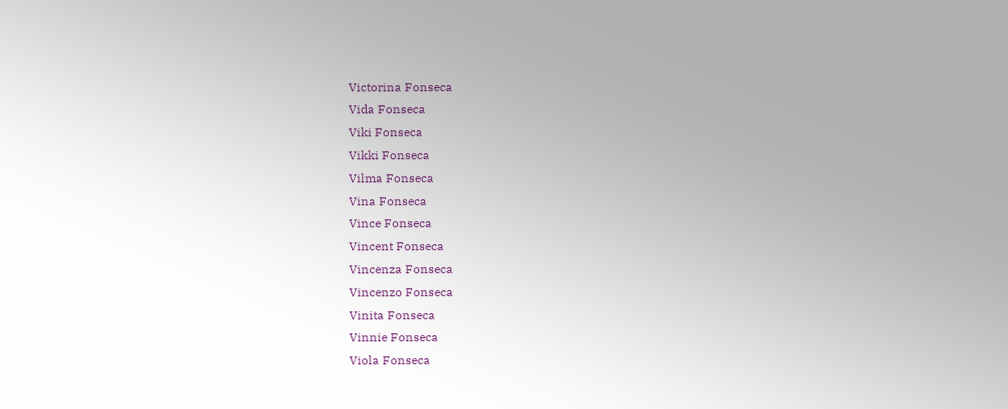Victorina Fonseca
Vida Fonseca
Viki Fonseca
Vikki Fonseca
Vilma Fonseca
Vina Fonseca
Vince Fonseca
Vincent Fonseca
Vincenza Fonseca
Vincenzo Fonseca
Vinita Fonseca
Vinnie Fonseca
Viola Fonseca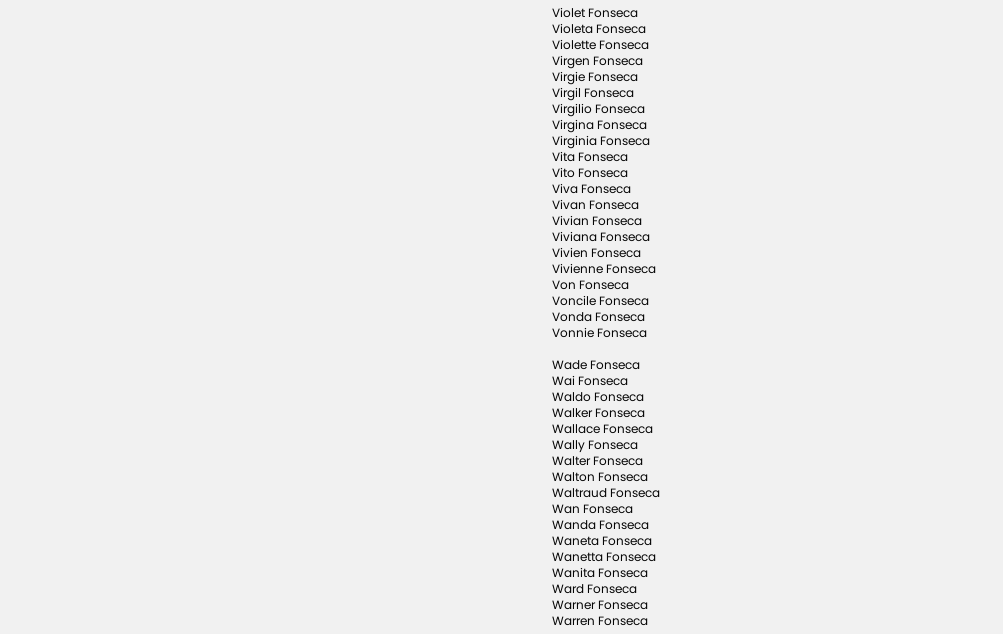Violet Fonseca
Violeta Fonseca
Violette Fonseca
Virgen Fonseca
Virgie Fonseca
Virgil Fonseca
Virgilio Fonseca
Virgina Fonseca
Virginia Fonseca
Vita Fonseca
Vito Fonseca
Viva Fonseca
Vivan Fonseca
Vivian Fonseca
Viviana Fonseca
Vivien Fonseca
Vivienne Fonseca
Von Fonseca
Voncile Fonseca
Vonda Fonseca
Vonnie Fonseca

Wade Fonseca
Wai Fonseca
Waldo Fonseca
Walker Fonseca
Wallace Fonseca
Wally Fonseca
Walter Fonseca
Walton Fonseca
Waltraud Fonseca
Wan Fonseca
Wanda Fonseca
Waneta Fonseca
Wanetta Fonseca
Wanita Fonseca
Ward Fonseca
Warner Fonseca
Warren Fonseca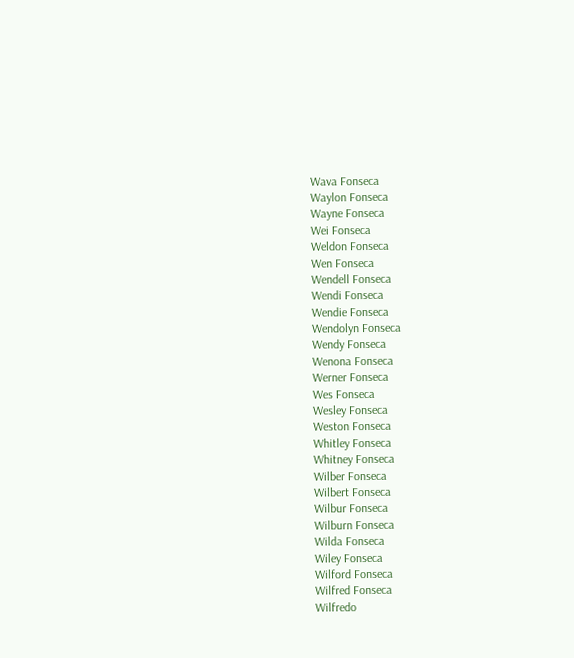Wava Fonseca
Waylon Fonseca
Wayne Fonseca
Wei Fonseca
Weldon Fonseca
Wen Fonseca
Wendell Fonseca
Wendi Fonseca
Wendie Fonseca
Wendolyn Fonseca
Wendy Fonseca
Wenona Fonseca
Werner Fonseca
Wes Fonseca
Wesley Fonseca
Weston Fonseca
Whitley Fonseca
Whitney Fonseca
Wilber Fonseca
Wilbert Fonseca
Wilbur Fonseca
Wilburn Fonseca
Wilda Fonseca
Wiley Fonseca
Wilford Fonseca
Wilfred Fonseca
Wilfredo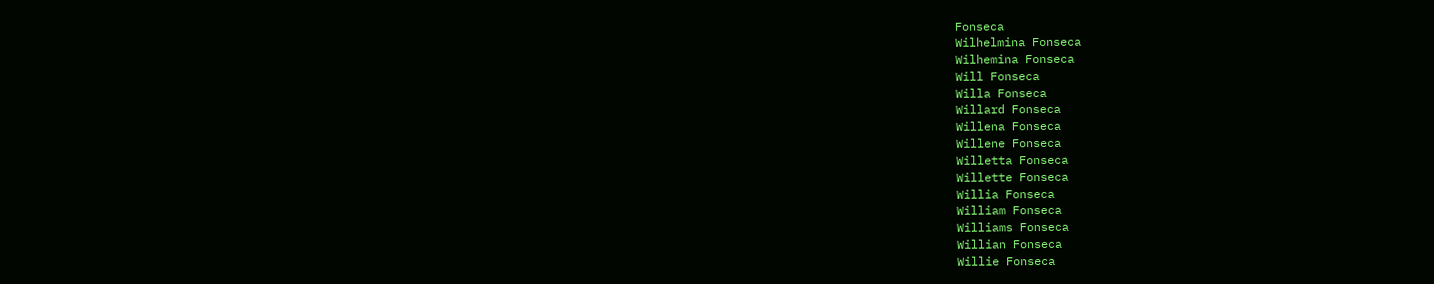Fonseca
Wilhelmina Fonseca
Wilhemina Fonseca
Will Fonseca
Willa Fonseca
Willard Fonseca
Willena Fonseca
Willene Fonseca
Willetta Fonseca
Willette Fonseca
Willia Fonseca
William Fonseca
Williams Fonseca
Willian Fonseca
Willie Fonseca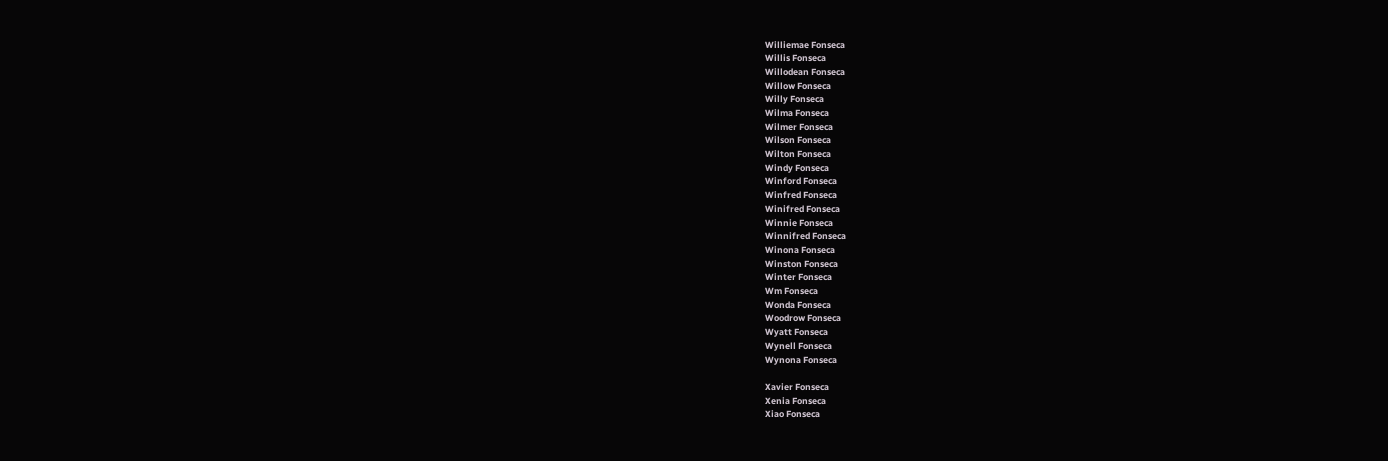Williemae Fonseca
Willis Fonseca
Willodean Fonseca
Willow Fonseca
Willy Fonseca
Wilma Fonseca
Wilmer Fonseca
Wilson Fonseca
Wilton Fonseca
Windy Fonseca
Winford Fonseca
Winfred Fonseca
Winifred Fonseca
Winnie Fonseca
Winnifred Fonseca
Winona Fonseca
Winston Fonseca
Winter Fonseca
Wm Fonseca
Wonda Fonseca
Woodrow Fonseca
Wyatt Fonseca
Wynell Fonseca
Wynona Fonseca

Xavier Fonseca
Xenia Fonseca
Xiao Fonseca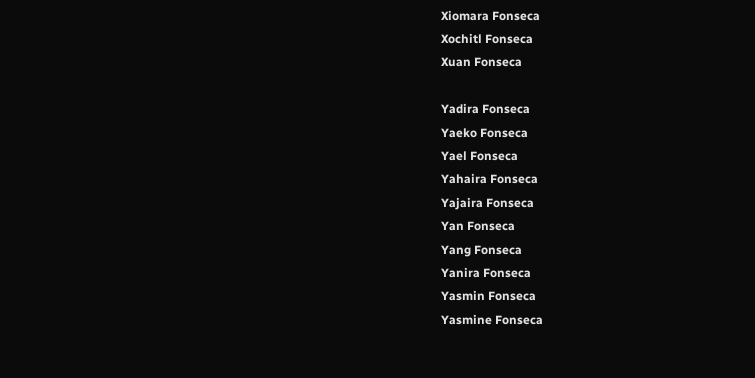Xiomara Fonseca
Xochitl Fonseca
Xuan Fonseca

Yadira Fonseca
Yaeko Fonseca
Yael Fonseca
Yahaira Fonseca
Yajaira Fonseca
Yan Fonseca
Yang Fonseca
Yanira Fonseca
Yasmin Fonseca
Yasmine Fonseca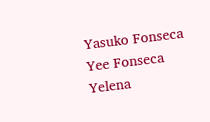Yasuko Fonseca
Yee Fonseca
Yelena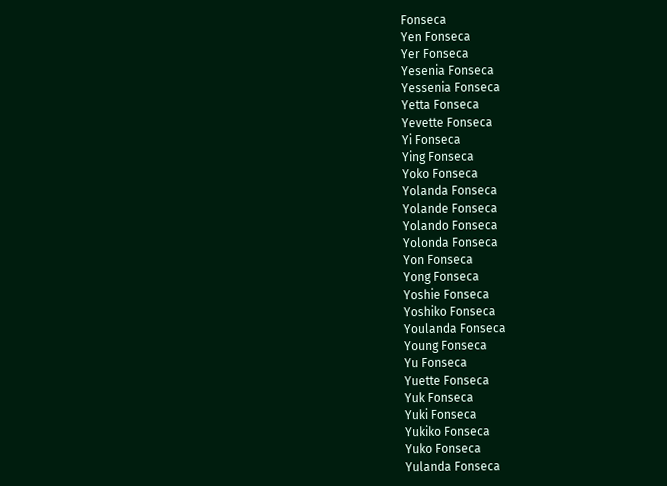Fonseca
Yen Fonseca
Yer Fonseca
Yesenia Fonseca
Yessenia Fonseca
Yetta Fonseca
Yevette Fonseca
Yi Fonseca
Ying Fonseca
Yoko Fonseca
Yolanda Fonseca
Yolande Fonseca
Yolando Fonseca
Yolonda Fonseca
Yon Fonseca
Yong Fonseca
Yoshie Fonseca
Yoshiko Fonseca
Youlanda Fonseca
Young Fonseca
Yu Fonseca
Yuette Fonseca
Yuk Fonseca
Yuki Fonseca
Yukiko Fonseca
Yuko Fonseca
Yulanda Fonseca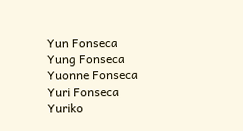Yun Fonseca
Yung Fonseca
Yuonne Fonseca
Yuri Fonseca
Yuriko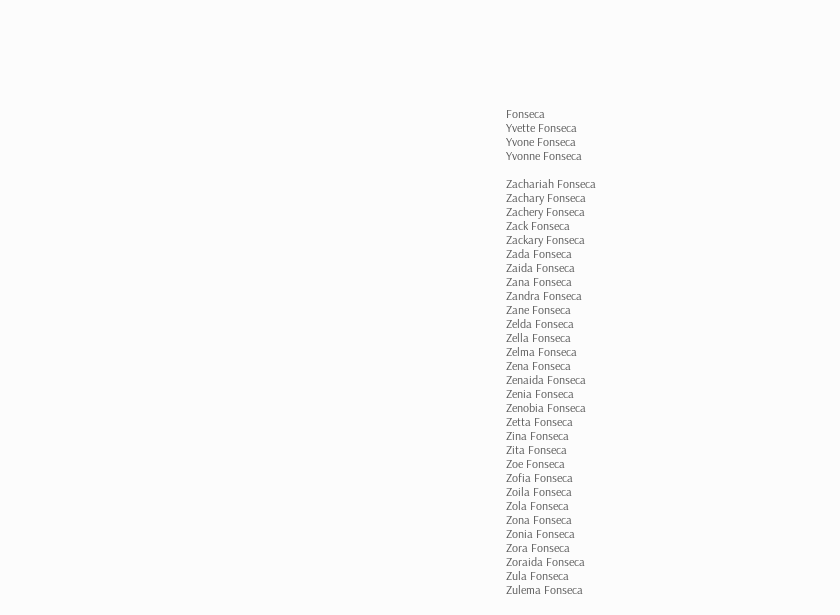Fonseca
Yvette Fonseca
Yvone Fonseca
Yvonne Fonseca

Zachariah Fonseca
Zachary Fonseca
Zachery Fonseca
Zack Fonseca
Zackary Fonseca
Zada Fonseca
Zaida Fonseca
Zana Fonseca
Zandra Fonseca
Zane Fonseca
Zelda Fonseca
Zella Fonseca
Zelma Fonseca
Zena Fonseca
Zenaida Fonseca
Zenia Fonseca
Zenobia Fonseca
Zetta Fonseca
Zina Fonseca
Zita Fonseca
Zoe Fonseca
Zofia Fonseca
Zoila Fonseca
Zola Fonseca
Zona Fonseca
Zonia Fonseca
Zora Fonseca
Zoraida Fonseca
Zula Fonseca
Zulema Fonseca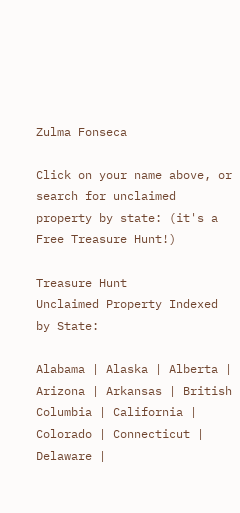Zulma Fonseca

Click on your name above, or search for unclaimed property by state: (it's a Free Treasure Hunt!)

Treasure Hunt
Unclaimed Property Indexed by State:

Alabama | Alaska | Alberta | Arizona | Arkansas | British Columbia | California | Colorado | Connecticut | Delaware |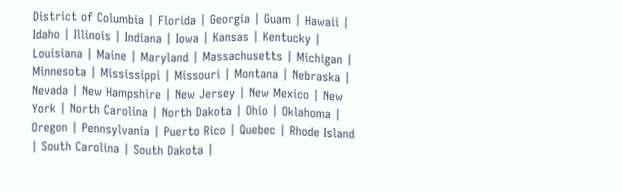District of Columbia | Florida | Georgia | Guam | Hawaii | Idaho | Illinois | Indiana | Iowa | Kansas | Kentucky | Louisiana | Maine | Maryland | Massachusetts | Michigan | Minnesota | Mississippi | Missouri | Montana | Nebraska | Nevada | New Hampshire | New Jersey | New Mexico | New York | North Carolina | North Dakota | Ohio | Oklahoma | Oregon | Pennsylvania | Puerto Rico | Quebec | Rhode Island | South Carolina | South Dakota |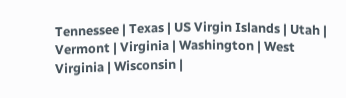Tennessee | Texas | US Virgin Islands | Utah | Vermont | Virginia | Washington | West Virginia | Wisconsin |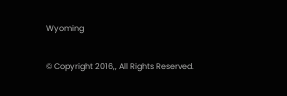Wyoming

© Copyright 2016,, All Rights Reserved.